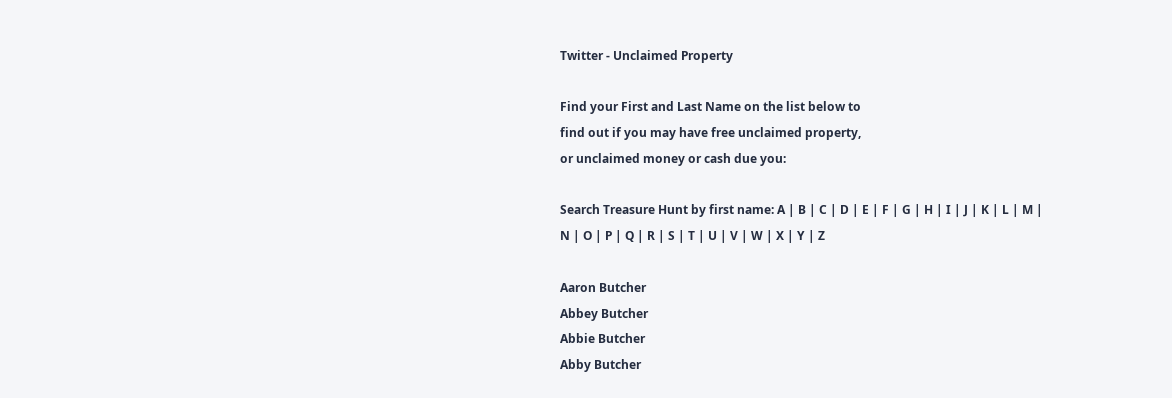Twitter - Unclaimed Property

Find your First and Last Name on the list below to
find out if you may have free unclaimed property,
or unclaimed money or cash due you:

Search Treasure Hunt by first name: A | B | C | D | E | F | G | H | I | J | K | L | M | N | O | P | Q | R | S | T | U | V | W | X | Y | Z

Aaron Butcher
Abbey Butcher
Abbie Butcher
Abby Butcher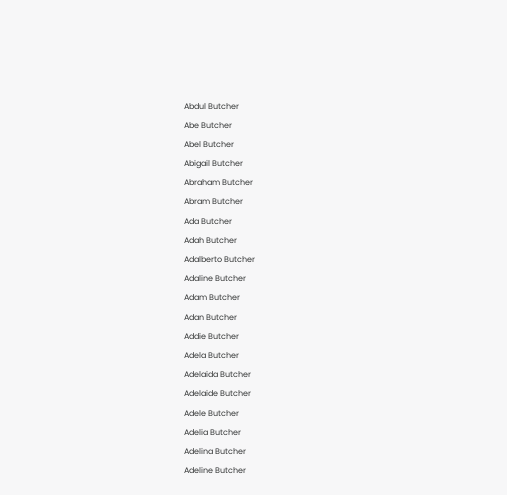Abdul Butcher
Abe Butcher
Abel Butcher
Abigail Butcher
Abraham Butcher
Abram Butcher
Ada Butcher
Adah Butcher
Adalberto Butcher
Adaline Butcher
Adam Butcher
Adan Butcher
Addie Butcher
Adela Butcher
Adelaida Butcher
Adelaide Butcher
Adele Butcher
Adelia Butcher
Adelina Butcher
Adeline Butcher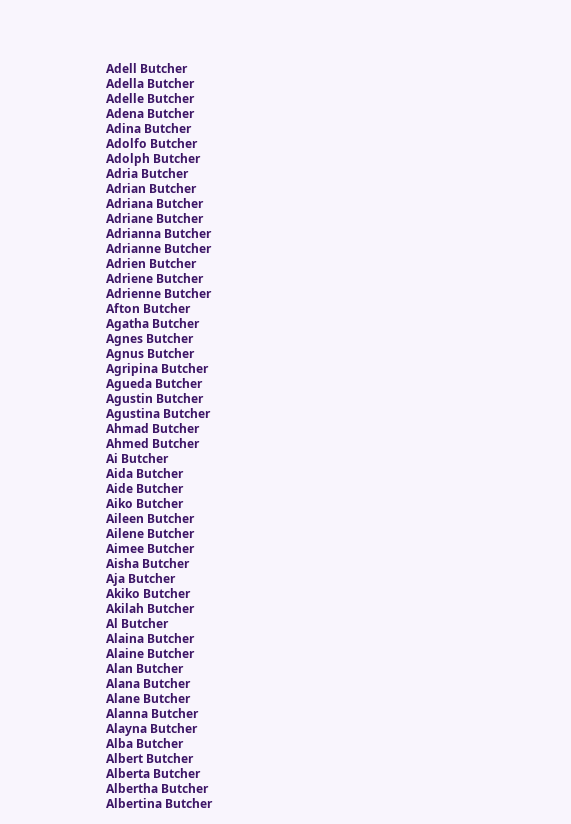Adell Butcher
Adella Butcher
Adelle Butcher
Adena Butcher
Adina Butcher
Adolfo Butcher
Adolph Butcher
Adria Butcher
Adrian Butcher
Adriana Butcher
Adriane Butcher
Adrianna Butcher
Adrianne Butcher
Adrien Butcher
Adriene Butcher
Adrienne Butcher
Afton Butcher
Agatha Butcher
Agnes Butcher
Agnus Butcher
Agripina Butcher
Agueda Butcher
Agustin Butcher
Agustina Butcher
Ahmad Butcher
Ahmed Butcher
Ai Butcher
Aida Butcher
Aide Butcher
Aiko Butcher
Aileen Butcher
Ailene Butcher
Aimee Butcher
Aisha Butcher
Aja Butcher
Akiko Butcher
Akilah Butcher
Al Butcher
Alaina Butcher
Alaine Butcher
Alan Butcher
Alana Butcher
Alane Butcher
Alanna Butcher
Alayna Butcher
Alba Butcher
Albert Butcher
Alberta Butcher
Albertha Butcher
Albertina Butcher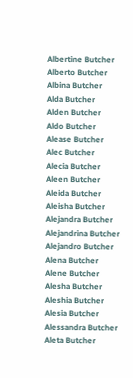Albertine Butcher
Alberto Butcher
Albina Butcher
Alda Butcher
Alden Butcher
Aldo Butcher
Alease Butcher
Alec Butcher
Alecia Butcher
Aleen Butcher
Aleida Butcher
Aleisha Butcher
Alejandra Butcher
Alejandrina Butcher
Alejandro Butcher
Alena Butcher
Alene Butcher
Alesha Butcher
Aleshia Butcher
Alesia Butcher
Alessandra Butcher
Aleta Butcher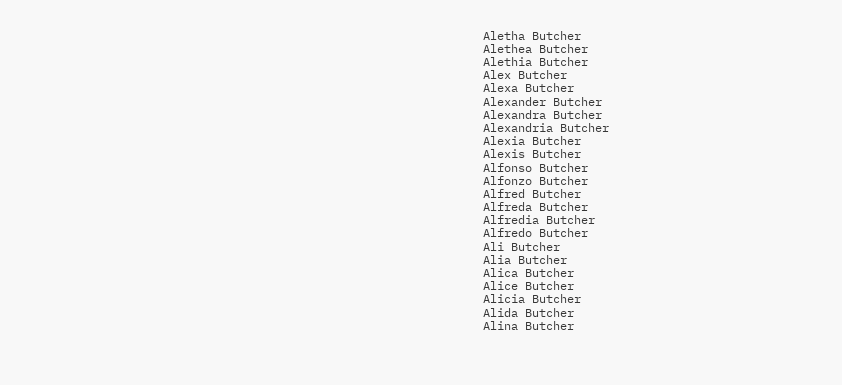Aletha Butcher
Alethea Butcher
Alethia Butcher
Alex Butcher
Alexa Butcher
Alexander Butcher
Alexandra Butcher
Alexandria Butcher
Alexia Butcher
Alexis Butcher
Alfonso Butcher
Alfonzo Butcher
Alfred Butcher
Alfreda Butcher
Alfredia Butcher
Alfredo Butcher
Ali Butcher
Alia Butcher
Alica Butcher
Alice Butcher
Alicia Butcher
Alida Butcher
Alina Butcher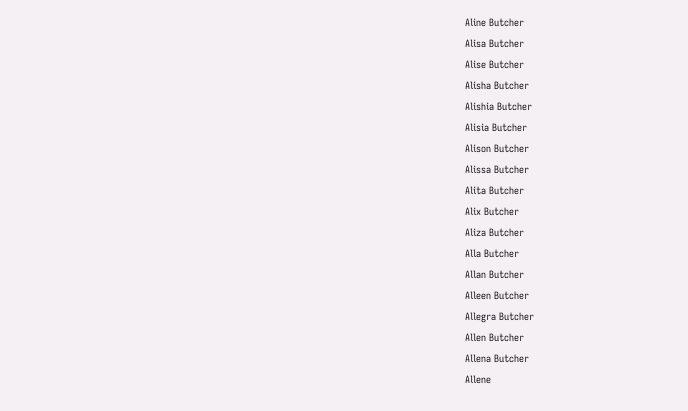Aline Butcher
Alisa Butcher
Alise Butcher
Alisha Butcher
Alishia Butcher
Alisia Butcher
Alison Butcher
Alissa Butcher
Alita Butcher
Alix Butcher
Aliza Butcher
Alla Butcher
Allan Butcher
Alleen Butcher
Allegra Butcher
Allen Butcher
Allena Butcher
Allene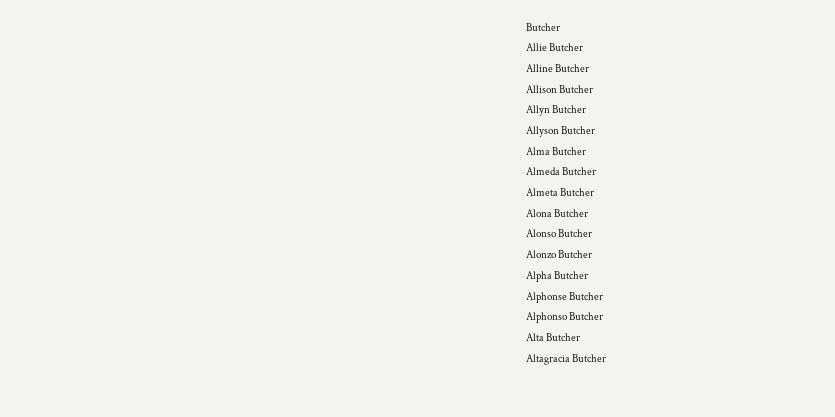Butcher
Allie Butcher
Alline Butcher
Allison Butcher
Allyn Butcher
Allyson Butcher
Alma Butcher
Almeda Butcher
Almeta Butcher
Alona Butcher
Alonso Butcher
Alonzo Butcher
Alpha Butcher
Alphonse Butcher
Alphonso Butcher
Alta Butcher
Altagracia Butcher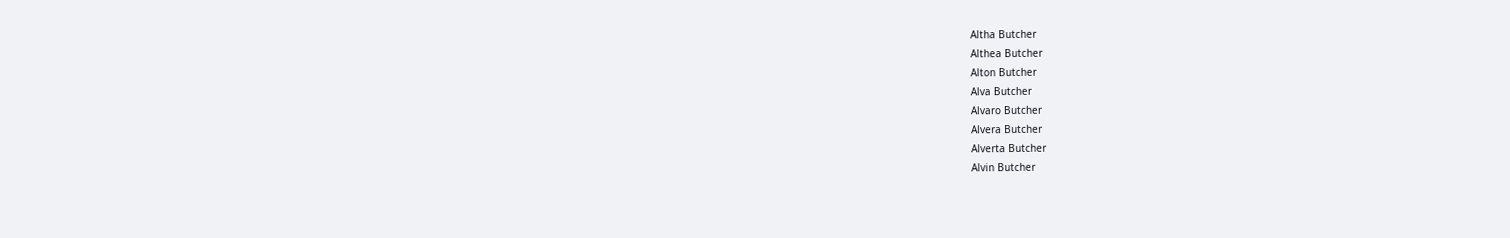Altha Butcher
Althea Butcher
Alton Butcher
Alva Butcher
Alvaro Butcher
Alvera Butcher
Alverta Butcher
Alvin Butcher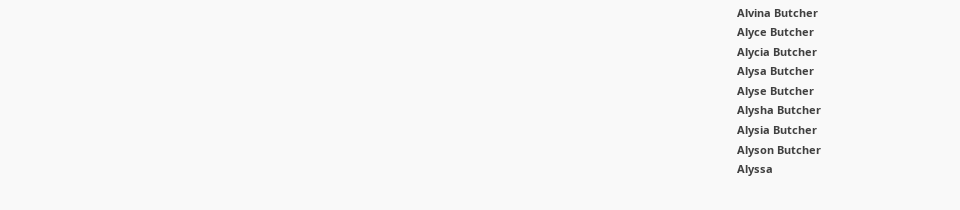Alvina Butcher
Alyce Butcher
Alycia Butcher
Alysa Butcher
Alyse Butcher
Alysha Butcher
Alysia Butcher
Alyson Butcher
Alyssa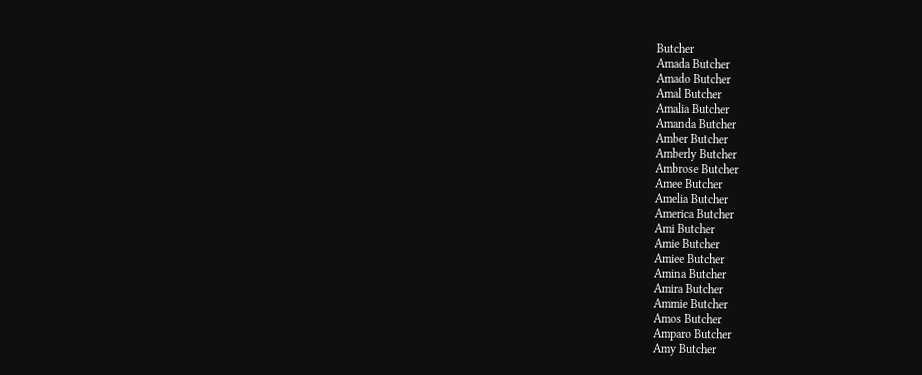Butcher
Amada Butcher
Amado Butcher
Amal Butcher
Amalia Butcher
Amanda Butcher
Amber Butcher
Amberly Butcher
Ambrose Butcher
Amee Butcher
Amelia Butcher
America Butcher
Ami Butcher
Amie Butcher
Amiee Butcher
Amina Butcher
Amira Butcher
Ammie Butcher
Amos Butcher
Amparo Butcher
Amy Butcher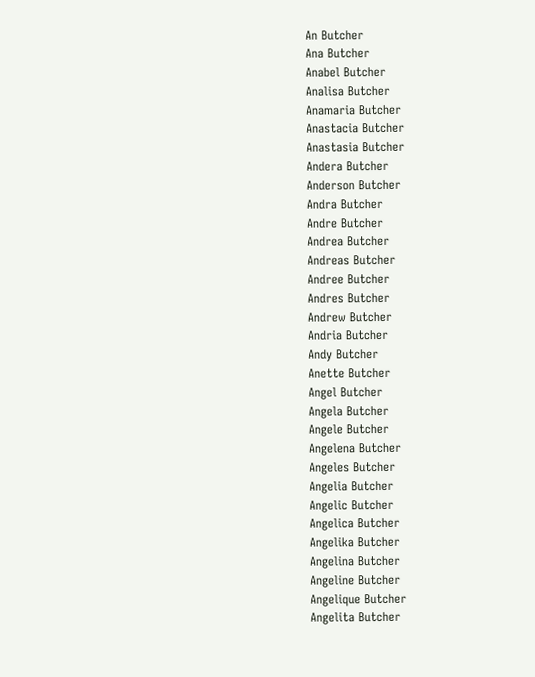An Butcher
Ana Butcher
Anabel Butcher
Analisa Butcher
Anamaria Butcher
Anastacia Butcher
Anastasia Butcher
Andera Butcher
Anderson Butcher
Andra Butcher
Andre Butcher
Andrea Butcher
Andreas Butcher
Andree Butcher
Andres Butcher
Andrew Butcher
Andria Butcher
Andy Butcher
Anette Butcher
Angel Butcher
Angela Butcher
Angele Butcher
Angelena Butcher
Angeles Butcher
Angelia Butcher
Angelic Butcher
Angelica Butcher
Angelika Butcher
Angelina Butcher
Angeline Butcher
Angelique Butcher
Angelita Butcher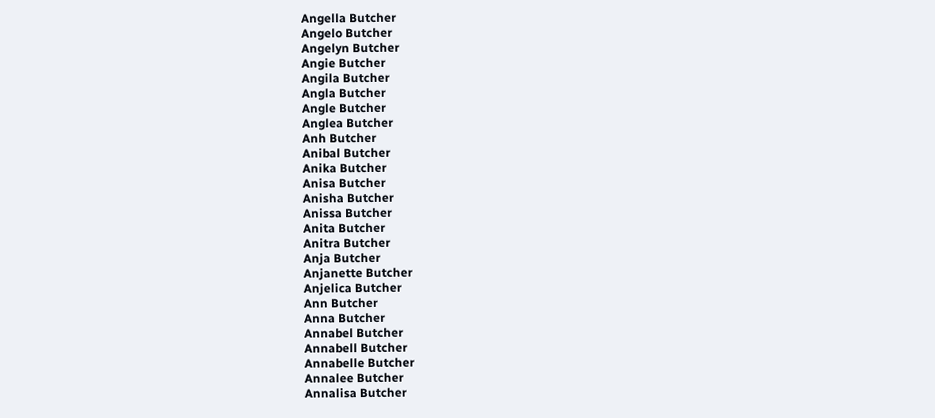Angella Butcher
Angelo Butcher
Angelyn Butcher
Angie Butcher
Angila Butcher
Angla Butcher
Angle Butcher
Anglea Butcher
Anh Butcher
Anibal Butcher
Anika Butcher
Anisa Butcher
Anisha Butcher
Anissa Butcher
Anita Butcher
Anitra Butcher
Anja Butcher
Anjanette Butcher
Anjelica Butcher
Ann Butcher
Anna Butcher
Annabel Butcher
Annabell Butcher
Annabelle Butcher
Annalee Butcher
Annalisa Butcher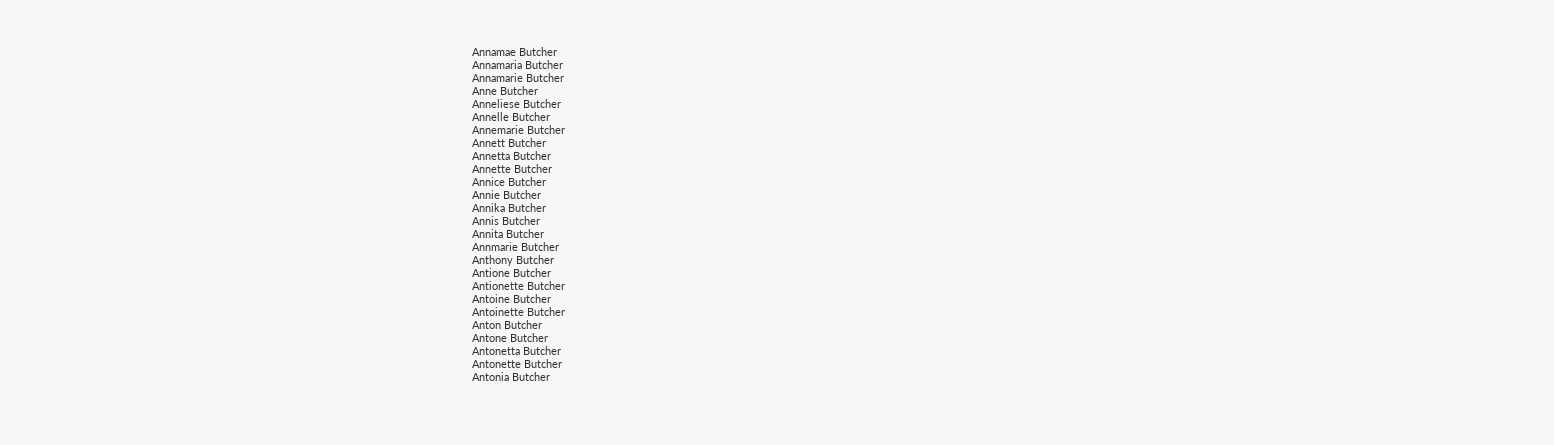Annamae Butcher
Annamaria Butcher
Annamarie Butcher
Anne Butcher
Anneliese Butcher
Annelle Butcher
Annemarie Butcher
Annett Butcher
Annetta Butcher
Annette Butcher
Annice Butcher
Annie Butcher
Annika Butcher
Annis Butcher
Annita Butcher
Annmarie Butcher
Anthony Butcher
Antione Butcher
Antionette Butcher
Antoine Butcher
Antoinette Butcher
Anton Butcher
Antone Butcher
Antonetta Butcher
Antonette Butcher
Antonia Butcher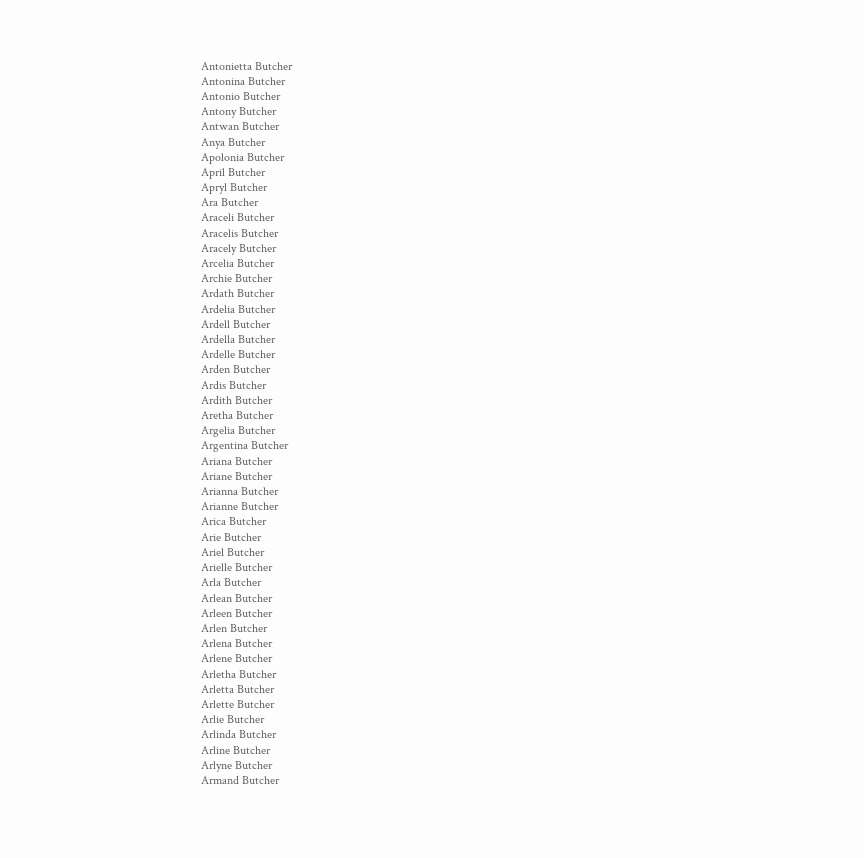Antonietta Butcher
Antonina Butcher
Antonio Butcher
Antony Butcher
Antwan Butcher
Anya Butcher
Apolonia Butcher
April Butcher
Apryl Butcher
Ara Butcher
Araceli Butcher
Aracelis Butcher
Aracely Butcher
Arcelia Butcher
Archie Butcher
Ardath Butcher
Ardelia Butcher
Ardell Butcher
Ardella Butcher
Ardelle Butcher
Arden Butcher
Ardis Butcher
Ardith Butcher
Aretha Butcher
Argelia Butcher
Argentina Butcher
Ariana Butcher
Ariane Butcher
Arianna Butcher
Arianne Butcher
Arica Butcher
Arie Butcher
Ariel Butcher
Arielle Butcher
Arla Butcher
Arlean Butcher
Arleen Butcher
Arlen Butcher
Arlena Butcher
Arlene Butcher
Arletha Butcher
Arletta Butcher
Arlette Butcher
Arlie Butcher
Arlinda Butcher
Arline Butcher
Arlyne Butcher
Armand Butcher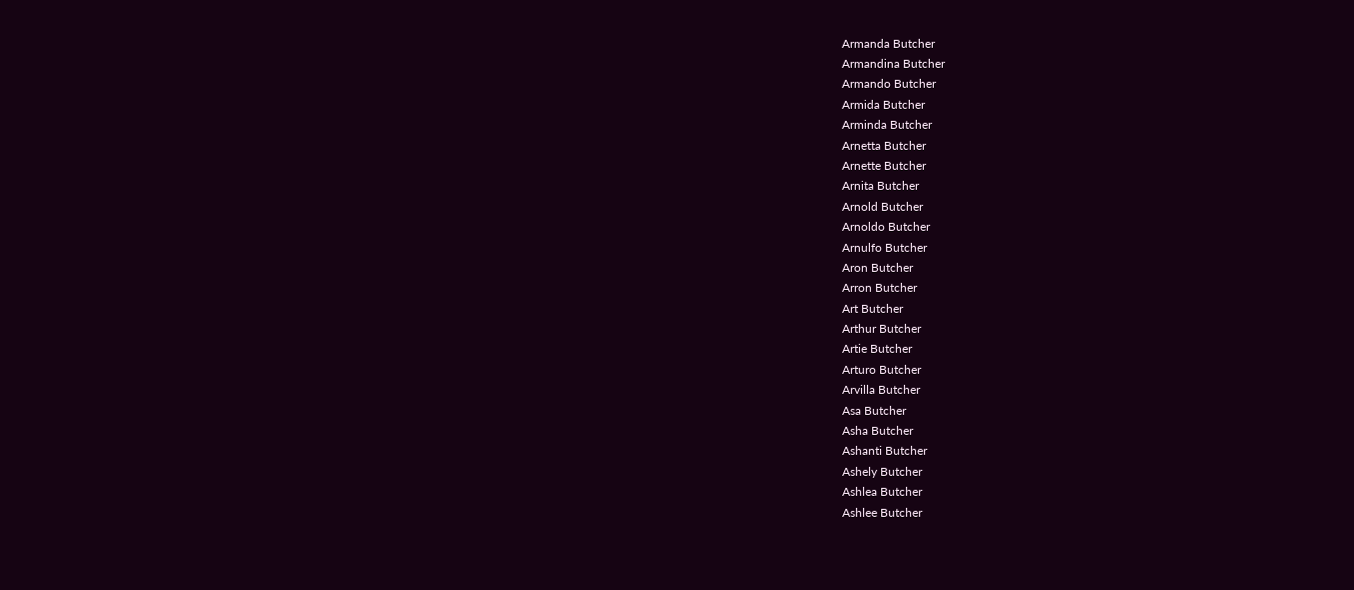Armanda Butcher
Armandina Butcher
Armando Butcher
Armida Butcher
Arminda Butcher
Arnetta Butcher
Arnette Butcher
Arnita Butcher
Arnold Butcher
Arnoldo Butcher
Arnulfo Butcher
Aron Butcher
Arron Butcher
Art Butcher
Arthur Butcher
Artie Butcher
Arturo Butcher
Arvilla Butcher
Asa Butcher
Asha Butcher
Ashanti Butcher
Ashely Butcher
Ashlea Butcher
Ashlee Butcher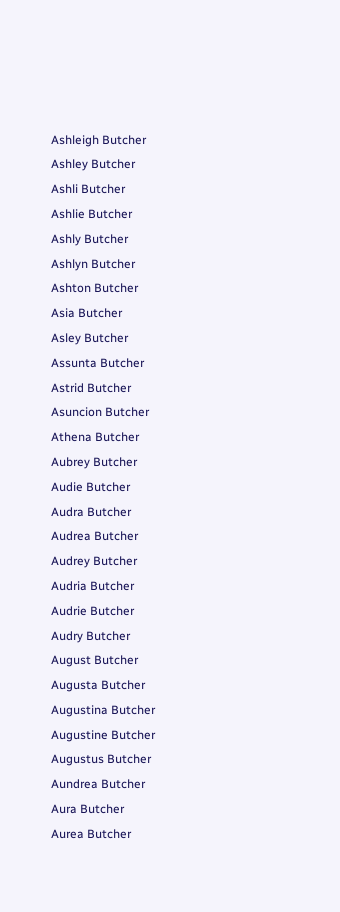Ashleigh Butcher
Ashley Butcher
Ashli Butcher
Ashlie Butcher
Ashly Butcher
Ashlyn Butcher
Ashton Butcher
Asia Butcher
Asley Butcher
Assunta Butcher
Astrid Butcher
Asuncion Butcher
Athena Butcher
Aubrey Butcher
Audie Butcher
Audra Butcher
Audrea Butcher
Audrey Butcher
Audria Butcher
Audrie Butcher
Audry Butcher
August Butcher
Augusta Butcher
Augustina Butcher
Augustine Butcher
Augustus Butcher
Aundrea Butcher
Aura Butcher
Aurea Butcher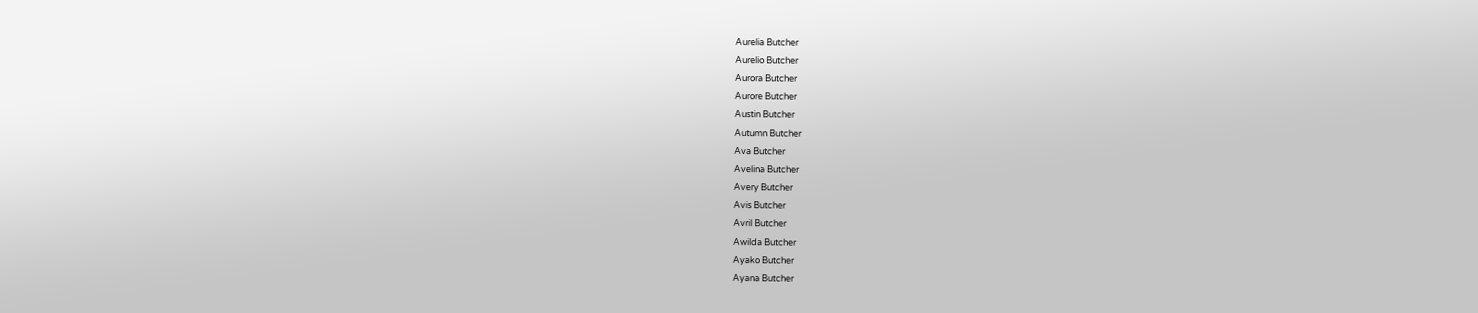Aurelia Butcher
Aurelio Butcher
Aurora Butcher
Aurore Butcher
Austin Butcher
Autumn Butcher
Ava Butcher
Avelina Butcher
Avery Butcher
Avis Butcher
Avril Butcher
Awilda Butcher
Ayako Butcher
Ayana Butcher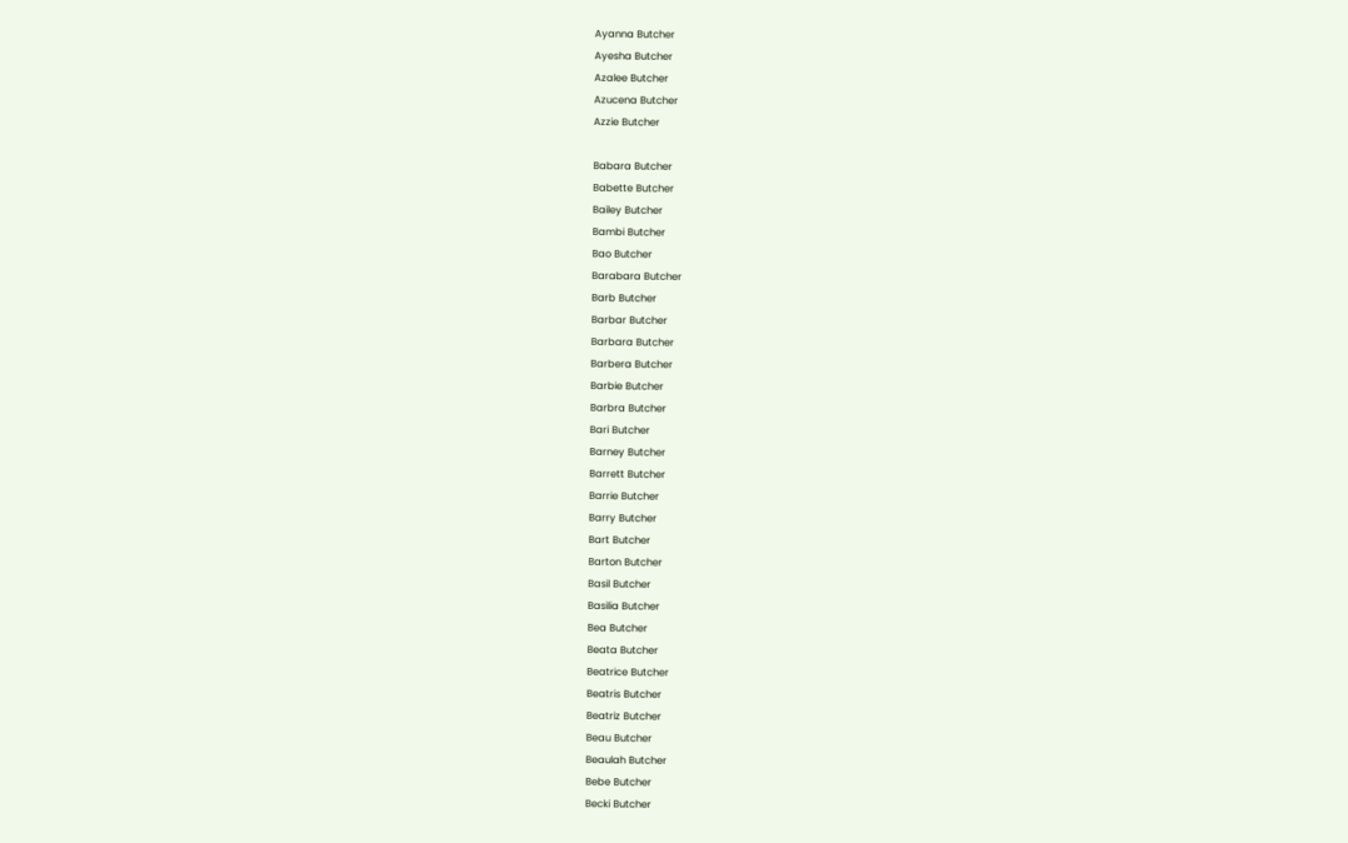Ayanna Butcher
Ayesha Butcher
Azalee Butcher
Azucena Butcher
Azzie Butcher

Babara Butcher
Babette Butcher
Bailey Butcher
Bambi Butcher
Bao Butcher
Barabara Butcher
Barb Butcher
Barbar Butcher
Barbara Butcher
Barbera Butcher
Barbie Butcher
Barbra Butcher
Bari Butcher
Barney Butcher
Barrett Butcher
Barrie Butcher
Barry Butcher
Bart Butcher
Barton Butcher
Basil Butcher
Basilia Butcher
Bea Butcher
Beata Butcher
Beatrice Butcher
Beatris Butcher
Beatriz Butcher
Beau Butcher
Beaulah Butcher
Bebe Butcher
Becki Butcher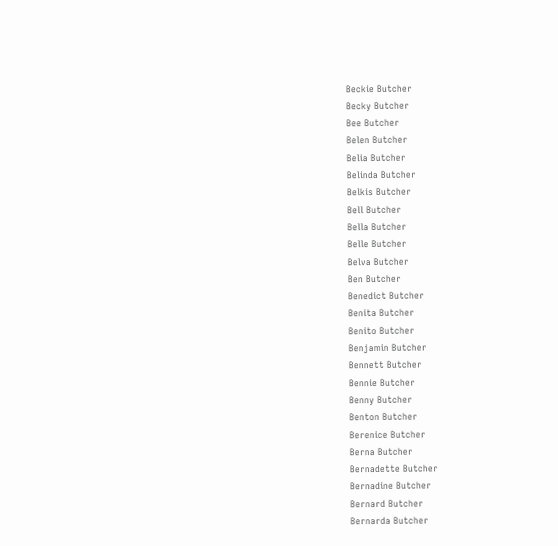Beckie Butcher
Becky Butcher
Bee Butcher
Belen Butcher
Belia Butcher
Belinda Butcher
Belkis Butcher
Bell Butcher
Bella Butcher
Belle Butcher
Belva Butcher
Ben Butcher
Benedict Butcher
Benita Butcher
Benito Butcher
Benjamin Butcher
Bennett Butcher
Bennie Butcher
Benny Butcher
Benton Butcher
Berenice Butcher
Berna Butcher
Bernadette Butcher
Bernadine Butcher
Bernard Butcher
Bernarda Butcher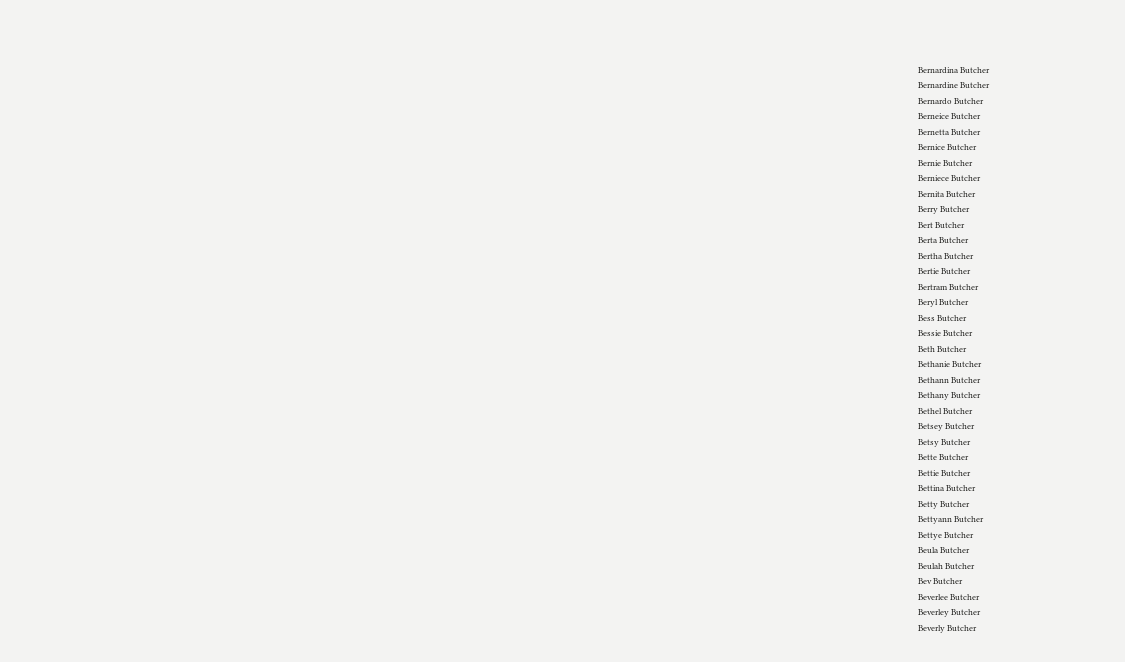Bernardina Butcher
Bernardine Butcher
Bernardo Butcher
Berneice Butcher
Bernetta Butcher
Bernice Butcher
Bernie Butcher
Berniece Butcher
Bernita Butcher
Berry Butcher
Bert Butcher
Berta Butcher
Bertha Butcher
Bertie Butcher
Bertram Butcher
Beryl Butcher
Bess Butcher
Bessie Butcher
Beth Butcher
Bethanie Butcher
Bethann Butcher
Bethany Butcher
Bethel Butcher
Betsey Butcher
Betsy Butcher
Bette Butcher
Bettie Butcher
Bettina Butcher
Betty Butcher
Bettyann Butcher
Bettye Butcher
Beula Butcher
Beulah Butcher
Bev Butcher
Beverlee Butcher
Beverley Butcher
Beverly Butcher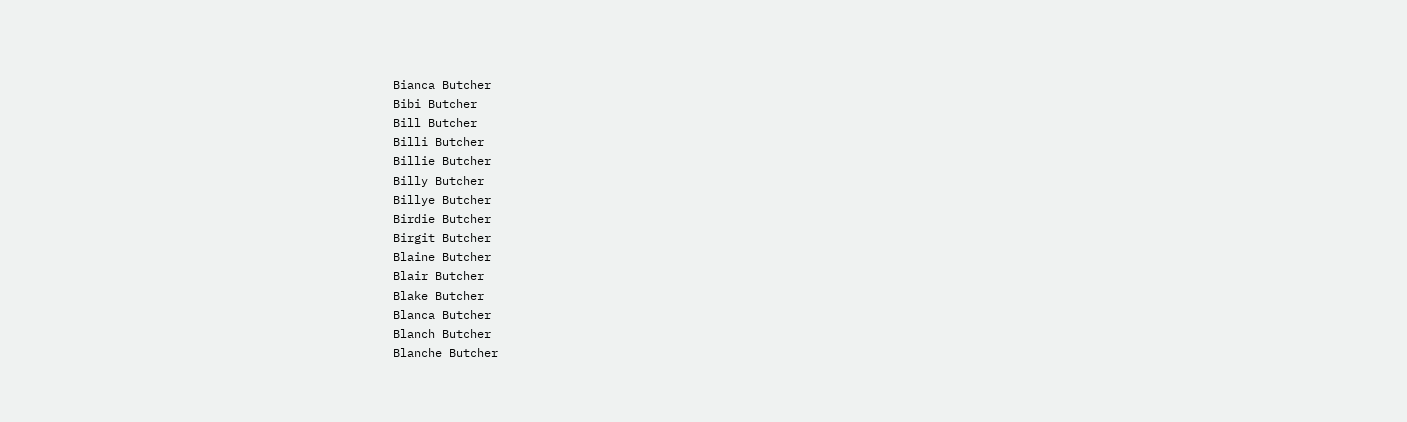Bianca Butcher
Bibi Butcher
Bill Butcher
Billi Butcher
Billie Butcher
Billy Butcher
Billye Butcher
Birdie Butcher
Birgit Butcher
Blaine Butcher
Blair Butcher
Blake Butcher
Blanca Butcher
Blanch Butcher
Blanche Butcher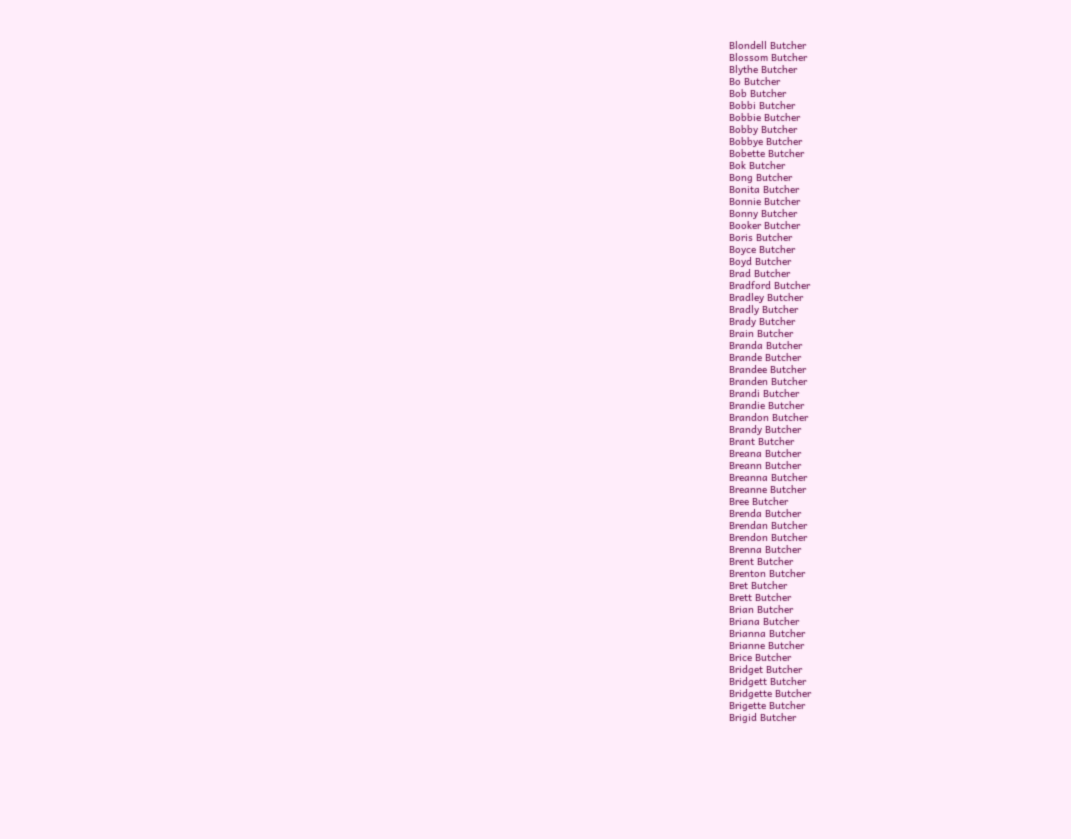Blondell Butcher
Blossom Butcher
Blythe Butcher
Bo Butcher
Bob Butcher
Bobbi Butcher
Bobbie Butcher
Bobby Butcher
Bobbye Butcher
Bobette Butcher
Bok Butcher
Bong Butcher
Bonita Butcher
Bonnie Butcher
Bonny Butcher
Booker Butcher
Boris Butcher
Boyce Butcher
Boyd Butcher
Brad Butcher
Bradford Butcher
Bradley Butcher
Bradly Butcher
Brady Butcher
Brain Butcher
Branda Butcher
Brande Butcher
Brandee Butcher
Branden Butcher
Brandi Butcher
Brandie Butcher
Brandon Butcher
Brandy Butcher
Brant Butcher
Breana Butcher
Breann Butcher
Breanna Butcher
Breanne Butcher
Bree Butcher
Brenda Butcher
Brendan Butcher
Brendon Butcher
Brenna Butcher
Brent Butcher
Brenton Butcher
Bret Butcher
Brett Butcher
Brian Butcher
Briana Butcher
Brianna Butcher
Brianne Butcher
Brice Butcher
Bridget Butcher
Bridgett Butcher
Bridgette Butcher
Brigette Butcher
Brigid Butcher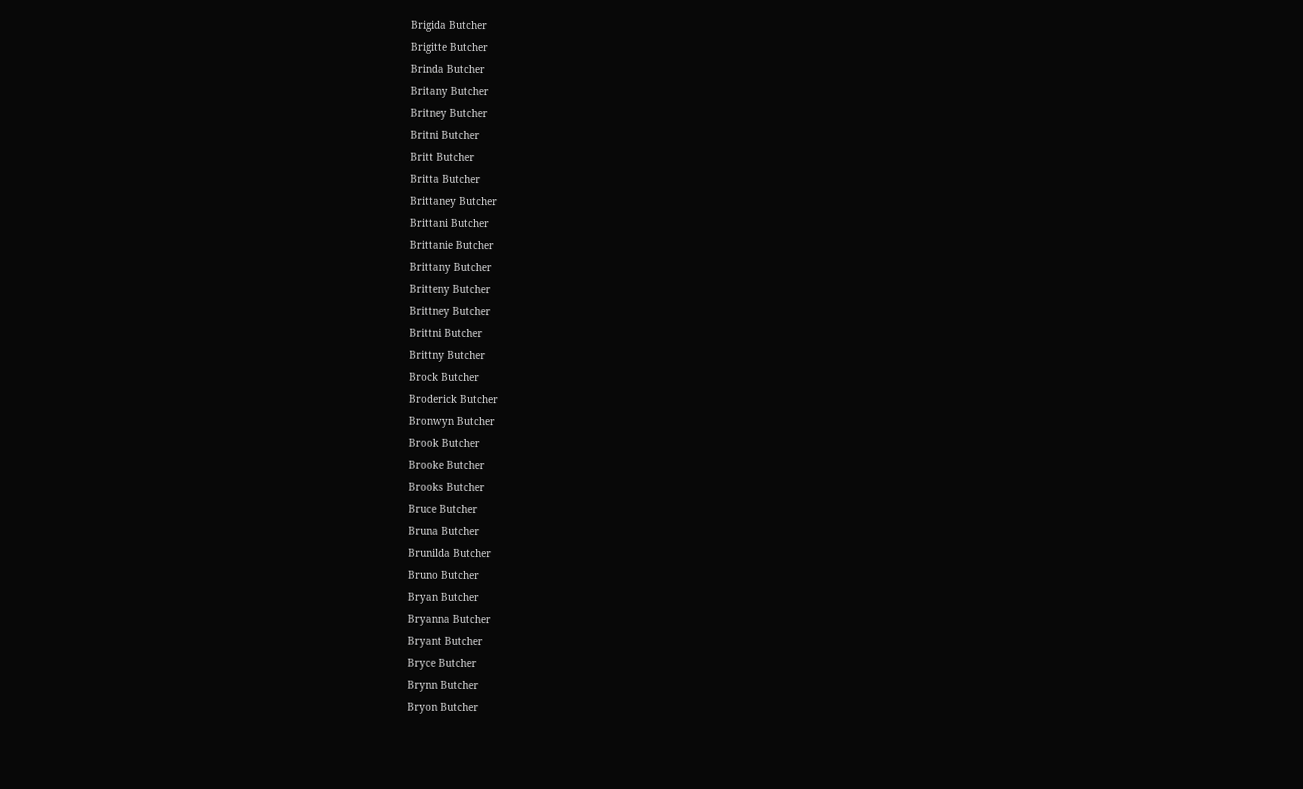Brigida Butcher
Brigitte Butcher
Brinda Butcher
Britany Butcher
Britney Butcher
Britni Butcher
Britt Butcher
Britta Butcher
Brittaney Butcher
Brittani Butcher
Brittanie Butcher
Brittany Butcher
Britteny Butcher
Brittney Butcher
Brittni Butcher
Brittny Butcher
Brock Butcher
Broderick Butcher
Bronwyn Butcher
Brook Butcher
Brooke Butcher
Brooks Butcher
Bruce Butcher
Bruna Butcher
Brunilda Butcher
Bruno Butcher
Bryan Butcher
Bryanna Butcher
Bryant Butcher
Bryce Butcher
Brynn Butcher
Bryon Butcher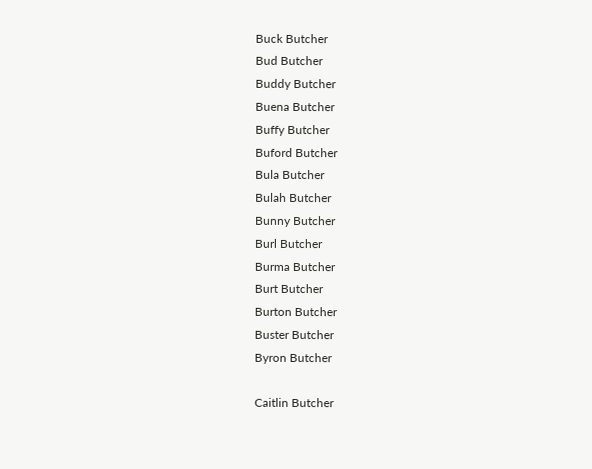Buck Butcher
Bud Butcher
Buddy Butcher
Buena Butcher
Buffy Butcher
Buford Butcher
Bula Butcher
Bulah Butcher
Bunny Butcher
Burl Butcher
Burma Butcher
Burt Butcher
Burton Butcher
Buster Butcher
Byron Butcher

Caitlin Butcher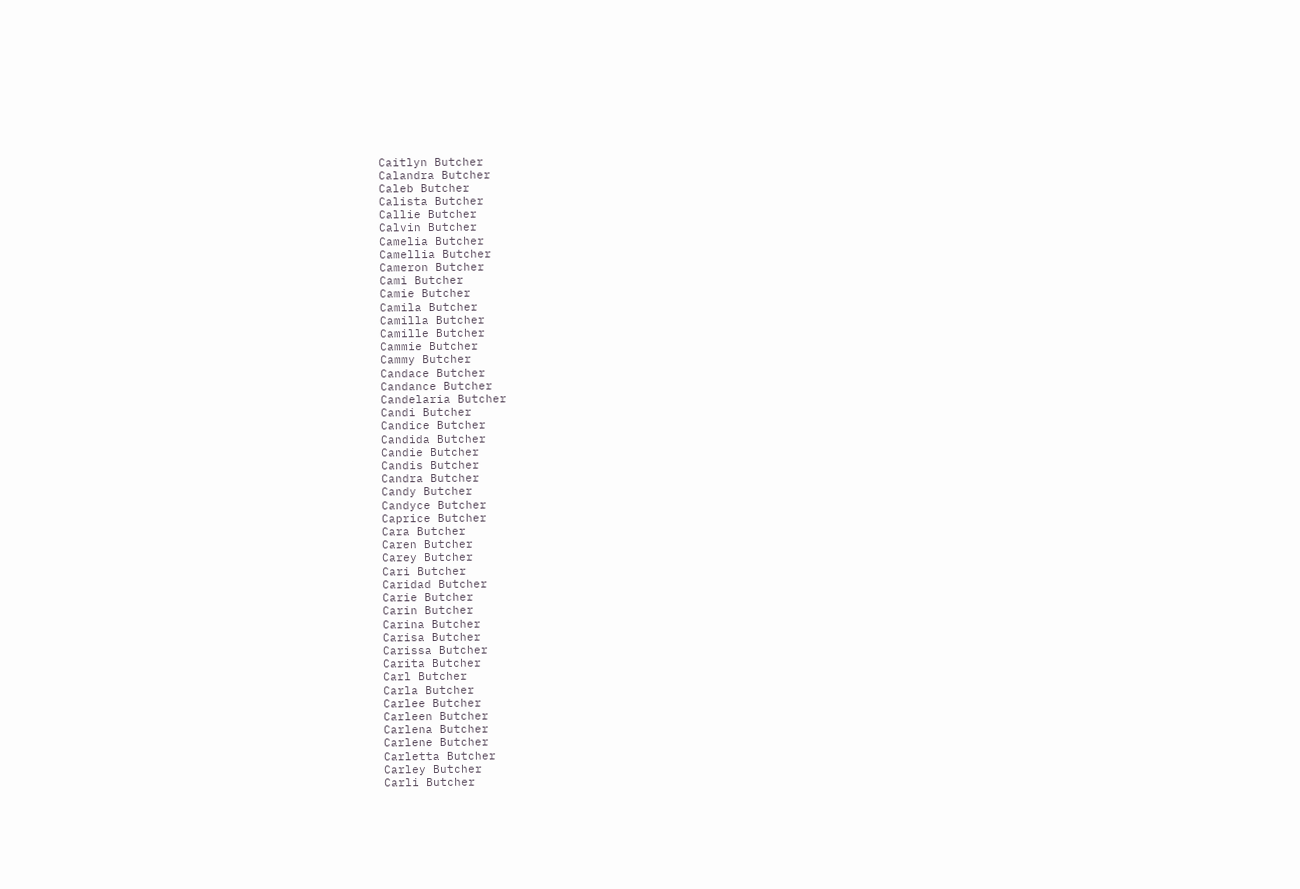Caitlyn Butcher
Calandra Butcher
Caleb Butcher
Calista Butcher
Callie Butcher
Calvin Butcher
Camelia Butcher
Camellia Butcher
Cameron Butcher
Cami Butcher
Camie Butcher
Camila Butcher
Camilla Butcher
Camille Butcher
Cammie Butcher
Cammy Butcher
Candace Butcher
Candance Butcher
Candelaria Butcher
Candi Butcher
Candice Butcher
Candida Butcher
Candie Butcher
Candis Butcher
Candra Butcher
Candy Butcher
Candyce Butcher
Caprice Butcher
Cara Butcher
Caren Butcher
Carey Butcher
Cari Butcher
Caridad Butcher
Carie Butcher
Carin Butcher
Carina Butcher
Carisa Butcher
Carissa Butcher
Carita Butcher
Carl Butcher
Carla Butcher
Carlee Butcher
Carleen Butcher
Carlena Butcher
Carlene Butcher
Carletta Butcher
Carley Butcher
Carli Butcher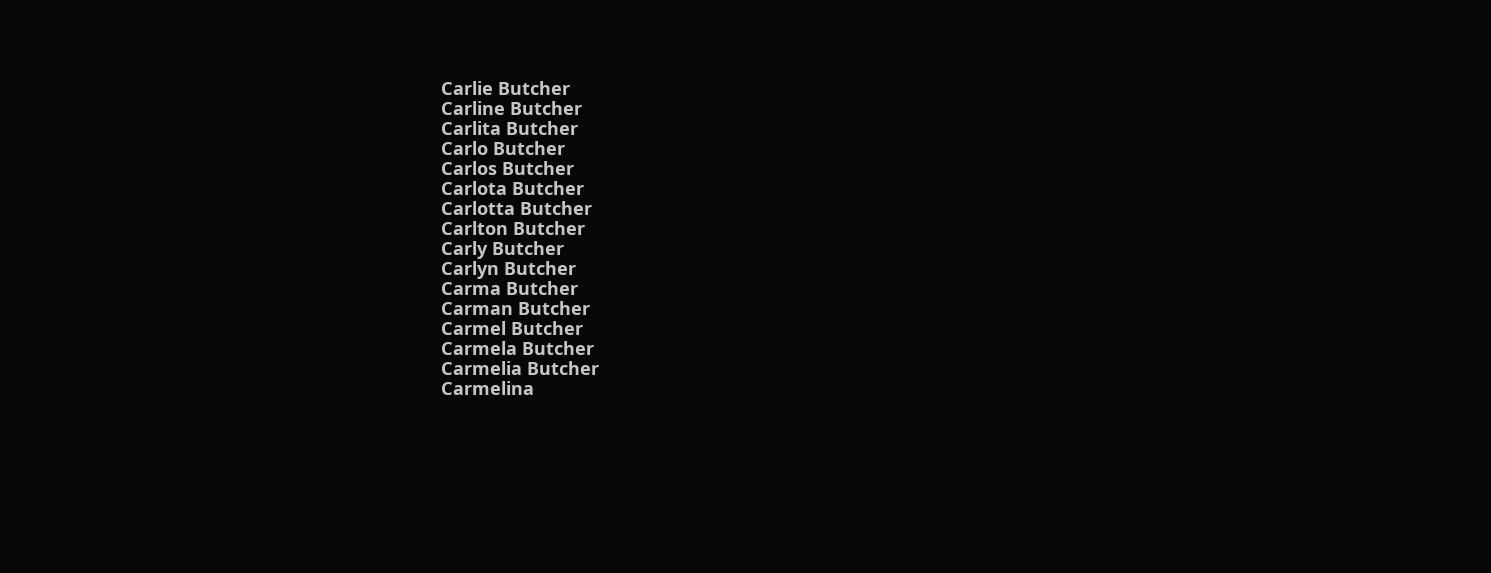Carlie Butcher
Carline Butcher
Carlita Butcher
Carlo Butcher
Carlos Butcher
Carlota Butcher
Carlotta Butcher
Carlton Butcher
Carly Butcher
Carlyn Butcher
Carma Butcher
Carman Butcher
Carmel Butcher
Carmela Butcher
Carmelia Butcher
Carmelina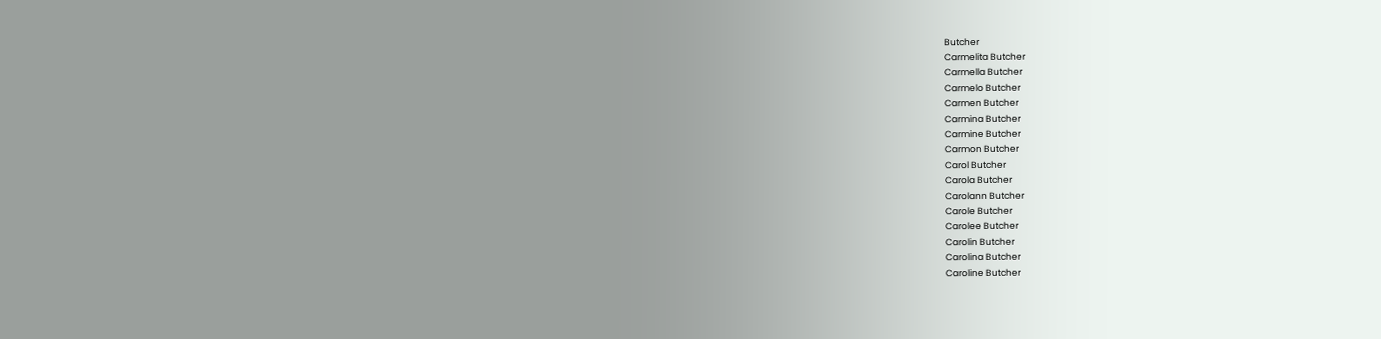Butcher
Carmelita Butcher
Carmella Butcher
Carmelo Butcher
Carmen Butcher
Carmina Butcher
Carmine Butcher
Carmon Butcher
Carol Butcher
Carola Butcher
Carolann Butcher
Carole Butcher
Carolee Butcher
Carolin Butcher
Carolina Butcher
Caroline Butcher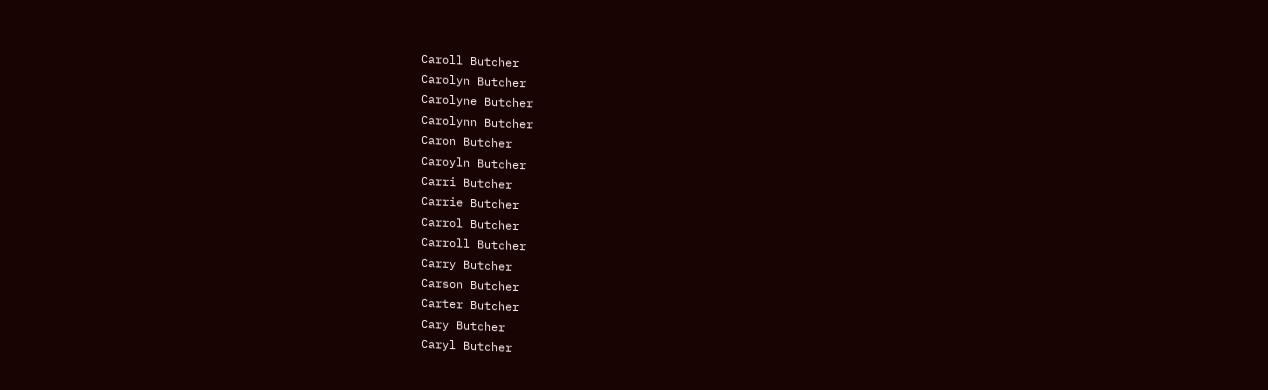Caroll Butcher
Carolyn Butcher
Carolyne Butcher
Carolynn Butcher
Caron Butcher
Caroyln Butcher
Carri Butcher
Carrie Butcher
Carrol Butcher
Carroll Butcher
Carry Butcher
Carson Butcher
Carter Butcher
Cary Butcher
Caryl Butcher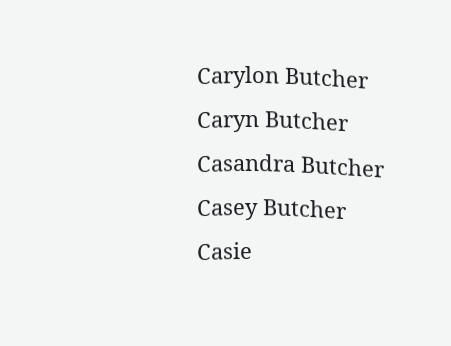Carylon Butcher
Caryn Butcher
Casandra Butcher
Casey Butcher
Casie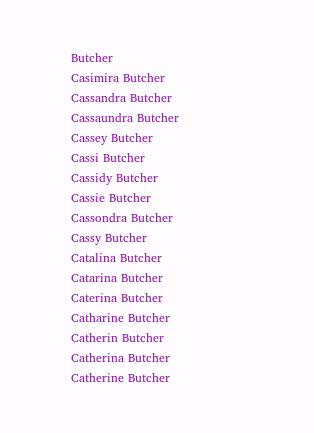Butcher
Casimira Butcher
Cassandra Butcher
Cassaundra Butcher
Cassey Butcher
Cassi Butcher
Cassidy Butcher
Cassie Butcher
Cassondra Butcher
Cassy Butcher
Catalina Butcher
Catarina Butcher
Caterina Butcher
Catharine Butcher
Catherin Butcher
Catherina Butcher
Catherine Butcher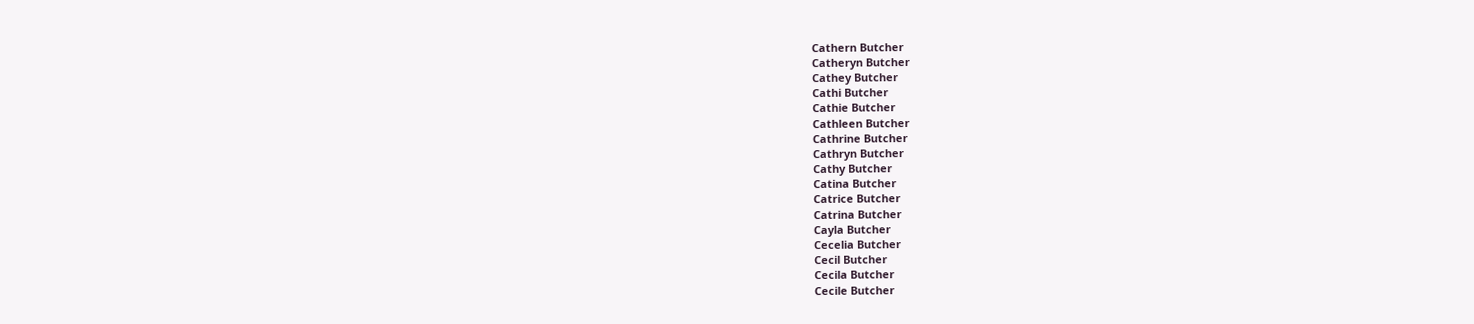Cathern Butcher
Catheryn Butcher
Cathey Butcher
Cathi Butcher
Cathie Butcher
Cathleen Butcher
Cathrine Butcher
Cathryn Butcher
Cathy Butcher
Catina Butcher
Catrice Butcher
Catrina Butcher
Cayla Butcher
Cecelia Butcher
Cecil Butcher
Cecila Butcher
Cecile Butcher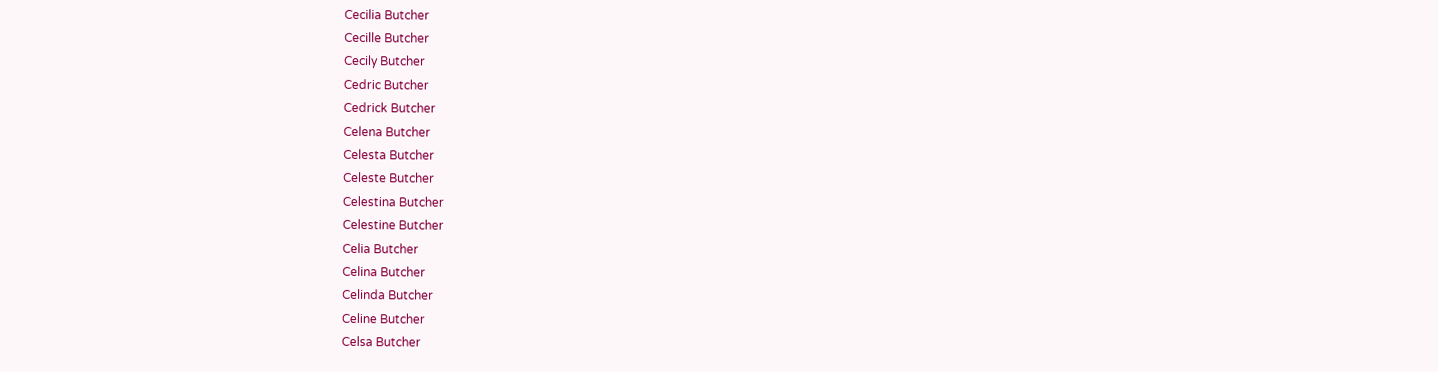Cecilia Butcher
Cecille Butcher
Cecily Butcher
Cedric Butcher
Cedrick Butcher
Celena Butcher
Celesta Butcher
Celeste Butcher
Celestina Butcher
Celestine Butcher
Celia Butcher
Celina Butcher
Celinda Butcher
Celine Butcher
Celsa Butcher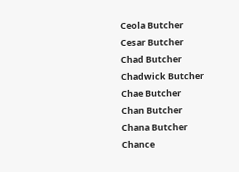Ceola Butcher
Cesar Butcher
Chad Butcher
Chadwick Butcher
Chae Butcher
Chan Butcher
Chana Butcher
Chance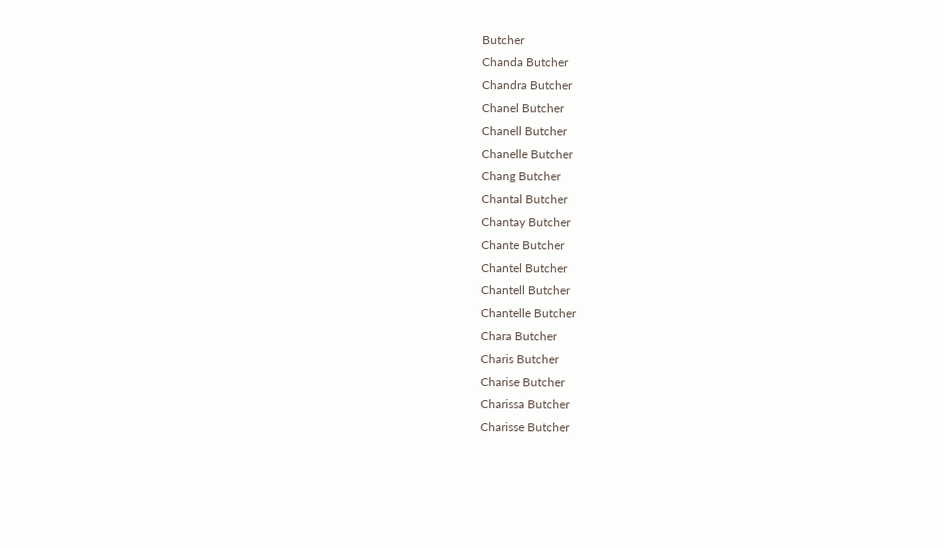Butcher
Chanda Butcher
Chandra Butcher
Chanel Butcher
Chanell Butcher
Chanelle Butcher
Chang Butcher
Chantal Butcher
Chantay Butcher
Chante Butcher
Chantel Butcher
Chantell Butcher
Chantelle Butcher
Chara Butcher
Charis Butcher
Charise Butcher
Charissa Butcher
Charisse Butcher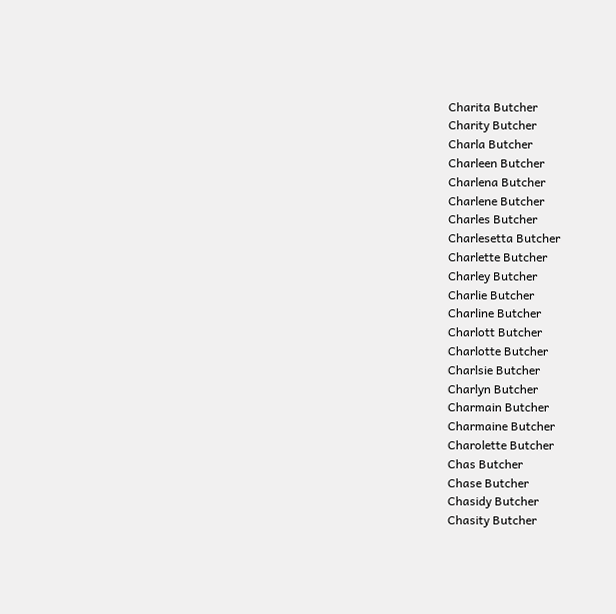Charita Butcher
Charity Butcher
Charla Butcher
Charleen Butcher
Charlena Butcher
Charlene Butcher
Charles Butcher
Charlesetta Butcher
Charlette Butcher
Charley Butcher
Charlie Butcher
Charline Butcher
Charlott Butcher
Charlotte Butcher
Charlsie Butcher
Charlyn Butcher
Charmain Butcher
Charmaine Butcher
Charolette Butcher
Chas Butcher
Chase Butcher
Chasidy Butcher
Chasity Butcher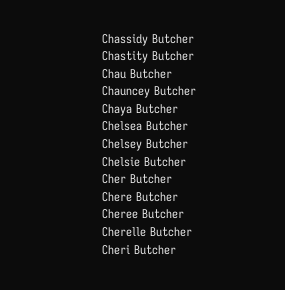Chassidy Butcher
Chastity Butcher
Chau Butcher
Chauncey Butcher
Chaya Butcher
Chelsea Butcher
Chelsey Butcher
Chelsie Butcher
Cher Butcher
Chere Butcher
Cheree Butcher
Cherelle Butcher
Cheri Butcher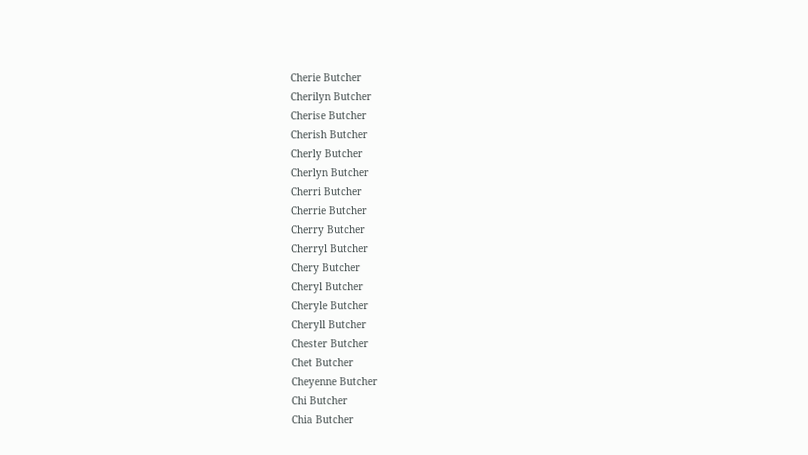Cherie Butcher
Cherilyn Butcher
Cherise Butcher
Cherish Butcher
Cherly Butcher
Cherlyn Butcher
Cherri Butcher
Cherrie Butcher
Cherry Butcher
Cherryl Butcher
Chery Butcher
Cheryl Butcher
Cheryle Butcher
Cheryll Butcher
Chester Butcher
Chet Butcher
Cheyenne Butcher
Chi Butcher
Chia Butcher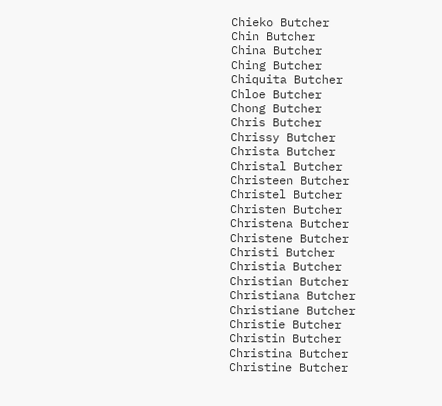Chieko Butcher
Chin Butcher
China Butcher
Ching Butcher
Chiquita Butcher
Chloe Butcher
Chong Butcher
Chris Butcher
Chrissy Butcher
Christa Butcher
Christal Butcher
Christeen Butcher
Christel Butcher
Christen Butcher
Christena Butcher
Christene Butcher
Christi Butcher
Christia Butcher
Christian Butcher
Christiana Butcher
Christiane Butcher
Christie Butcher
Christin Butcher
Christina Butcher
Christine Butcher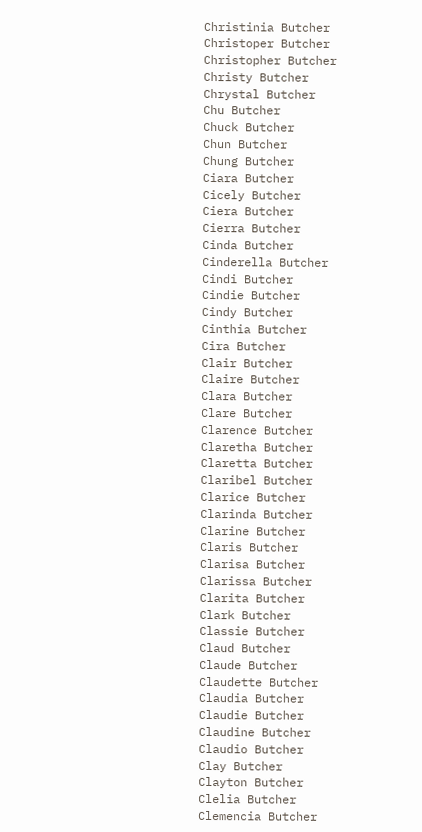Christinia Butcher
Christoper Butcher
Christopher Butcher
Christy Butcher
Chrystal Butcher
Chu Butcher
Chuck Butcher
Chun Butcher
Chung Butcher
Ciara Butcher
Cicely Butcher
Ciera Butcher
Cierra Butcher
Cinda Butcher
Cinderella Butcher
Cindi Butcher
Cindie Butcher
Cindy Butcher
Cinthia Butcher
Cira Butcher
Clair Butcher
Claire Butcher
Clara Butcher
Clare Butcher
Clarence Butcher
Claretha Butcher
Claretta Butcher
Claribel Butcher
Clarice Butcher
Clarinda Butcher
Clarine Butcher
Claris Butcher
Clarisa Butcher
Clarissa Butcher
Clarita Butcher
Clark Butcher
Classie Butcher
Claud Butcher
Claude Butcher
Claudette Butcher
Claudia Butcher
Claudie Butcher
Claudine Butcher
Claudio Butcher
Clay Butcher
Clayton Butcher
Clelia Butcher
Clemencia Butcher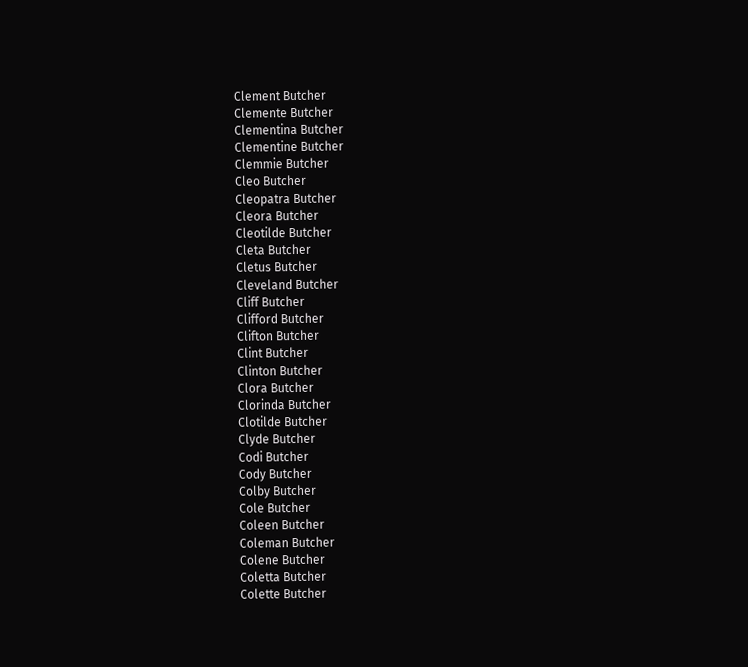Clement Butcher
Clemente Butcher
Clementina Butcher
Clementine Butcher
Clemmie Butcher
Cleo Butcher
Cleopatra Butcher
Cleora Butcher
Cleotilde Butcher
Cleta Butcher
Cletus Butcher
Cleveland Butcher
Cliff Butcher
Clifford Butcher
Clifton Butcher
Clint Butcher
Clinton Butcher
Clora Butcher
Clorinda Butcher
Clotilde Butcher
Clyde Butcher
Codi Butcher
Cody Butcher
Colby Butcher
Cole Butcher
Coleen Butcher
Coleman Butcher
Colene Butcher
Coletta Butcher
Colette Butcher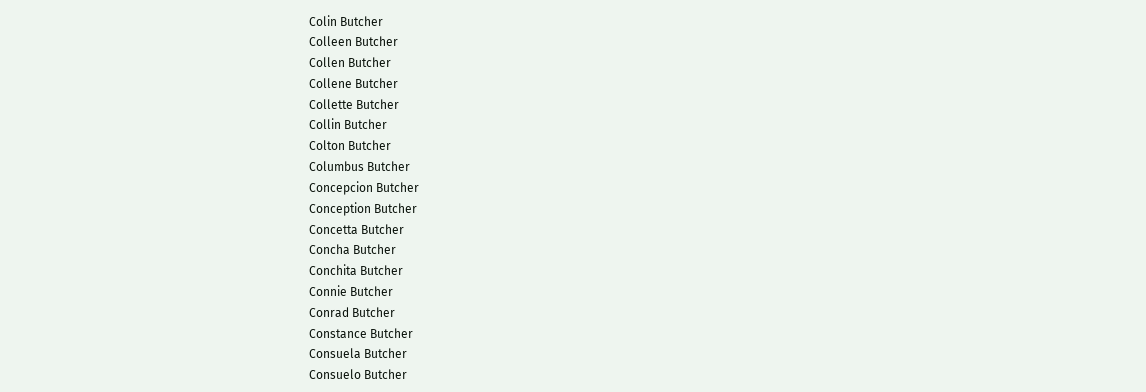Colin Butcher
Colleen Butcher
Collen Butcher
Collene Butcher
Collette Butcher
Collin Butcher
Colton Butcher
Columbus Butcher
Concepcion Butcher
Conception Butcher
Concetta Butcher
Concha Butcher
Conchita Butcher
Connie Butcher
Conrad Butcher
Constance Butcher
Consuela Butcher
Consuelo Butcher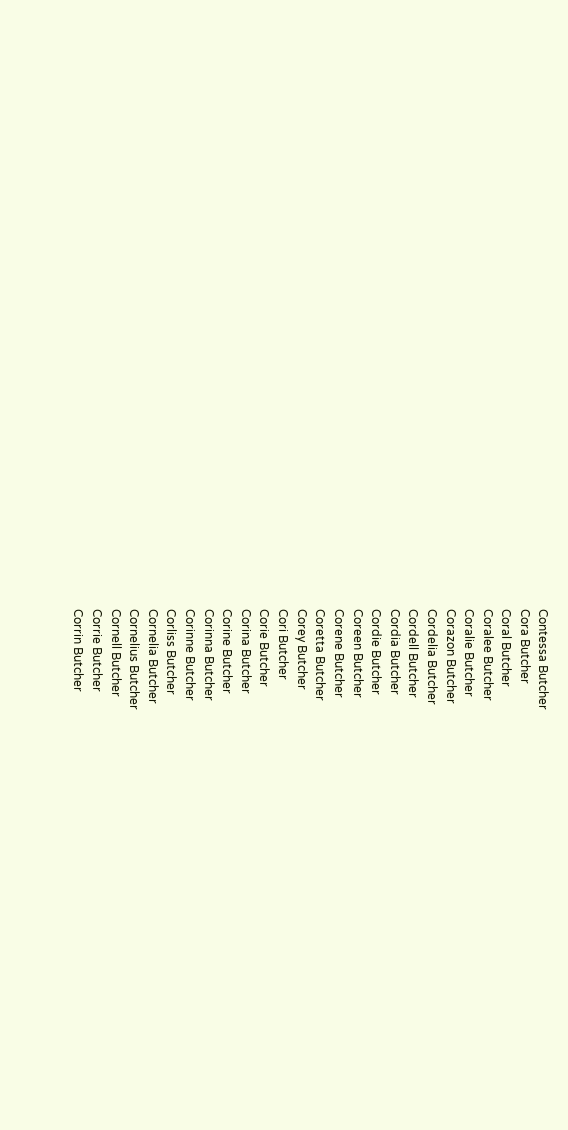Contessa Butcher
Cora Butcher
Coral Butcher
Coralee Butcher
Coralie Butcher
Corazon Butcher
Cordelia Butcher
Cordell Butcher
Cordia Butcher
Cordie Butcher
Coreen Butcher
Corene Butcher
Coretta Butcher
Corey Butcher
Cori Butcher
Corie Butcher
Corina Butcher
Corine Butcher
Corinna Butcher
Corinne Butcher
Corliss Butcher
Cornelia Butcher
Cornelius Butcher
Cornell Butcher
Corrie Butcher
Corrin Butcher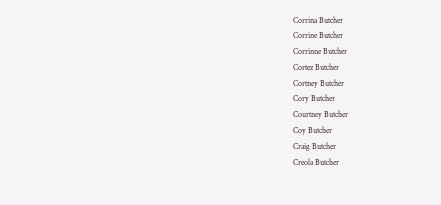Corrina Butcher
Corrine Butcher
Corrinne Butcher
Cortez Butcher
Cortney Butcher
Cory Butcher
Courtney Butcher
Coy Butcher
Craig Butcher
Creola Butcher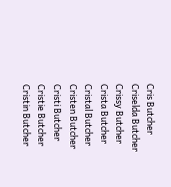Cris Butcher
Criselda Butcher
Crissy Butcher
Crista Butcher
Cristal Butcher
Cristen Butcher
Cristi Butcher
Cristie Butcher
Cristin Butcher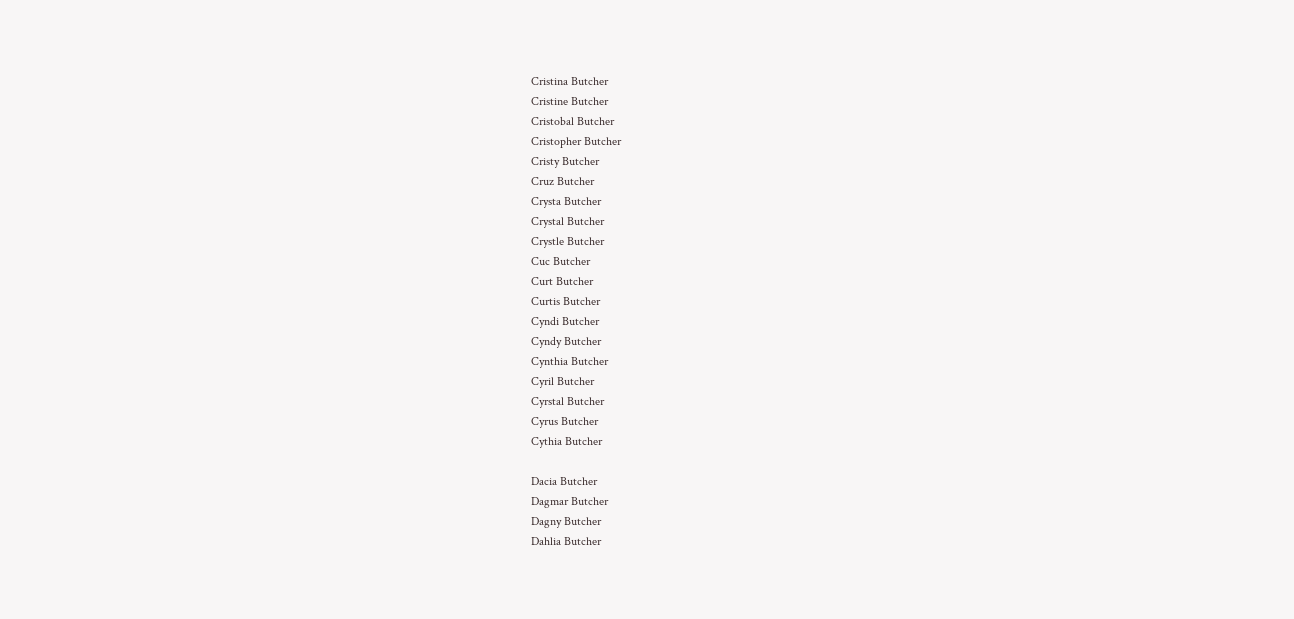Cristina Butcher
Cristine Butcher
Cristobal Butcher
Cristopher Butcher
Cristy Butcher
Cruz Butcher
Crysta Butcher
Crystal Butcher
Crystle Butcher
Cuc Butcher
Curt Butcher
Curtis Butcher
Cyndi Butcher
Cyndy Butcher
Cynthia Butcher
Cyril Butcher
Cyrstal Butcher
Cyrus Butcher
Cythia Butcher

Dacia Butcher
Dagmar Butcher
Dagny Butcher
Dahlia Butcher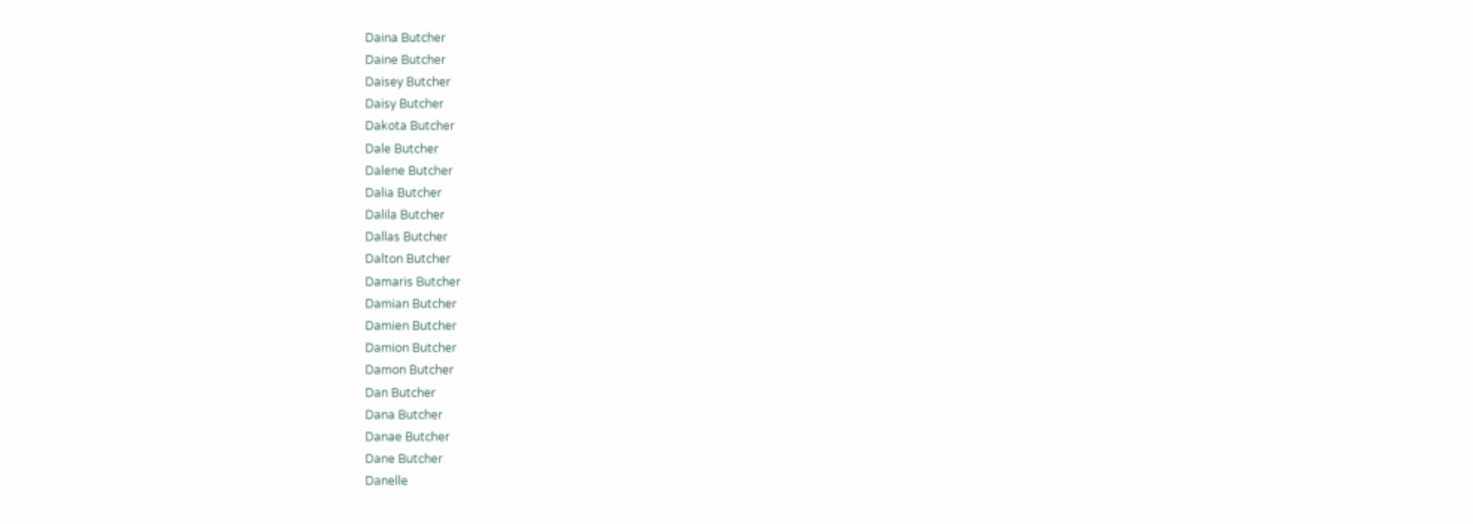Daina Butcher
Daine Butcher
Daisey Butcher
Daisy Butcher
Dakota Butcher
Dale Butcher
Dalene Butcher
Dalia Butcher
Dalila Butcher
Dallas Butcher
Dalton Butcher
Damaris Butcher
Damian Butcher
Damien Butcher
Damion Butcher
Damon Butcher
Dan Butcher
Dana Butcher
Danae Butcher
Dane Butcher
Danelle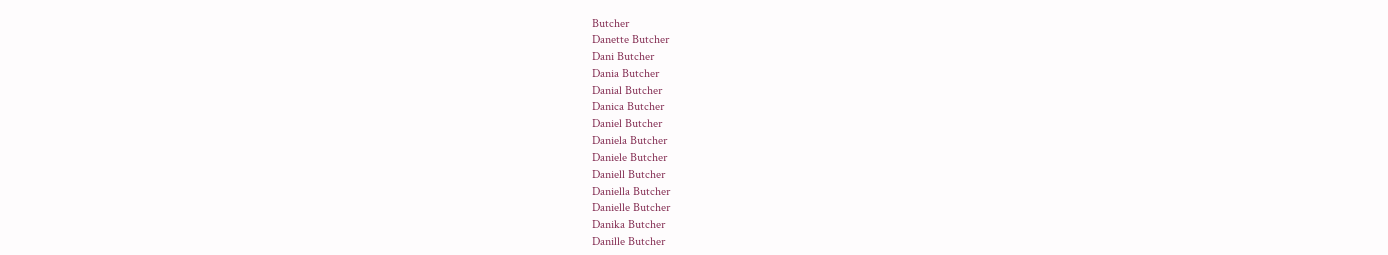Butcher
Danette Butcher
Dani Butcher
Dania Butcher
Danial Butcher
Danica Butcher
Daniel Butcher
Daniela Butcher
Daniele Butcher
Daniell Butcher
Daniella Butcher
Danielle Butcher
Danika Butcher
Danille Butcher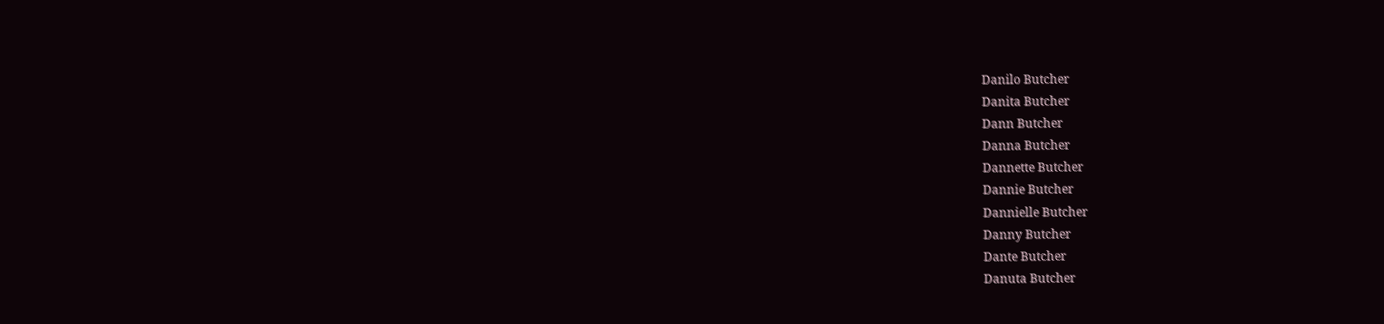Danilo Butcher
Danita Butcher
Dann Butcher
Danna Butcher
Dannette Butcher
Dannie Butcher
Dannielle Butcher
Danny Butcher
Dante Butcher
Danuta Butcher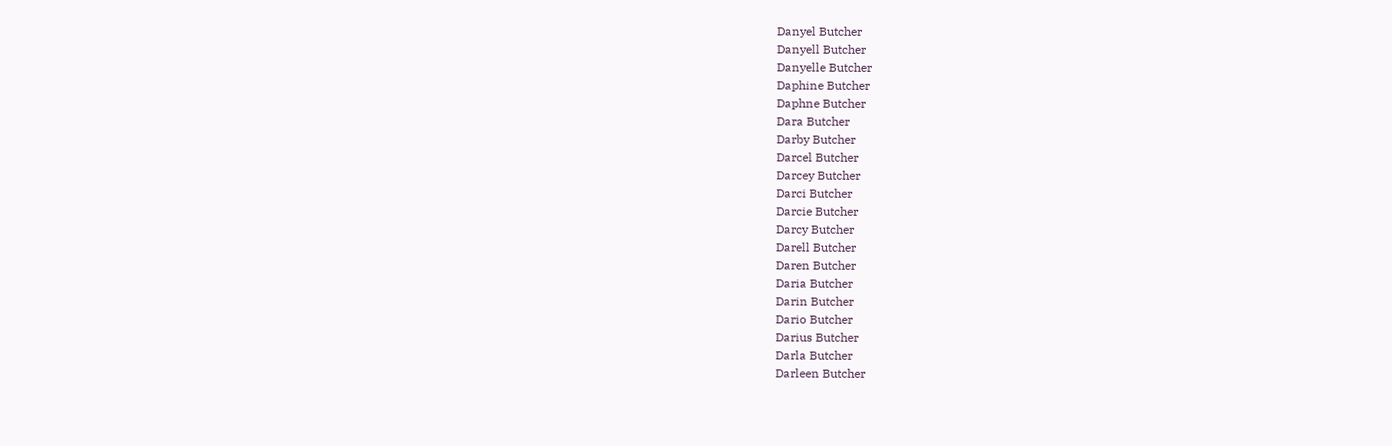Danyel Butcher
Danyell Butcher
Danyelle Butcher
Daphine Butcher
Daphne Butcher
Dara Butcher
Darby Butcher
Darcel Butcher
Darcey Butcher
Darci Butcher
Darcie Butcher
Darcy Butcher
Darell Butcher
Daren Butcher
Daria Butcher
Darin Butcher
Dario Butcher
Darius Butcher
Darla Butcher
Darleen Butcher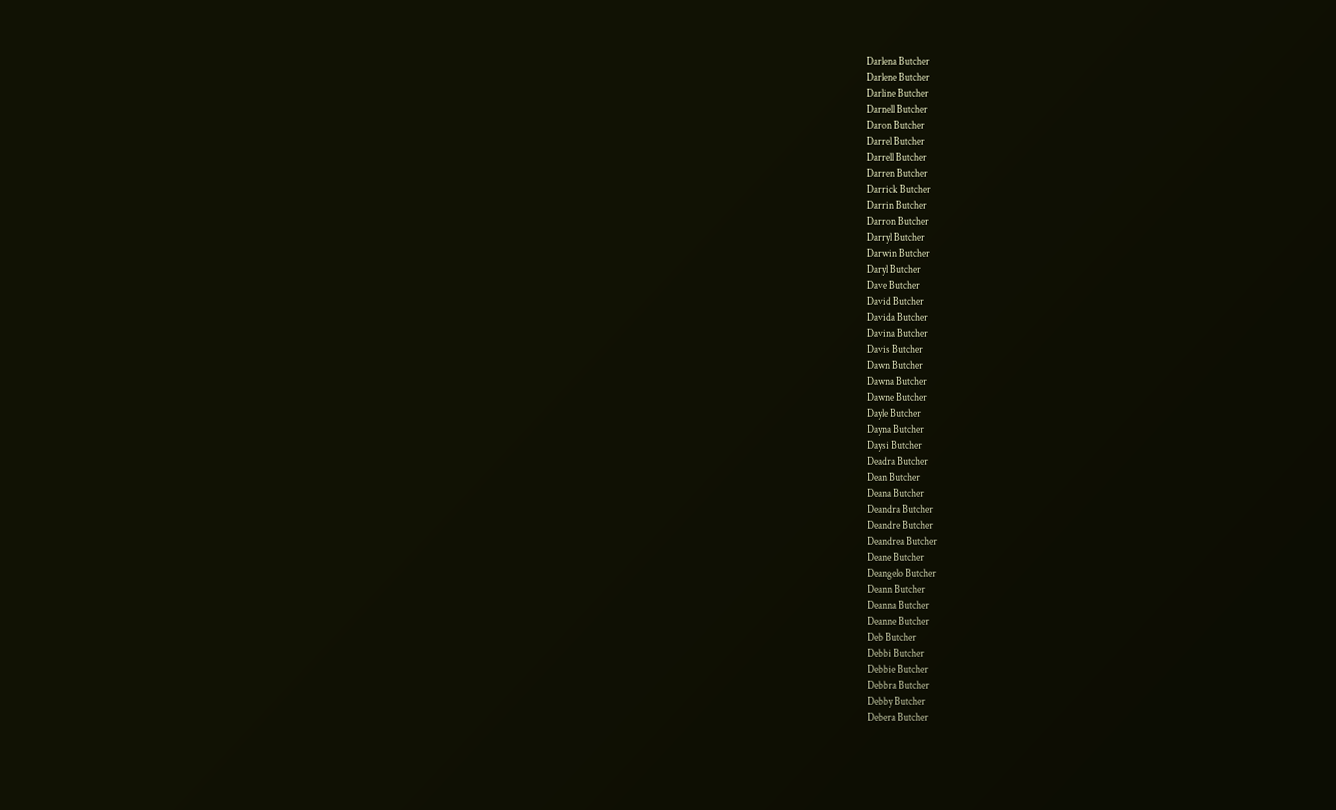Darlena Butcher
Darlene Butcher
Darline Butcher
Darnell Butcher
Daron Butcher
Darrel Butcher
Darrell Butcher
Darren Butcher
Darrick Butcher
Darrin Butcher
Darron Butcher
Darryl Butcher
Darwin Butcher
Daryl Butcher
Dave Butcher
David Butcher
Davida Butcher
Davina Butcher
Davis Butcher
Dawn Butcher
Dawna Butcher
Dawne Butcher
Dayle Butcher
Dayna Butcher
Daysi Butcher
Deadra Butcher
Dean Butcher
Deana Butcher
Deandra Butcher
Deandre Butcher
Deandrea Butcher
Deane Butcher
Deangelo Butcher
Deann Butcher
Deanna Butcher
Deanne Butcher
Deb Butcher
Debbi Butcher
Debbie Butcher
Debbra Butcher
Debby Butcher
Debera Butcher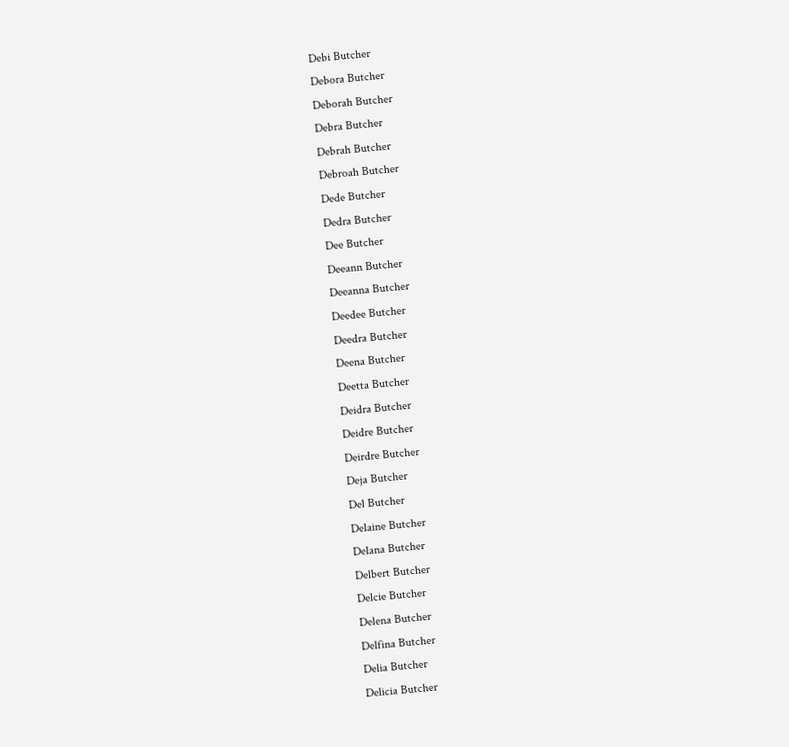Debi Butcher
Debora Butcher
Deborah Butcher
Debra Butcher
Debrah Butcher
Debroah Butcher
Dede Butcher
Dedra Butcher
Dee Butcher
Deeann Butcher
Deeanna Butcher
Deedee Butcher
Deedra Butcher
Deena Butcher
Deetta Butcher
Deidra Butcher
Deidre Butcher
Deirdre Butcher
Deja Butcher
Del Butcher
Delaine Butcher
Delana Butcher
Delbert Butcher
Delcie Butcher
Delena Butcher
Delfina Butcher
Delia Butcher
Delicia Butcher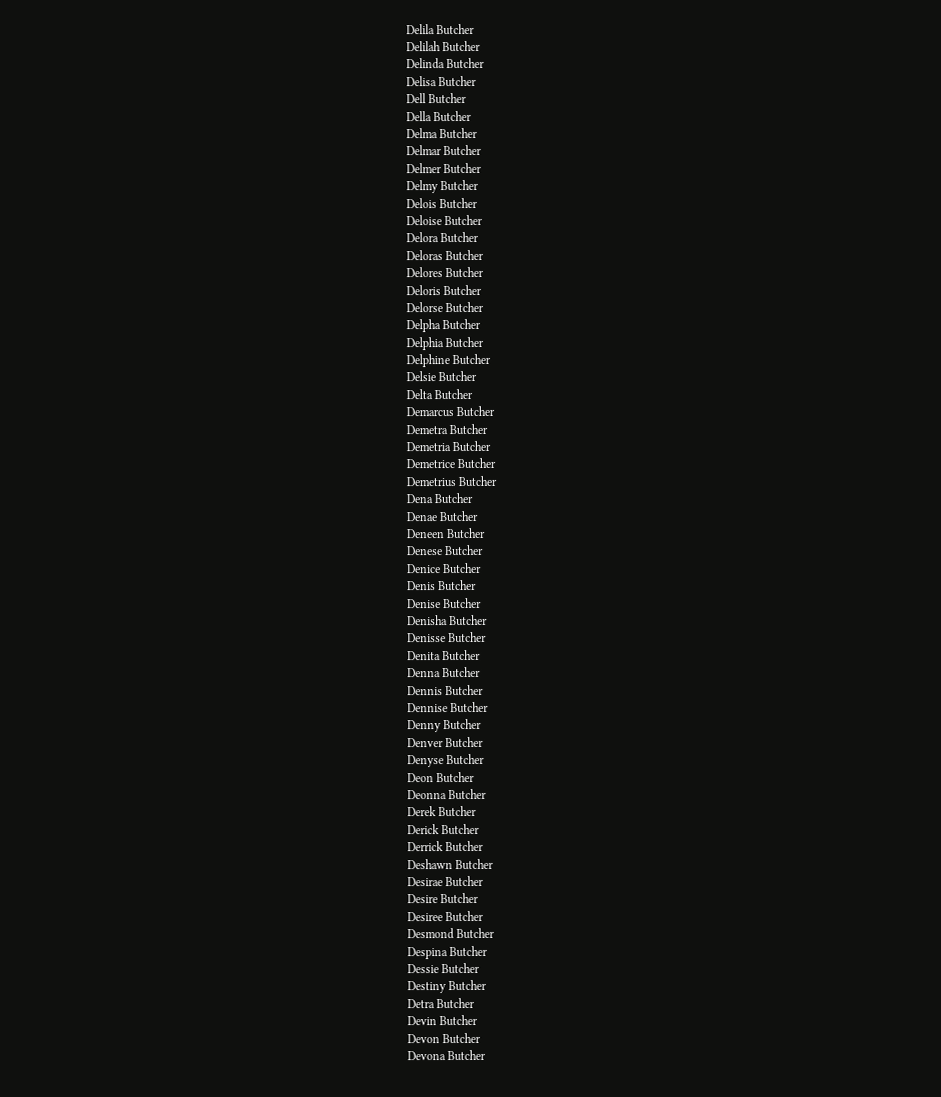Delila Butcher
Delilah Butcher
Delinda Butcher
Delisa Butcher
Dell Butcher
Della Butcher
Delma Butcher
Delmar Butcher
Delmer Butcher
Delmy Butcher
Delois Butcher
Deloise Butcher
Delora Butcher
Deloras Butcher
Delores Butcher
Deloris Butcher
Delorse Butcher
Delpha Butcher
Delphia Butcher
Delphine Butcher
Delsie Butcher
Delta Butcher
Demarcus Butcher
Demetra Butcher
Demetria Butcher
Demetrice Butcher
Demetrius Butcher
Dena Butcher
Denae Butcher
Deneen Butcher
Denese Butcher
Denice Butcher
Denis Butcher
Denise Butcher
Denisha Butcher
Denisse Butcher
Denita Butcher
Denna Butcher
Dennis Butcher
Dennise Butcher
Denny Butcher
Denver Butcher
Denyse Butcher
Deon Butcher
Deonna Butcher
Derek Butcher
Derick Butcher
Derrick Butcher
Deshawn Butcher
Desirae Butcher
Desire Butcher
Desiree Butcher
Desmond Butcher
Despina Butcher
Dessie Butcher
Destiny Butcher
Detra Butcher
Devin Butcher
Devon Butcher
Devona Butcher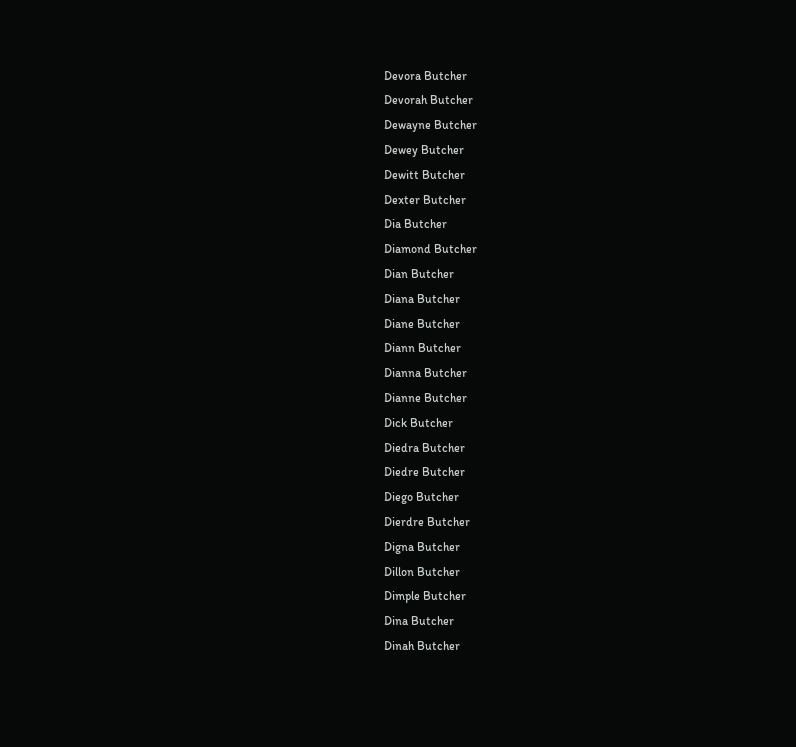Devora Butcher
Devorah Butcher
Dewayne Butcher
Dewey Butcher
Dewitt Butcher
Dexter Butcher
Dia Butcher
Diamond Butcher
Dian Butcher
Diana Butcher
Diane Butcher
Diann Butcher
Dianna Butcher
Dianne Butcher
Dick Butcher
Diedra Butcher
Diedre Butcher
Diego Butcher
Dierdre Butcher
Digna Butcher
Dillon Butcher
Dimple Butcher
Dina Butcher
Dinah Butcher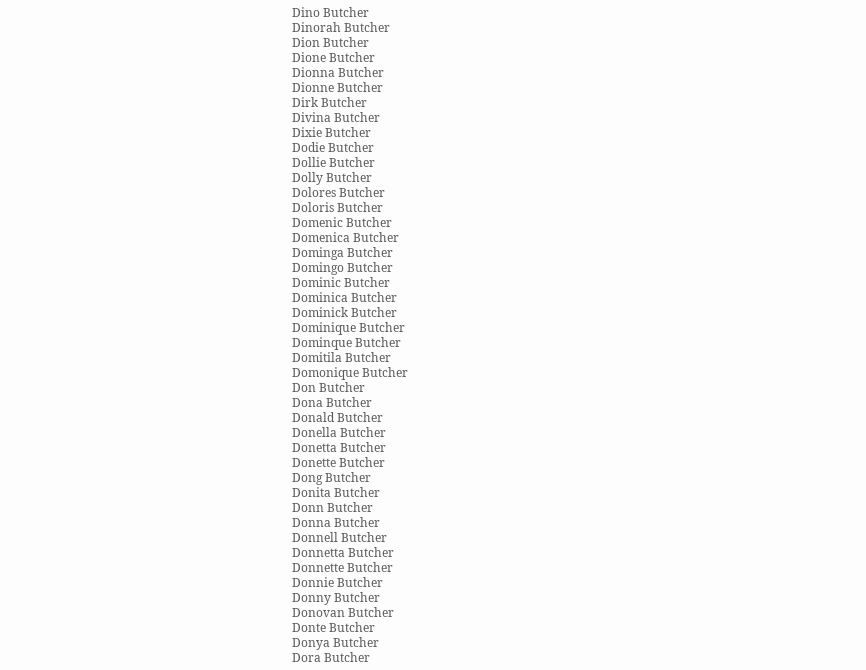Dino Butcher
Dinorah Butcher
Dion Butcher
Dione Butcher
Dionna Butcher
Dionne Butcher
Dirk Butcher
Divina Butcher
Dixie Butcher
Dodie Butcher
Dollie Butcher
Dolly Butcher
Dolores Butcher
Doloris Butcher
Domenic Butcher
Domenica Butcher
Dominga Butcher
Domingo Butcher
Dominic Butcher
Dominica Butcher
Dominick Butcher
Dominique Butcher
Dominque Butcher
Domitila Butcher
Domonique Butcher
Don Butcher
Dona Butcher
Donald Butcher
Donella Butcher
Donetta Butcher
Donette Butcher
Dong Butcher
Donita Butcher
Donn Butcher
Donna Butcher
Donnell Butcher
Donnetta Butcher
Donnette Butcher
Donnie Butcher
Donny Butcher
Donovan Butcher
Donte Butcher
Donya Butcher
Dora Butcher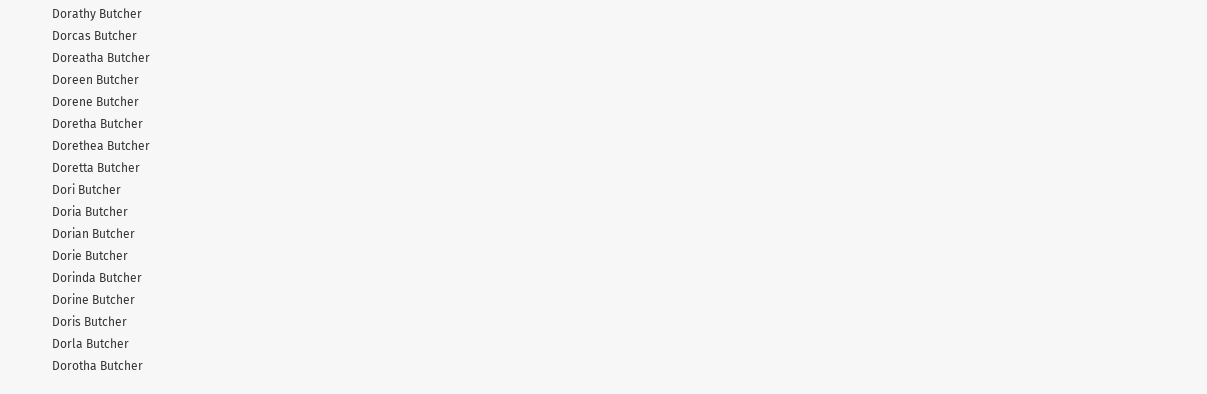Dorathy Butcher
Dorcas Butcher
Doreatha Butcher
Doreen Butcher
Dorene Butcher
Doretha Butcher
Dorethea Butcher
Doretta Butcher
Dori Butcher
Doria Butcher
Dorian Butcher
Dorie Butcher
Dorinda Butcher
Dorine Butcher
Doris Butcher
Dorla Butcher
Dorotha Butcher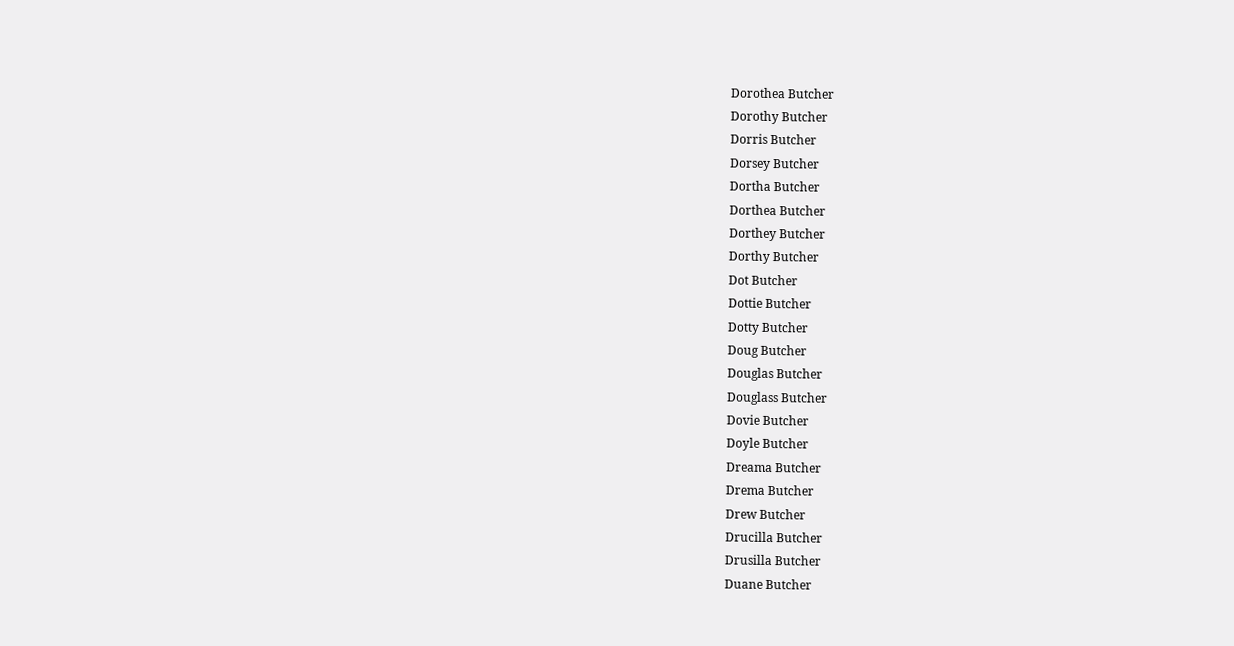Dorothea Butcher
Dorothy Butcher
Dorris Butcher
Dorsey Butcher
Dortha Butcher
Dorthea Butcher
Dorthey Butcher
Dorthy Butcher
Dot Butcher
Dottie Butcher
Dotty Butcher
Doug Butcher
Douglas Butcher
Douglass Butcher
Dovie Butcher
Doyle Butcher
Dreama Butcher
Drema Butcher
Drew Butcher
Drucilla Butcher
Drusilla Butcher
Duane Butcher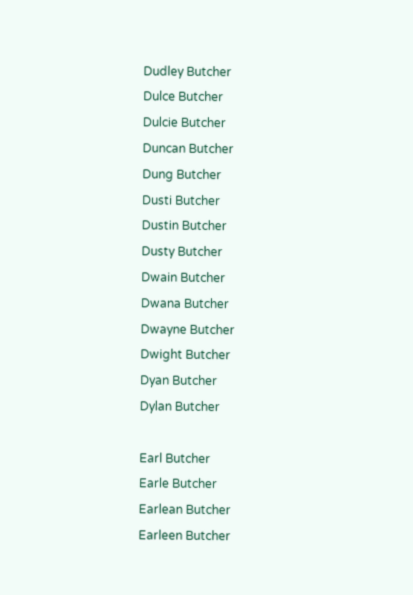Dudley Butcher
Dulce Butcher
Dulcie Butcher
Duncan Butcher
Dung Butcher
Dusti Butcher
Dustin Butcher
Dusty Butcher
Dwain Butcher
Dwana Butcher
Dwayne Butcher
Dwight Butcher
Dyan Butcher
Dylan Butcher

Earl Butcher
Earle Butcher
Earlean Butcher
Earleen Butcher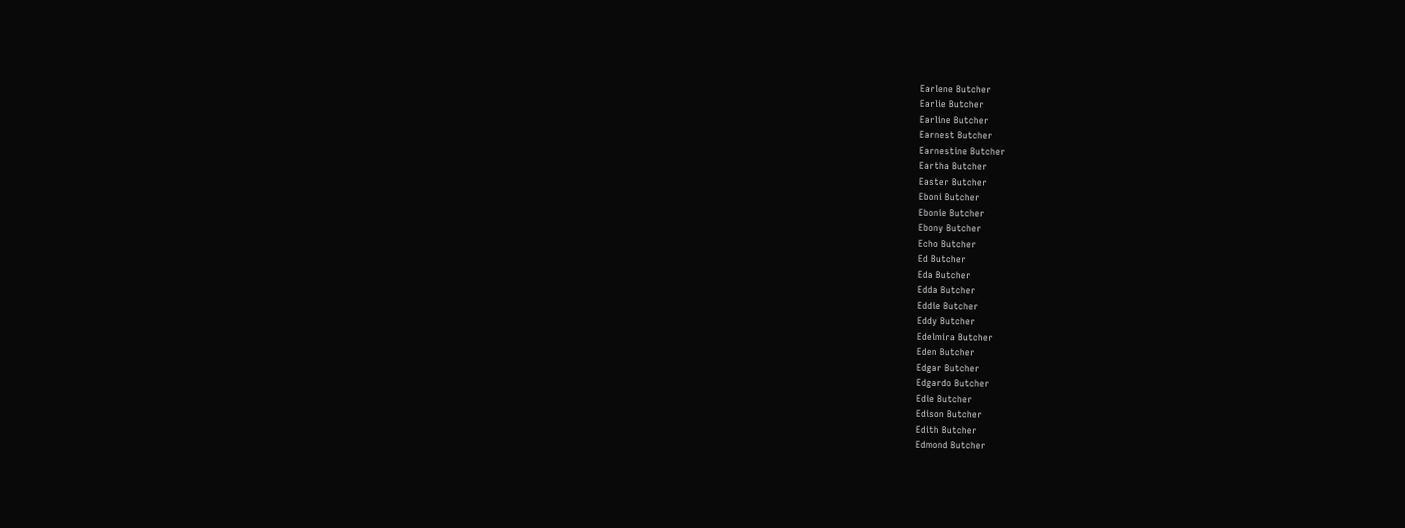Earlene Butcher
Earlie Butcher
Earline Butcher
Earnest Butcher
Earnestine Butcher
Eartha Butcher
Easter Butcher
Eboni Butcher
Ebonie Butcher
Ebony Butcher
Echo Butcher
Ed Butcher
Eda Butcher
Edda Butcher
Eddie Butcher
Eddy Butcher
Edelmira Butcher
Eden Butcher
Edgar Butcher
Edgardo Butcher
Edie Butcher
Edison Butcher
Edith Butcher
Edmond Butcher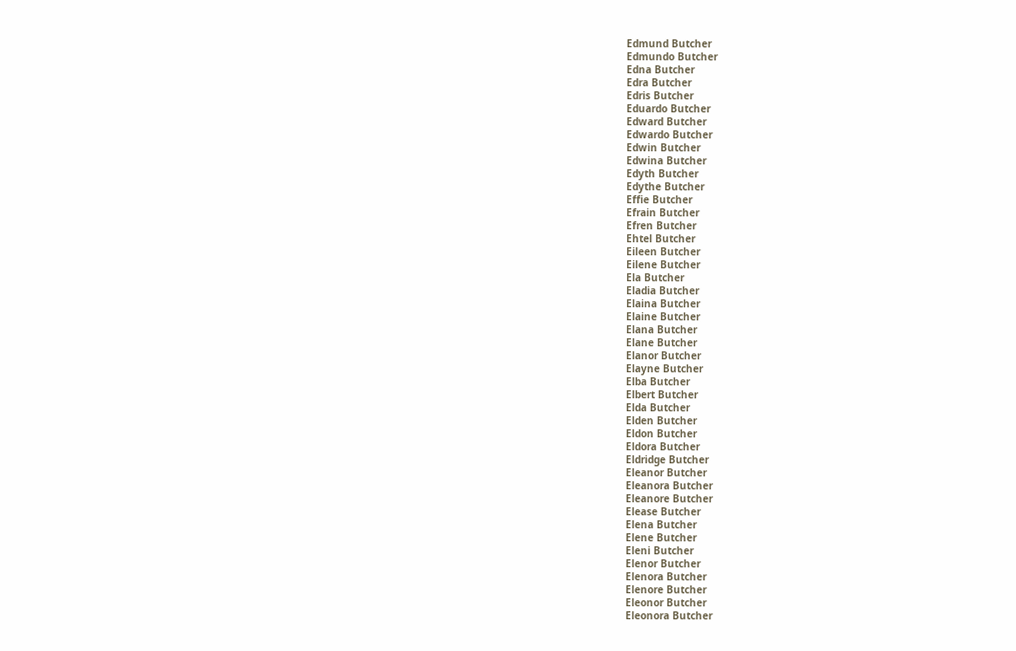Edmund Butcher
Edmundo Butcher
Edna Butcher
Edra Butcher
Edris Butcher
Eduardo Butcher
Edward Butcher
Edwardo Butcher
Edwin Butcher
Edwina Butcher
Edyth Butcher
Edythe Butcher
Effie Butcher
Efrain Butcher
Efren Butcher
Ehtel Butcher
Eileen Butcher
Eilene Butcher
Ela Butcher
Eladia Butcher
Elaina Butcher
Elaine Butcher
Elana Butcher
Elane Butcher
Elanor Butcher
Elayne Butcher
Elba Butcher
Elbert Butcher
Elda Butcher
Elden Butcher
Eldon Butcher
Eldora Butcher
Eldridge Butcher
Eleanor Butcher
Eleanora Butcher
Eleanore Butcher
Elease Butcher
Elena Butcher
Elene Butcher
Eleni Butcher
Elenor Butcher
Elenora Butcher
Elenore Butcher
Eleonor Butcher
Eleonora Butcher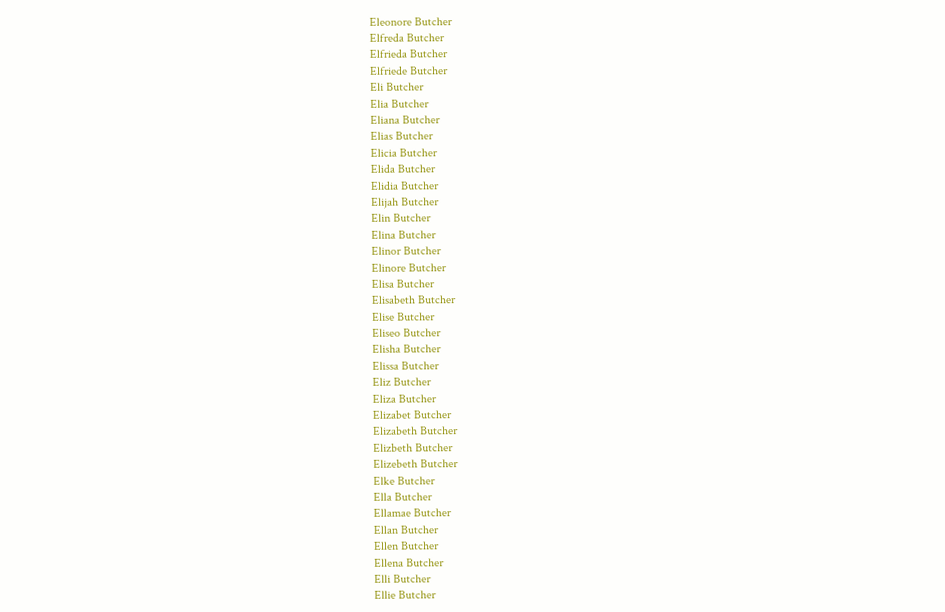Eleonore Butcher
Elfreda Butcher
Elfrieda Butcher
Elfriede Butcher
Eli Butcher
Elia Butcher
Eliana Butcher
Elias Butcher
Elicia Butcher
Elida Butcher
Elidia Butcher
Elijah Butcher
Elin Butcher
Elina Butcher
Elinor Butcher
Elinore Butcher
Elisa Butcher
Elisabeth Butcher
Elise Butcher
Eliseo Butcher
Elisha Butcher
Elissa Butcher
Eliz Butcher
Eliza Butcher
Elizabet Butcher
Elizabeth Butcher
Elizbeth Butcher
Elizebeth Butcher
Elke Butcher
Ella Butcher
Ellamae Butcher
Ellan Butcher
Ellen Butcher
Ellena Butcher
Elli Butcher
Ellie Butcher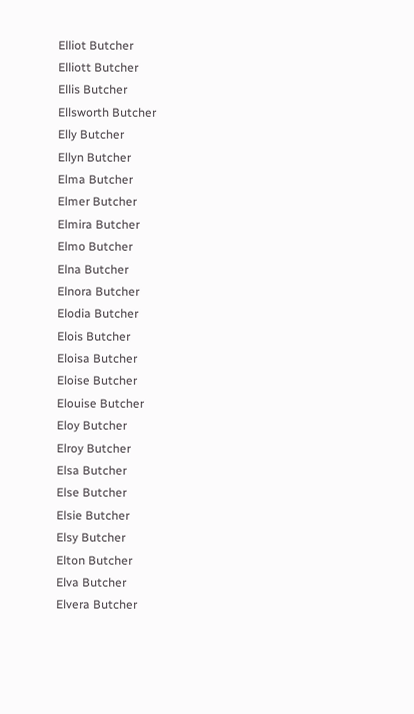Elliot Butcher
Elliott Butcher
Ellis Butcher
Ellsworth Butcher
Elly Butcher
Ellyn Butcher
Elma Butcher
Elmer Butcher
Elmira Butcher
Elmo Butcher
Elna Butcher
Elnora Butcher
Elodia Butcher
Elois Butcher
Eloisa Butcher
Eloise Butcher
Elouise Butcher
Eloy Butcher
Elroy Butcher
Elsa Butcher
Else Butcher
Elsie Butcher
Elsy Butcher
Elton Butcher
Elva Butcher
Elvera Butcher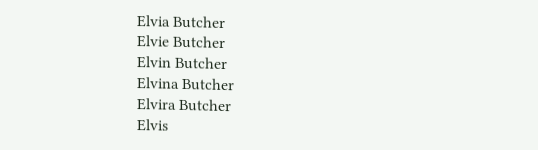Elvia Butcher
Elvie Butcher
Elvin Butcher
Elvina Butcher
Elvira Butcher
Elvis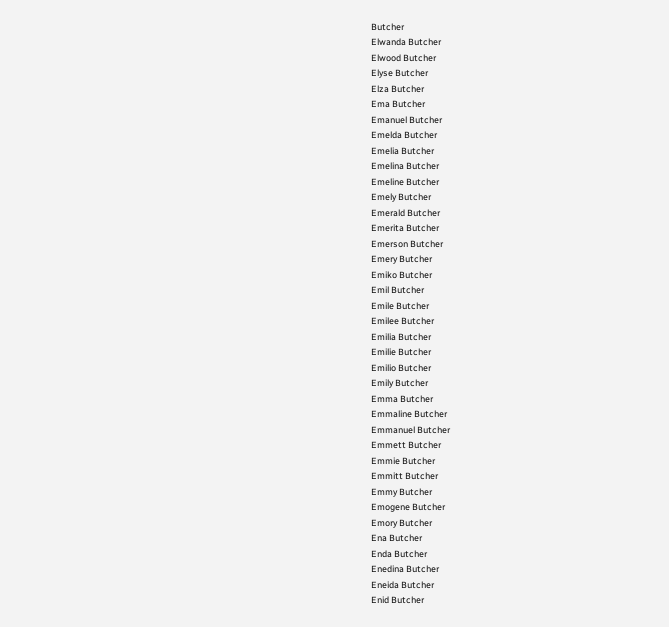Butcher
Elwanda Butcher
Elwood Butcher
Elyse Butcher
Elza Butcher
Ema Butcher
Emanuel Butcher
Emelda Butcher
Emelia Butcher
Emelina Butcher
Emeline Butcher
Emely Butcher
Emerald Butcher
Emerita Butcher
Emerson Butcher
Emery Butcher
Emiko Butcher
Emil Butcher
Emile Butcher
Emilee Butcher
Emilia Butcher
Emilie Butcher
Emilio Butcher
Emily Butcher
Emma Butcher
Emmaline Butcher
Emmanuel Butcher
Emmett Butcher
Emmie Butcher
Emmitt Butcher
Emmy Butcher
Emogene Butcher
Emory Butcher
Ena Butcher
Enda Butcher
Enedina Butcher
Eneida Butcher
Enid Butcher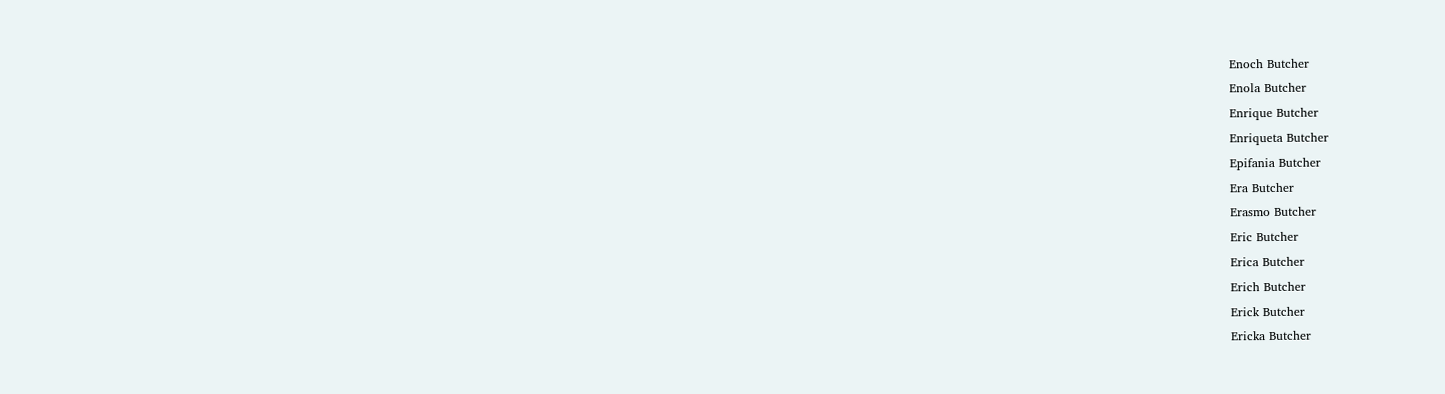Enoch Butcher
Enola Butcher
Enrique Butcher
Enriqueta Butcher
Epifania Butcher
Era Butcher
Erasmo Butcher
Eric Butcher
Erica Butcher
Erich Butcher
Erick Butcher
Ericka Butcher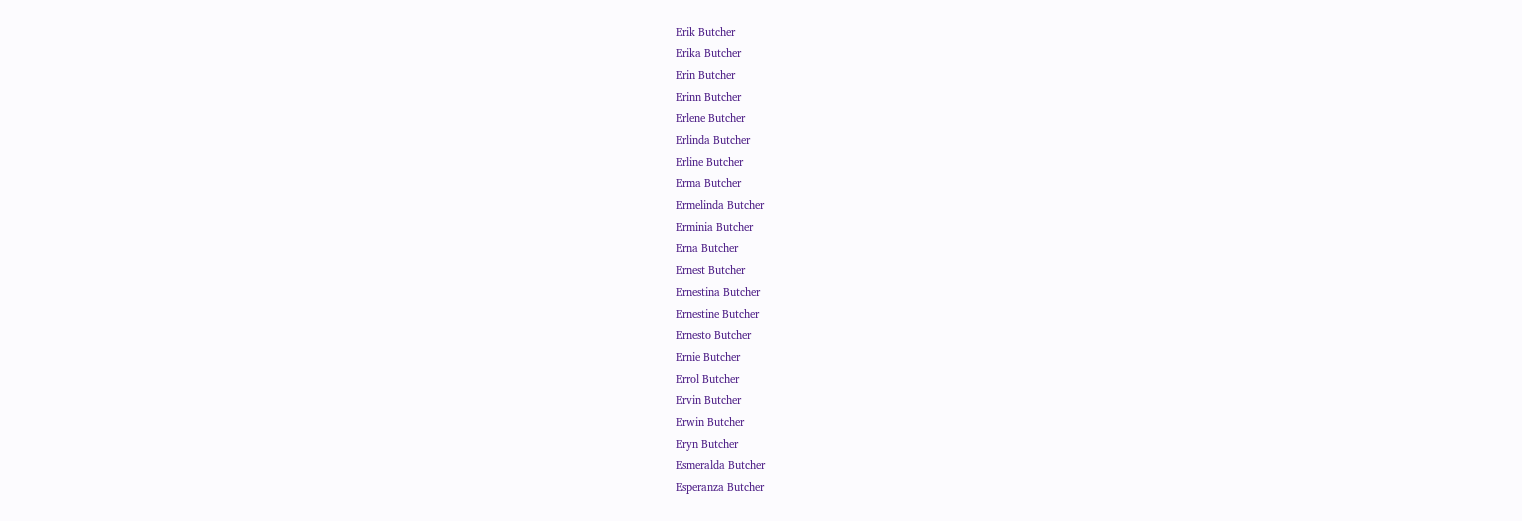Erik Butcher
Erika Butcher
Erin Butcher
Erinn Butcher
Erlene Butcher
Erlinda Butcher
Erline Butcher
Erma Butcher
Ermelinda Butcher
Erminia Butcher
Erna Butcher
Ernest Butcher
Ernestina Butcher
Ernestine Butcher
Ernesto Butcher
Ernie Butcher
Errol Butcher
Ervin Butcher
Erwin Butcher
Eryn Butcher
Esmeralda Butcher
Esperanza Butcher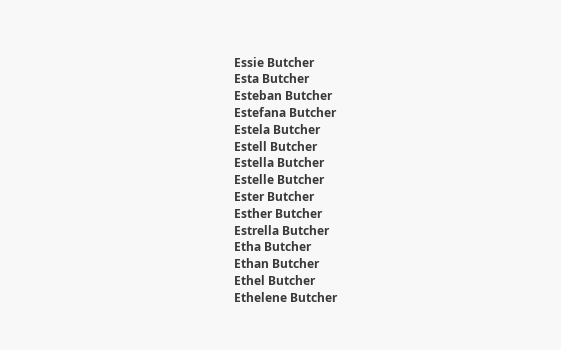Essie Butcher
Esta Butcher
Esteban Butcher
Estefana Butcher
Estela Butcher
Estell Butcher
Estella Butcher
Estelle Butcher
Ester Butcher
Esther Butcher
Estrella Butcher
Etha Butcher
Ethan Butcher
Ethel Butcher
Ethelene Butcher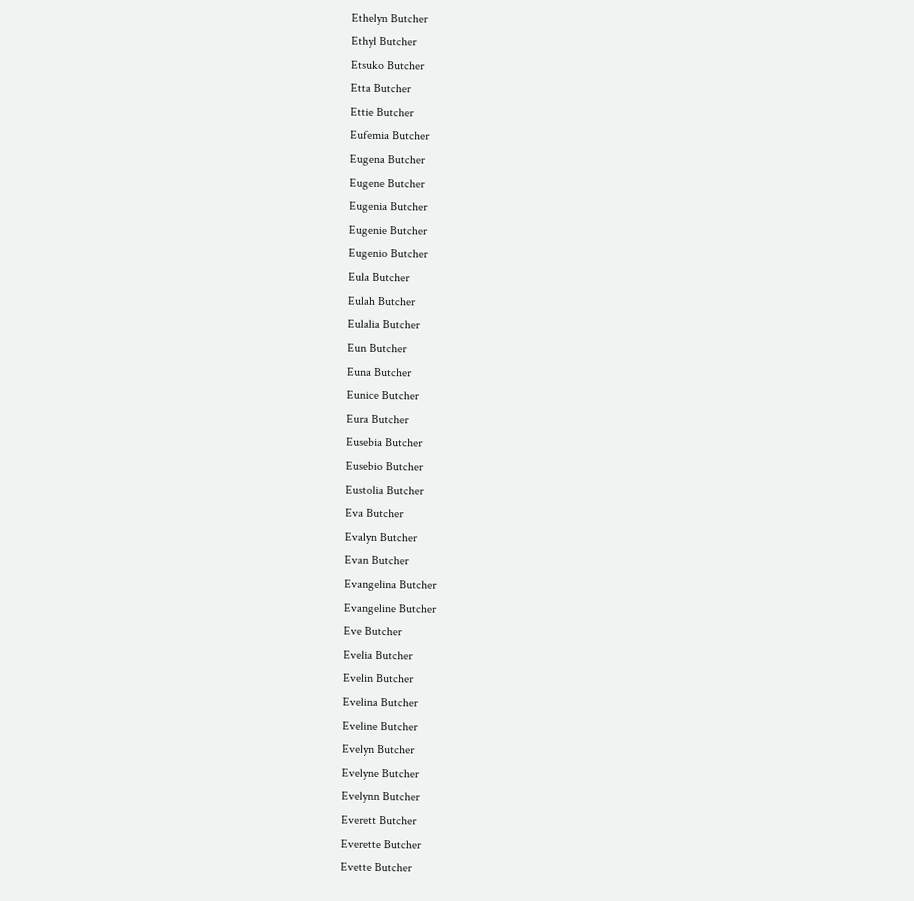Ethelyn Butcher
Ethyl Butcher
Etsuko Butcher
Etta Butcher
Ettie Butcher
Eufemia Butcher
Eugena Butcher
Eugene Butcher
Eugenia Butcher
Eugenie Butcher
Eugenio Butcher
Eula Butcher
Eulah Butcher
Eulalia Butcher
Eun Butcher
Euna Butcher
Eunice Butcher
Eura Butcher
Eusebia Butcher
Eusebio Butcher
Eustolia Butcher
Eva Butcher
Evalyn Butcher
Evan Butcher
Evangelina Butcher
Evangeline Butcher
Eve Butcher
Evelia Butcher
Evelin Butcher
Evelina Butcher
Eveline Butcher
Evelyn Butcher
Evelyne Butcher
Evelynn Butcher
Everett Butcher
Everette Butcher
Evette Butcher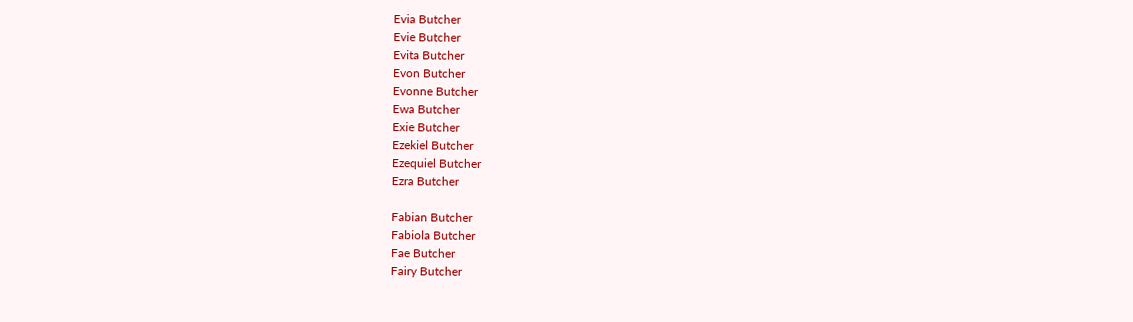Evia Butcher
Evie Butcher
Evita Butcher
Evon Butcher
Evonne Butcher
Ewa Butcher
Exie Butcher
Ezekiel Butcher
Ezequiel Butcher
Ezra Butcher

Fabian Butcher
Fabiola Butcher
Fae Butcher
Fairy Butcher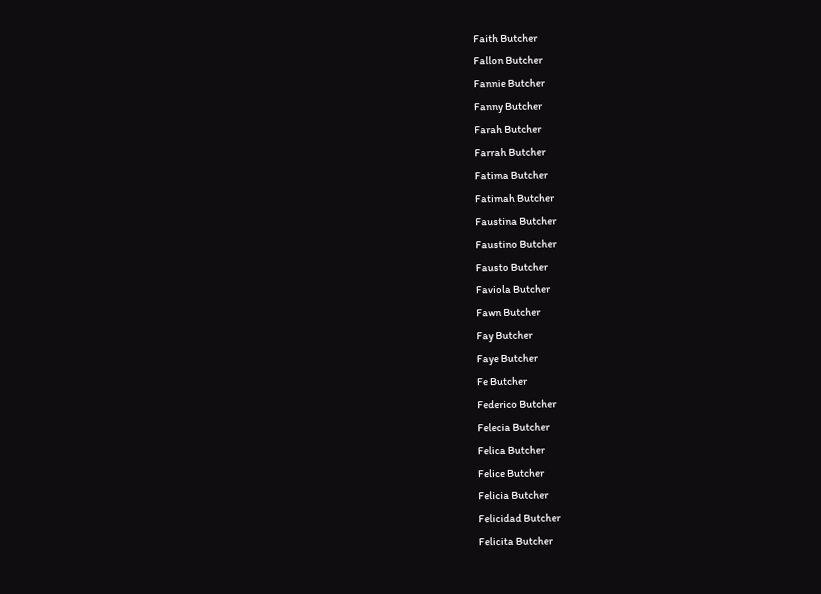Faith Butcher
Fallon Butcher
Fannie Butcher
Fanny Butcher
Farah Butcher
Farrah Butcher
Fatima Butcher
Fatimah Butcher
Faustina Butcher
Faustino Butcher
Fausto Butcher
Faviola Butcher
Fawn Butcher
Fay Butcher
Faye Butcher
Fe Butcher
Federico Butcher
Felecia Butcher
Felica Butcher
Felice Butcher
Felicia Butcher
Felicidad Butcher
Felicita Butcher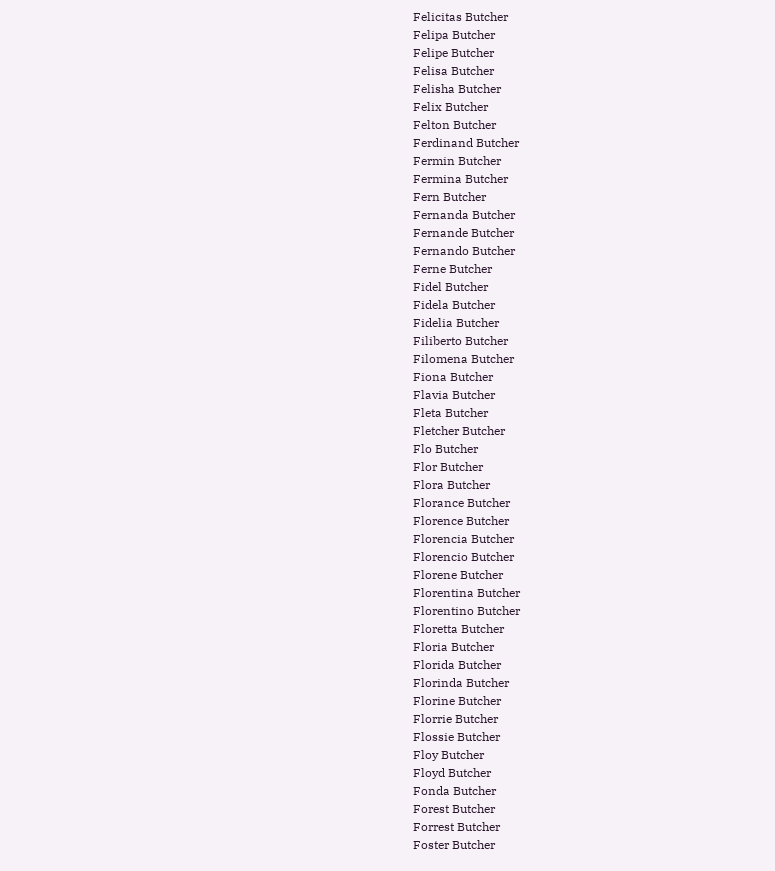Felicitas Butcher
Felipa Butcher
Felipe Butcher
Felisa Butcher
Felisha Butcher
Felix Butcher
Felton Butcher
Ferdinand Butcher
Fermin Butcher
Fermina Butcher
Fern Butcher
Fernanda Butcher
Fernande Butcher
Fernando Butcher
Ferne Butcher
Fidel Butcher
Fidela Butcher
Fidelia Butcher
Filiberto Butcher
Filomena Butcher
Fiona Butcher
Flavia Butcher
Fleta Butcher
Fletcher Butcher
Flo Butcher
Flor Butcher
Flora Butcher
Florance Butcher
Florence Butcher
Florencia Butcher
Florencio Butcher
Florene Butcher
Florentina Butcher
Florentino Butcher
Floretta Butcher
Floria Butcher
Florida Butcher
Florinda Butcher
Florine Butcher
Florrie Butcher
Flossie Butcher
Floy Butcher
Floyd Butcher
Fonda Butcher
Forest Butcher
Forrest Butcher
Foster Butcher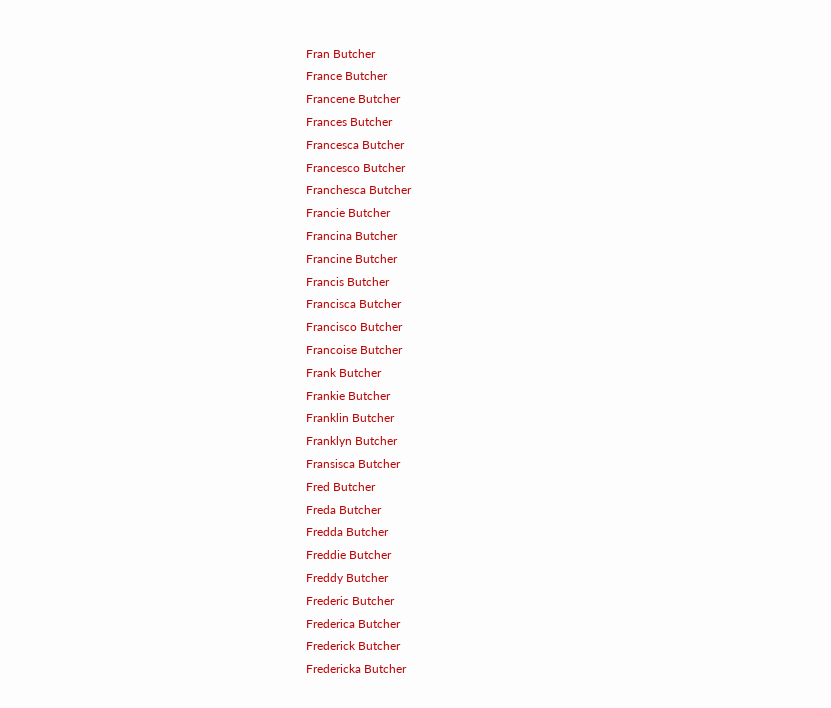Fran Butcher
France Butcher
Francene Butcher
Frances Butcher
Francesca Butcher
Francesco Butcher
Franchesca Butcher
Francie Butcher
Francina Butcher
Francine Butcher
Francis Butcher
Francisca Butcher
Francisco Butcher
Francoise Butcher
Frank Butcher
Frankie Butcher
Franklin Butcher
Franklyn Butcher
Fransisca Butcher
Fred Butcher
Freda Butcher
Fredda Butcher
Freddie Butcher
Freddy Butcher
Frederic Butcher
Frederica Butcher
Frederick Butcher
Fredericka Butcher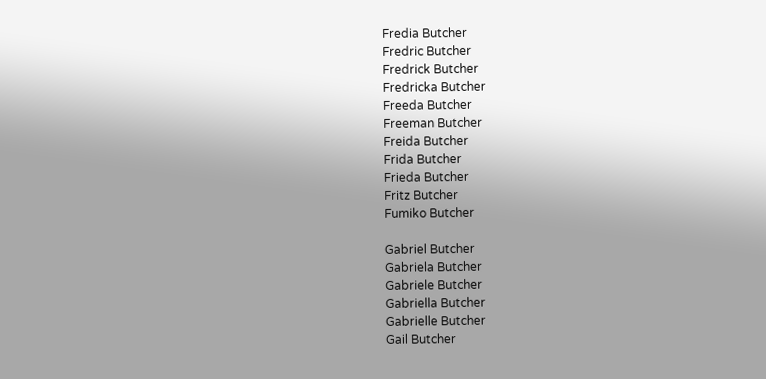Fredia Butcher
Fredric Butcher
Fredrick Butcher
Fredricka Butcher
Freeda Butcher
Freeman Butcher
Freida Butcher
Frida Butcher
Frieda Butcher
Fritz Butcher
Fumiko Butcher

Gabriel Butcher
Gabriela Butcher
Gabriele Butcher
Gabriella Butcher
Gabrielle Butcher
Gail Butcher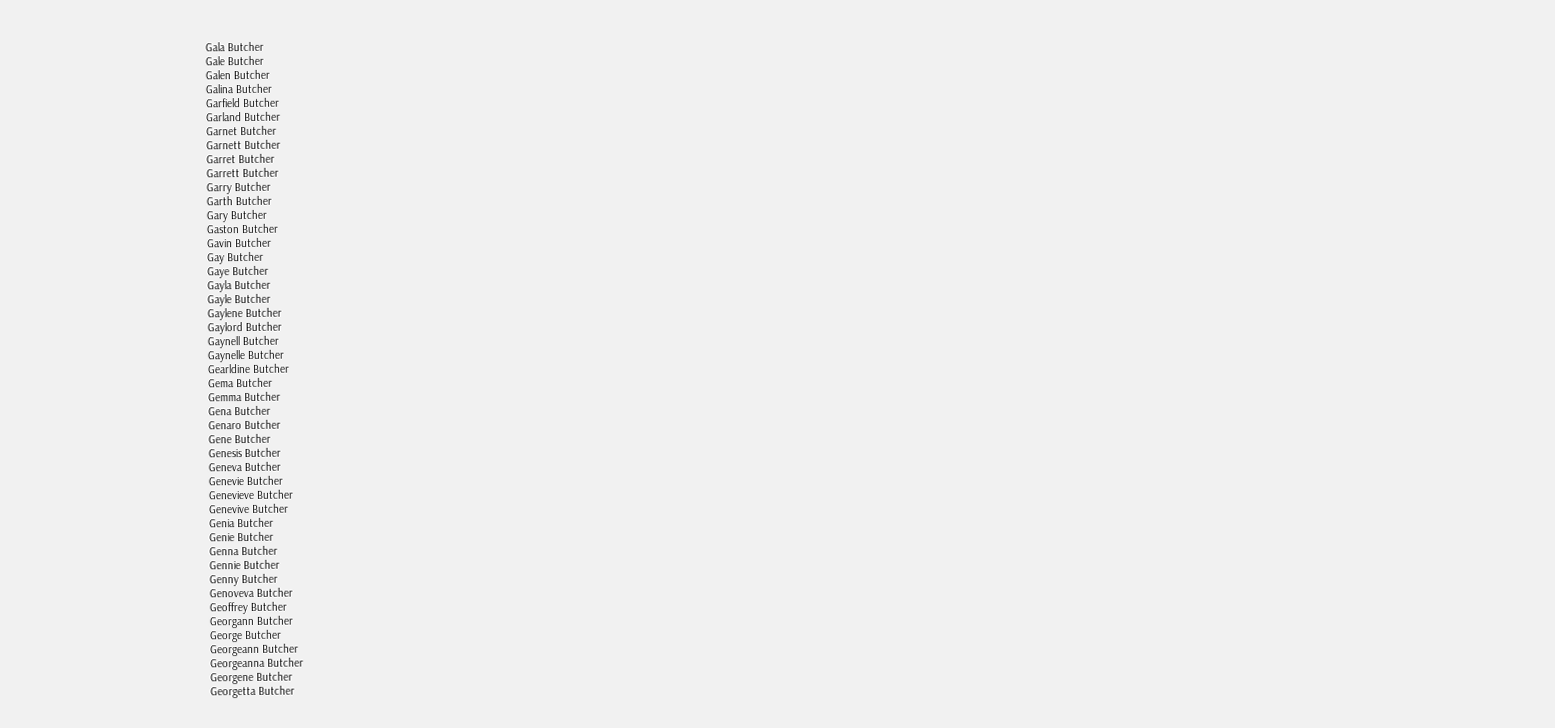Gala Butcher
Gale Butcher
Galen Butcher
Galina Butcher
Garfield Butcher
Garland Butcher
Garnet Butcher
Garnett Butcher
Garret Butcher
Garrett Butcher
Garry Butcher
Garth Butcher
Gary Butcher
Gaston Butcher
Gavin Butcher
Gay Butcher
Gaye Butcher
Gayla Butcher
Gayle Butcher
Gaylene Butcher
Gaylord Butcher
Gaynell Butcher
Gaynelle Butcher
Gearldine Butcher
Gema Butcher
Gemma Butcher
Gena Butcher
Genaro Butcher
Gene Butcher
Genesis Butcher
Geneva Butcher
Genevie Butcher
Genevieve Butcher
Genevive Butcher
Genia Butcher
Genie Butcher
Genna Butcher
Gennie Butcher
Genny Butcher
Genoveva Butcher
Geoffrey Butcher
Georgann Butcher
George Butcher
Georgeann Butcher
Georgeanna Butcher
Georgene Butcher
Georgetta Butcher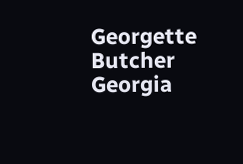Georgette Butcher
Georgia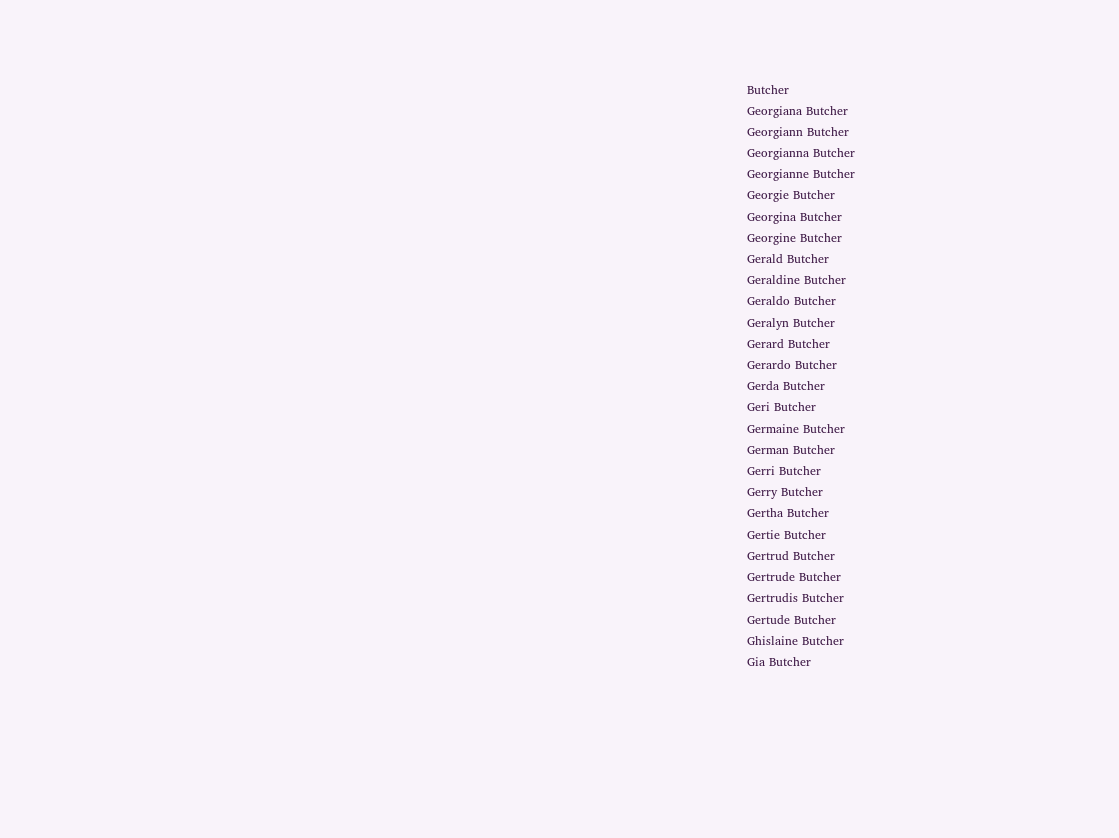Butcher
Georgiana Butcher
Georgiann Butcher
Georgianna Butcher
Georgianne Butcher
Georgie Butcher
Georgina Butcher
Georgine Butcher
Gerald Butcher
Geraldine Butcher
Geraldo Butcher
Geralyn Butcher
Gerard Butcher
Gerardo Butcher
Gerda Butcher
Geri Butcher
Germaine Butcher
German Butcher
Gerri Butcher
Gerry Butcher
Gertha Butcher
Gertie Butcher
Gertrud Butcher
Gertrude Butcher
Gertrudis Butcher
Gertude Butcher
Ghislaine Butcher
Gia Butcher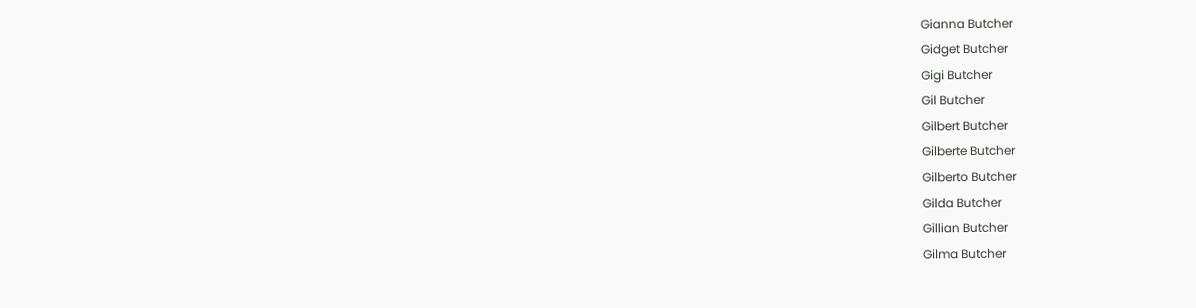Gianna Butcher
Gidget Butcher
Gigi Butcher
Gil Butcher
Gilbert Butcher
Gilberte Butcher
Gilberto Butcher
Gilda Butcher
Gillian Butcher
Gilma Butcher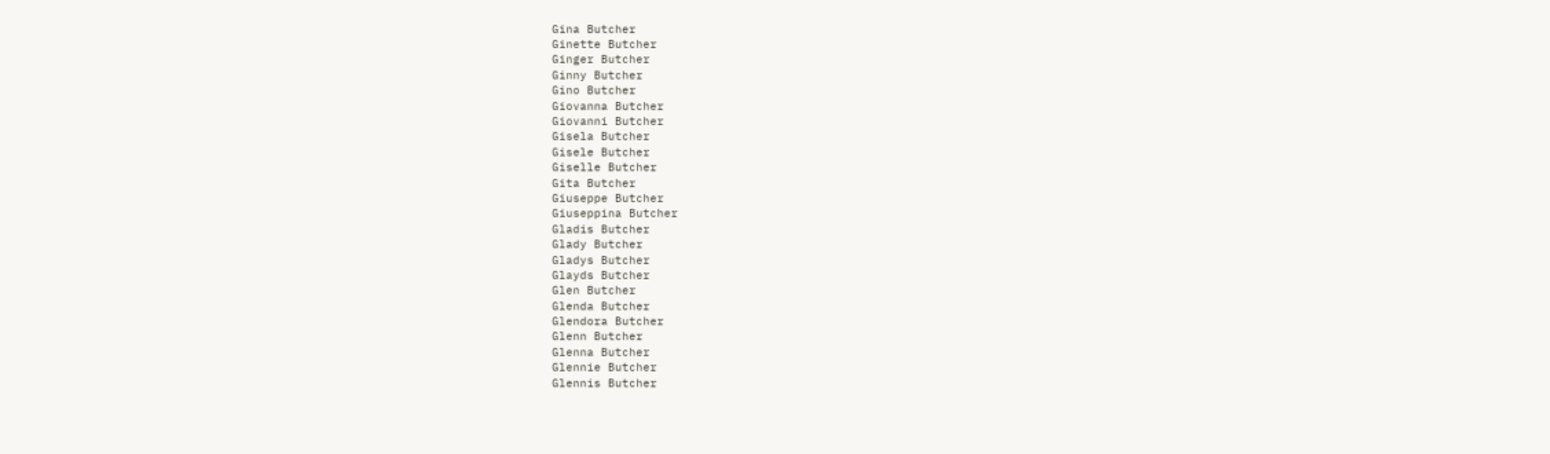Gina Butcher
Ginette Butcher
Ginger Butcher
Ginny Butcher
Gino Butcher
Giovanna Butcher
Giovanni Butcher
Gisela Butcher
Gisele Butcher
Giselle Butcher
Gita Butcher
Giuseppe Butcher
Giuseppina Butcher
Gladis Butcher
Glady Butcher
Gladys Butcher
Glayds Butcher
Glen Butcher
Glenda Butcher
Glendora Butcher
Glenn Butcher
Glenna Butcher
Glennie Butcher
Glennis Butcher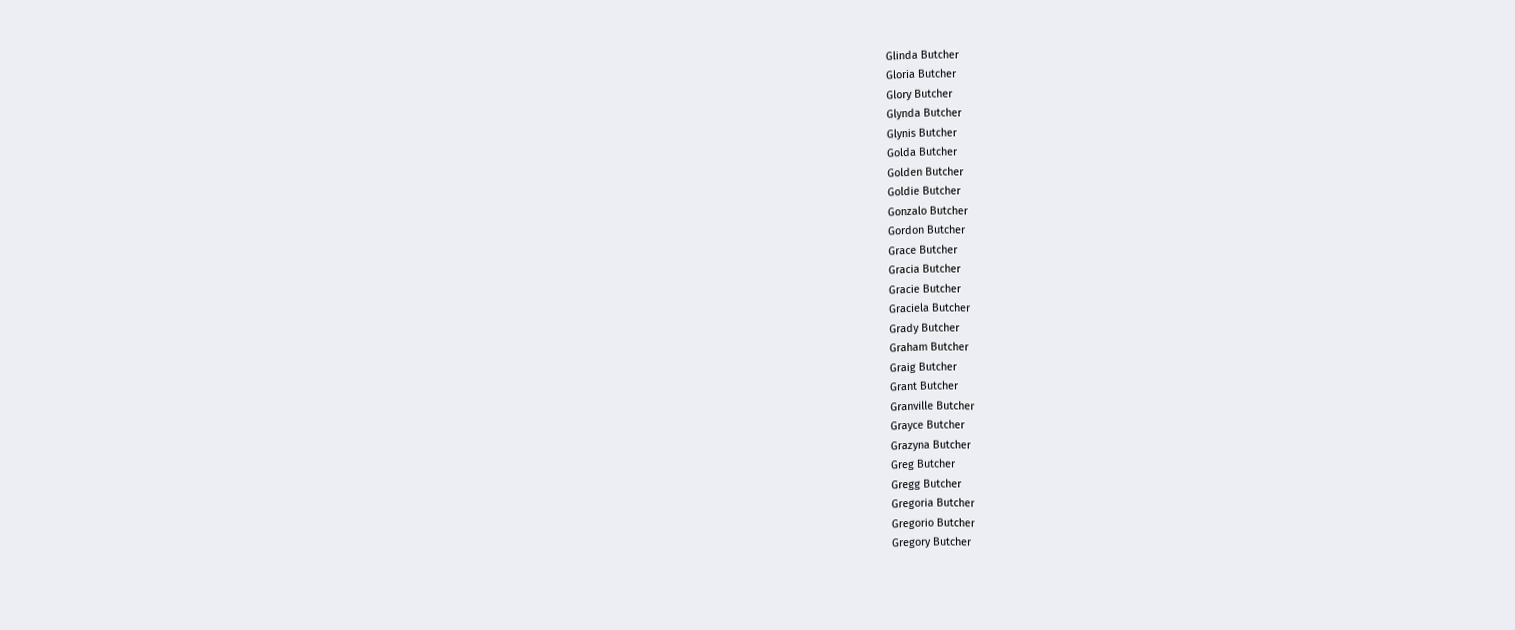Glinda Butcher
Gloria Butcher
Glory Butcher
Glynda Butcher
Glynis Butcher
Golda Butcher
Golden Butcher
Goldie Butcher
Gonzalo Butcher
Gordon Butcher
Grace Butcher
Gracia Butcher
Gracie Butcher
Graciela Butcher
Grady Butcher
Graham Butcher
Graig Butcher
Grant Butcher
Granville Butcher
Grayce Butcher
Grazyna Butcher
Greg Butcher
Gregg Butcher
Gregoria Butcher
Gregorio Butcher
Gregory Butcher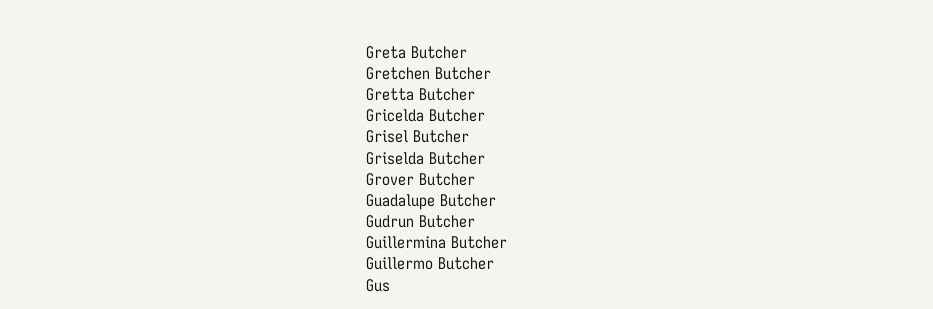Greta Butcher
Gretchen Butcher
Gretta Butcher
Gricelda Butcher
Grisel Butcher
Griselda Butcher
Grover Butcher
Guadalupe Butcher
Gudrun Butcher
Guillermina Butcher
Guillermo Butcher
Gus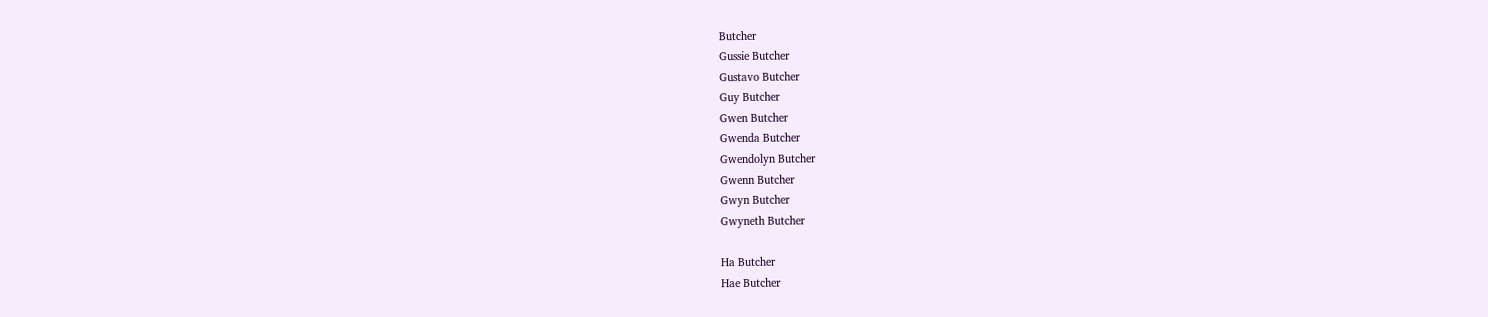Butcher
Gussie Butcher
Gustavo Butcher
Guy Butcher
Gwen Butcher
Gwenda Butcher
Gwendolyn Butcher
Gwenn Butcher
Gwyn Butcher
Gwyneth Butcher

Ha Butcher
Hae Butcher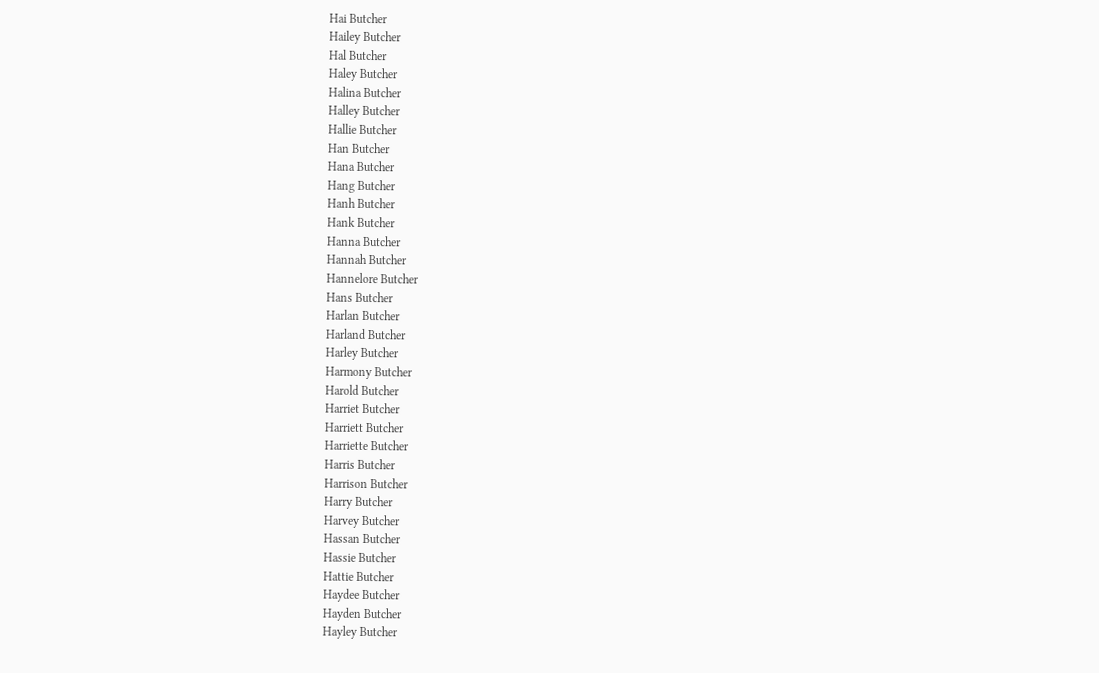Hai Butcher
Hailey Butcher
Hal Butcher
Haley Butcher
Halina Butcher
Halley Butcher
Hallie Butcher
Han Butcher
Hana Butcher
Hang Butcher
Hanh Butcher
Hank Butcher
Hanna Butcher
Hannah Butcher
Hannelore Butcher
Hans Butcher
Harlan Butcher
Harland Butcher
Harley Butcher
Harmony Butcher
Harold Butcher
Harriet Butcher
Harriett Butcher
Harriette Butcher
Harris Butcher
Harrison Butcher
Harry Butcher
Harvey Butcher
Hassan Butcher
Hassie Butcher
Hattie Butcher
Haydee Butcher
Hayden Butcher
Hayley Butcher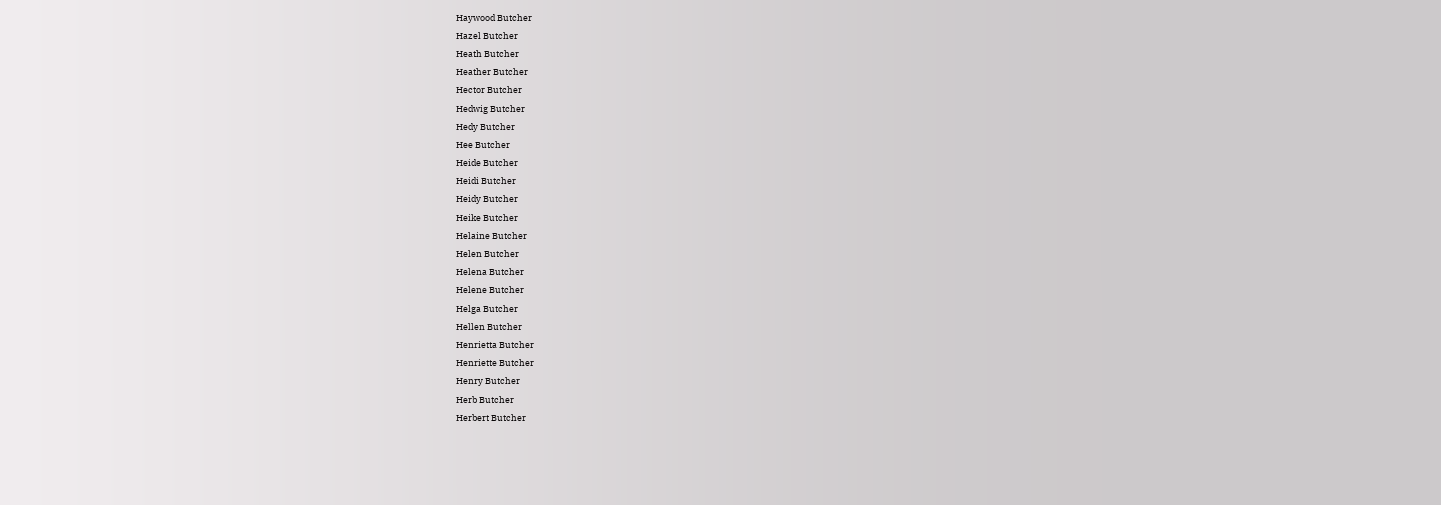Haywood Butcher
Hazel Butcher
Heath Butcher
Heather Butcher
Hector Butcher
Hedwig Butcher
Hedy Butcher
Hee Butcher
Heide Butcher
Heidi Butcher
Heidy Butcher
Heike Butcher
Helaine Butcher
Helen Butcher
Helena Butcher
Helene Butcher
Helga Butcher
Hellen Butcher
Henrietta Butcher
Henriette Butcher
Henry Butcher
Herb Butcher
Herbert Butcher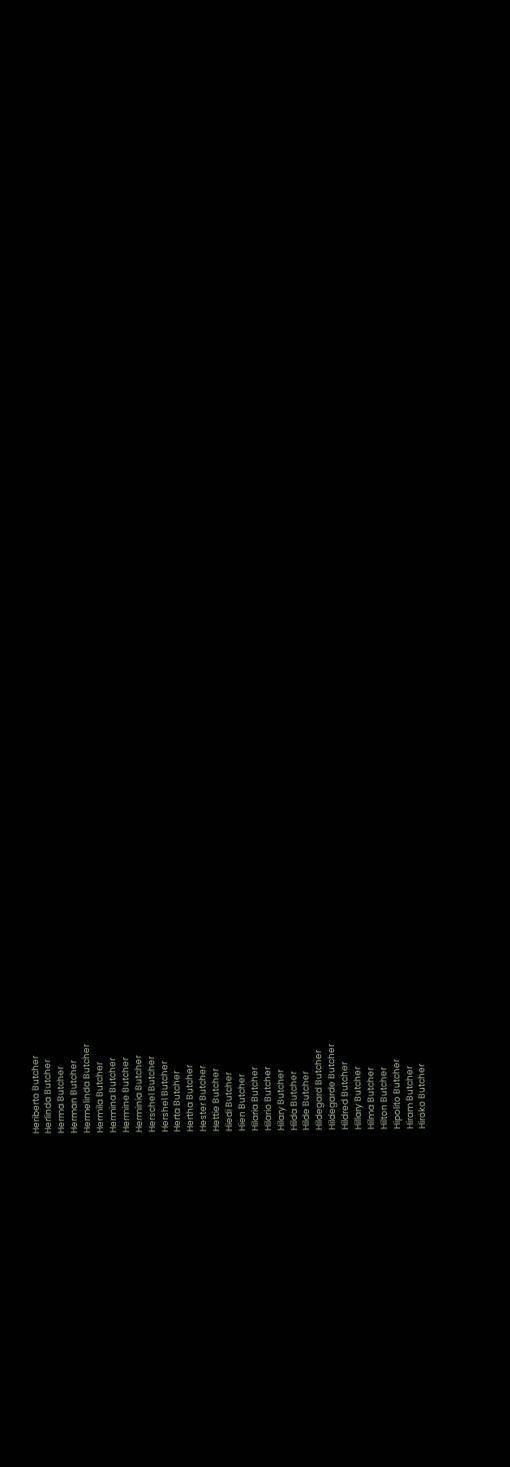Heriberto Butcher
Herlinda Butcher
Herma Butcher
Herman Butcher
Hermelinda Butcher
Hermila Butcher
Hermina Butcher
Hermine Butcher
Herminia Butcher
Herschel Butcher
Hershel Butcher
Herta Butcher
Hertha Butcher
Hester Butcher
Hettie Butcher
Hiedi Butcher
Hien Butcher
Hilaria Butcher
Hilario Butcher
Hilary Butcher
Hilda Butcher
Hilde Butcher
Hildegard Butcher
Hildegarde Butcher
Hildred Butcher
Hillary Butcher
Hilma Butcher
Hilton Butcher
Hipolito Butcher
Hiram Butcher
Hiroko Butcher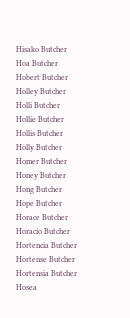Hisako Butcher
Hoa Butcher
Hobert Butcher
Holley Butcher
Holli Butcher
Hollie Butcher
Hollis Butcher
Holly Butcher
Homer Butcher
Honey Butcher
Hong Butcher
Hope Butcher
Horace Butcher
Horacio Butcher
Hortencia Butcher
Hortense Butcher
Hortensia Butcher
Hosea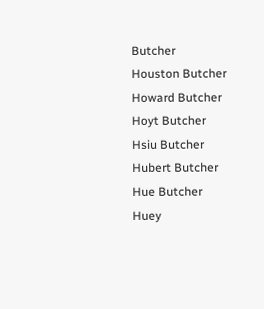Butcher
Houston Butcher
Howard Butcher
Hoyt Butcher
Hsiu Butcher
Hubert Butcher
Hue Butcher
Huey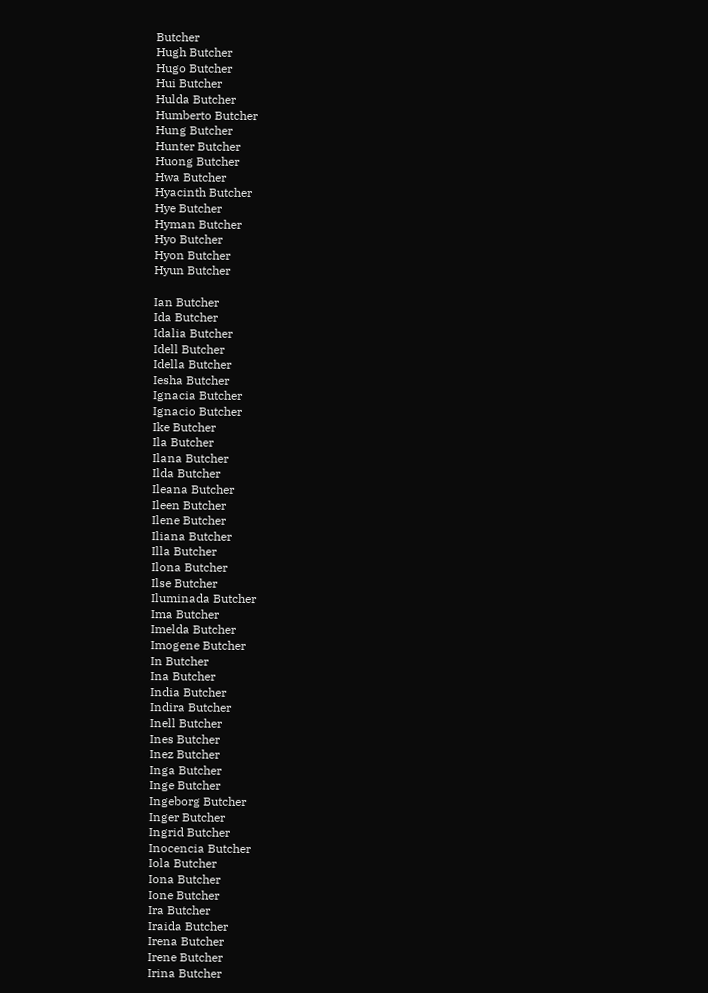Butcher
Hugh Butcher
Hugo Butcher
Hui Butcher
Hulda Butcher
Humberto Butcher
Hung Butcher
Hunter Butcher
Huong Butcher
Hwa Butcher
Hyacinth Butcher
Hye Butcher
Hyman Butcher
Hyo Butcher
Hyon Butcher
Hyun Butcher

Ian Butcher
Ida Butcher
Idalia Butcher
Idell Butcher
Idella Butcher
Iesha Butcher
Ignacia Butcher
Ignacio Butcher
Ike Butcher
Ila Butcher
Ilana Butcher
Ilda Butcher
Ileana Butcher
Ileen Butcher
Ilene Butcher
Iliana Butcher
Illa Butcher
Ilona Butcher
Ilse Butcher
Iluminada Butcher
Ima Butcher
Imelda Butcher
Imogene Butcher
In Butcher
Ina Butcher
India Butcher
Indira Butcher
Inell Butcher
Ines Butcher
Inez Butcher
Inga Butcher
Inge Butcher
Ingeborg Butcher
Inger Butcher
Ingrid Butcher
Inocencia Butcher
Iola Butcher
Iona Butcher
Ione Butcher
Ira Butcher
Iraida Butcher
Irena Butcher
Irene Butcher
Irina Butcher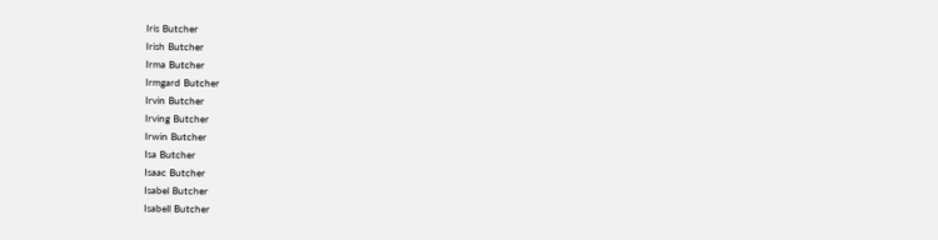Iris Butcher
Irish Butcher
Irma Butcher
Irmgard Butcher
Irvin Butcher
Irving Butcher
Irwin Butcher
Isa Butcher
Isaac Butcher
Isabel Butcher
Isabell Butcher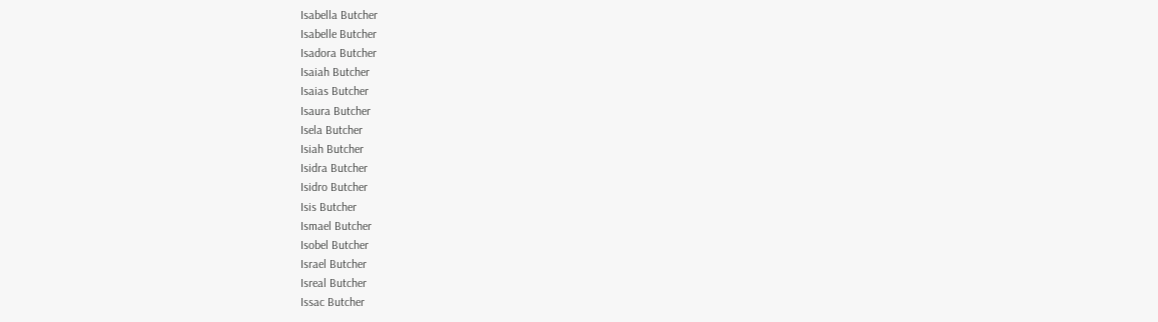Isabella Butcher
Isabelle Butcher
Isadora Butcher
Isaiah Butcher
Isaias Butcher
Isaura Butcher
Isela Butcher
Isiah Butcher
Isidra Butcher
Isidro Butcher
Isis Butcher
Ismael Butcher
Isobel Butcher
Israel Butcher
Isreal Butcher
Issac Butcher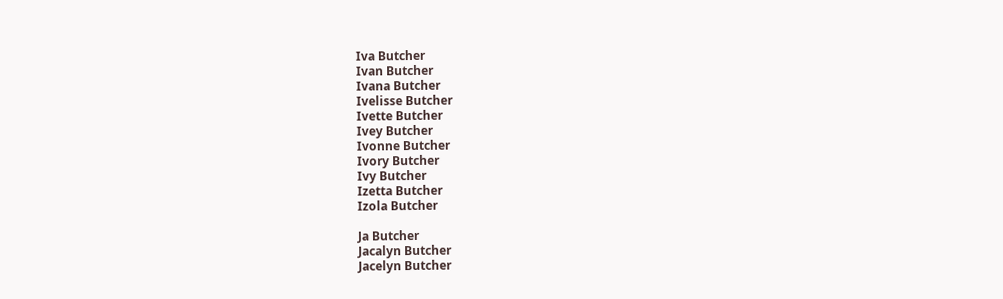Iva Butcher
Ivan Butcher
Ivana Butcher
Ivelisse Butcher
Ivette Butcher
Ivey Butcher
Ivonne Butcher
Ivory Butcher
Ivy Butcher
Izetta Butcher
Izola Butcher

Ja Butcher
Jacalyn Butcher
Jacelyn Butcher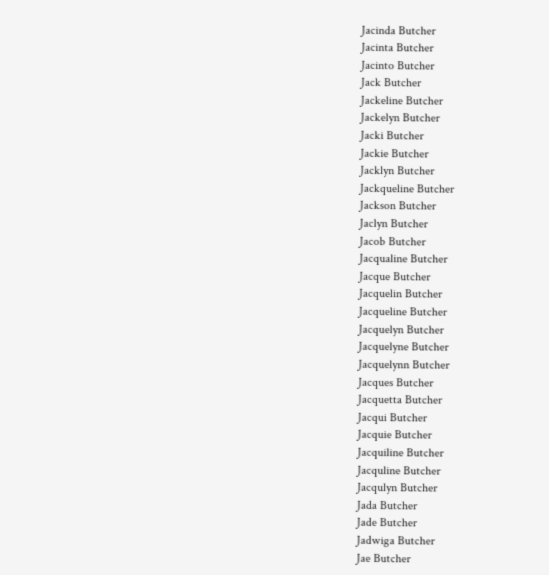Jacinda Butcher
Jacinta Butcher
Jacinto Butcher
Jack Butcher
Jackeline Butcher
Jackelyn Butcher
Jacki Butcher
Jackie Butcher
Jacklyn Butcher
Jackqueline Butcher
Jackson Butcher
Jaclyn Butcher
Jacob Butcher
Jacqualine Butcher
Jacque Butcher
Jacquelin Butcher
Jacqueline Butcher
Jacquelyn Butcher
Jacquelyne Butcher
Jacquelynn Butcher
Jacques Butcher
Jacquetta Butcher
Jacqui Butcher
Jacquie Butcher
Jacquiline Butcher
Jacquline Butcher
Jacqulyn Butcher
Jada Butcher
Jade Butcher
Jadwiga Butcher
Jae Butcher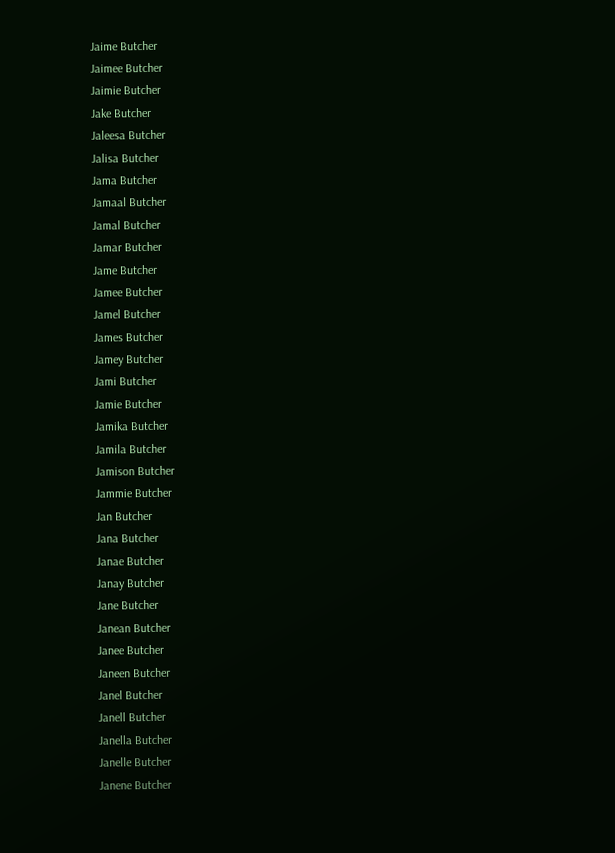Jaime Butcher
Jaimee Butcher
Jaimie Butcher
Jake Butcher
Jaleesa Butcher
Jalisa Butcher
Jama Butcher
Jamaal Butcher
Jamal Butcher
Jamar Butcher
Jame Butcher
Jamee Butcher
Jamel Butcher
James Butcher
Jamey Butcher
Jami Butcher
Jamie Butcher
Jamika Butcher
Jamila Butcher
Jamison Butcher
Jammie Butcher
Jan Butcher
Jana Butcher
Janae Butcher
Janay Butcher
Jane Butcher
Janean Butcher
Janee Butcher
Janeen Butcher
Janel Butcher
Janell Butcher
Janella Butcher
Janelle Butcher
Janene Butcher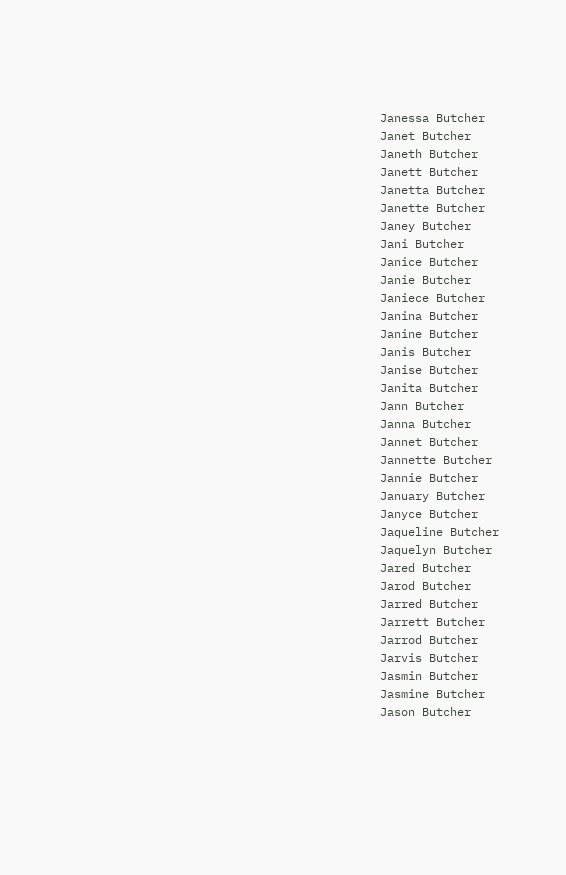Janessa Butcher
Janet Butcher
Janeth Butcher
Janett Butcher
Janetta Butcher
Janette Butcher
Janey Butcher
Jani Butcher
Janice Butcher
Janie Butcher
Janiece Butcher
Janina Butcher
Janine Butcher
Janis Butcher
Janise Butcher
Janita Butcher
Jann Butcher
Janna Butcher
Jannet Butcher
Jannette Butcher
Jannie Butcher
January Butcher
Janyce Butcher
Jaqueline Butcher
Jaquelyn Butcher
Jared Butcher
Jarod Butcher
Jarred Butcher
Jarrett Butcher
Jarrod Butcher
Jarvis Butcher
Jasmin Butcher
Jasmine Butcher
Jason Butcher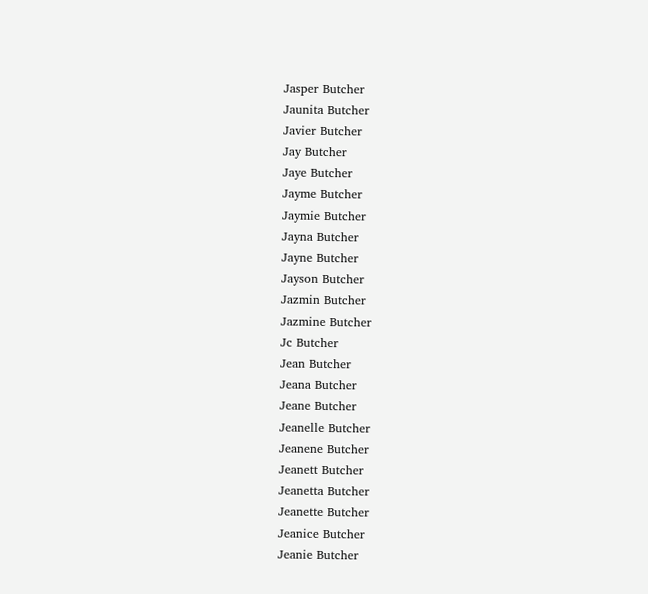Jasper Butcher
Jaunita Butcher
Javier Butcher
Jay Butcher
Jaye Butcher
Jayme Butcher
Jaymie Butcher
Jayna Butcher
Jayne Butcher
Jayson Butcher
Jazmin Butcher
Jazmine Butcher
Jc Butcher
Jean Butcher
Jeana Butcher
Jeane Butcher
Jeanelle Butcher
Jeanene Butcher
Jeanett Butcher
Jeanetta Butcher
Jeanette Butcher
Jeanice Butcher
Jeanie Butcher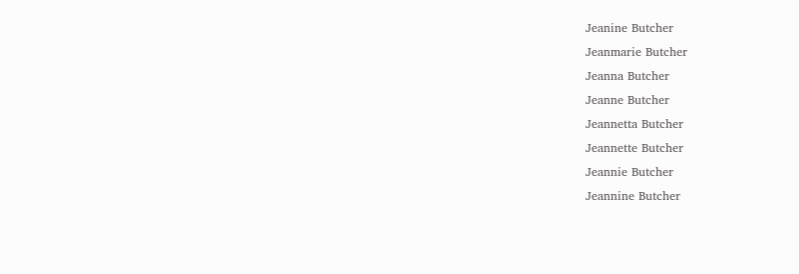Jeanine Butcher
Jeanmarie Butcher
Jeanna Butcher
Jeanne Butcher
Jeannetta Butcher
Jeannette Butcher
Jeannie Butcher
Jeannine Butcher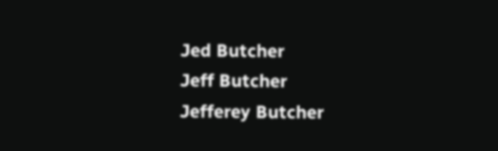Jed Butcher
Jeff Butcher
Jefferey Butcher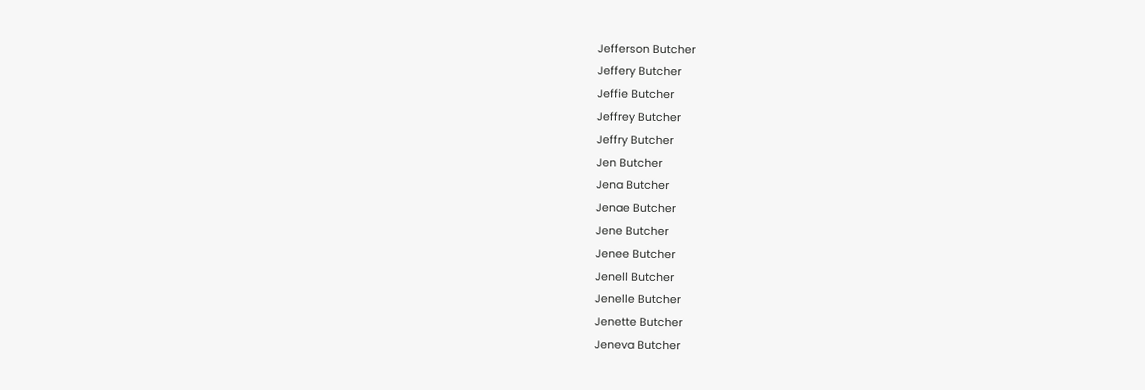Jefferson Butcher
Jeffery Butcher
Jeffie Butcher
Jeffrey Butcher
Jeffry Butcher
Jen Butcher
Jena Butcher
Jenae Butcher
Jene Butcher
Jenee Butcher
Jenell Butcher
Jenelle Butcher
Jenette Butcher
Jeneva Butcher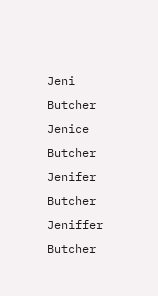Jeni Butcher
Jenice Butcher
Jenifer Butcher
Jeniffer Butcher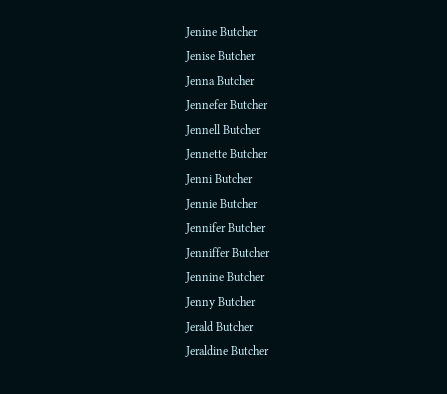Jenine Butcher
Jenise Butcher
Jenna Butcher
Jennefer Butcher
Jennell Butcher
Jennette Butcher
Jenni Butcher
Jennie Butcher
Jennifer Butcher
Jenniffer Butcher
Jennine Butcher
Jenny Butcher
Jerald Butcher
Jeraldine Butcher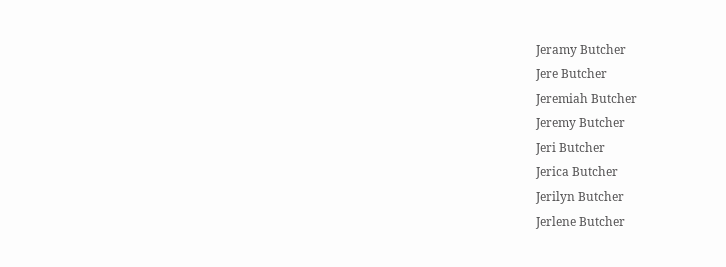Jeramy Butcher
Jere Butcher
Jeremiah Butcher
Jeremy Butcher
Jeri Butcher
Jerica Butcher
Jerilyn Butcher
Jerlene Butcher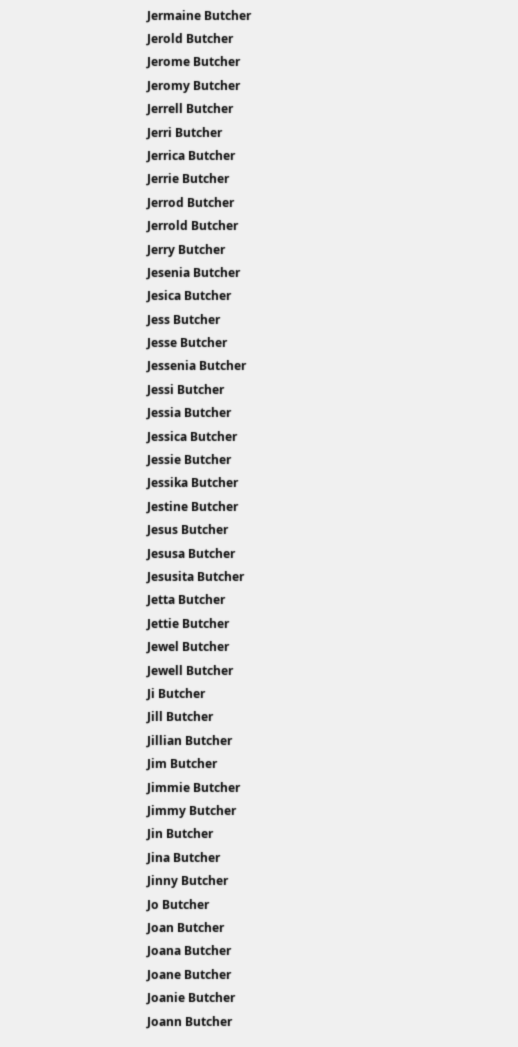Jermaine Butcher
Jerold Butcher
Jerome Butcher
Jeromy Butcher
Jerrell Butcher
Jerri Butcher
Jerrica Butcher
Jerrie Butcher
Jerrod Butcher
Jerrold Butcher
Jerry Butcher
Jesenia Butcher
Jesica Butcher
Jess Butcher
Jesse Butcher
Jessenia Butcher
Jessi Butcher
Jessia Butcher
Jessica Butcher
Jessie Butcher
Jessika Butcher
Jestine Butcher
Jesus Butcher
Jesusa Butcher
Jesusita Butcher
Jetta Butcher
Jettie Butcher
Jewel Butcher
Jewell Butcher
Ji Butcher
Jill Butcher
Jillian Butcher
Jim Butcher
Jimmie Butcher
Jimmy Butcher
Jin Butcher
Jina Butcher
Jinny Butcher
Jo Butcher
Joan Butcher
Joana Butcher
Joane Butcher
Joanie Butcher
Joann Butcher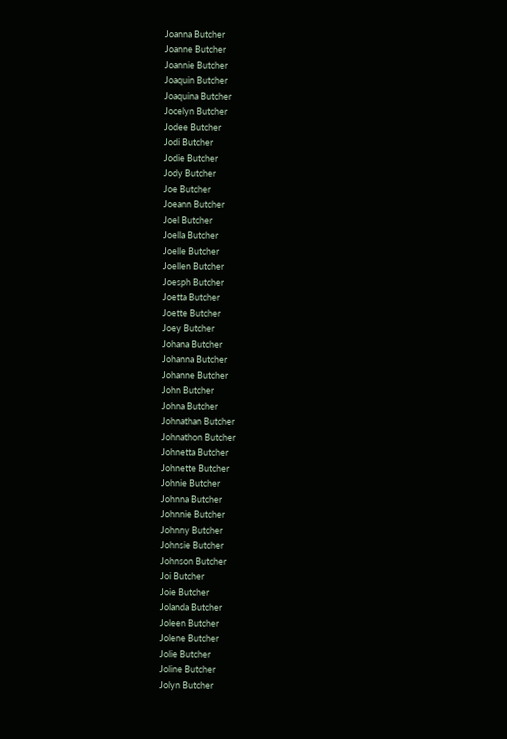Joanna Butcher
Joanne Butcher
Joannie Butcher
Joaquin Butcher
Joaquina Butcher
Jocelyn Butcher
Jodee Butcher
Jodi Butcher
Jodie Butcher
Jody Butcher
Joe Butcher
Joeann Butcher
Joel Butcher
Joella Butcher
Joelle Butcher
Joellen Butcher
Joesph Butcher
Joetta Butcher
Joette Butcher
Joey Butcher
Johana Butcher
Johanna Butcher
Johanne Butcher
John Butcher
Johna Butcher
Johnathan Butcher
Johnathon Butcher
Johnetta Butcher
Johnette Butcher
Johnie Butcher
Johnna Butcher
Johnnie Butcher
Johnny Butcher
Johnsie Butcher
Johnson Butcher
Joi Butcher
Joie Butcher
Jolanda Butcher
Joleen Butcher
Jolene Butcher
Jolie Butcher
Joline Butcher
Jolyn Butcher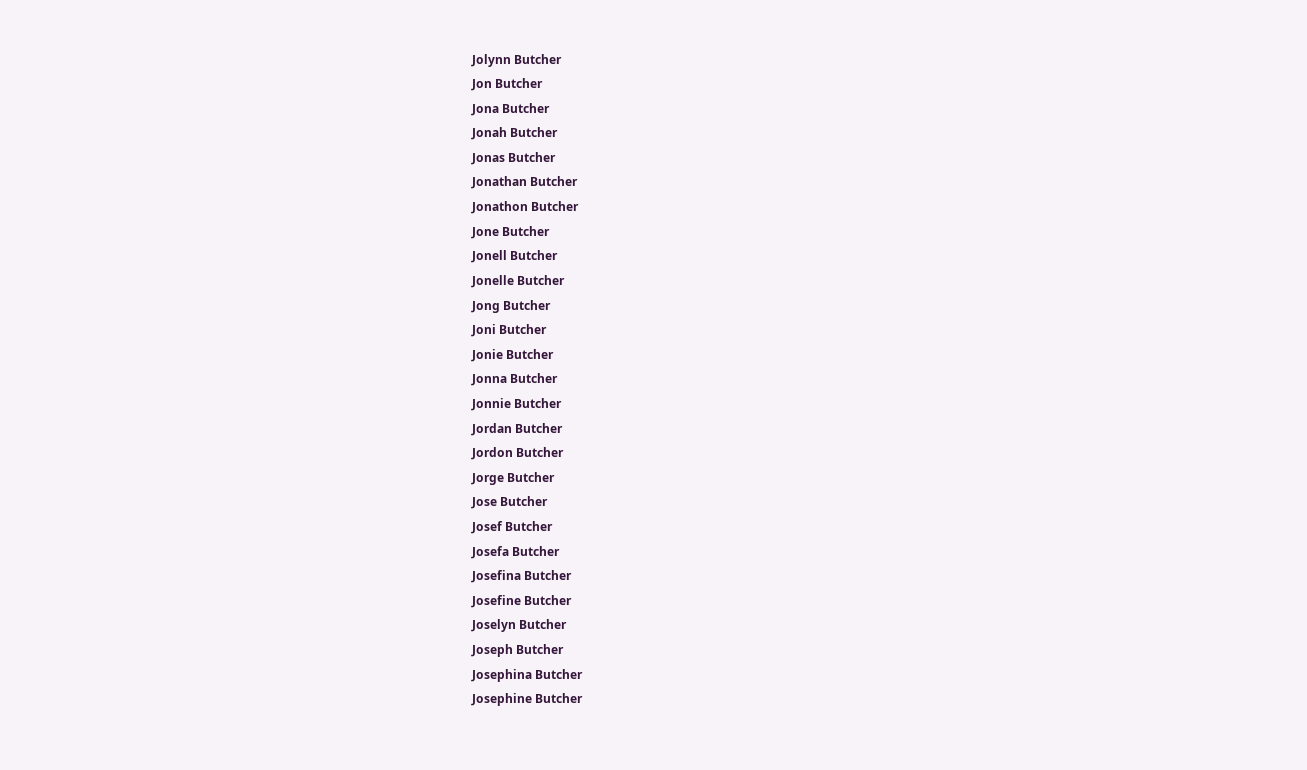Jolynn Butcher
Jon Butcher
Jona Butcher
Jonah Butcher
Jonas Butcher
Jonathan Butcher
Jonathon Butcher
Jone Butcher
Jonell Butcher
Jonelle Butcher
Jong Butcher
Joni Butcher
Jonie Butcher
Jonna Butcher
Jonnie Butcher
Jordan Butcher
Jordon Butcher
Jorge Butcher
Jose Butcher
Josef Butcher
Josefa Butcher
Josefina Butcher
Josefine Butcher
Joselyn Butcher
Joseph Butcher
Josephina Butcher
Josephine Butcher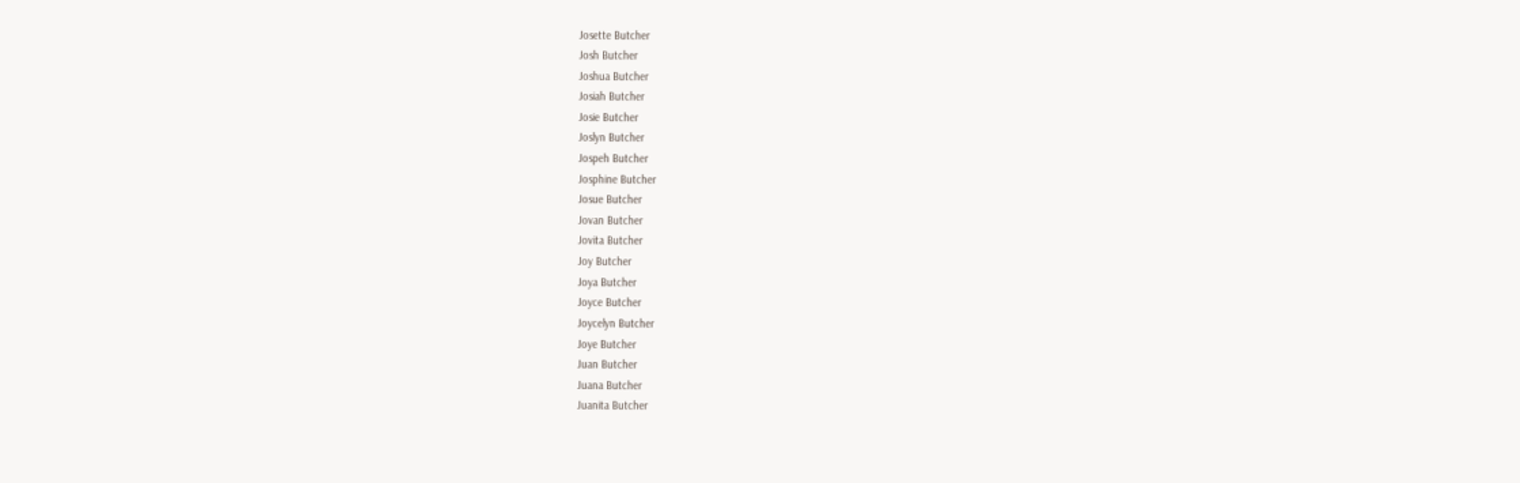Josette Butcher
Josh Butcher
Joshua Butcher
Josiah Butcher
Josie Butcher
Joslyn Butcher
Jospeh Butcher
Josphine Butcher
Josue Butcher
Jovan Butcher
Jovita Butcher
Joy Butcher
Joya Butcher
Joyce Butcher
Joycelyn Butcher
Joye Butcher
Juan Butcher
Juana Butcher
Juanita Butcher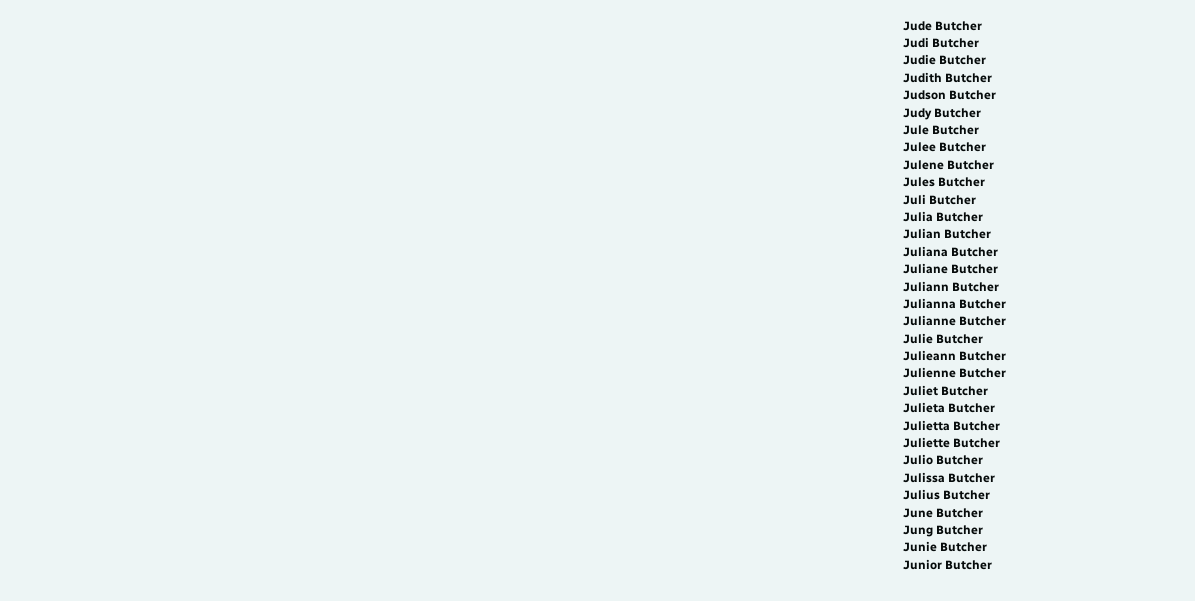Jude Butcher
Judi Butcher
Judie Butcher
Judith Butcher
Judson Butcher
Judy Butcher
Jule Butcher
Julee Butcher
Julene Butcher
Jules Butcher
Juli Butcher
Julia Butcher
Julian Butcher
Juliana Butcher
Juliane Butcher
Juliann Butcher
Julianna Butcher
Julianne Butcher
Julie Butcher
Julieann Butcher
Julienne Butcher
Juliet Butcher
Julieta Butcher
Julietta Butcher
Juliette Butcher
Julio Butcher
Julissa Butcher
Julius Butcher
June Butcher
Jung Butcher
Junie Butcher
Junior Butcher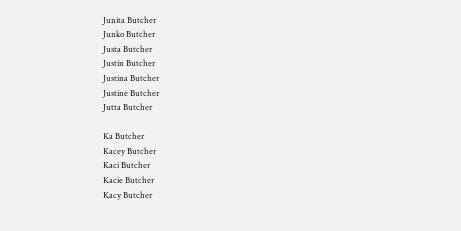Junita Butcher
Junko Butcher
Justa Butcher
Justin Butcher
Justina Butcher
Justine Butcher
Jutta Butcher

Ka Butcher
Kacey Butcher
Kaci Butcher
Kacie Butcher
Kacy Butcher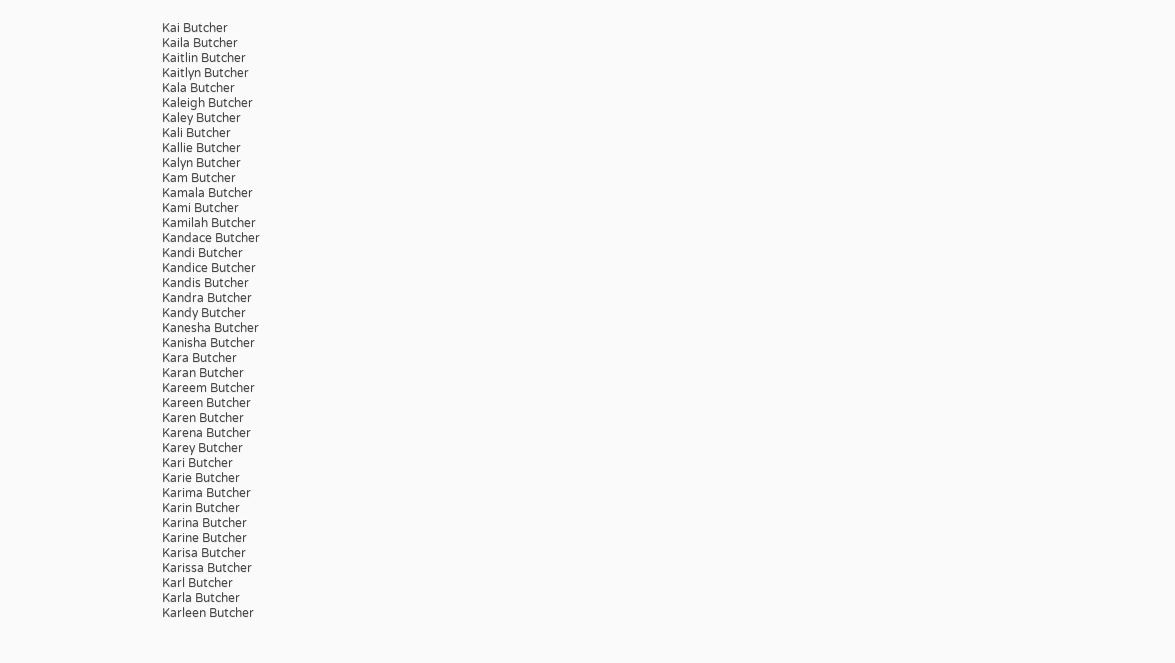Kai Butcher
Kaila Butcher
Kaitlin Butcher
Kaitlyn Butcher
Kala Butcher
Kaleigh Butcher
Kaley Butcher
Kali Butcher
Kallie Butcher
Kalyn Butcher
Kam Butcher
Kamala Butcher
Kami Butcher
Kamilah Butcher
Kandace Butcher
Kandi Butcher
Kandice Butcher
Kandis Butcher
Kandra Butcher
Kandy Butcher
Kanesha Butcher
Kanisha Butcher
Kara Butcher
Karan Butcher
Kareem Butcher
Kareen Butcher
Karen Butcher
Karena Butcher
Karey Butcher
Kari Butcher
Karie Butcher
Karima Butcher
Karin Butcher
Karina Butcher
Karine Butcher
Karisa Butcher
Karissa Butcher
Karl Butcher
Karla Butcher
Karleen Butcher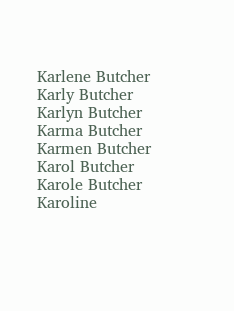Karlene Butcher
Karly Butcher
Karlyn Butcher
Karma Butcher
Karmen Butcher
Karol Butcher
Karole Butcher
Karoline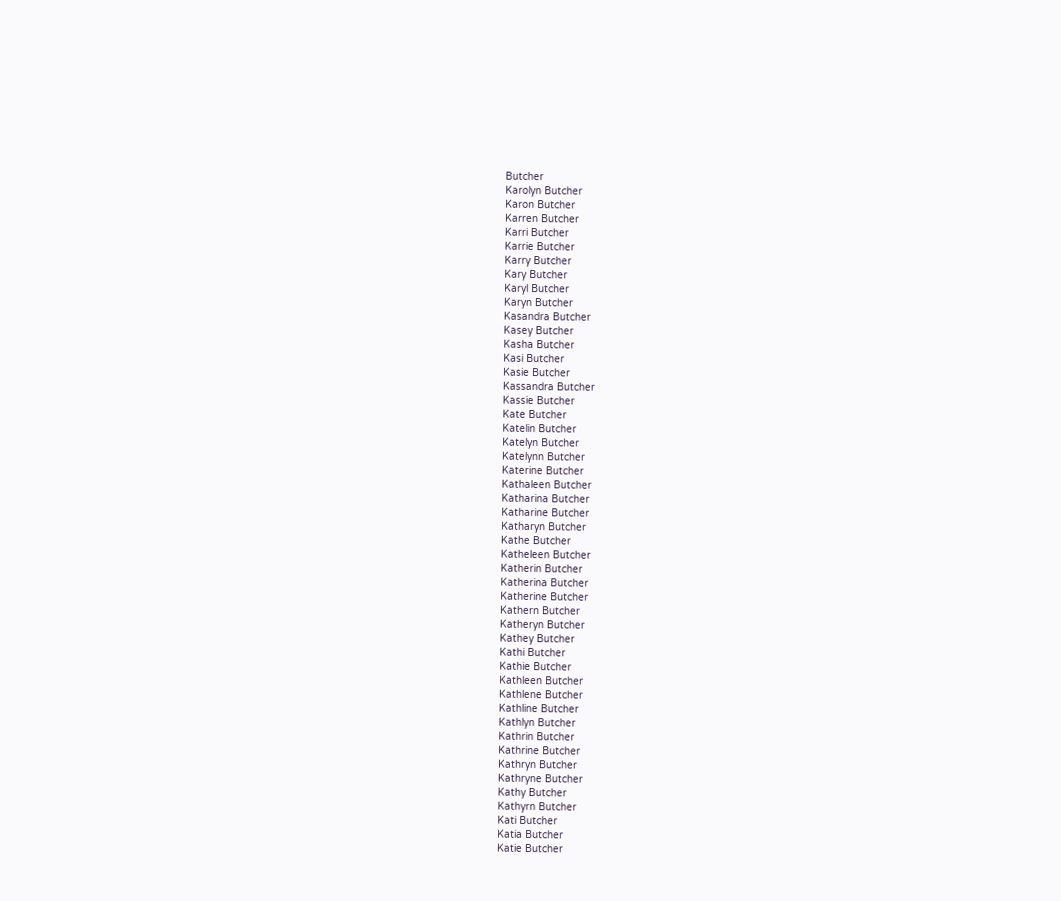Butcher
Karolyn Butcher
Karon Butcher
Karren Butcher
Karri Butcher
Karrie Butcher
Karry Butcher
Kary Butcher
Karyl Butcher
Karyn Butcher
Kasandra Butcher
Kasey Butcher
Kasha Butcher
Kasi Butcher
Kasie Butcher
Kassandra Butcher
Kassie Butcher
Kate Butcher
Katelin Butcher
Katelyn Butcher
Katelynn Butcher
Katerine Butcher
Kathaleen Butcher
Katharina Butcher
Katharine Butcher
Katharyn Butcher
Kathe Butcher
Katheleen Butcher
Katherin Butcher
Katherina Butcher
Katherine Butcher
Kathern Butcher
Katheryn Butcher
Kathey Butcher
Kathi Butcher
Kathie Butcher
Kathleen Butcher
Kathlene Butcher
Kathline Butcher
Kathlyn Butcher
Kathrin Butcher
Kathrine Butcher
Kathryn Butcher
Kathryne Butcher
Kathy Butcher
Kathyrn Butcher
Kati Butcher
Katia Butcher
Katie Butcher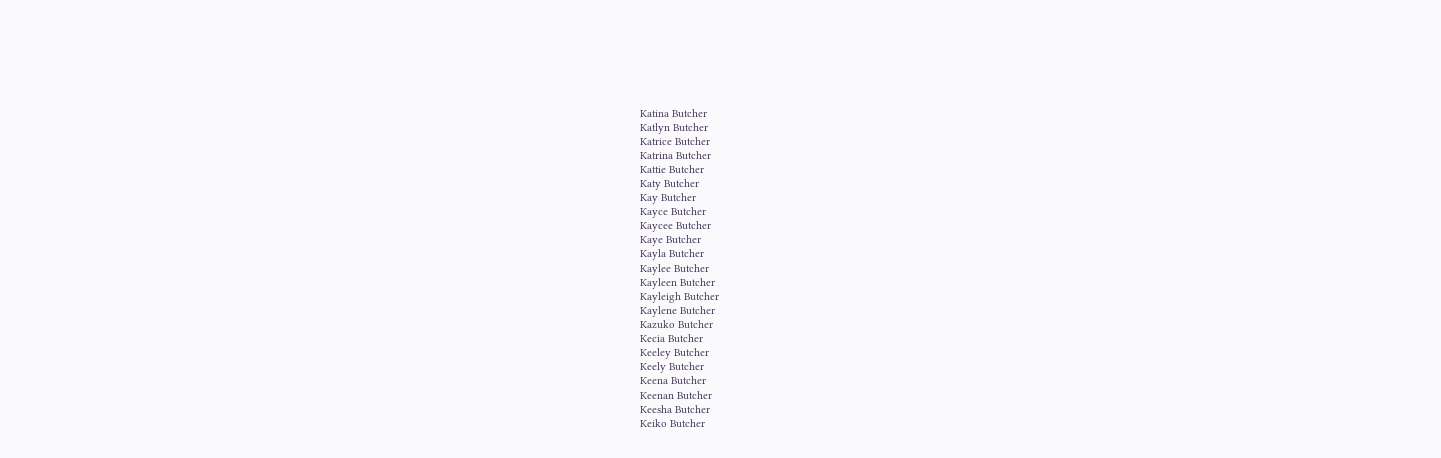Katina Butcher
Katlyn Butcher
Katrice Butcher
Katrina Butcher
Kattie Butcher
Katy Butcher
Kay Butcher
Kayce Butcher
Kaycee Butcher
Kaye Butcher
Kayla Butcher
Kaylee Butcher
Kayleen Butcher
Kayleigh Butcher
Kaylene Butcher
Kazuko Butcher
Kecia Butcher
Keeley Butcher
Keely Butcher
Keena Butcher
Keenan Butcher
Keesha Butcher
Keiko Butcher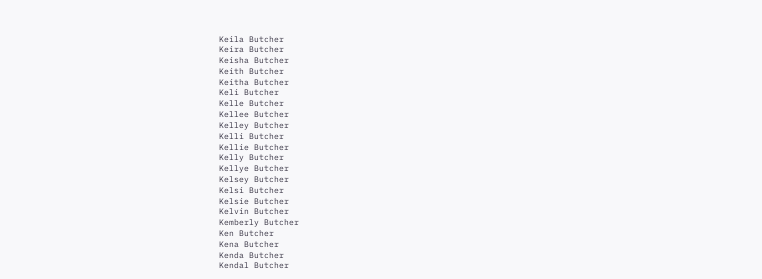Keila Butcher
Keira Butcher
Keisha Butcher
Keith Butcher
Keitha Butcher
Keli Butcher
Kelle Butcher
Kellee Butcher
Kelley Butcher
Kelli Butcher
Kellie Butcher
Kelly Butcher
Kellye Butcher
Kelsey Butcher
Kelsi Butcher
Kelsie Butcher
Kelvin Butcher
Kemberly Butcher
Ken Butcher
Kena Butcher
Kenda Butcher
Kendal Butcher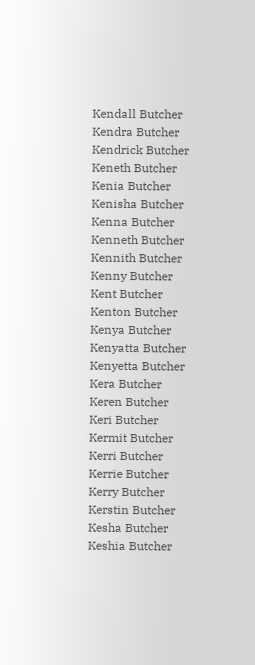Kendall Butcher
Kendra Butcher
Kendrick Butcher
Keneth Butcher
Kenia Butcher
Kenisha Butcher
Kenna Butcher
Kenneth Butcher
Kennith Butcher
Kenny Butcher
Kent Butcher
Kenton Butcher
Kenya Butcher
Kenyatta Butcher
Kenyetta Butcher
Kera Butcher
Keren Butcher
Keri Butcher
Kermit Butcher
Kerri Butcher
Kerrie Butcher
Kerry Butcher
Kerstin Butcher
Kesha Butcher
Keshia Butcher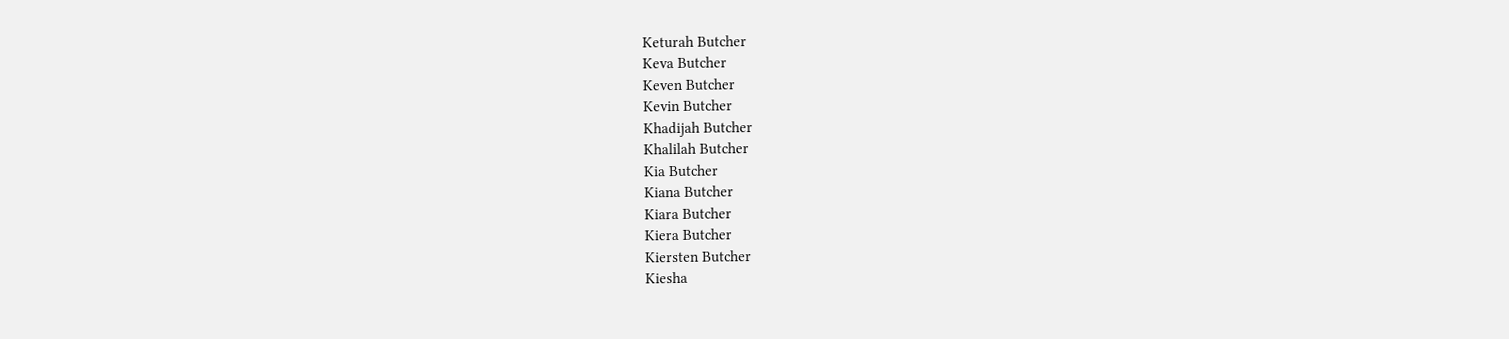Keturah Butcher
Keva Butcher
Keven Butcher
Kevin Butcher
Khadijah Butcher
Khalilah Butcher
Kia Butcher
Kiana Butcher
Kiara Butcher
Kiera Butcher
Kiersten Butcher
Kiesha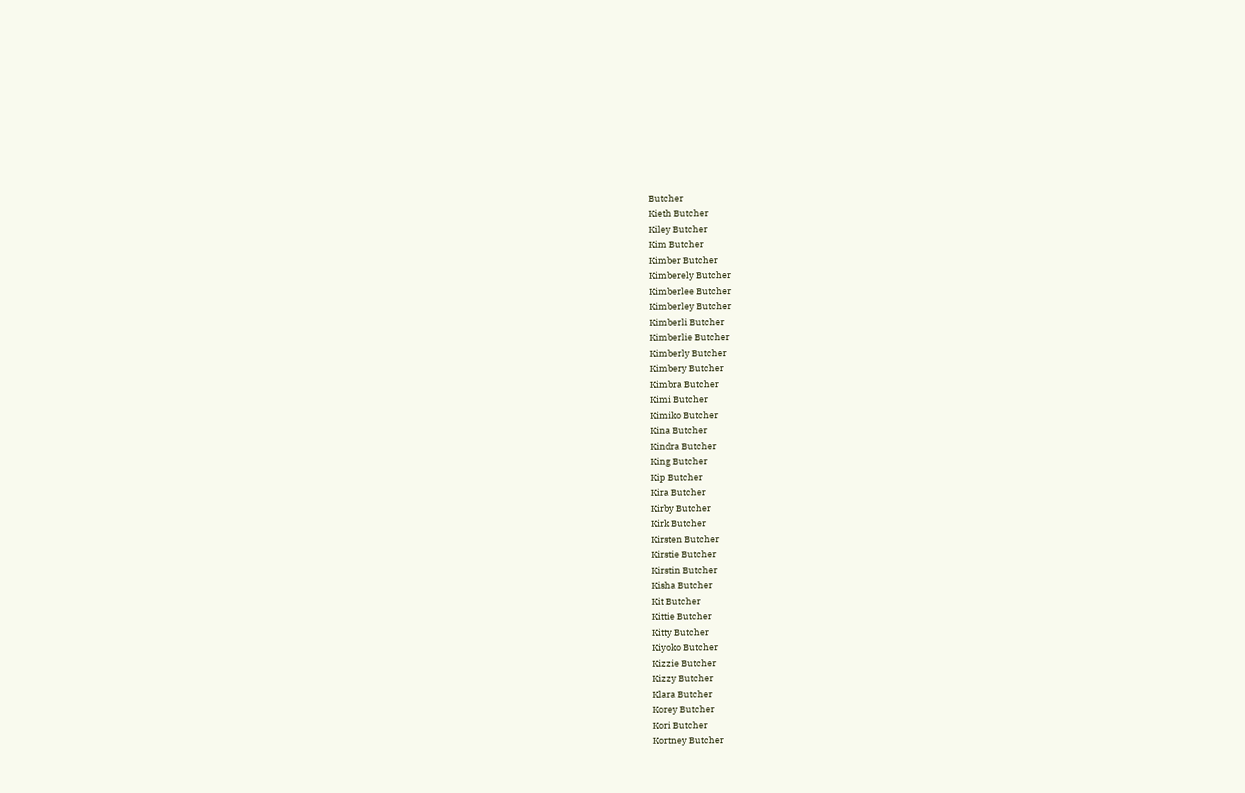Butcher
Kieth Butcher
Kiley Butcher
Kim Butcher
Kimber Butcher
Kimberely Butcher
Kimberlee Butcher
Kimberley Butcher
Kimberli Butcher
Kimberlie Butcher
Kimberly Butcher
Kimbery Butcher
Kimbra Butcher
Kimi Butcher
Kimiko Butcher
Kina Butcher
Kindra Butcher
King Butcher
Kip Butcher
Kira Butcher
Kirby Butcher
Kirk Butcher
Kirsten Butcher
Kirstie Butcher
Kirstin Butcher
Kisha Butcher
Kit Butcher
Kittie Butcher
Kitty Butcher
Kiyoko Butcher
Kizzie Butcher
Kizzy Butcher
Klara Butcher
Korey Butcher
Kori Butcher
Kortney Butcher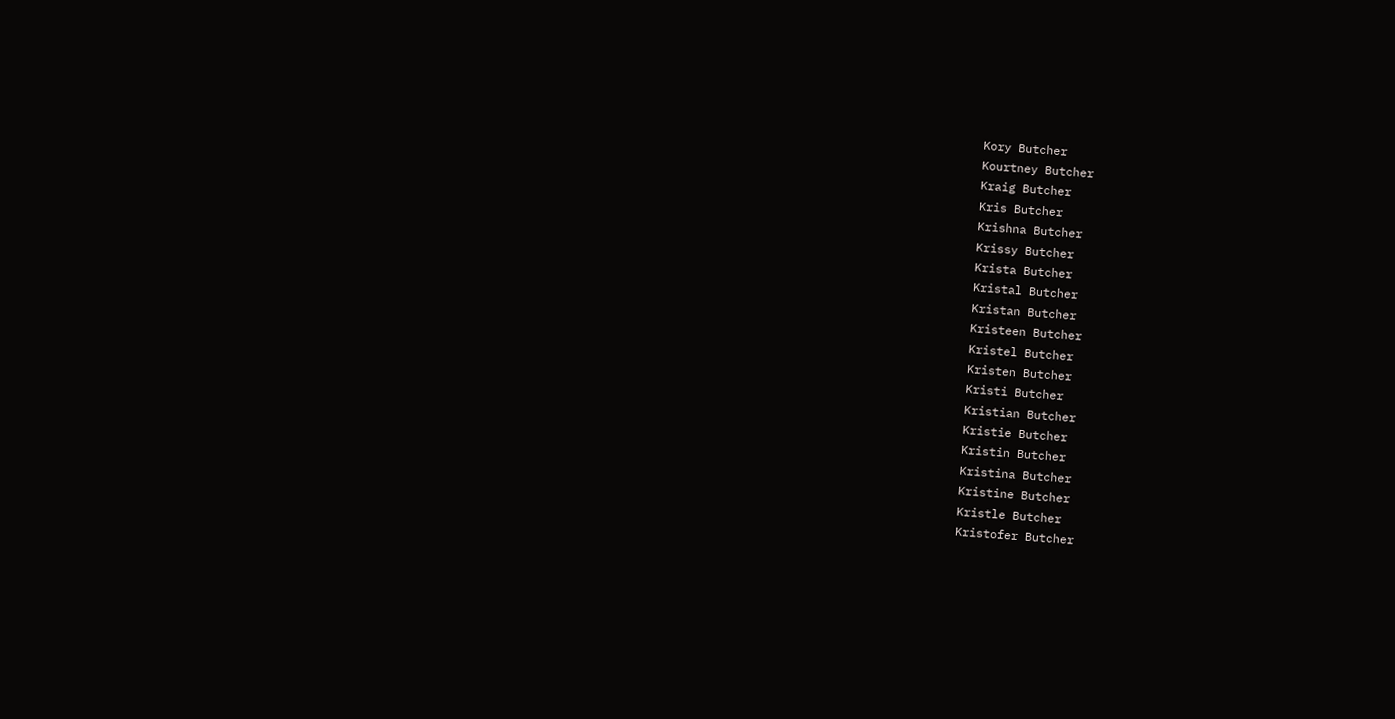Kory Butcher
Kourtney Butcher
Kraig Butcher
Kris Butcher
Krishna Butcher
Krissy Butcher
Krista Butcher
Kristal Butcher
Kristan Butcher
Kristeen Butcher
Kristel Butcher
Kristen Butcher
Kristi Butcher
Kristian Butcher
Kristie Butcher
Kristin Butcher
Kristina Butcher
Kristine Butcher
Kristle Butcher
Kristofer Butcher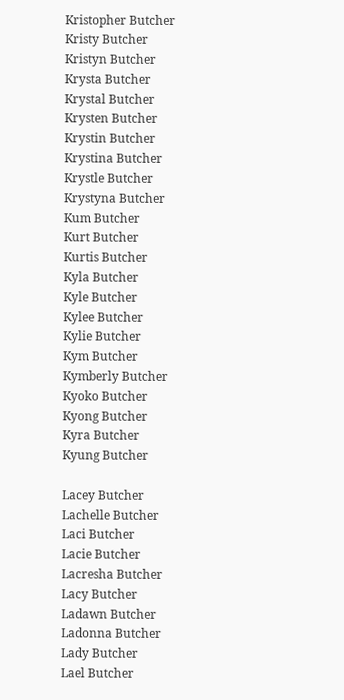Kristopher Butcher
Kristy Butcher
Kristyn Butcher
Krysta Butcher
Krystal Butcher
Krysten Butcher
Krystin Butcher
Krystina Butcher
Krystle Butcher
Krystyna Butcher
Kum Butcher
Kurt Butcher
Kurtis Butcher
Kyla Butcher
Kyle Butcher
Kylee Butcher
Kylie Butcher
Kym Butcher
Kymberly Butcher
Kyoko Butcher
Kyong Butcher
Kyra Butcher
Kyung Butcher

Lacey Butcher
Lachelle Butcher
Laci Butcher
Lacie Butcher
Lacresha Butcher
Lacy Butcher
Ladawn Butcher
Ladonna Butcher
Lady Butcher
Lael Butcher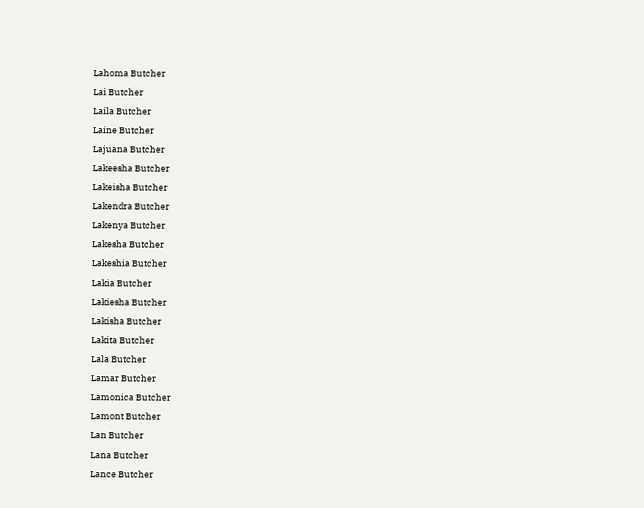Lahoma Butcher
Lai Butcher
Laila Butcher
Laine Butcher
Lajuana Butcher
Lakeesha Butcher
Lakeisha Butcher
Lakendra Butcher
Lakenya Butcher
Lakesha Butcher
Lakeshia Butcher
Lakia Butcher
Lakiesha Butcher
Lakisha Butcher
Lakita Butcher
Lala Butcher
Lamar Butcher
Lamonica Butcher
Lamont Butcher
Lan Butcher
Lana Butcher
Lance Butcher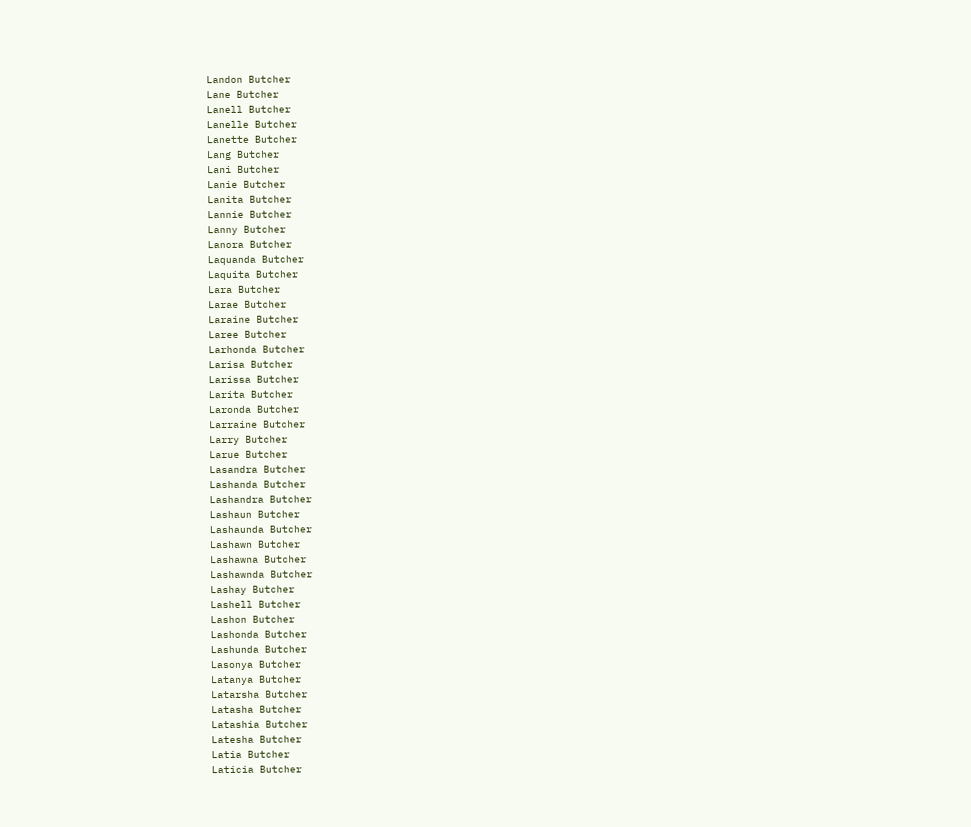Landon Butcher
Lane Butcher
Lanell Butcher
Lanelle Butcher
Lanette Butcher
Lang Butcher
Lani Butcher
Lanie Butcher
Lanita Butcher
Lannie Butcher
Lanny Butcher
Lanora Butcher
Laquanda Butcher
Laquita Butcher
Lara Butcher
Larae Butcher
Laraine Butcher
Laree Butcher
Larhonda Butcher
Larisa Butcher
Larissa Butcher
Larita Butcher
Laronda Butcher
Larraine Butcher
Larry Butcher
Larue Butcher
Lasandra Butcher
Lashanda Butcher
Lashandra Butcher
Lashaun Butcher
Lashaunda Butcher
Lashawn Butcher
Lashawna Butcher
Lashawnda Butcher
Lashay Butcher
Lashell Butcher
Lashon Butcher
Lashonda Butcher
Lashunda Butcher
Lasonya Butcher
Latanya Butcher
Latarsha Butcher
Latasha Butcher
Latashia Butcher
Latesha Butcher
Latia Butcher
Laticia Butcher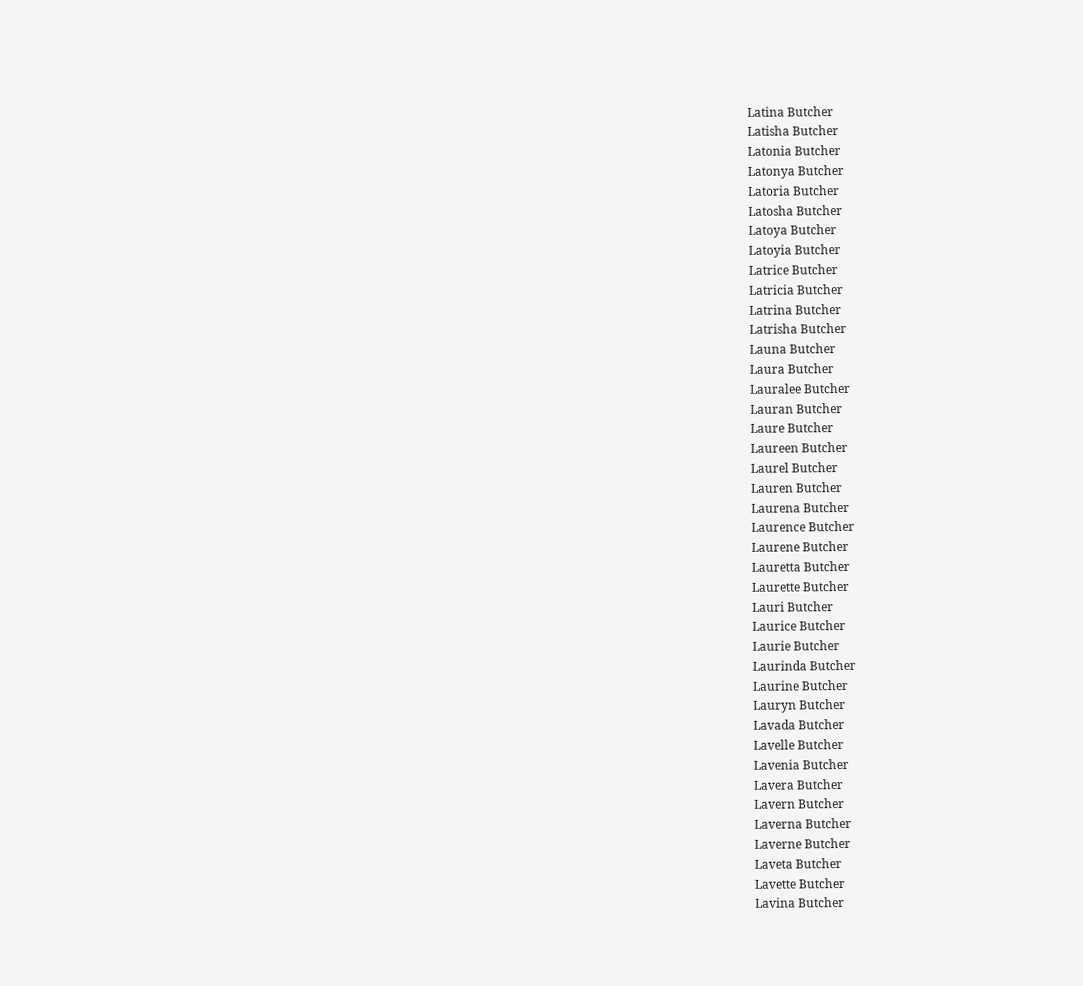Latina Butcher
Latisha Butcher
Latonia Butcher
Latonya Butcher
Latoria Butcher
Latosha Butcher
Latoya Butcher
Latoyia Butcher
Latrice Butcher
Latricia Butcher
Latrina Butcher
Latrisha Butcher
Launa Butcher
Laura Butcher
Lauralee Butcher
Lauran Butcher
Laure Butcher
Laureen Butcher
Laurel Butcher
Lauren Butcher
Laurena Butcher
Laurence Butcher
Laurene Butcher
Lauretta Butcher
Laurette Butcher
Lauri Butcher
Laurice Butcher
Laurie Butcher
Laurinda Butcher
Laurine Butcher
Lauryn Butcher
Lavada Butcher
Lavelle Butcher
Lavenia Butcher
Lavera Butcher
Lavern Butcher
Laverna Butcher
Laverne Butcher
Laveta Butcher
Lavette Butcher
Lavina Butcher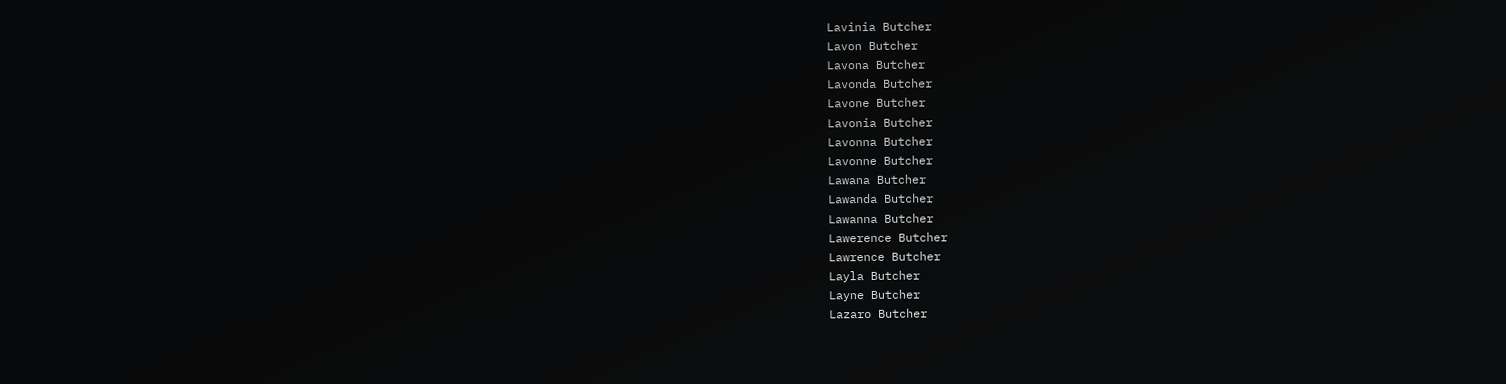Lavinia Butcher
Lavon Butcher
Lavona Butcher
Lavonda Butcher
Lavone Butcher
Lavonia Butcher
Lavonna Butcher
Lavonne Butcher
Lawana Butcher
Lawanda Butcher
Lawanna Butcher
Lawerence Butcher
Lawrence Butcher
Layla Butcher
Layne Butcher
Lazaro Butcher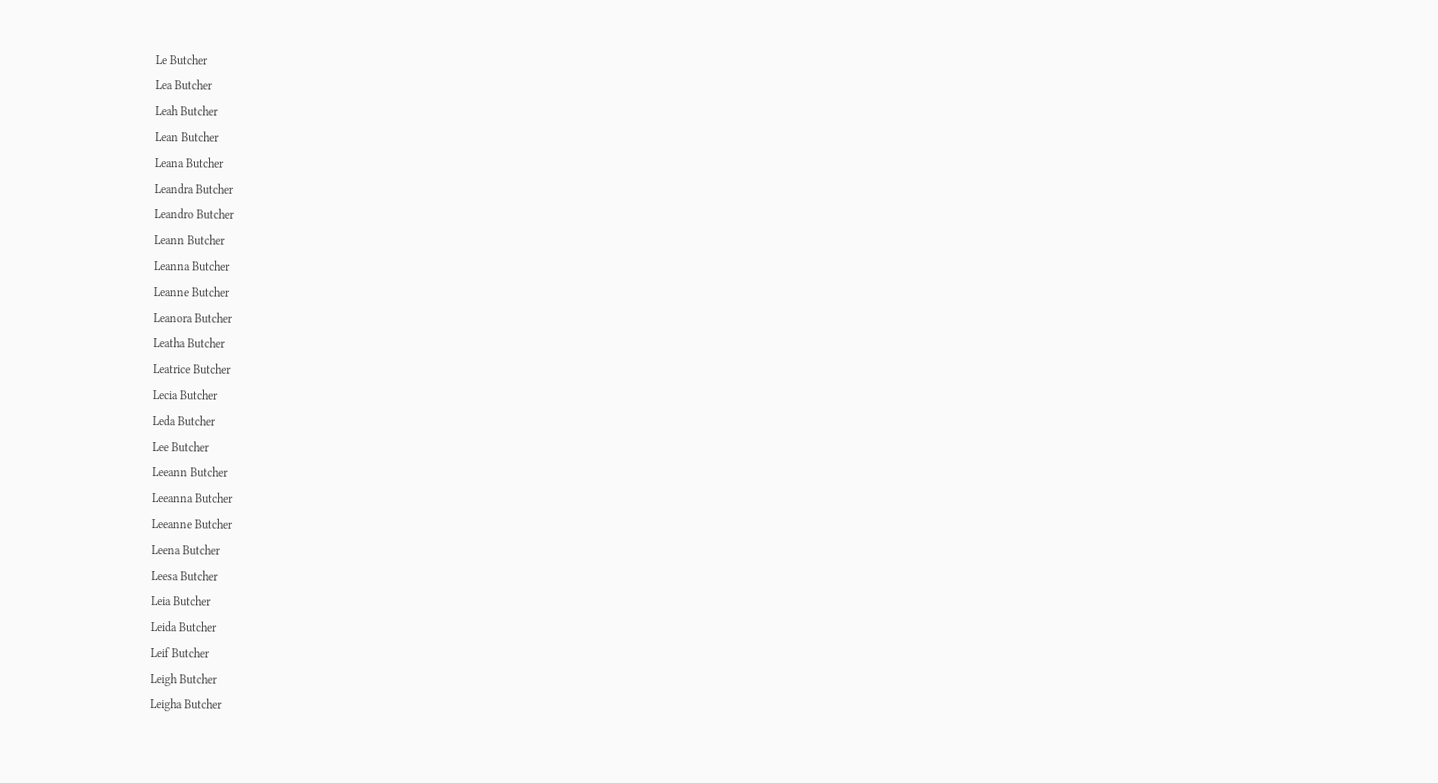Le Butcher
Lea Butcher
Leah Butcher
Lean Butcher
Leana Butcher
Leandra Butcher
Leandro Butcher
Leann Butcher
Leanna Butcher
Leanne Butcher
Leanora Butcher
Leatha Butcher
Leatrice Butcher
Lecia Butcher
Leda Butcher
Lee Butcher
Leeann Butcher
Leeanna Butcher
Leeanne Butcher
Leena Butcher
Leesa Butcher
Leia Butcher
Leida Butcher
Leif Butcher
Leigh Butcher
Leigha Butcher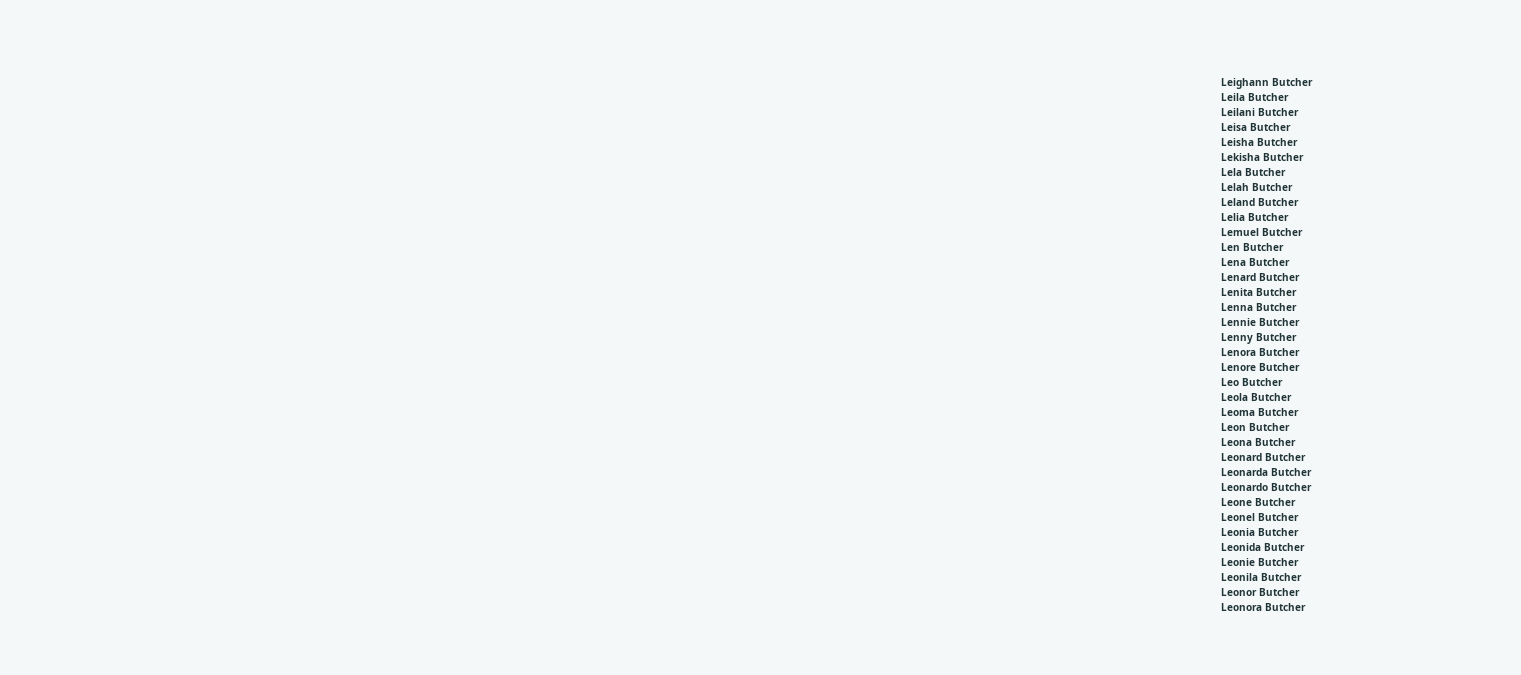Leighann Butcher
Leila Butcher
Leilani Butcher
Leisa Butcher
Leisha Butcher
Lekisha Butcher
Lela Butcher
Lelah Butcher
Leland Butcher
Lelia Butcher
Lemuel Butcher
Len Butcher
Lena Butcher
Lenard Butcher
Lenita Butcher
Lenna Butcher
Lennie Butcher
Lenny Butcher
Lenora Butcher
Lenore Butcher
Leo Butcher
Leola Butcher
Leoma Butcher
Leon Butcher
Leona Butcher
Leonard Butcher
Leonarda Butcher
Leonardo Butcher
Leone Butcher
Leonel Butcher
Leonia Butcher
Leonida Butcher
Leonie Butcher
Leonila Butcher
Leonor Butcher
Leonora Butcher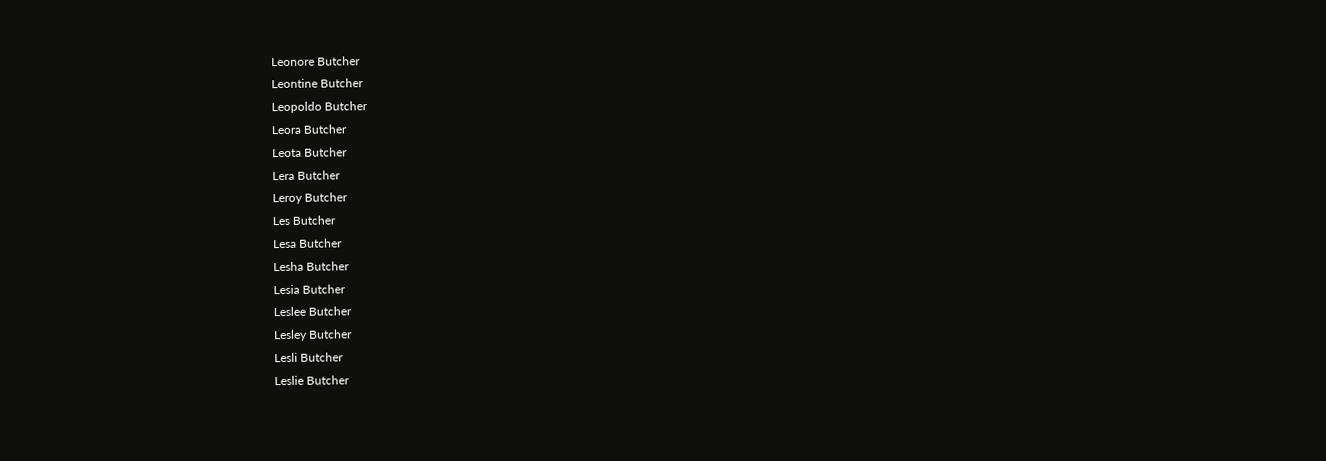Leonore Butcher
Leontine Butcher
Leopoldo Butcher
Leora Butcher
Leota Butcher
Lera Butcher
Leroy Butcher
Les Butcher
Lesa Butcher
Lesha Butcher
Lesia Butcher
Leslee Butcher
Lesley Butcher
Lesli Butcher
Leslie Butcher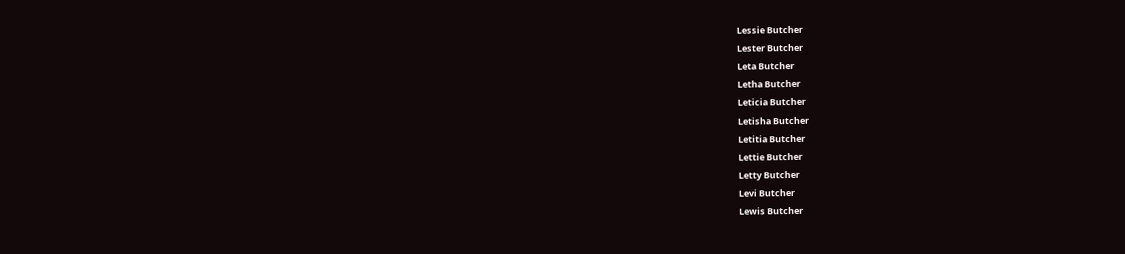Lessie Butcher
Lester Butcher
Leta Butcher
Letha Butcher
Leticia Butcher
Letisha Butcher
Letitia Butcher
Lettie Butcher
Letty Butcher
Levi Butcher
Lewis Butcher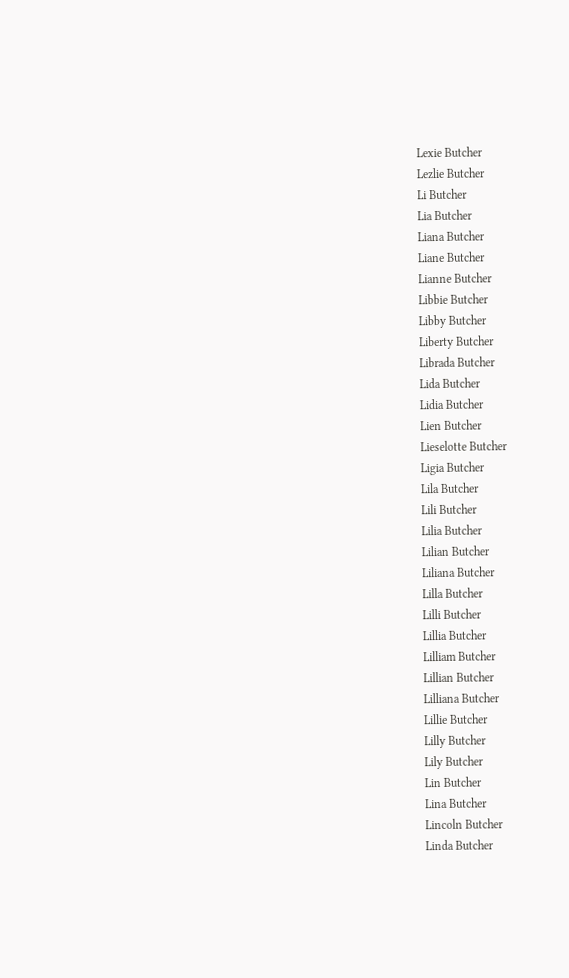Lexie Butcher
Lezlie Butcher
Li Butcher
Lia Butcher
Liana Butcher
Liane Butcher
Lianne Butcher
Libbie Butcher
Libby Butcher
Liberty Butcher
Librada Butcher
Lida Butcher
Lidia Butcher
Lien Butcher
Lieselotte Butcher
Ligia Butcher
Lila Butcher
Lili Butcher
Lilia Butcher
Lilian Butcher
Liliana Butcher
Lilla Butcher
Lilli Butcher
Lillia Butcher
Lilliam Butcher
Lillian Butcher
Lilliana Butcher
Lillie Butcher
Lilly Butcher
Lily Butcher
Lin Butcher
Lina Butcher
Lincoln Butcher
Linda Butcher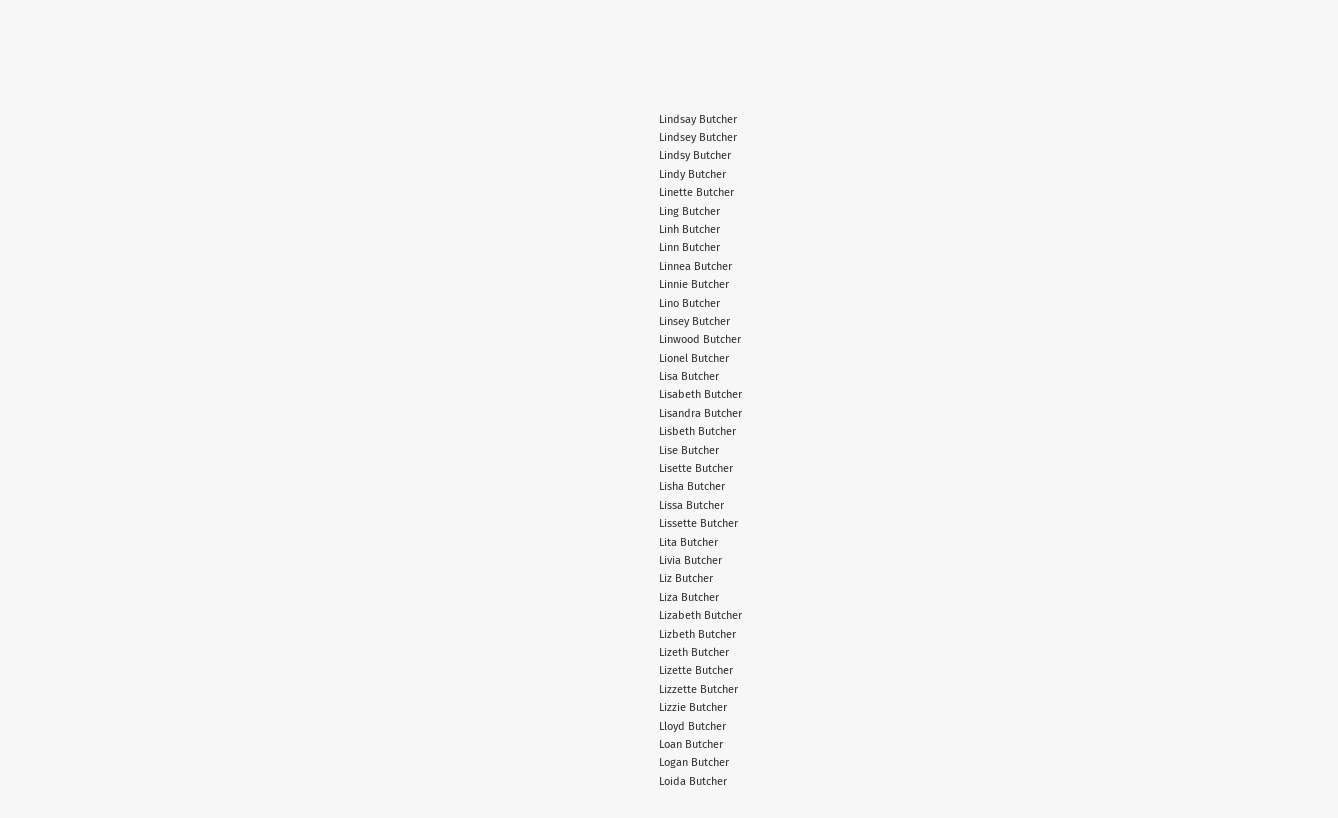Lindsay Butcher
Lindsey Butcher
Lindsy Butcher
Lindy Butcher
Linette Butcher
Ling Butcher
Linh Butcher
Linn Butcher
Linnea Butcher
Linnie Butcher
Lino Butcher
Linsey Butcher
Linwood Butcher
Lionel Butcher
Lisa Butcher
Lisabeth Butcher
Lisandra Butcher
Lisbeth Butcher
Lise Butcher
Lisette Butcher
Lisha Butcher
Lissa Butcher
Lissette Butcher
Lita Butcher
Livia Butcher
Liz Butcher
Liza Butcher
Lizabeth Butcher
Lizbeth Butcher
Lizeth Butcher
Lizette Butcher
Lizzette Butcher
Lizzie Butcher
Lloyd Butcher
Loan Butcher
Logan Butcher
Loida Butcher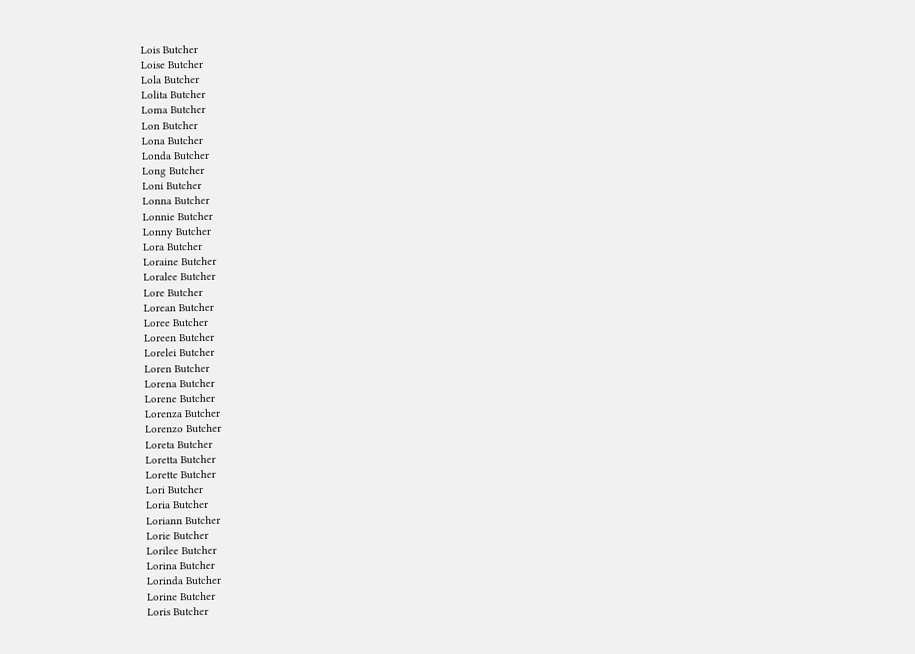Lois Butcher
Loise Butcher
Lola Butcher
Lolita Butcher
Loma Butcher
Lon Butcher
Lona Butcher
Londa Butcher
Long Butcher
Loni Butcher
Lonna Butcher
Lonnie Butcher
Lonny Butcher
Lora Butcher
Loraine Butcher
Loralee Butcher
Lore Butcher
Lorean Butcher
Loree Butcher
Loreen Butcher
Lorelei Butcher
Loren Butcher
Lorena Butcher
Lorene Butcher
Lorenza Butcher
Lorenzo Butcher
Loreta Butcher
Loretta Butcher
Lorette Butcher
Lori Butcher
Loria Butcher
Loriann Butcher
Lorie Butcher
Lorilee Butcher
Lorina Butcher
Lorinda Butcher
Lorine Butcher
Loris Butcher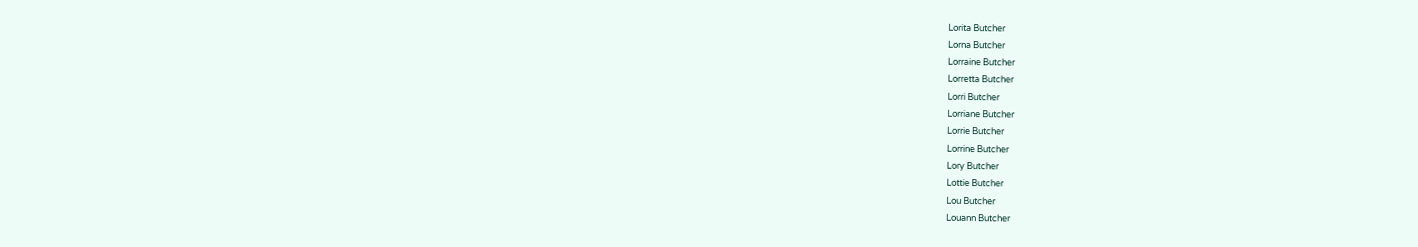Lorita Butcher
Lorna Butcher
Lorraine Butcher
Lorretta Butcher
Lorri Butcher
Lorriane Butcher
Lorrie Butcher
Lorrine Butcher
Lory Butcher
Lottie Butcher
Lou Butcher
Louann Butcher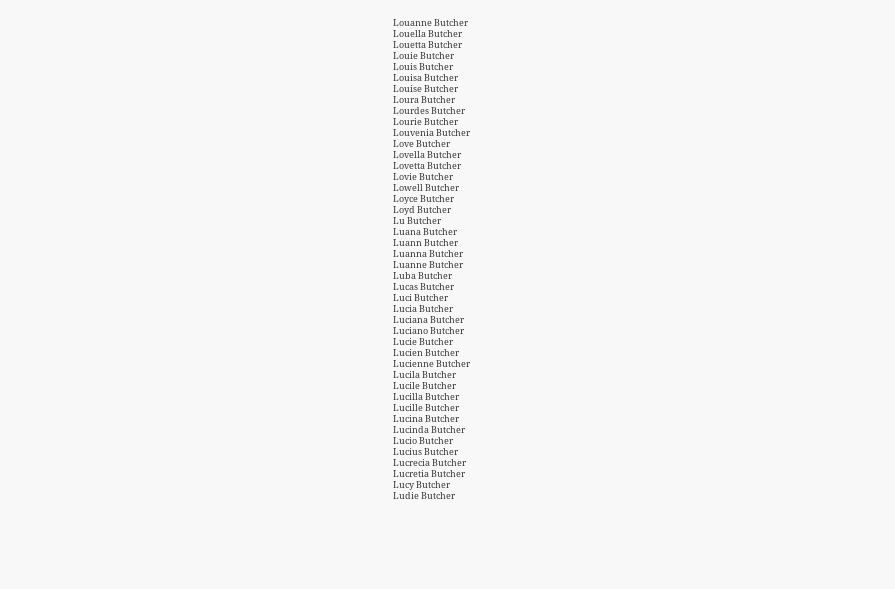Louanne Butcher
Louella Butcher
Louetta Butcher
Louie Butcher
Louis Butcher
Louisa Butcher
Louise Butcher
Loura Butcher
Lourdes Butcher
Lourie Butcher
Louvenia Butcher
Love Butcher
Lovella Butcher
Lovetta Butcher
Lovie Butcher
Lowell Butcher
Loyce Butcher
Loyd Butcher
Lu Butcher
Luana Butcher
Luann Butcher
Luanna Butcher
Luanne Butcher
Luba Butcher
Lucas Butcher
Luci Butcher
Lucia Butcher
Luciana Butcher
Luciano Butcher
Lucie Butcher
Lucien Butcher
Lucienne Butcher
Lucila Butcher
Lucile Butcher
Lucilla Butcher
Lucille Butcher
Lucina Butcher
Lucinda Butcher
Lucio Butcher
Lucius Butcher
Lucrecia Butcher
Lucretia Butcher
Lucy Butcher
Ludie Butcher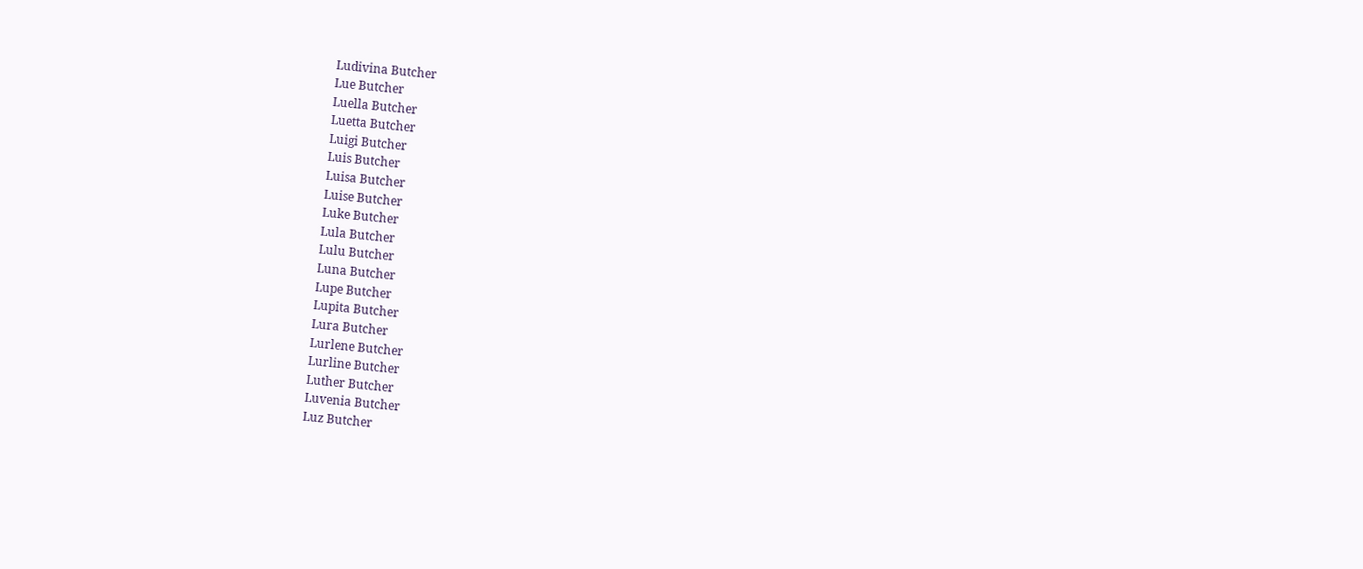Ludivina Butcher
Lue Butcher
Luella Butcher
Luetta Butcher
Luigi Butcher
Luis Butcher
Luisa Butcher
Luise Butcher
Luke Butcher
Lula Butcher
Lulu Butcher
Luna Butcher
Lupe Butcher
Lupita Butcher
Lura Butcher
Lurlene Butcher
Lurline Butcher
Luther Butcher
Luvenia Butcher
Luz Butcher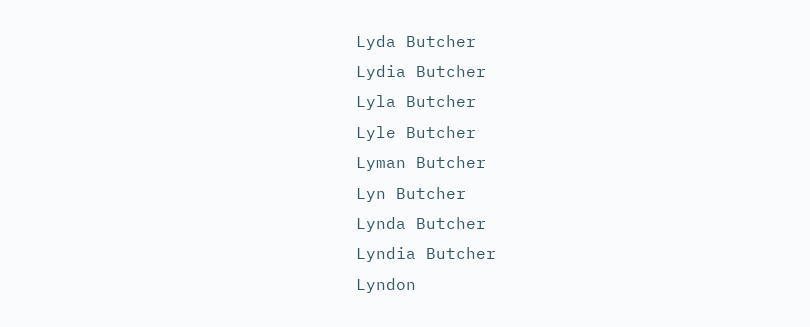Lyda Butcher
Lydia Butcher
Lyla Butcher
Lyle Butcher
Lyman Butcher
Lyn Butcher
Lynda Butcher
Lyndia Butcher
Lyndon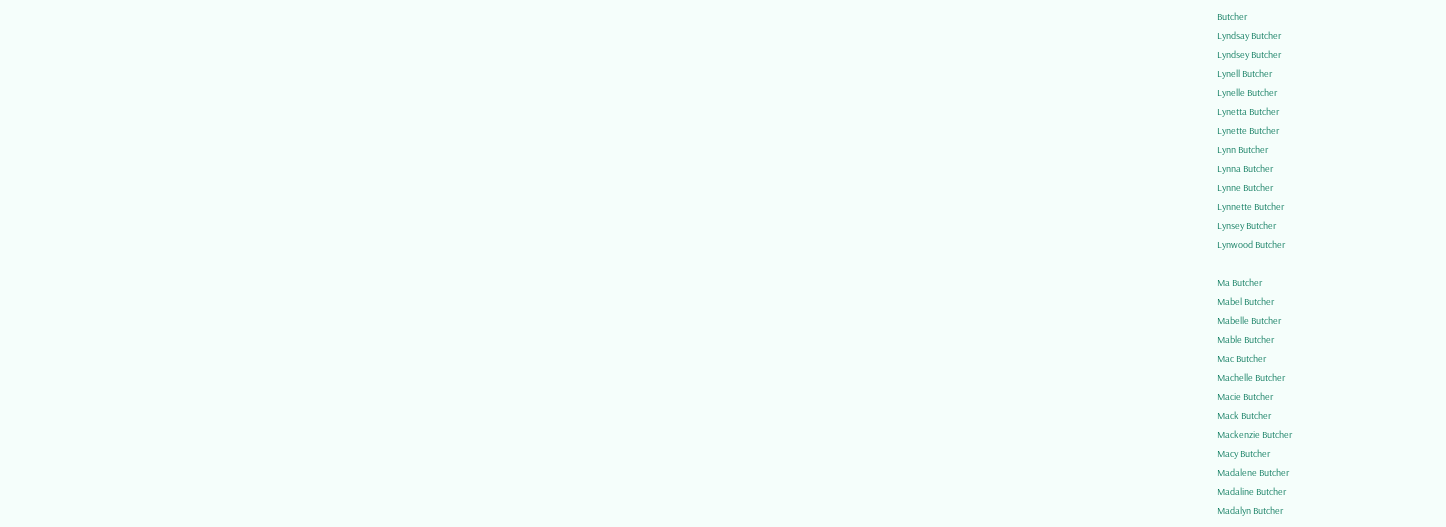Butcher
Lyndsay Butcher
Lyndsey Butcher
Lynell Butcher
Lynelle Butcher
Lynetta Butcher
Lynette Butcher
Lynn Butcher
Lynna Butcher
Lynne Butcher
Lynnette Butcher
Lynsey Butcher
Lynwood Butcher

Ma Butcher
Mabel Butcher
Mabelle Butcher
Mable Butcher
Mac Butcher
Machelle Butcher
Macie Butcher
Mack Butcher
Mackenzie Butcher
Macy Butcher
Madalene Butcher
Madaline Butcher
Madalyn Butcher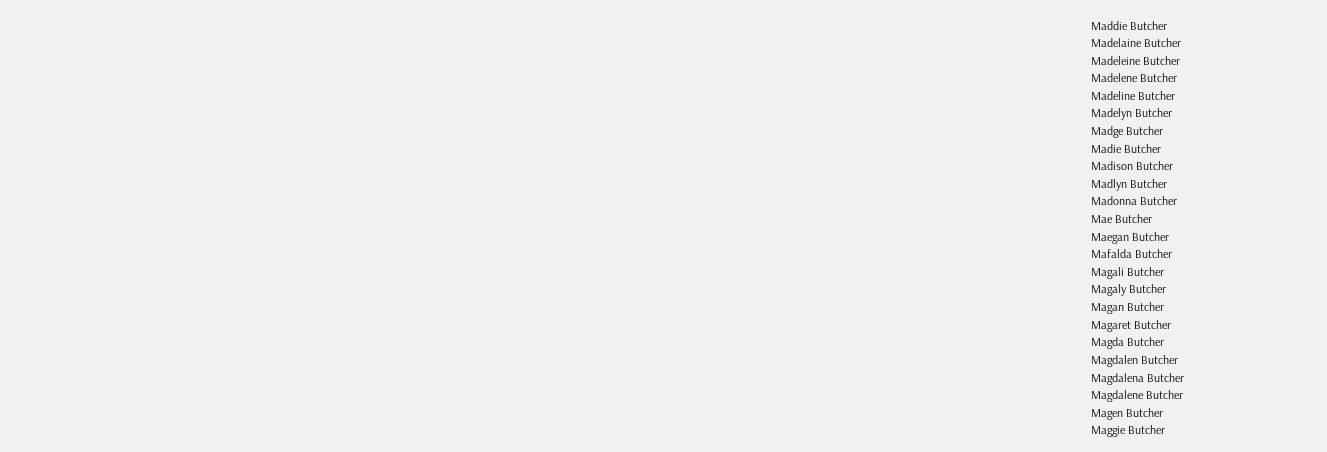Maddie Butcher
Madelaine Butcher
Madeleine Butcher
Madelene Butcher
Madeline Butcher
Madelyn Butcher
Madge Butcher
Madie Butcher
Madison Butcher
Madlyn Butcher
Madonna Butcher
Mae Butcher
Maegan Butcher
Mafalda Butcher
Magali Butcher
Magaly Butcher
Magan Butcher
Magaret Butcher
Magda Butcher
Magdalen Butcher
Magdalena Butcher
Magdalene Butcher
Magen Butcher
Maggie Butcher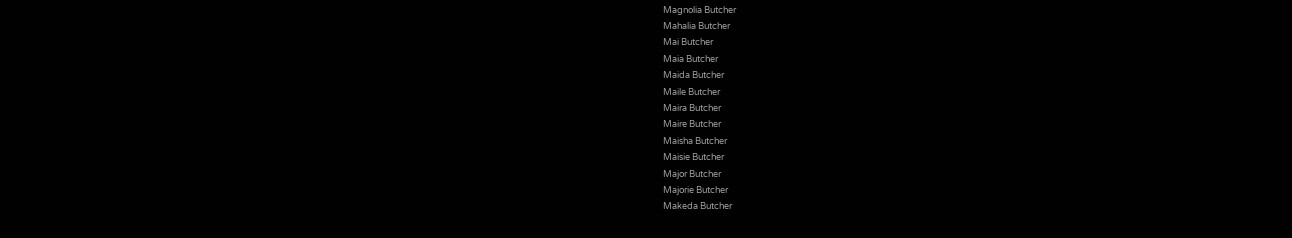Magnolia Butcher
Mahalia Butcher
Mai Butcher
Maia Butcher
Maida Butcher
Maile Butcher
Maira Butcher
Maire Butcher
Maisha Butcher
Maisie Butcher
Major Butcher
Majorie Butcher
Makeda Butcher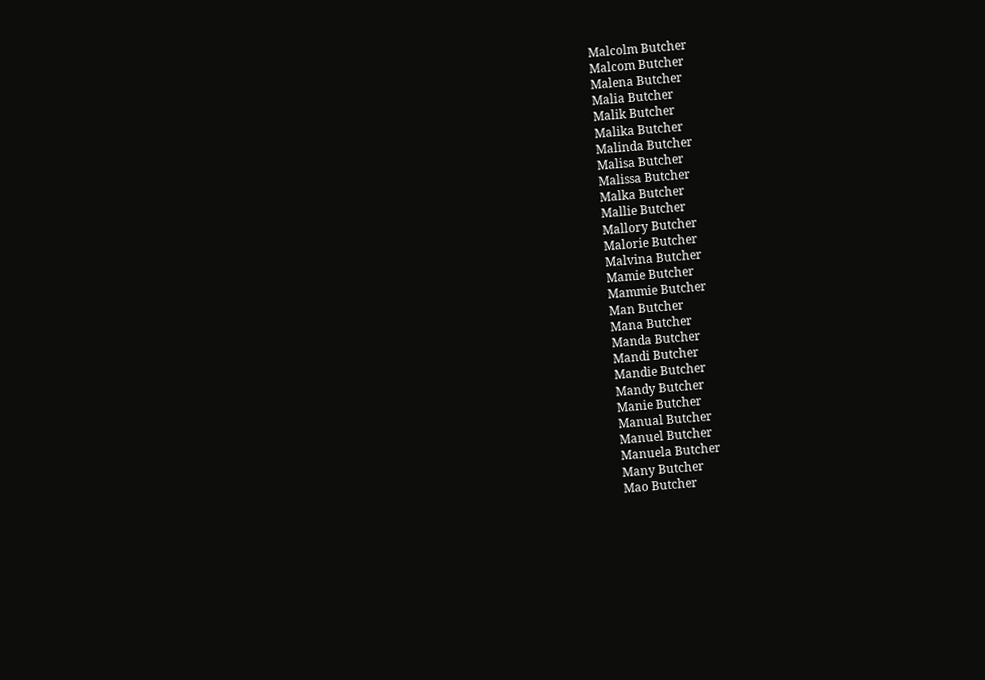Malcolm Butcher
Malcom Butcher
Malena Butcher
Malia Butcher
Malik Butcher
Malika Butcher
Malinda Butcher
Malisa Butcher
Malissa Butcher
Malka Butcher
Mallie Butcher
Mallory Butcher
Malorie Butcher
Malvina Butcher
Mamie Butcher
Mammie Butcher
Man Butcher
Mana Butcher
Manda Butcher
Mandi Butcher
Mandie Butcher
Mandy Butcher
Manie Butcher
Manual Butcher
Manuel Butcher
Manuela Butcher
Many Butcher
Mao Butcher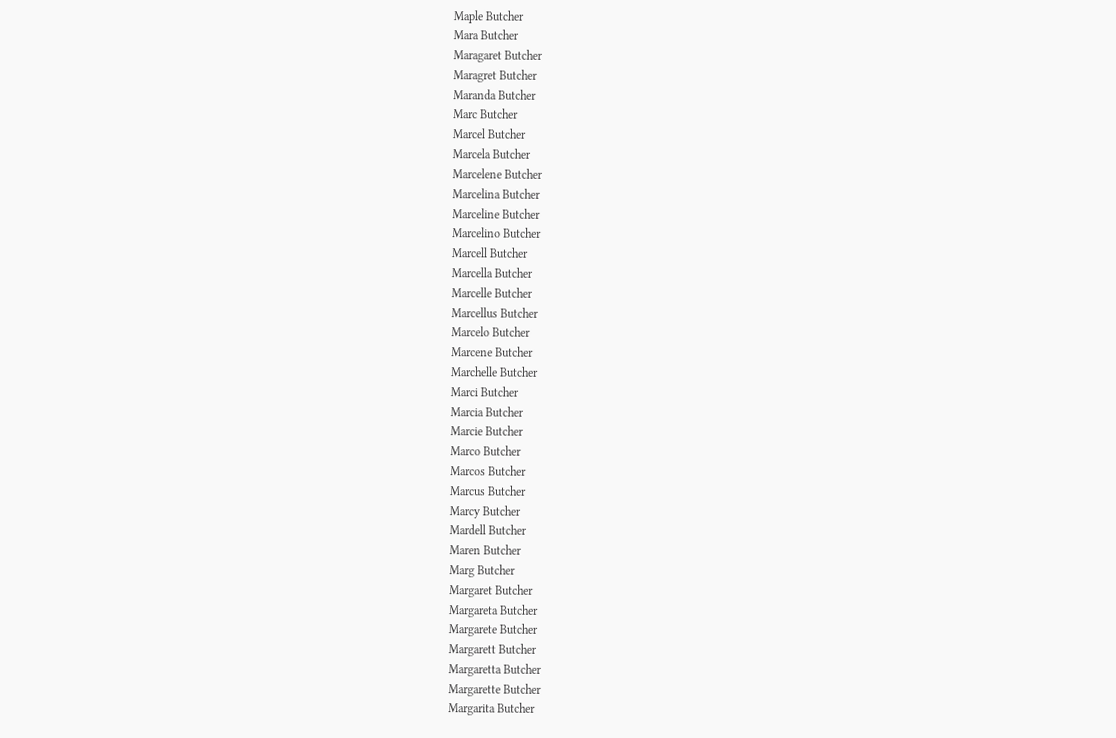Maple Butcher
Mara Butcher
Maragaret Butcher
Maragret Butcher
Maranda Butcher
Marc Butcher
Marcel Butcher
Marcela Butcher
Marcelene Butcher
Marcelina Butcher
Marceline Butcher
Marcelino Butcher
Marcell Butcher
Marcella Butcher
Marcelle Butcher
Marcellus Butcher
Marcelo Butcher
Marcene Butcher
Marchelle Butcher
Marci Butcher
Marcia Butcher
Marcie Butcher
Marco Butcher
Marcos Butcher
Marcus Butcher
Marcy Butcher
Mardell Butcher
Maren Butcher
Marg Butcher
Margaret Butcher
Margareta Butcher
Margarete Butcher
Margarett Butcher
Margaretta Butcher
Margarette Butcher
Margarita Butcher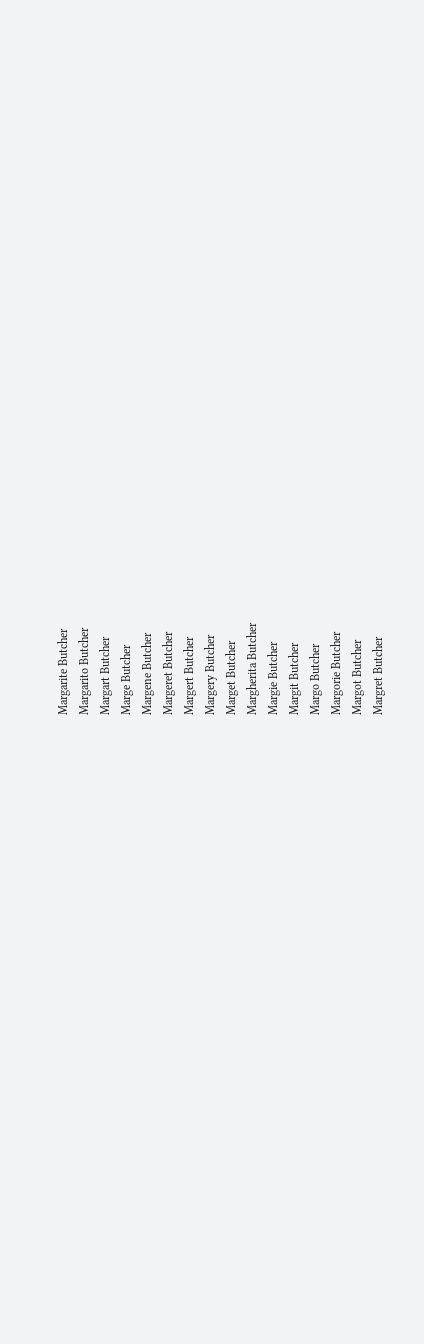Margarite Butcher
Margarito Butcher
Margart Butcher
Marge Butcher
Margene Butcher
Margeret Butcher
Margert Butcher
Margery Butcher
Marget Butcher
Margherita Butcher
Margie Butcher
Margit Butcher
Margo Butcher
Margorie Butcher
Margot Butcher
Margret Butcher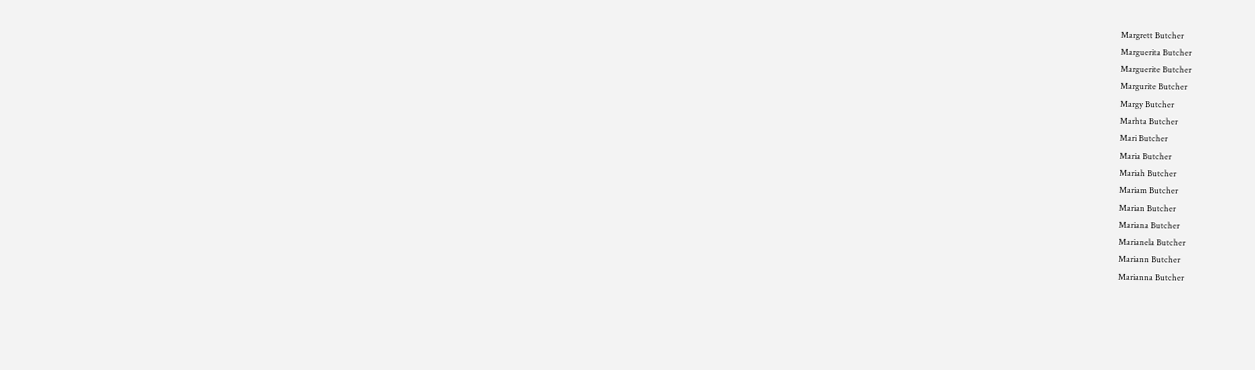Margrett Butcher
Marguerita Butcher
Marguerite Butcher
Margurite Butcher
Margy Butcher
Marhta Butcher
Mari Butcher
Maria Butcher
Mariah Butcher
Mariam Butcher
Marian Butcher
Mariana Butcher
Marianela Butcher
Mariann Butcher
Marianna Butcher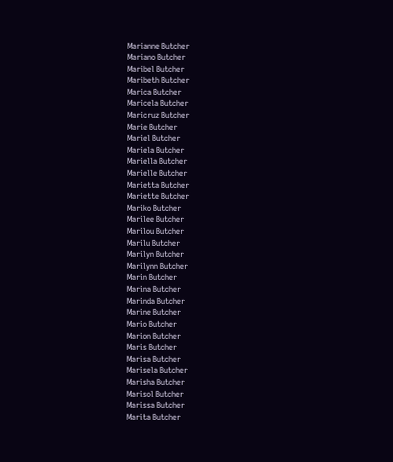Marianne Butcher
Mariano Butcher
Maribel Butcher
Maribeth Butcher
Marica Butcher
Maricela Butcher
Maricruz Butcher
Marie Butcher
Mariel Butcher
Mariela Butcher
Mariella Butcher
Marielle Butcher
Marietta Butcher
Mariette Butcher
Mariko Butcher
Marilee Butcher
Marilou Butcher
Marilu Butcher
Marilyn Butcher
Marilynn Butcher
Marin Butcher
Marina Butcher
Marinda Butcher
Marine Butcher
Mario Butcher
Marion Butcher
Maris Butcher
Marisa Butcher
Marisela Butcher
Marisha Butcher
Marisol Butcher
Marissa Butcher
Marita Butcher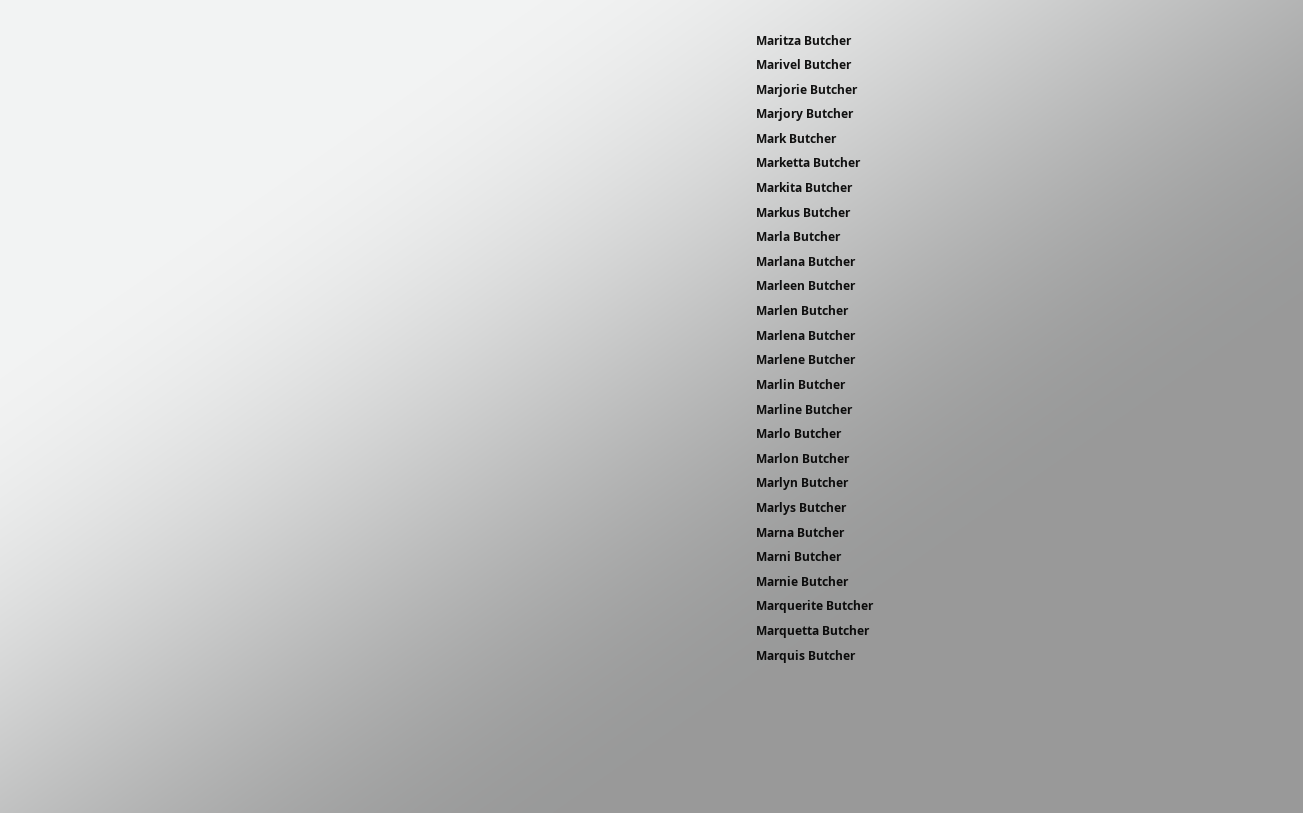Maritza Butcher
Marivel Butcher
Marjorie Butcher
Marjory Butcher
Mark Butcher
Marketta Butcher
Markita Butcher
Markus Butcher
Marla Butcher
Marlana Butcher
Marleen Butcher
Marlen Butcher
Marlena Butcher
Marlene Butcher
Marlin Butcher
Marline Butcher
Marlo Butcher
Marlon Butcher
Marlyn Butcher
Marlys Butcher
Marna Butcher
Marni Butcher
Marnie Butcher
Marquerite Butcher
Marquetta Butcher
Marquis Butcher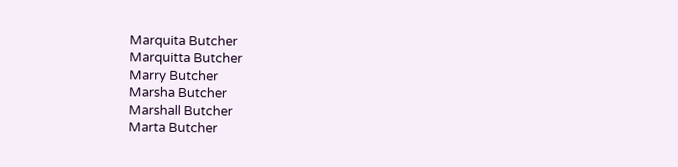Marquita Butcher
Marquitta Butcher
Marry Butcher
Marsha Butcher
Marshall Butcher
Marta Butcher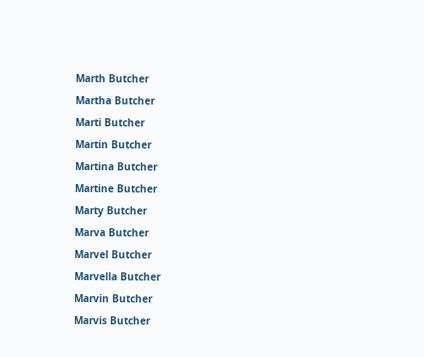Marth Butcher
Martha Butcher
Marti Butcher
Martin Butcher
Martina Butcher
Martine Butcher
Marty Butcher
Marva Butcher
Marvel Butcher
Marvella Butcher
Marvin Butcher
Marvis Butcher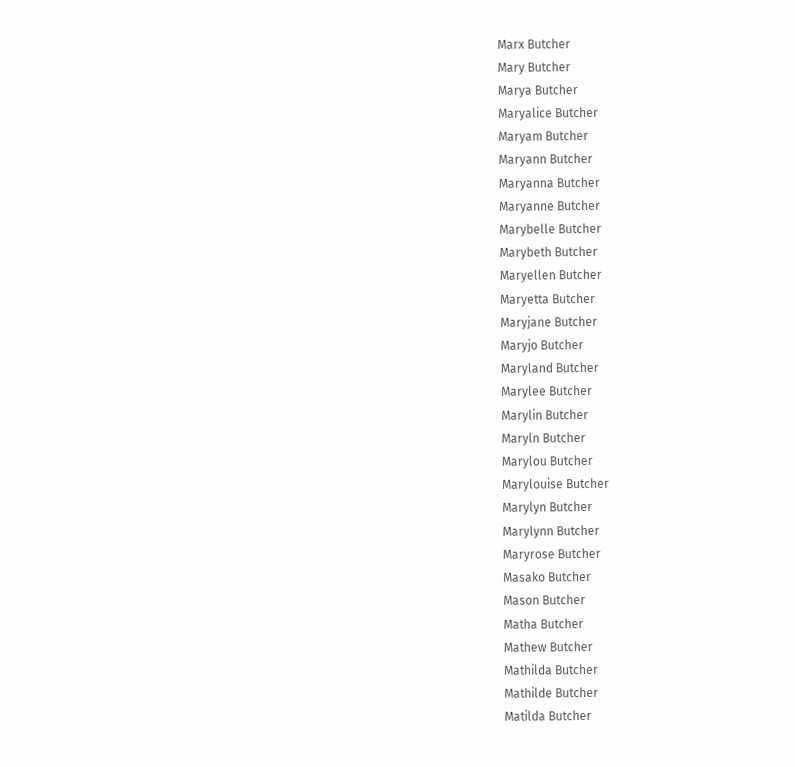Marx Butcher
Mary Butcher
Marya Butcher
Maryalice Butcher
Maryam Butcher
Maryann Butcher
Maryanna Butcher
Maryanne Butcher
Marybelle Butcher
Marybeth Butcher
Maryellen Butcher
Maryetta Butcher
Maryjane Butcher
Maryjo Butcher
Maryland Butcher
Marylee Butcher
Marylin Butcher
Maryln Butcher
Marylou Butcher
Marylouise Butcher
Marylyn Butcher
Marylynn Butcher
Maryrose Butcher
Masako Butcher
Mason Butcher
Matha Butcher
Mathew Butcher
Mathilda Butcher
Mathilde Butcher
Matilda Butcher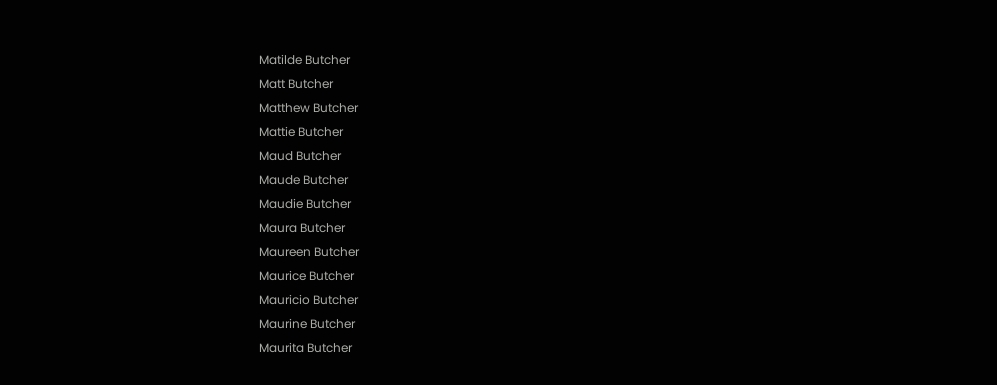Matilde Butcher
Matt Butcher
Matthew Butcher
Mattie Butcher
Maud Butcher
Maude Butcher
Maudie Butcher
Maura Butcher
Maureen Butcher
Maurice Butcher
Mauricio Butcher
Maurine Butcher
Maurita Butcher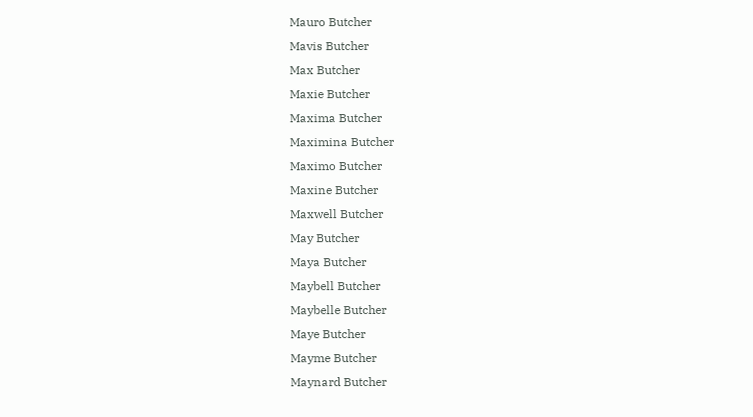Mauro Butcher
Mavis Butcher
Max Butcher
Maxie Butcher
Maxima Butcher
Maximina Butcher
Maximo Butcher
Maxine Butcher
Maxwell Butcher
May Butcher
Maya Butcher
Maybell Butcher
Maybelle Butcher
Maye Butcher
Mayme Butcher
Maynard Butcher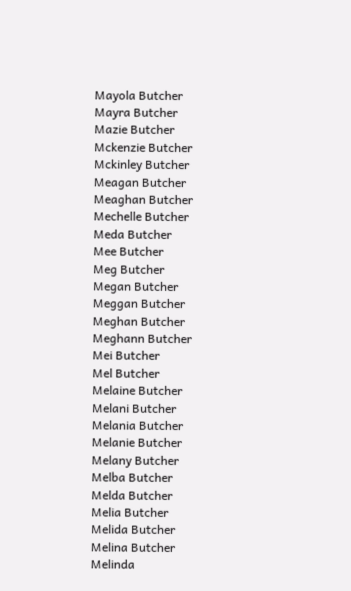Mayola Butcher
Mayra Butcher
Mazie Butcher
Mckenzie Butcher
Mckinley Butcher
Meagan Butcher
Meaghan Butcher
Mechelle Butcher
Meda Butcher
Mee Butcher
Meg Butcher
Megan Butcher
Meggan Butcher
Meghan Butcher
Meghann Butcher
Mei Butcher
Mel Butcher
Melaine Butcher
Melani Butcher
Melania Butcher
Melanie Butcher
Melany Butcher
Melba Butcher
Melda Butcher
Melia Butcher
Melida Butcher
Melina Butcher
Melinda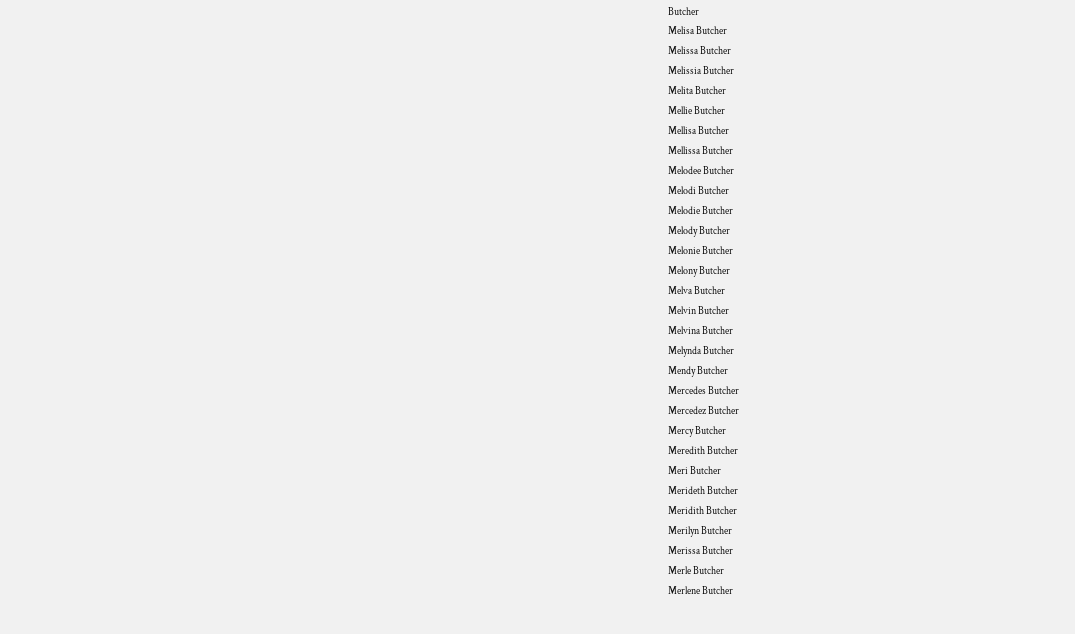Butcher
Melisa Butcher
Melissa Butcher
Melissia Butcher
Melita Butcher
Mellie Butcher
Mellisa Butcher
Mellissa Butcher
Melodee Butcher
Melodi Butcher
Melodie Butcher
Melody Butcher
Melonie Butcher
Melony Butcher
Melva Butcher
Melvin Butcher
Melvina Butcher
Melynda Butcher
Mendy Butcher
Mercedes Butcher
Mercedez Butcher
Mercy Butcher
Meredith Butcher
Meri Butcher
Merideth Butcher
Meridith Butcher
Merilyn Butcher
Merissa Butcher
Merle Butcher
Merlene Butcher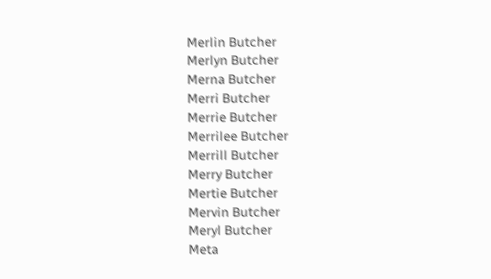Merlin Butcher
Merlyn Butcher
Merna Butcher
Merri Butcher
Merrie Butcher
Merrilee Butcher
Merrill Butcher
Merry Butcher
Mertie Butcher
Mervin Butcher
Meryl Butcher
Meta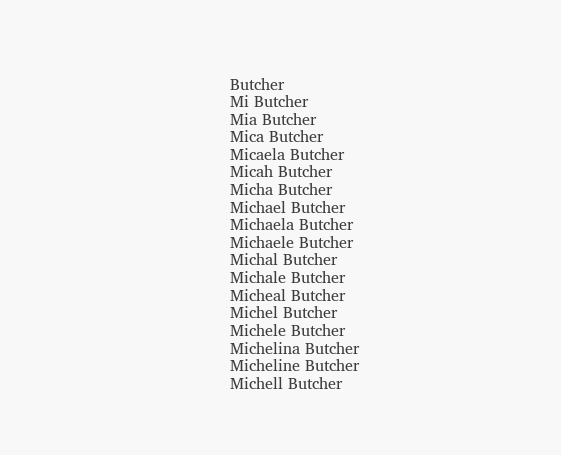Butcher
Mi Butcher
Mia Butcher
Mica Butcher
Micaela Butcher
Micah Butcher
Micha Butcher
Michael Butcher
Michaela Butcher
Michaele Butcher
Michal Butcher
Michale Butcher
Micheal Butcher
Michel Butcher
Michele Butcher
Michelina Butcher
Micheline Butcher
Michell Butcher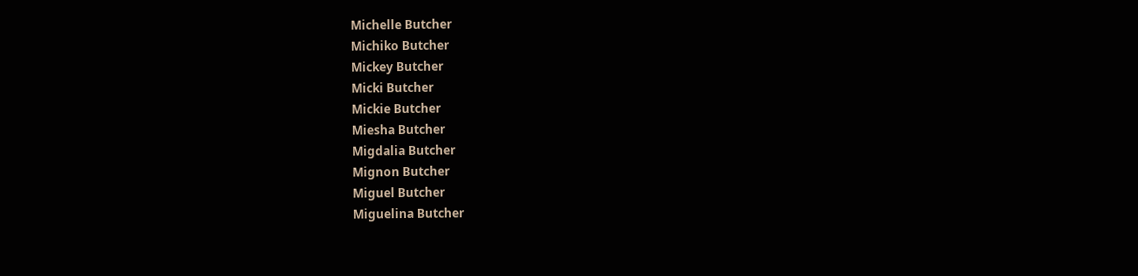Michelle Butcher
Michiko Butcher
Mickey Butcher
Micki Butcher
Mickie Butcher
Miesha Butcher
Migdalia Butcher
Mignon Butcher
Miguel Butcher
Miguelina Butcher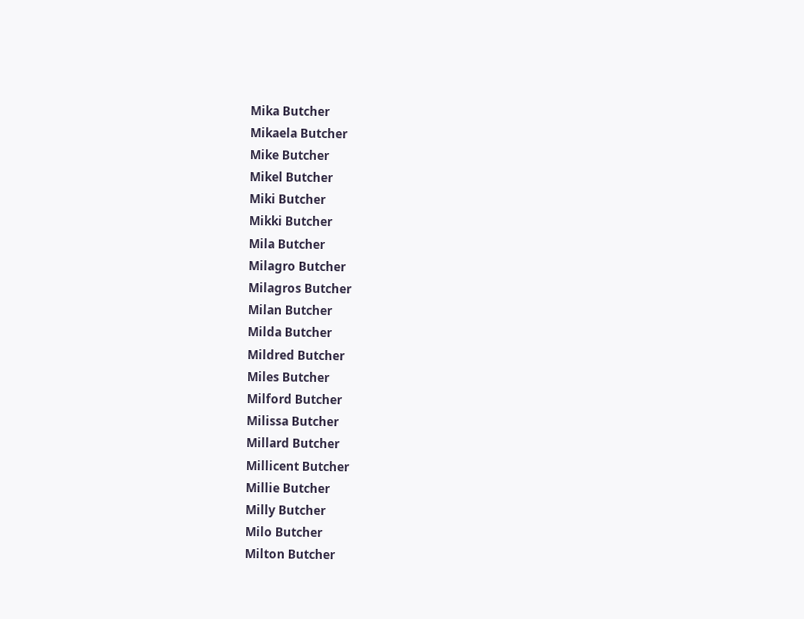Mika Butcher
Mikaela Butcher
Mike Butcher
Mikel Butcher
Miki Butcher
Mikki Butcher
Mila Butcher
Milagro Butcher
Milagros Butcher
Milan Butcher
Milda Butcher
Mildred Butcher
Miles Butcher
Milford Butcher
Milissa Butcher
Millard Butcher
Millicent Butcher
Millie Butcher
Milly Butcher
Milo Butcher
Milton Butcher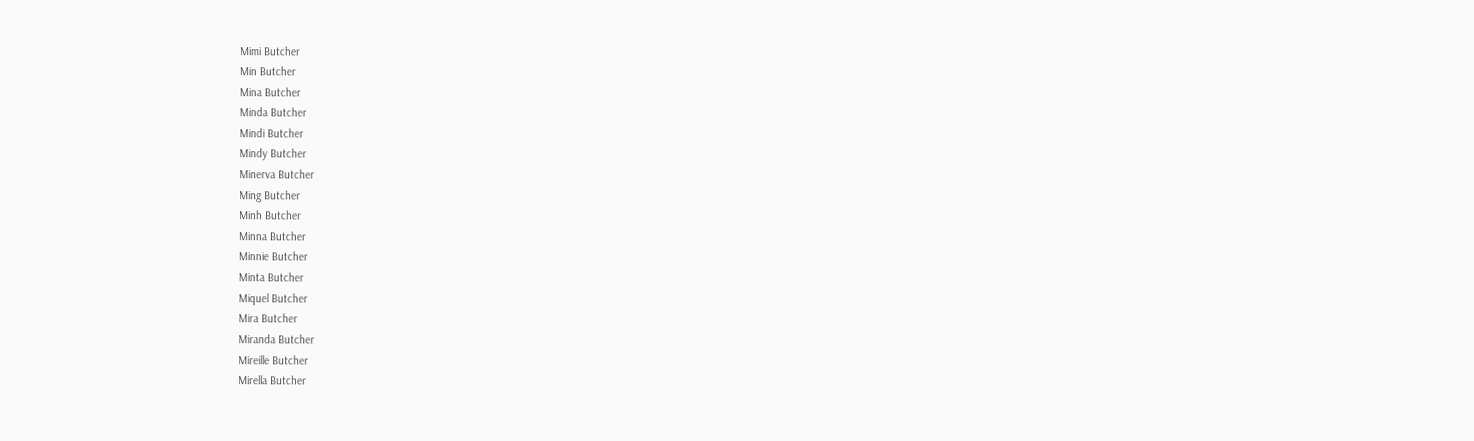Mimi Butcher
Min Butcher
Mina Butcher
Minda Butcher
Mindi Butcher
Mindy Butcher
Minerva Butcher
Ming Butcher
Minh Butcher
Minna Butcher
Minnie Butcher
Minta Butcher
Miquel Butcher
Mira Butcher
Miranda Butcher
Mireille Butcher
Mirella Butcher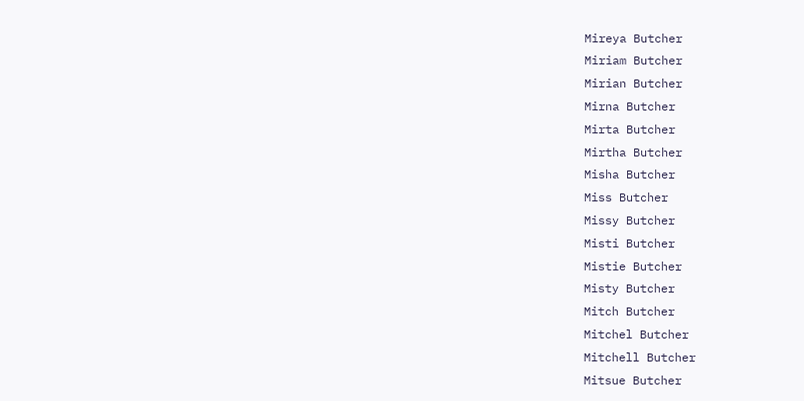Mireya Butcher
Miriam Butcher
Mirian Butcher
Mirna Butcher
Mirta Butcher
Mirtha Butcher
Misha Butcher
Miss Butcher
Missy Butcher
Misti Butcher
Mistie Butcher
Misty Butcher
Mitch Butcher
Mitchel Butcher
Mitchell Butcher
Mitsue Butcher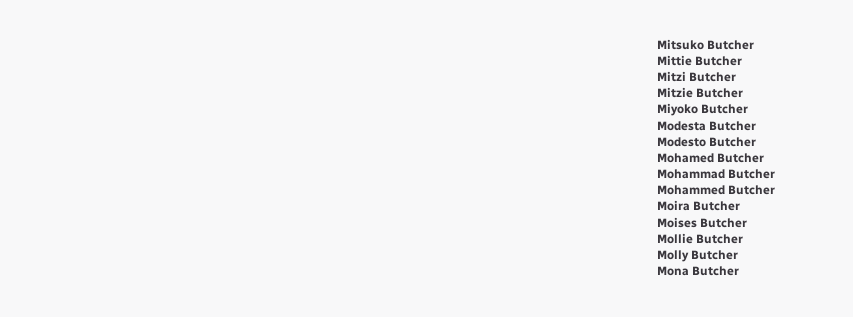Mitsuko Butcher
Mittie Butcher
Mitzi Butcher
Mitzie Butcher
Miyoko Butcher
Modesta Butcher
Modesto Butcher
Mohamed Butcher
Mohammad Butcher
Mohammed Butcher
Moira Butcher
Moises Butcher
Mollie Butcher
Molly Butcher
Mona Butcher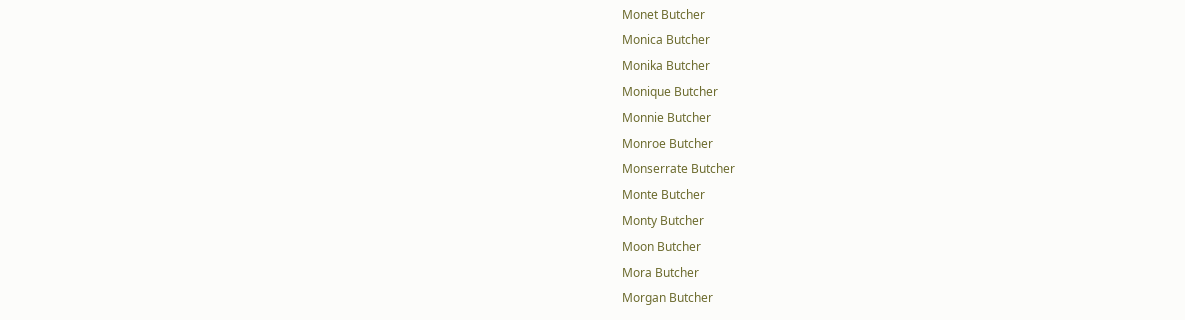Monet Butcher
Monica Butcher
Monika Butcher
Monique Butcher
Monnie Butcher
Monroe Butcher
Monserrate Butcher
Monte Butcher
Monty Butcher
Moon Butcher
Mora Butcher
Morgan Butcher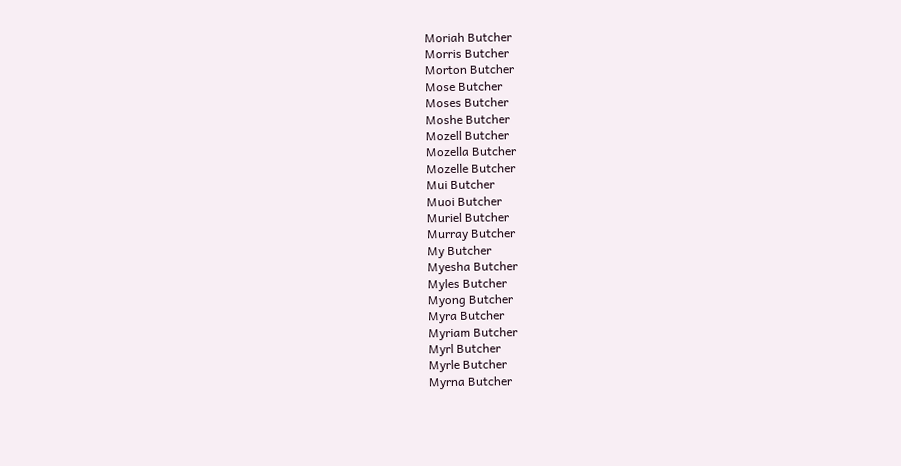Moriah Butcher
Morris Butcher
Morton Butcher
Mose Butcher
Moses Butcher
Moshe Butcher
Mozell Butcher
Mozella Butcher
Mozelle Butcher
Mui Butcher
Muoi Butcher
Muriel Butcher
Murray Butcher
My Butcher
Myesha Butcher
Myles Butcher
Myong Butcher
Myra Butcher
Myriam Butcher
Myrl Butcher
Myrle Butcher
Myrna Butcher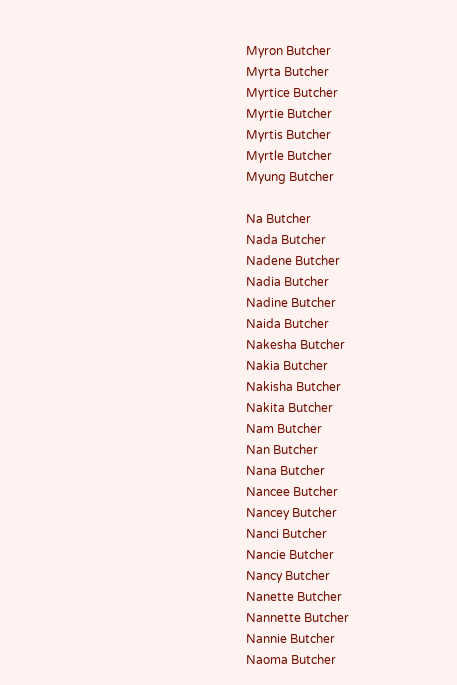Myron Butcher
Myrta Butcher
Myrtice Butcher
Myrtie Butcher
Myrtis Butcher
Myrtle Butcher
Myung Butcher

Na Butcher
Nada Butcher
Nadene Butcher
Nadia Butcher
Nadine Butcher
Naida Butcher
Nakesha Butcher
Nakia Butcher
Nakisha Butcher
Nakita Butcher
Nam Butcher
Nan Butcher
Nana Butcher
Nancee Butcher
Nancey Butcher
Nanci Butcher
Nancie Butcher
Nancy Butcher
Nanette Butcher
Nannette Butcher
Nannie Butcher
Naoma Butcher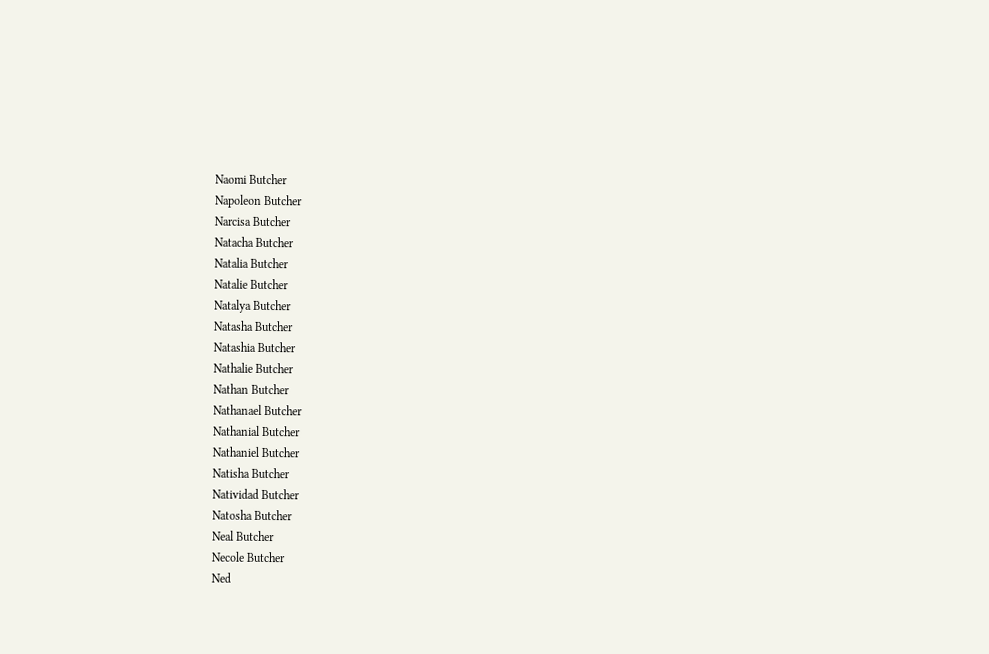Naomi Butcher
Napoleon Butcher
Narcisa Butcher
Natacha Butcher
Natalia Butcher
Natalie Butcher
Natalya Butcher
Natasha Butcher
Natashia Butcher
Nathalie Butcher
Nathan Butcher
Nathanael Butcher
Nathanial Butcher
Nathaniel Butcher
Natisha Butcher
Natividad Butcher
Natosha Butcher
Neal Butcher
Necole Butcher
Ned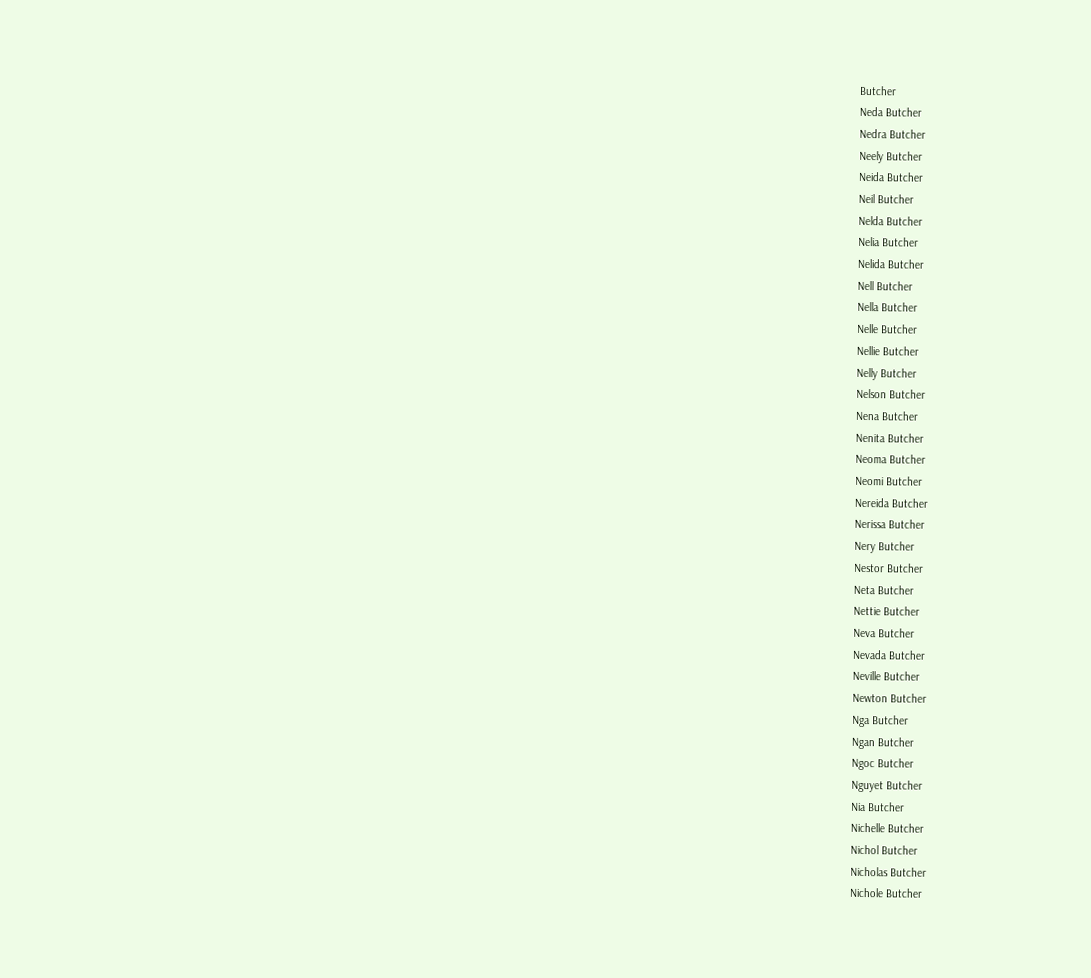Butcher
Neda Butcher
Nedra Butcher
Neely Butcher
Neida Butcher
Neil Butcher
Nelda Butcher
Nelia Butcher
Nelida Butcher
Nell Butcher
Nella Butcher
Nelle Butcher
Nellie Butcher
Nelly Butcher
Nelson Butcher
Nena Butcher
Nenita Butcher
Neoma Butcher
Neomi Butcher
Nereida Butcher
Nerissa Butcher
Nery Butcher
Nestor Butcher
Neta Butcher
Nettie Butcher
Neva Butcher
Nevada Butcher
Neville Butcher
Newton Butcher
Nga Butcher
Ngan Butcher
Ngoc Butcher
Nguyet Butcher
Nia Butcher
Nichelle Butcher
Nichol Butcher
Nicholas Butcher
Nichole Butcher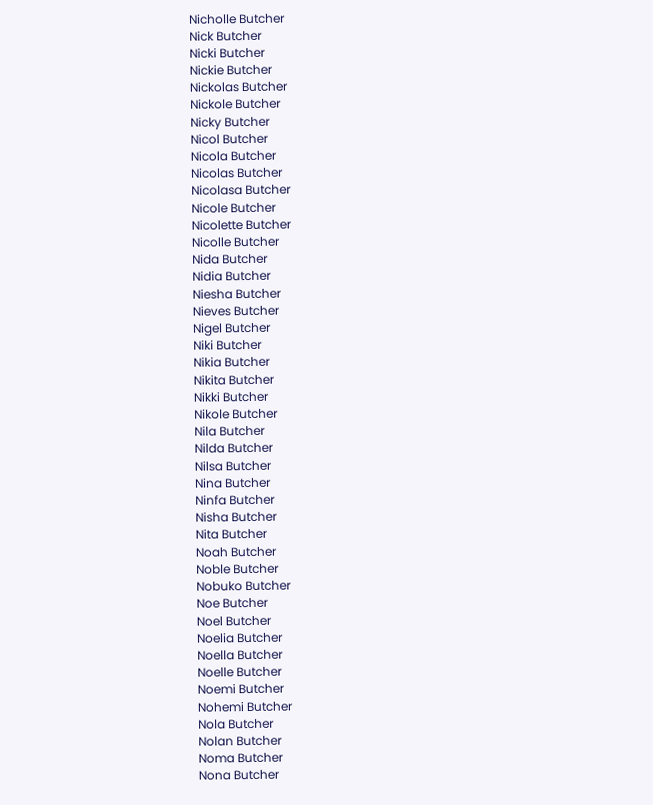Nicholle Butcher
Nick Butcher
Nicki Butcher
Nickie Butcher
Nickolas Butcher
Nickole Butcher
Nicky Butcher
Nicol Butcher
Nicola Butcher
Nicolas Butcher
Nicolasa Butcher
Nicole Butcher
Nicolette Butcher
Nicolle Butcher
Nida Butcher
Nidia Butcher
Niesha Butcher
Nieves Butcher
Nigel Butcher
Niki Butcher
Nikia Butcher
Nikita Butcher
Nikki Butcher
Nikole Butcher
Nila Butcher
Nilda Butcher
Nilsa Butcher
Nina Butcher
Ninfa Butcher
Nisha Butcher
Nita Butcher
Noah Butcher
Noble Butcher
Nobuko Butcher
Noe Butcher
Noel Butcher
Noelia Butcher
Noella Butcher
Noelle Butcher
Noemi Butcher
Nohemi Butcher
Nola Butcher
Nolan Butcher
Noma Butcher
Nona Butcher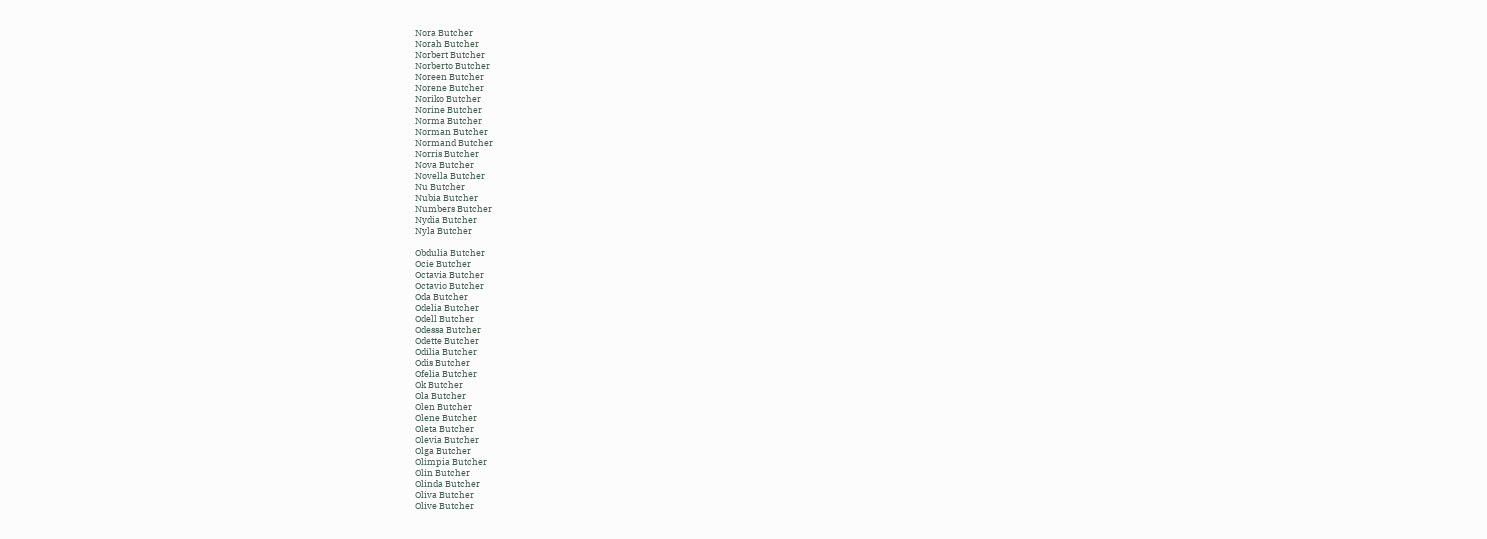Nora Butcher
Norah Butcher
Norbert Butcher
Norberto Butcher
Noreen Butcher
Norene Butcher
Noriko Butcher
Norine Butcher
Norma Butcher
Norman Butcher
Normand Butcher
Norris Butcher
Nova Butcher
Novella Butcher
Nu Butcher
Nubia Butcher
Numbers Butcher
Nydia Butcher
Nyla Butcher

Obdulia Butcher
Ocie Butcher
Octavia Butcher
Octavio Butcher
Oda Butcher
Odelia Butcher
Odell Butcher
Odessa Butcher
Odette Butcher
Odilia Butcher
Odis Butcher
Ofelia Butcher
Ok Butcher
Ola Butcher
Olen Butcher
Olene Butcher
Oleta Butcher
Olevia Butcher
Olga Butcher
Olimpia Butcher
Olin Butcher
Olinda Butcher
Oliva Butcher
Olive Butcher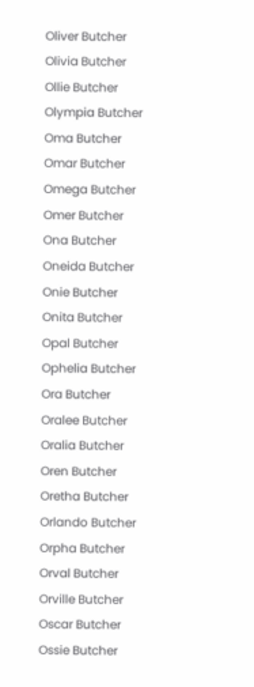Oliver Butcher
Olivia Butcher
Ollie Butcher
Olympia Butcher
Oma Butcher
Omar Butcher
Omega Butcher
Omer Butcher
Ona Butcher
Oneida Butcher
Onie Butcher
Onita Butcher
Opal Butcher
Ophelia Butcher
Ora Butcher
Oralee Butcher
Oralia Butcher
Oren Butcher
Oretha Butcher
Orlando Butcher
Orpha Butcher
Orval Butcher
Orville Butcher
Oscar Butcher
Ossie Butcher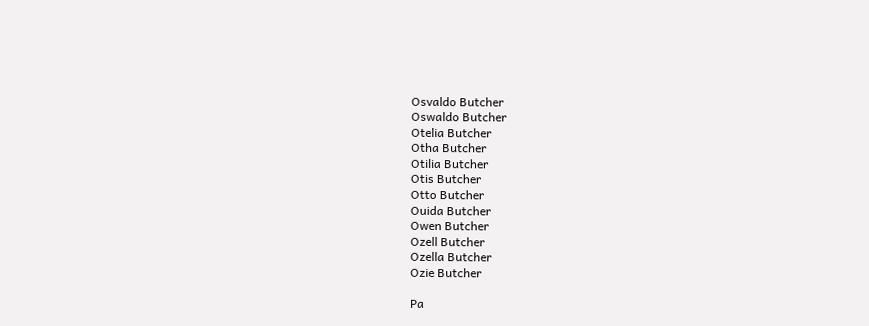Osvaldo Butcher
Oswaldo Butcher
Otelia Butcher
Otha Butcher
Otilia Butcher
Otis Butcher
Otto Butcher
Ouida Butcher
Owen Butcher
Ozell Butcher
Ozella Butcher
Ozie Butcher

Pa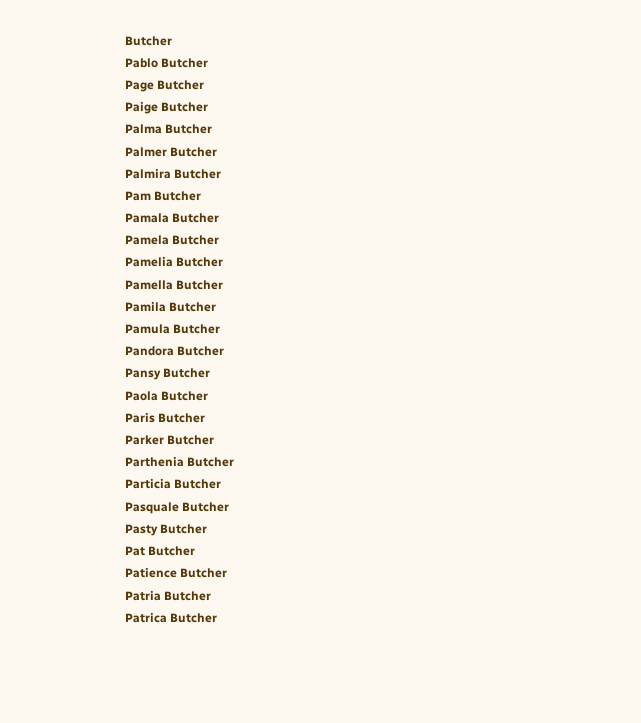Butcher
Pablo Butcher
Page Butcher
Paige Butcher
Palma Butcher
Palmer Butcher
Palmira Butcher
Pam Butcher
Pamala Butcher
Pamela Butcher
Pamelia Butcher
Pamella Butcher
Pamila Butcher
Pamula Butcher
Pandora Butcher
Pansy Butcher
Paola Butcher
Paris Butcher
Parker Butcher
Parthenia Butcher
Particia Butcher
Pasquale Butcher
Pasty Butcher
Pat Butcher
Patience Butcher
Patria Butcher
Patrica Butcher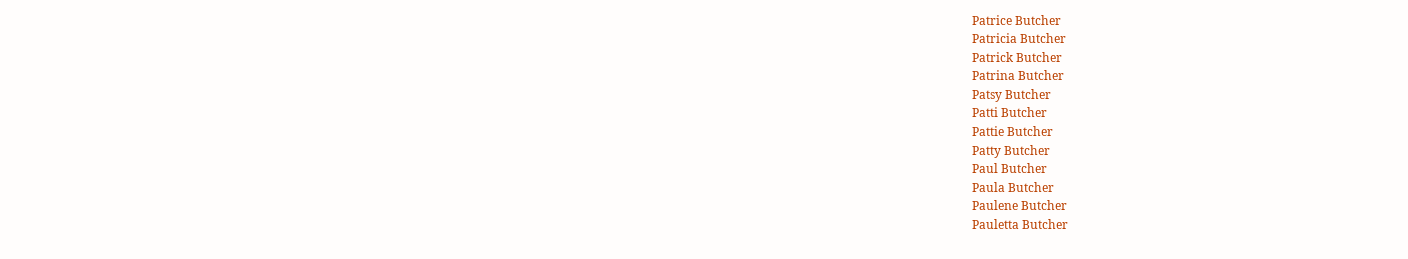Patrice Butcher
Patricia Butcher
Patrick Butcher
Patrina Butcher
Patsy Butcher
Patti Butcher
Pattie Butcher
Patty Butcher
Paul Butcher
Paula Butcher
Paulene Butcher
Pauletta Butcher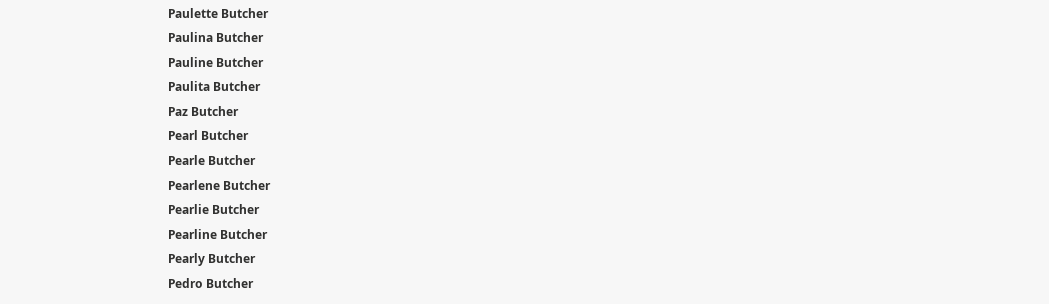Paulette Butcher
Paulina Butcher
Pauline Butcher
Paulita Butcher
Paz Butcher
Pearl Butcher
Pearle Butcher
Pearlene Butcher
Pearlie Butcher
Pearline Butcher
Pearly Butcher
Pedro Butcher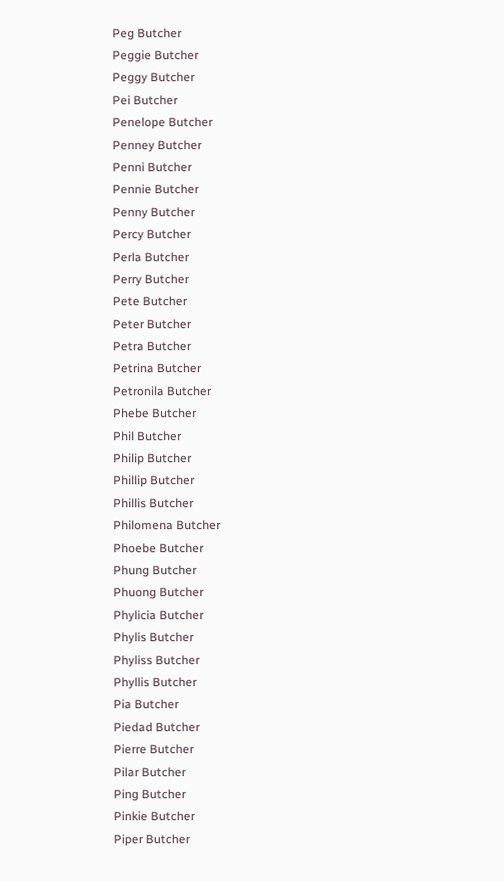Peg Butcher
Peggie Butcher
Peggy Butcher
Pei Butcher
Penelope Butcher
Penney Butcher
Penni Butcher
Pennie Butcher
Penny Butcher
Percy Butcher
Perla Butcher
Perry Butcher
Pete Butcher
Peter Butcher
Petra Butcher
Petrina Butcher
Petronila Butcher
Phebe Butcher
Phil Butcher
Philip Butcher
Phillip Butcher
Phillis Butcher
Philomena Butcher
Phoebe Butcher
Phung Butcher
Phuong Butcher
Phylicia Butcher
Phylis Butcher
Phyliss Butcher
Phyllis Butcher
Pia Butcher
Piedad Butcher
Pierre Butcher
Pilar Butcher
Ping Butcher
Pinkie Butcher
Piper Butcher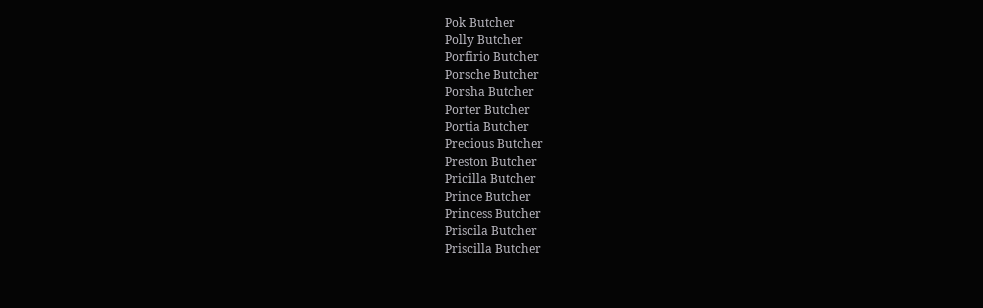Pok Butcher
Polly Butcher
Porfirio Butcher
Porsche Butcher
Porsha Butcher
Porter Butcher
Portia Butcher
Precious Butcher
Preston Butcher
Pricilla Butcher
Prince Butcher
Princess Butcher
Priscila Butcher
Priscilla Butcher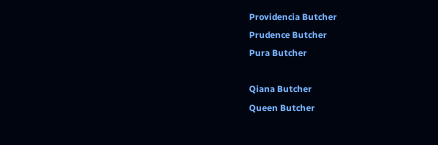Providencia Butcher
Prudence Butcher
Pura Butcher

Qiana Butcher
Queen Butcher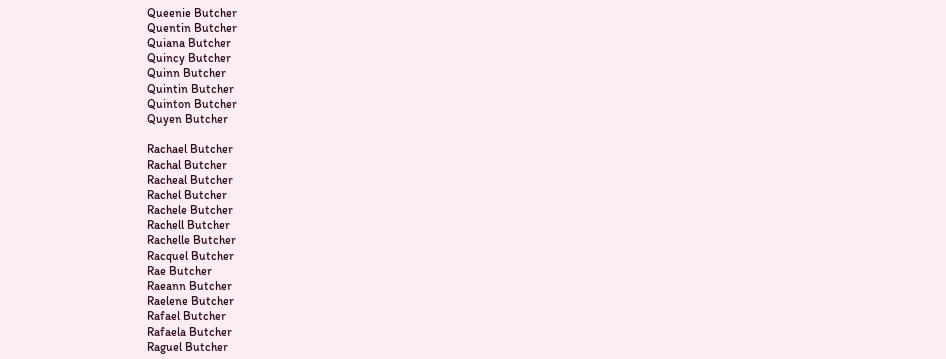Queenie Butcher
Quentin Butcher
Quiana Butcher
Quincy Butcher
Quinn Butcher
Quintin Butcher
Quinton Butcher
Quyen Butcher

Rachael Butcher
Rachal Butcher
Racheal Butcher
Rachel Butcher
Rachele Butcher
Rachell Butcher
Rachelle Butcher
Racquel Butcher
Rae Butcher
Raeann Butcher
Raelene Butcher
Rafael Butcher
Rafaela Butcher
Raguel Butcher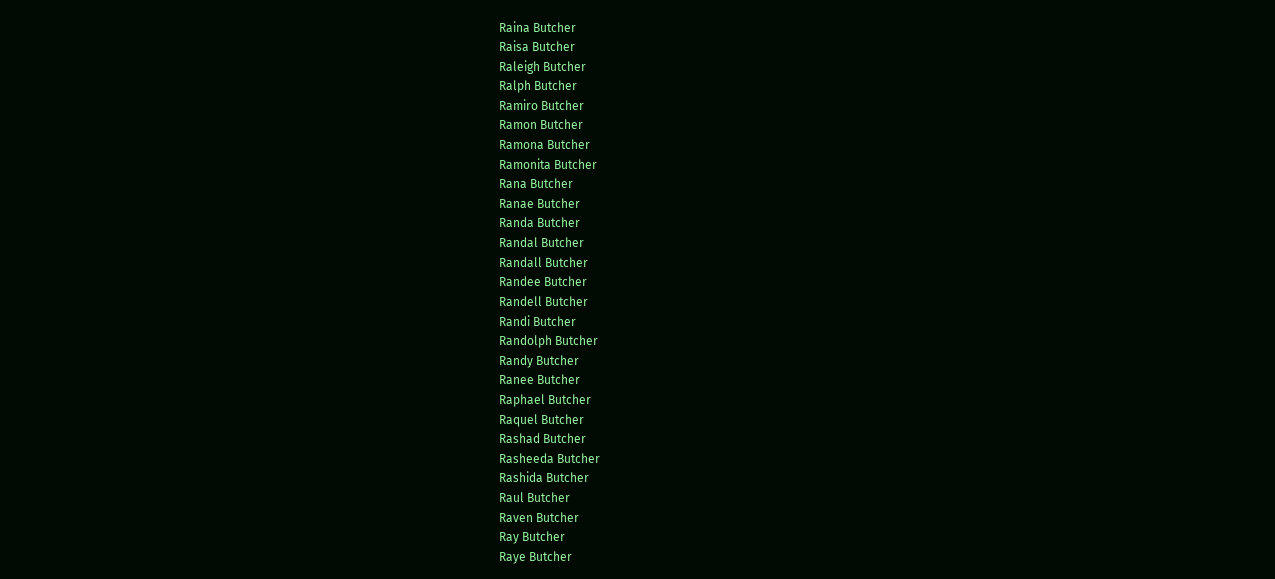Raina Butcher
Raisa Butcher
Raleigh Butcher
Ralph Butcher
Ramiro Butcher
Ramon Butcher
Ramona Butcher
Ramonita Butcher
Rana Butcher
Ranae Butcher
Randa Butcher
Randal Butcher
Randall Butcher
Randee Butcher
Randell Butcher
Randi Butcher
Randolph Butcher
Randy Butcher
Ranee Butcher
Raphael Butcher
Raquel Butcher
Rashad Butcher
Rasheeda Butcher
Rashida Butcher
Raul Butcher
Raven Butcher
Ray Butcher
Raye Butcher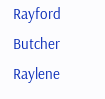Rayford Butcher
Raylene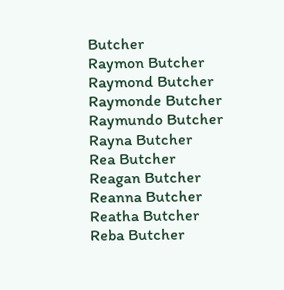Butcher
Raymon Butcher
Raymond Butcher
Raymonde Butcher
Raymundo Butcher
Rayna Butcher
Rea Butcher
Reagan Butcher
Reanna Butcher
Reatha Butcher
Reba Butcher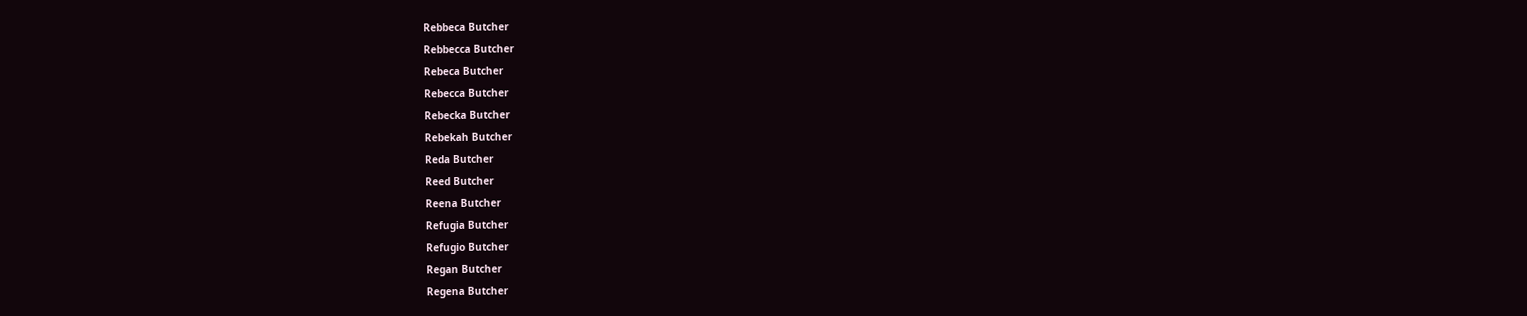Rebbeca Butcher
Rebbecca Butcher
Rebeca Butcher
Rebecca Butcher
Rebecka Butcher
Rebekah Butcher
Reda Butcher
Reed Butcher
Reena Butcher
Refugia Butcher
Refugio Butcher
Regan Butcher
Regena Butcher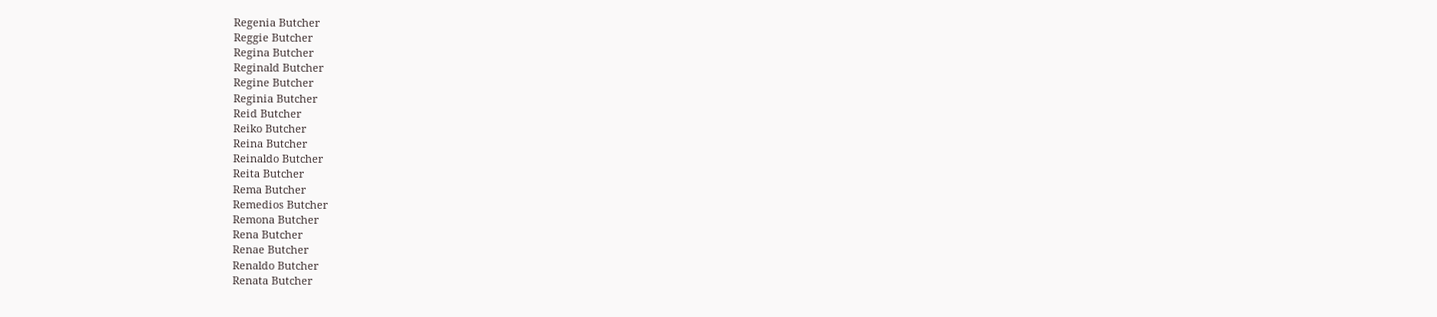Regenia Butcher
Reggie Butcher
Regina Butcher
Reginald Butcher
Regine Butcher
Reginia Butcher
Reid Butcher
Reiko Butcher
Reina Butcher
Reinaldo Butcher
Reita Butcher
Rema Butcher
Remedios Butcher
Remona Butcher
Rena Butcher
Renae Butcher
Renaldo Butcher
Renata Butcher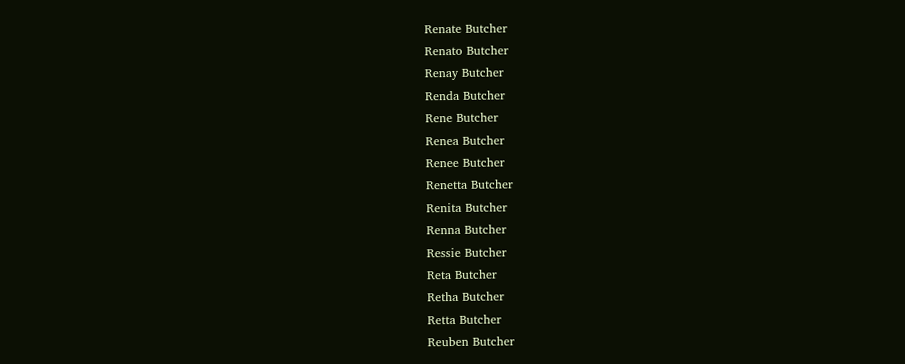Renate Butcher
Renato Butcher
Renay Butcher
Renda Butcher
Rene Butcher
Renea Butcher
Renee Butcher
Renetta Butcher
Renita Butcher
Renna Butcher
Ressie Butcher
Reta Butcher
Retha Butcher
Retta Butcher
Reuben Butcher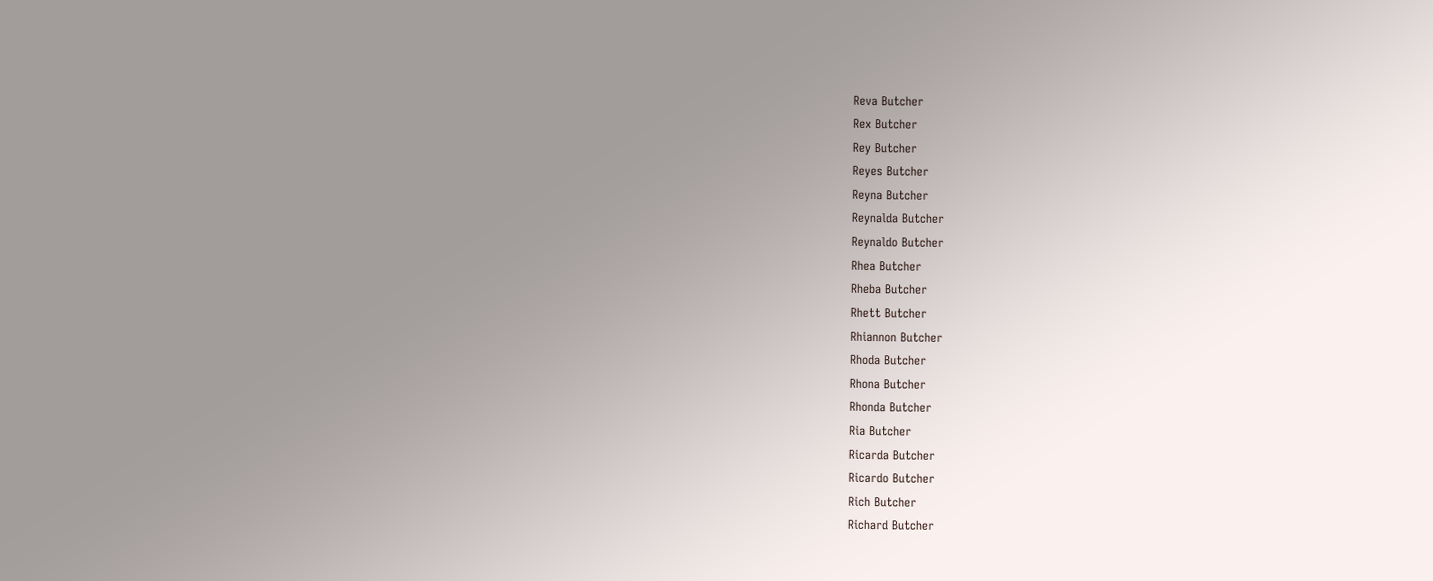Reva Butcher
Rex Butcher
Rey Butcher
Reyes Butcher
Reyna Butcher
Reynalda Butcher
Reynaldo Butcher
Rhea Butcher
Rheba Butcher
Rhett Butcher
Rhiannon Butcher
Rhoda Butcher
Rhona Butcher
Rhonda Butcher
Ria Butcher
Ricarda Butcher
Ricardo Butcher
Rich Butcher
Richard Butcher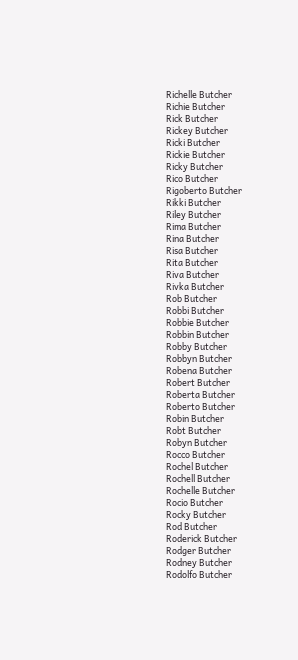Richelle Butcher
Richie Butcher
Rick Butcher
Rickey Butcher
Ricki Butcher
Rickie Butcher
Ricky Butcher
Rico Butcher
Rigoberto Butcher
Rikki Butcher
Riley Butcher
Rima Butcher
Rina Butcher
Risa Butcher
Rita Butcher
Riva Butcher
Rivka Butcher
Rob Butcher
Robbi Butcher
Robbie Butcher
Robbin Butcher
Robby Butcher
Robbyn Butcher
Robena Butcher
Robert Butcher
Roberta Butcher
Roberto Butcher
Robin Butcher
Robt Butcher
Robyn Butcher
Rocco Butcher
Rochel Butcher
Rochell Butcher
Rochelle Butcher
Rocio Butcher
Rocky Butcher
Rod Butcher
Roderick Butcher
Rodger Butcher
Rodney Butcher
Rodolfo Butcher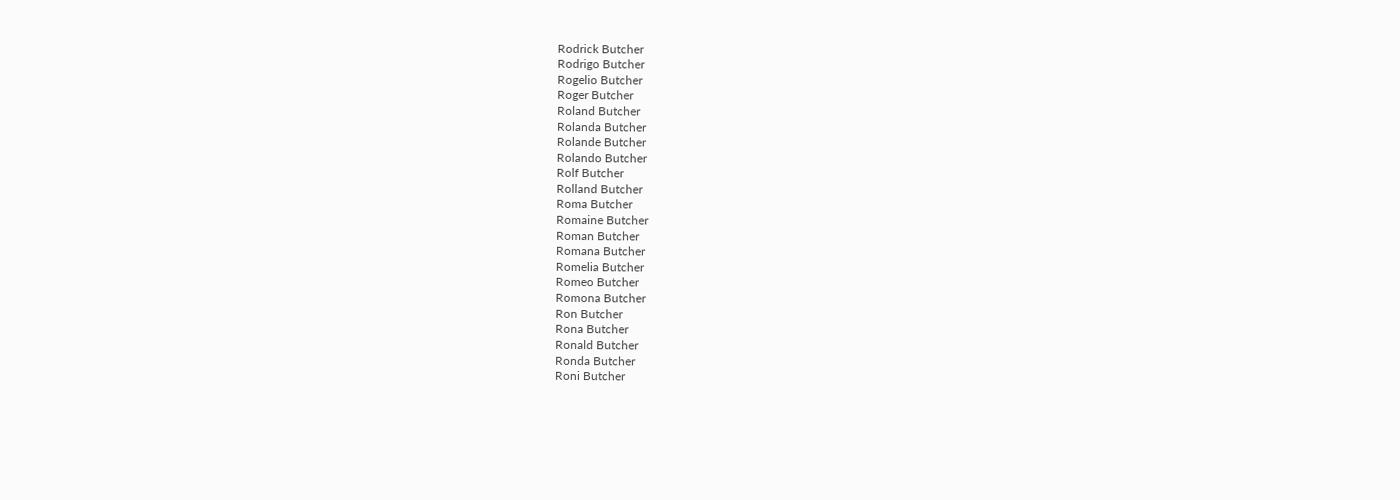Rodrick Butcher
Rodrigo Butcher
Rogelio Butcher
Roger Butcher
Roland Butcher
Rolanda Butcher
Rolande Butcher
Rolando Butcher
Rolf Butcher
Rolland Butcher
Roma Butcher
Romaine Butcher
Roman Butcher
Romana Butcher
Romelia Butcher
Romeo Butcher
Romona Butcher
Ron Butcher
Rona Butcher
Ronald Butcher
Ronda Butcher
Roni Butcher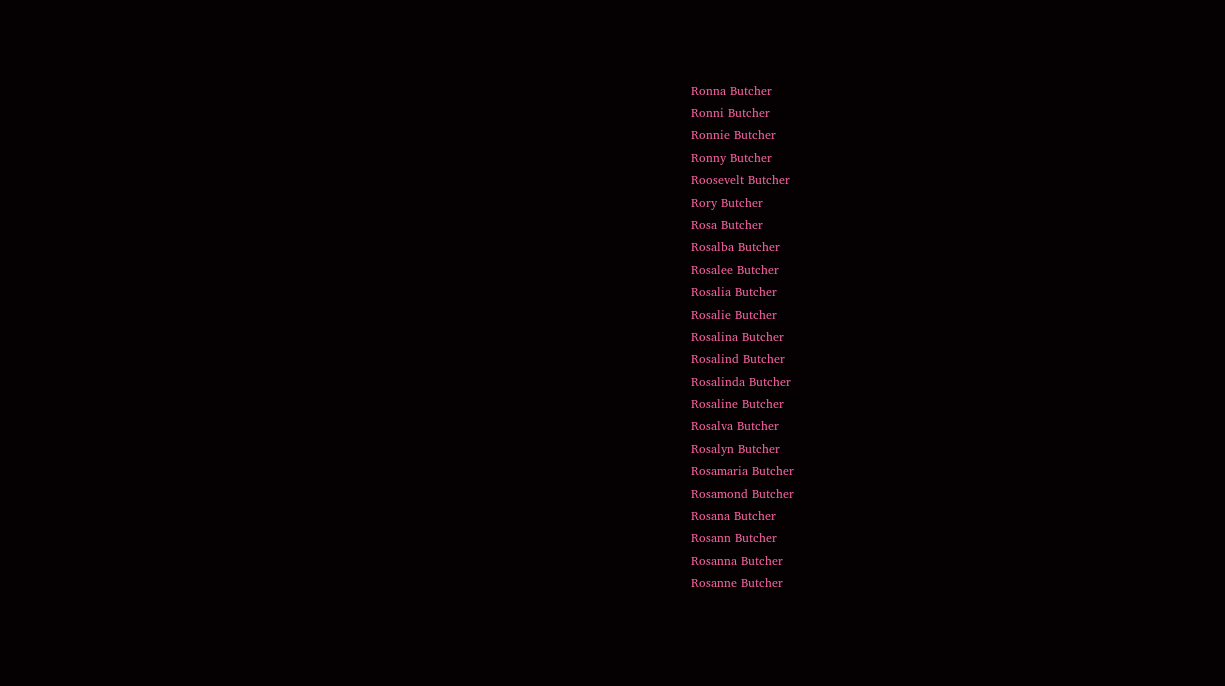Ronna Butcher
Ronni Butcher
Ronnie Butcher
Ronny Butcher
Roosevelt Butcher
Rory Butcher
Rosa Butcher
Rosalba Butcher
Rosalee Butcher
Rosalia Butcher
Rosalie Butcher
Rosalina Butcher
Rosalind Butcher
Rosalinda Butcher
Rosaline Butcher
Rosalva Butcher
Rosalyn Butcher
Rosamaria Butcher
Rosamond Butcher
Rosana Butcher
Rosann Butcher
Rosanna Butcher
Rosanne Butcher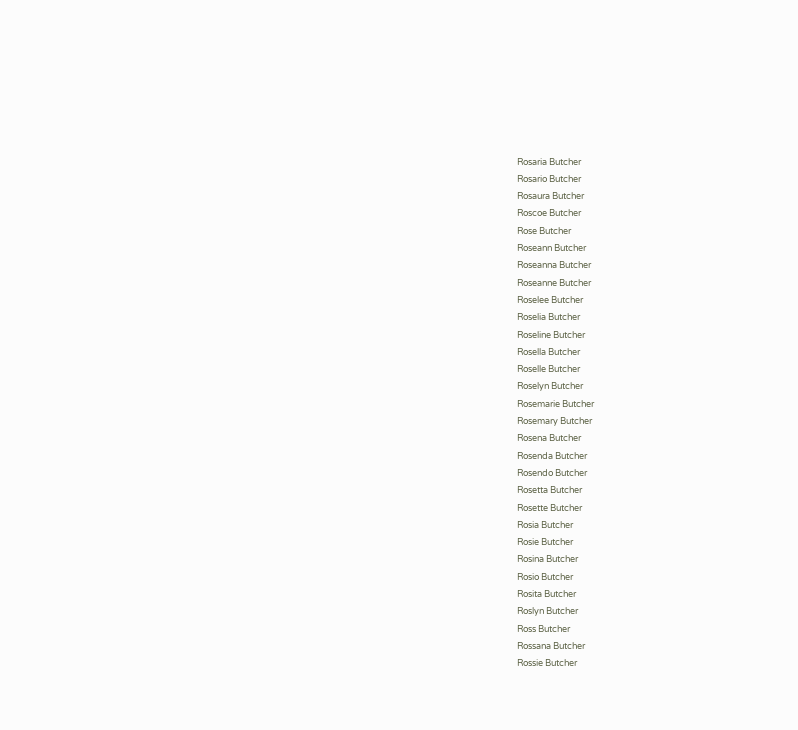Rosaria Butcher
Rosario Butcher
Rosaura Butcher
Roscoe Butcher
Rose Butcher
Roseann Butcher
Roseanna Butcher
Roseanne Butcher
Roselee Butcher
Roselia Butcher
Roseline Butcher
Rosella Butcher
Roselle Butcher
Roselyn Butcher
Rosemarie Butcher
Rosemary Butcher
Rosena Butcher
Rosenda Butcher
Rosendo Butcher
Rosetta Butcher
Rosette Butcher
Rosia Butcher
Rosie Butcher
Rosina Butcher
Rosio Butcher
Rosita Butcher
Roslyn Butcher
Ross Butcher
Rossana Butcher
Rossie Butcher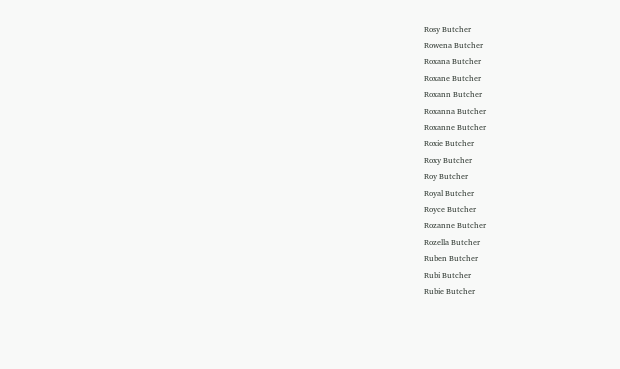Rosy Butcher
Rowena Butcher
Roxana Butcher
Roxane Butcher
Roxann Butcher
Roxanna Butcher
Roxanne Butcher
Roxie Butcher
Roxy Butcher
Roy Butcher
Royal Butcher
Royce Butcher
Rozanne Butcher
Rozella Butcher
Ruben Butcher
Rubi Butcher
Rubie Butcher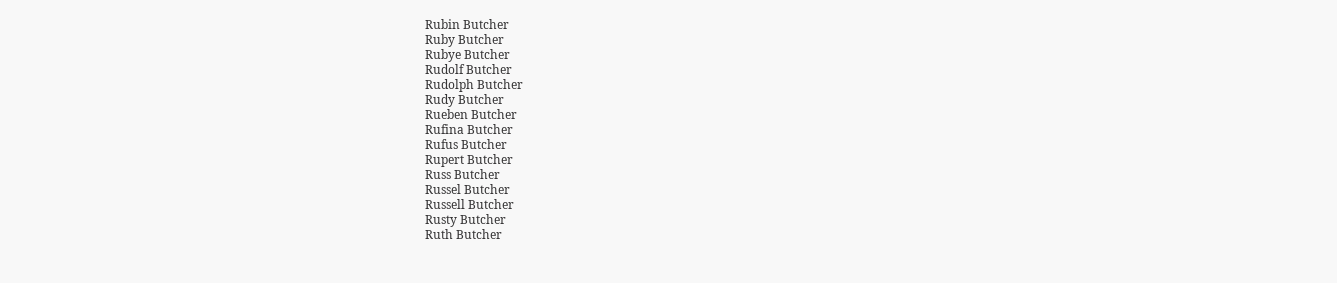Rubin Butcher
Ruby Butcher
Rubye Butcher
Rudolf Butcher
Rudolph Butcher
Rudy Butcher
Rueben Butcher
Rufina Butcher
Rufus Butcher
Rupert Butcher
Russ Butcher
Russel Butcher
Russell Butcher
Rusty Butcher
Ruth Butcher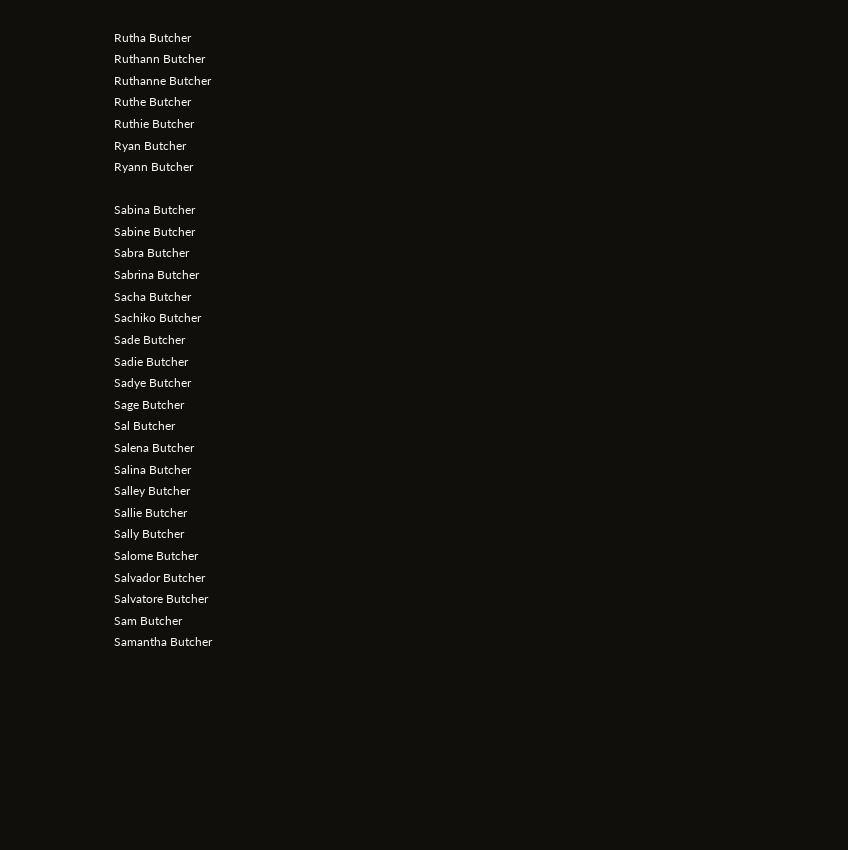Rutha Butcher
Ruthann Butcher
Ruthanne Butcher
Ruthe Butcher
Ruthie Butcher
Ryan Butcher
Ryann Butcher

Sabina Butcher
Sabine Butcher
Sabra Butcher
Sabrina Butcher
Sacha Butcher
Sachiko Butcher
Sade Butcher
Sadie Butcher
Sadye Butcher
Sage Butcher
Sal Butcher
Salena Butcher
Salina Butcher
Salley Butcher
Sallie Butcher
Sally Butcher
Salome Butcher
Salvador Butcher
Salvatore Butcher
Sam Butcher
Samantha Butcher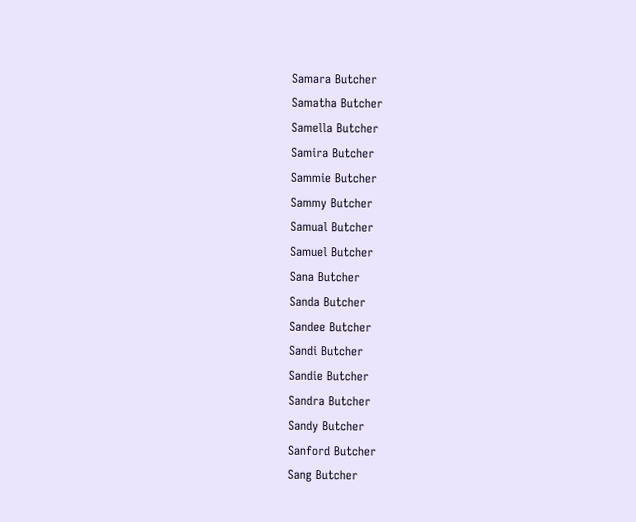Samara Butcher
Samatha Butcher
Samella Butcher
Samira Butcher
Sammie Butcher
Sammy Butcher
Samual Butcher
Samuel Butcher
Sana Butcher
Sanda Butcher
Sandee Butcher
Sandi Butcher
Sandie Butcher
Sandra Butcher
Sandy Butcher
Sanford Butcher
Sang Butcher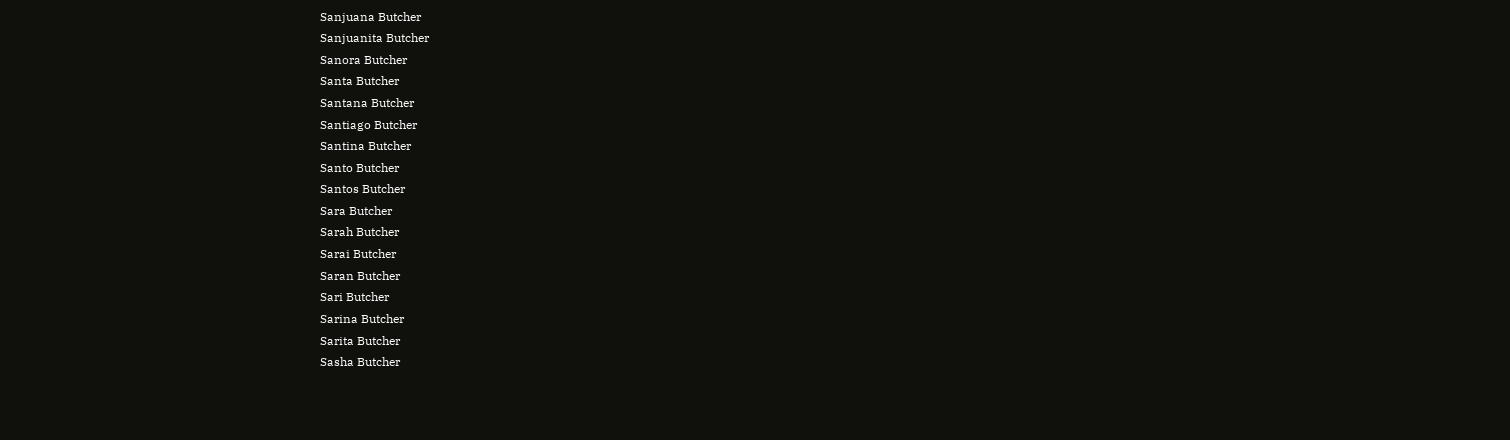Sanjuana Butcher
Sanjuanita Butcher
Sanora Butcher
Santa Butcher
Santana Butcher
Santiago Butcher
Santina Butcher
Santo Butcher
Santos Butcher
Sara Butcher
Sarah Butcher
Sarai Butcher
Saran Butcher
Sari Butcher
Sarina Butcher
Sarita Butcher
Sasha Butcher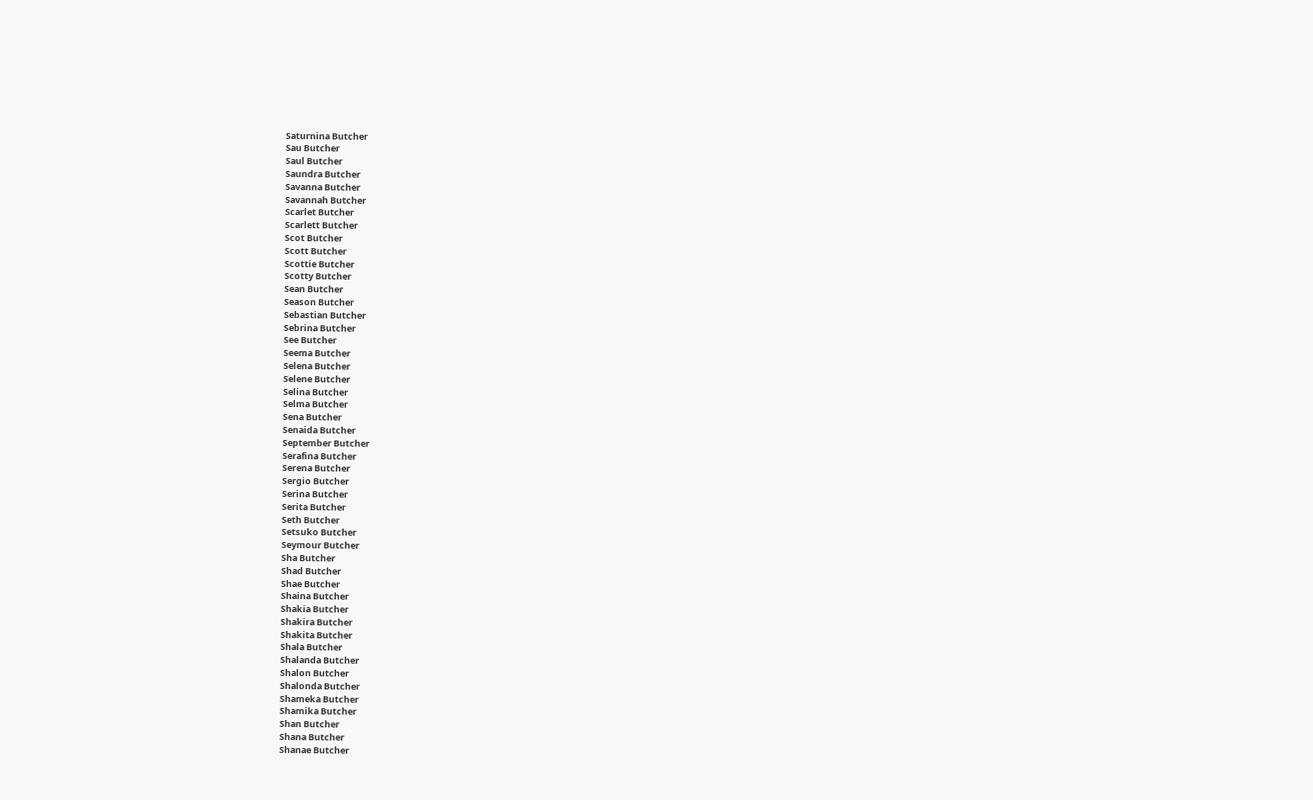Saturnina Butcher
Sau Butcher
Saul Butcher
Saundra Butcher
Savanna Butcher
Savannah Butcher
Scarlet Butcher
Scarlett Butcher
Scot Butcher
Scott Butcher
Scottie Butcher
Scotty Butcher
Sean Butcher
Season Butcher
Sebastian Butcher
Sebrina Butcher
See Butcher
Seema Butcher
Selena Butcher
Selene Butcher
Selina Butcher
Selma Butcher
Sena Butcher
Senaida Butcher
September Butcher
Serafina Butcher
Serena Butcher
Sergio Butcher
Serina Butcher
Serita Butcher
Seth Butcher
Setsuko Butcher
Seymour Butcher
Sha Butcher
Shad Butcher
Shae Butcher
Shaina Butcher
Shakia Butcher
Shakira Butcher
Shakita Butcher
Shala Butcher
Shalanda Butcher
Shalon Butcher
Shalonda Butcher
Shameka Butcher
Shamika Butcher
Shan Butcher
Shana Butcher
Shanae Butcher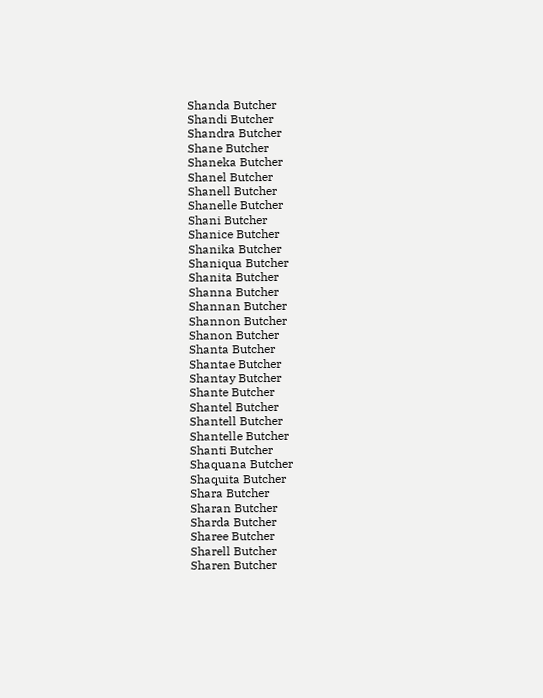Shanda Butcher
Shandi Butcher
Shandra Butcher
Shane Butcher
Shaneka Butcher
Shanel Butcher
Shanell Butcher
Shanelle Butcher
Shani Butcher
Shanice Butcher
Shanika Butcher
Shaniqua Butcher
Shanita Butcher
Shanna Butcher
Shannan Butcher
Shannon Butcher
Shanon Butcher
Shanta Butcher
Shantae Butcher
Shantay Butcher
Shante Butcher
Shantel Butcher
Shantell Butcher
Shantelle Butcher
Shanti Butcher
Shaquana Butcher
Shaquita Butcher
Shara Butcher
Sharan Butcher
Sharda Butcher
Sharee Butcher
Sharell Butcher
Sharen Butcher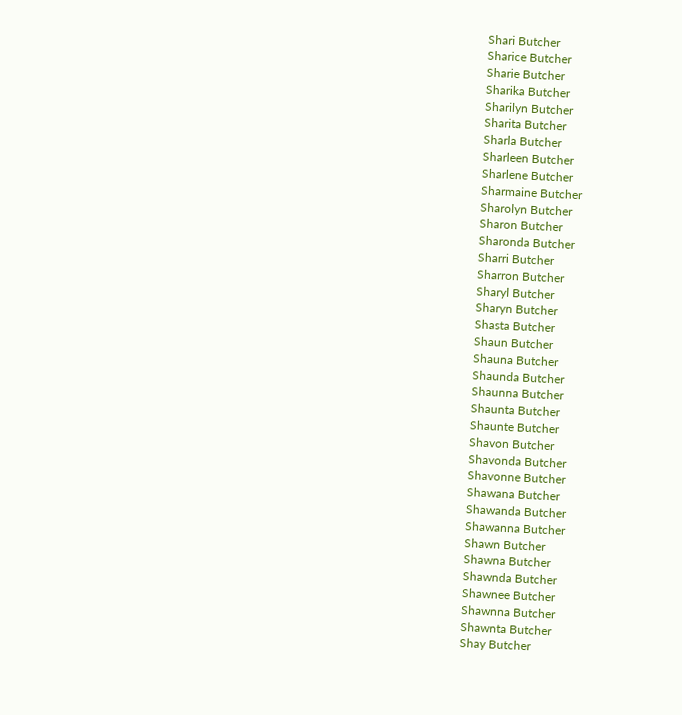Shari Butcher
Sharice Butcher
Sharie Butcher
Sharika Butcher
Sharilyn Butcher
Sharita Butcher
Sharla Butcher
Sharleen Butcher
Sharlene Butcher
Sharmaine Butcher
Sharolyn Butcher
Sharon Butcher
Sharonda Butcher
Sharri Butcher
Sharron Butcher
Sharyl Butcher
Sharyn Butcher
Shasta Butcher
Shaun Butcher
Shauna Butcher
Shaunda Butcher
Shaunna Butcher
Shaunta Butcher
Shaunte Butcher
Shavon Butcher
Shavonda Butcher
Shavonne Butcher
Shawana Butcher
Shawanda Butcher
Shawanna Butcher
Shawn Butcher
Shawna Butcher
Shawnda Butcher
Shawnee Butcher
Shawnna Butcher
Shawnta Butcher
Shay Butcher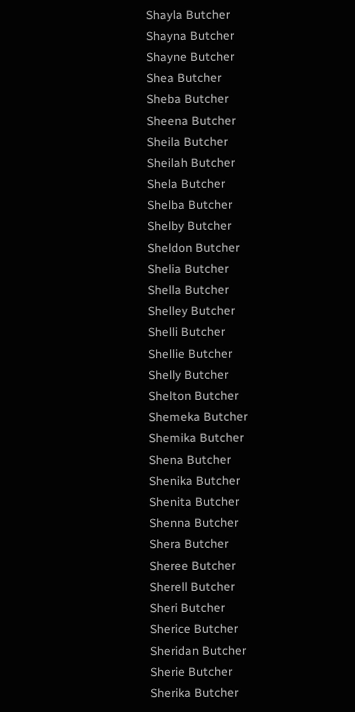Shayla Butcher
Shayna Butcher
Shayne Butcher
Shea Butcher
Sheba Butcher
Sheena Butcher
Sheila Butcher
Sheilah Butcher
Shela Butcher
Shelba Butcher
Shelby Butcher
Sheldon Butcher
Shelia Butcher
Shella Butcher
Shelley Butcher
Shelli Butcher
Shellie Butcher
Shelly Butcher
Shelton Butcher
Shemeka Butcher
Shemika Butcher
Shena Butcher
Shenika Butcher
Shenita Butcher
Shenna Butcher
Shera Butcher
Sheree Butcher
Sherell Butcher
Sheri Butcher
Sherice Butcher
Sheridan Butcher
Sherie Butcher
Sherika Butcher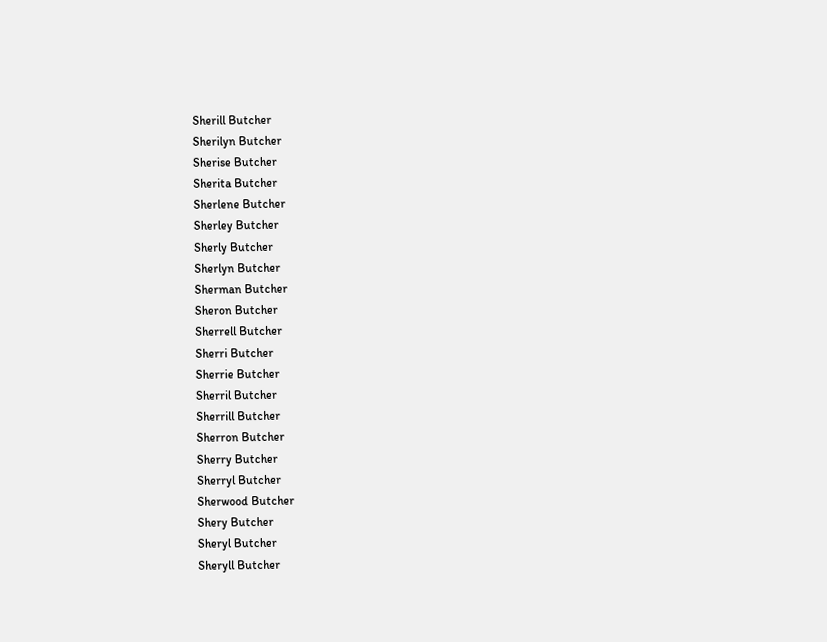Sherill Butcher
Sherilyn Butcher
Sherise Butcher
Sherita Butcher
Sherlene Butcher
Sherley Butcher
Sherly Butcher
Sherlyn Butcher
Sherman Butcher
Sheron Butcher
Sherrell Butcher
Sherri Butcher
Sherrie Butcher
Sherril Butcher
Sherrill Butcher
Sherron Butcher
Sherry Butcher
Sherryl Butcher
Sherwood Butcher
Shery Butcher
Sheryl Butcher
Sheryll Butcher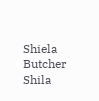Shiela Butcher
Shila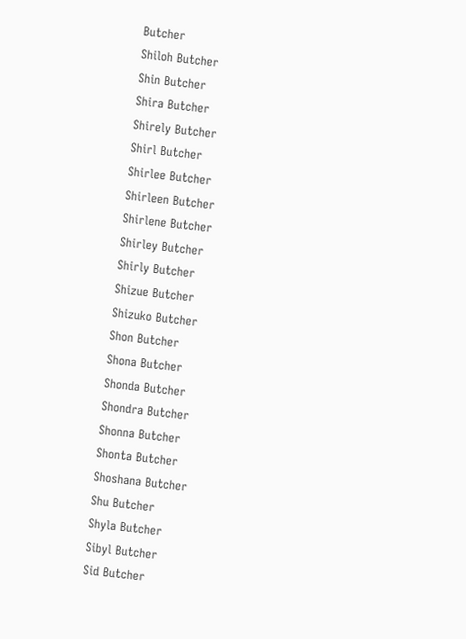Butcher
Shiloh Butcher
Shin Butcher
Shira Butcher
Shirely Butcher
Shirl Butcher
Shirlee Butcher
Shirleen Butcher
Shirlene Butcher
Shirley Butcher
Shirly Butcher
Shizue Butcher
Shizuko Butcher
Shon Butcher
Shona Butcher
Shonda Butcher
Shondra Butcher
Shonna Butcher
Shonta Butcher
Shoshana Butcher
Shu Butcher
Shyla Butcher
Sibyl Butcher
Sid Butcher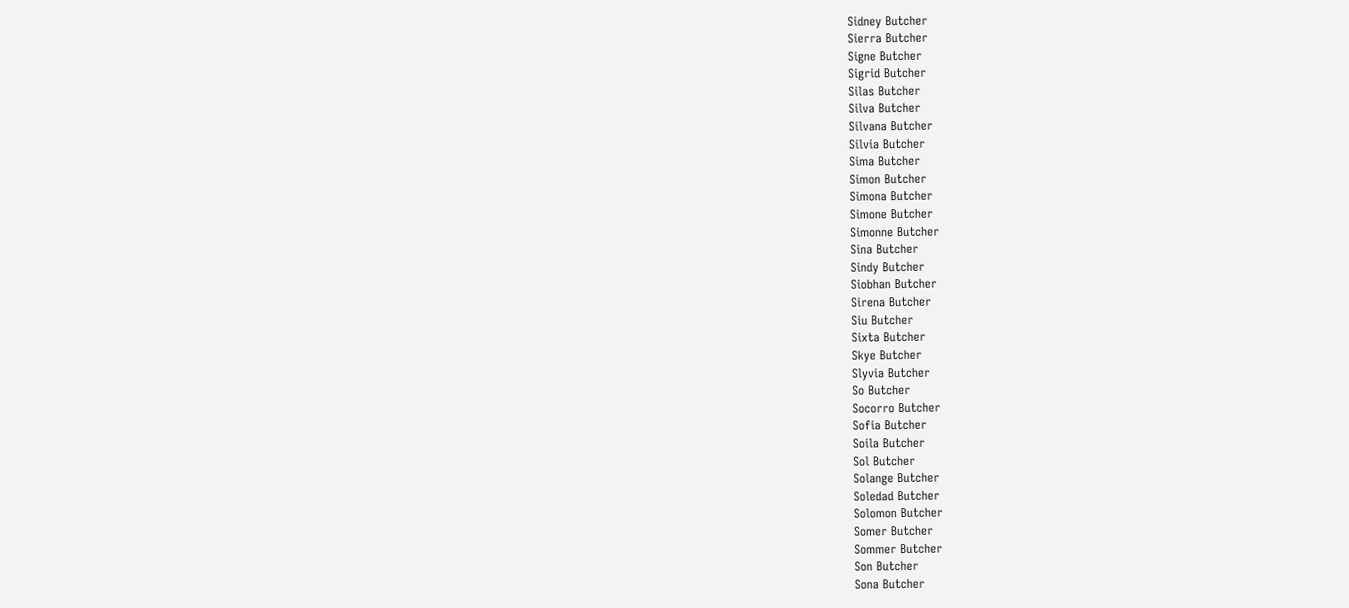Sidney Butcher
Sierra Butcher
Signe Butcher
Sigrid Butcher
Silas Butcher
Silva Butcher
Silvana Butcher
Silvia Butcher
Sima Butcher
Simon Butcher
Simona Butcher
Simone Butcher
Simonne Butcher
Sina Butcher
Sindy Butcher
Siobhan Butcher
Sirena Butcher
Siu Butcher
Sixta Butcher
Skye Butcher
Slyvia Butcher
So Butcher
Socorro Butcher
Sofia Butcher
Soila Butcher
Sol Butcher
Solange Butcher
Soledad Butcher
Solomon Butcher
Somer Butcher
Sommer Butcher
Son Butcher
Sona Butcher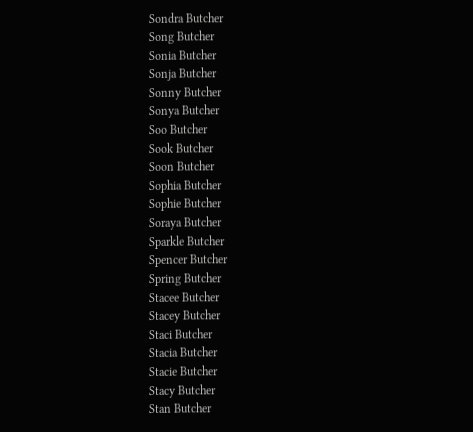Sondra Butcher
Song Butcher
Sonia Butcher
Sonja Butcher
Sonny Butcher
Sonya Butcher
Soo Butcher
Sook Butcher
Soon Butcher
Sophia Butcher
Sophie Butcher
Soraya Butcher
Sparkle Butcher
Spencer Butcher
Spring Butcher
Stacee Butcher
Stacey Butcher
Staci Butcher
Stacia Butcher
Stacie Butcher
Stacy Butcher
Stan Butcher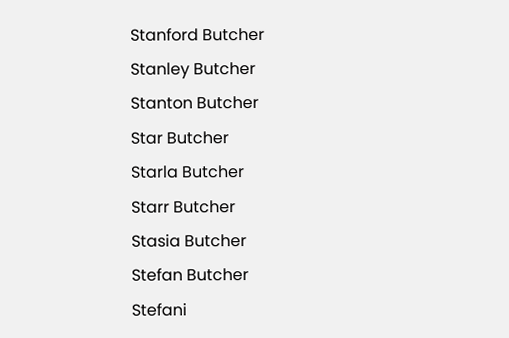Stanford Butcher
Stanley Butcher
Stanton Butcher
Star Butcher
Starla Butcher
Starr Butcher
Stasia Butcher
Stefan Butcher
Stefani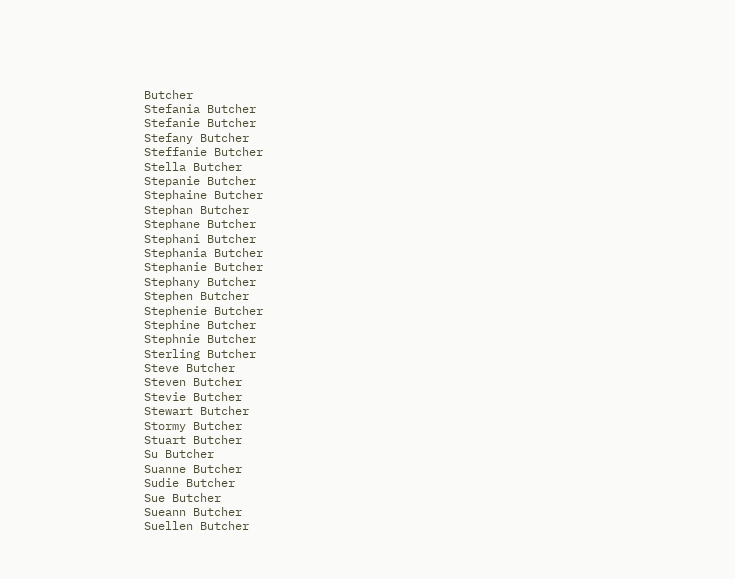Butcher
Stefania Butcher
Stefanie Butcher
Stefany Butcher
Steffanie Butcher
Stella Butcher
Stepanie Butcher
Stephaine Butcher
Stephan Butcher
Stephane Butcher
Stephani Butcher
Stephania Butcher
Stephanie Butcher
Stephany Butcher
Stephen Butcher
Stephenie Butcher
Stephine Butcher
Stephnie Butcher
Sterling Butcher
Steve Butcher
Steven Butcher
Stevie Butcher
Stewart Butcher
Stormy Butcher
Stuart Butcher
Su Butcher
Suanne Butcher
Sudie Butcher
Sue Butcher
Sueann Butcher
Suellen Butcher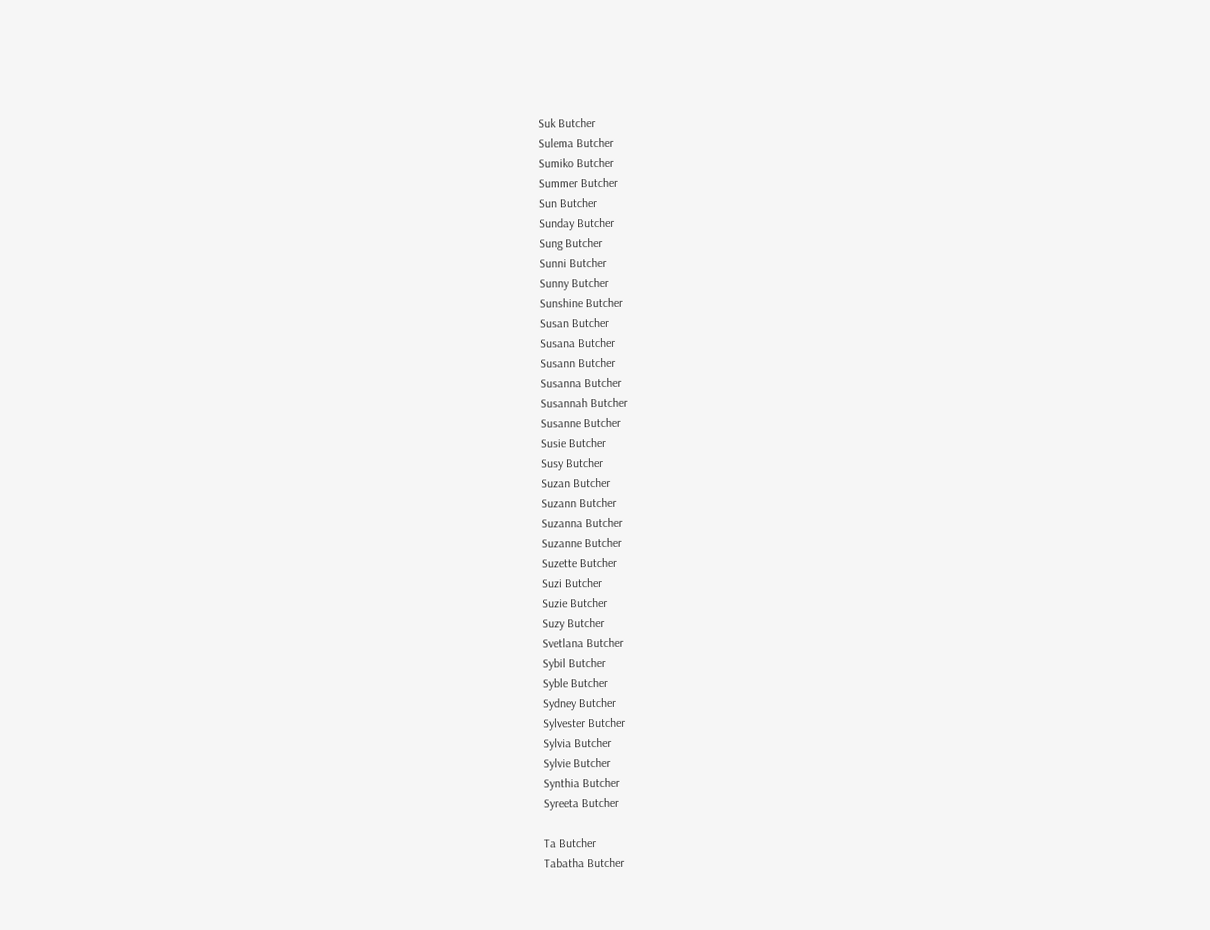Suk Butcher
Sulema Butcher
Sumiko Butcher
Summer Butcher
Sun Butcher
Sunday Butcher
Sung Butcher
Sunni Butcher
Sunny Butcher
Sunshine Butcher
Susan Butcher
Susana Butcher
Susann Butcher
Susanna Butcher
Susannah Butcher
Susanne Butcher
Susie Butcher
Susy Butcher
Suzan Butcher
Suzann Butcher
Suzanna Butcher
Suzanne Butcher
Suzette Butcher
Suzi Butcher
Suzie Butcher
Suzy Butcher
Svetlana Butcher
Sybil Butcher
Syble Butcher
Sydney Butcher
Sylvester Butcher
Sylvia Butcher
Sylvie Butcher
Synthia Butcher
Syreeta Butcher

Ta Butcher
Tabatha Butcher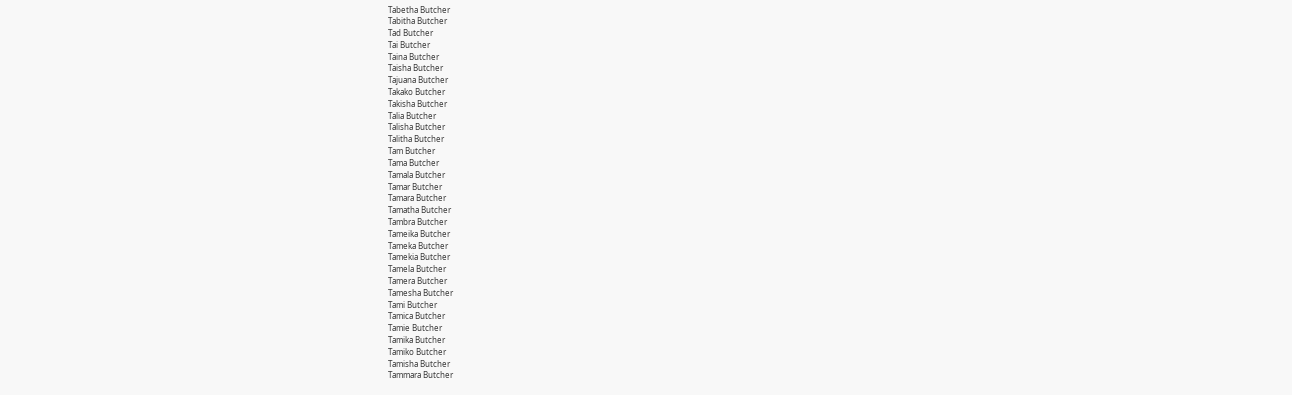Tabetha Butcher
Tabitha Butcher
Tad Butcher
Tai Butcher
Taina Butcher
Taisha Butcher
Tajuana Butcher
Takako Butcher
Takisha Butcher
Talia Butcher
Talisha Butcher
Talitha Butcher
Tam Butcher
Tama Butcher
Tamala Butcher
Tamar Butcher
Tamara Butcher
Tamatha Butcher
Tambra Butcher
Tameika Butcher
Tameka Butcher
Tamekia Butcher
Tamela Butcher
Tamera Butcher
Tamesha Butcher
Tami Butcher
Tamica Butcher
Tamie Butcher
Tamika Butcher
Tamiko Butcher
Tamisha Butcher
Tammara Butcher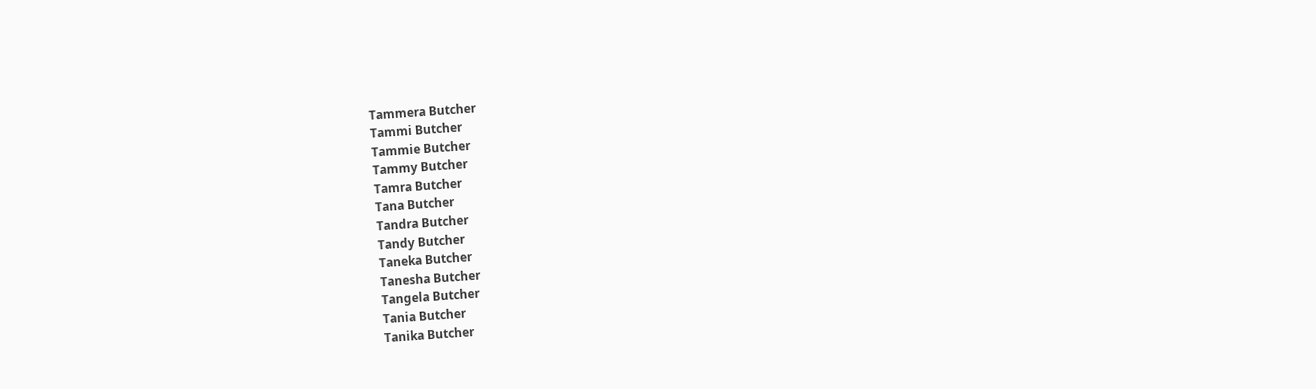Tammera Butcher
Tammi Butcher
Tammie Butcher
Tammy Butcher
Tamra Butcher
Tana Butcher
Tandra Butcher
Tandy Butcher
Taneka Butcher
Tanesha Butcher
Tangela Butcher
Tania Butcher
Tanika Butcher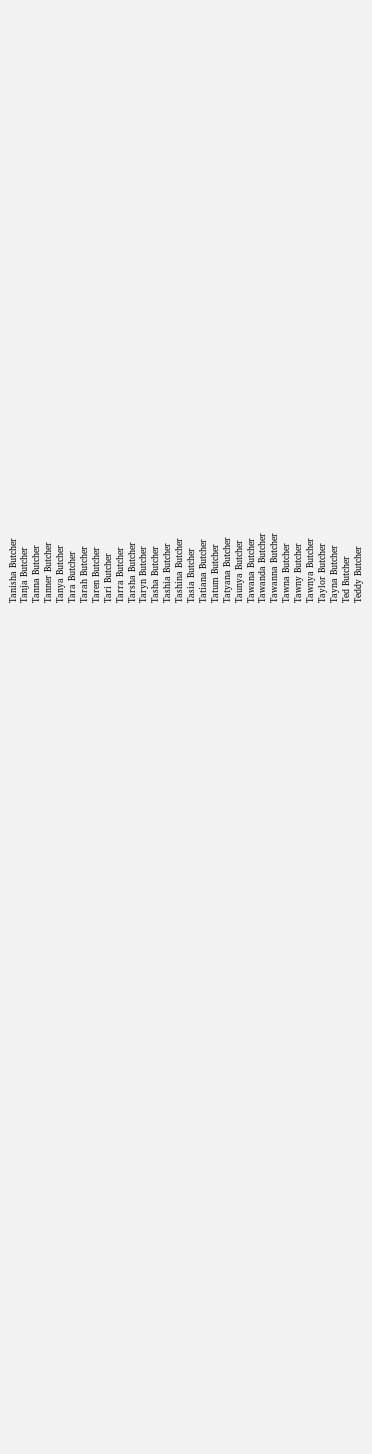Tanisha Butcher
Tanja Butcher
Tanna Butcher
Tanner Butcher
Tanya Butcher
Tara Butcher
Tarah Butcher
Taren Butcher
Tari Butcher
Tarra Butcher
Tarsha Butcher
Taryn Butcher
Tasha Butcher
Tashia Butcher
Tashina Butcher
Tasia Butcher
Tatiana Butcher
Tatum Butcher
Tatyana Butcher
Taunya Butcher
Tawana Butcher
Tawanda Butcher
Tawanna Butcher
Tawna Butcher
Tawny Butcher
Tawnya Butcher
Taylor Butcher
Tayna Butcher
Ted Butcher
Teddy Butcher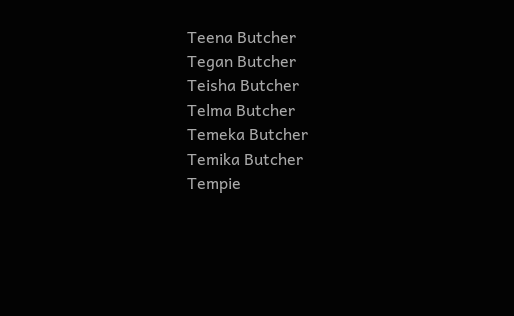Teena Butcher
Tegan Butcher
Teisha Butcher
Telma Butcher
Temeka Butcher
Temika Butcher
Tempie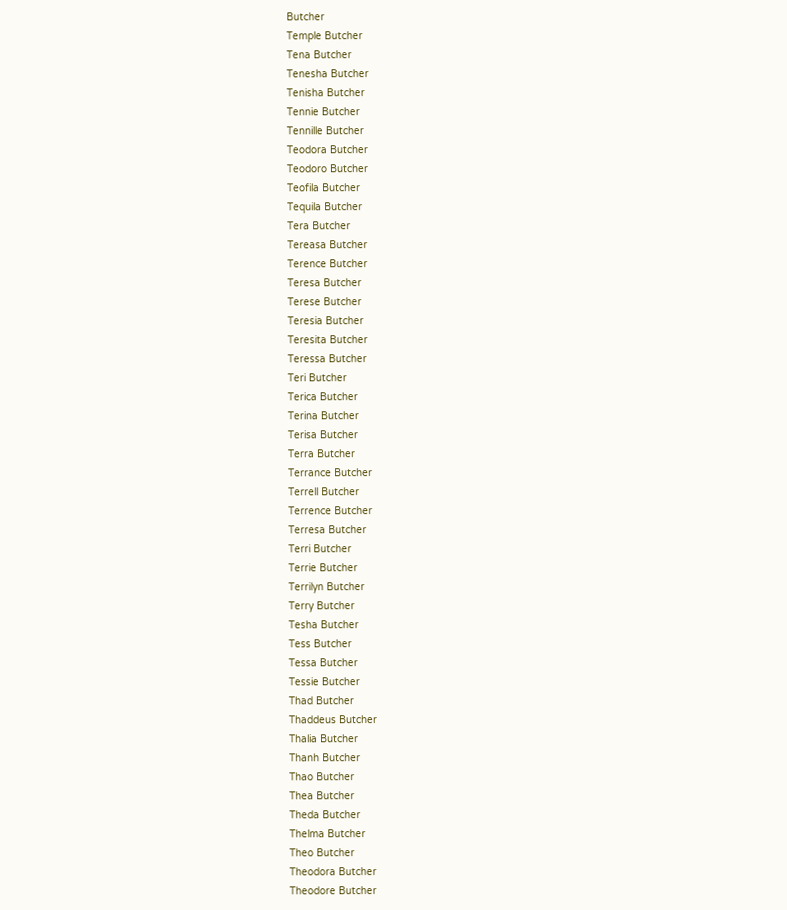Butcher
Temple Butcher
Tena Butcher
Tenesha Butcher
Tenisha Butcher
Tennie Butcher
Tennille Butcher
Teodora Butcher
Teodoro Butcher
Teofila Butcher
Tequila Butcher
Tera Butcher
Tereasa Butcher
Terence Butcher
Teresa Butcher
Terese Butcher
Teresia Butcher
Teresita Butcher
Teressa Butcher
Teri Butcher
Terica Butcher
Terina Butcher
Terisa Butcher
Terra Butcher
Terrance Butcher
Terrell Butcher
Terrence Butcher
Terresa Butcher
Terri Butcher
Terrie Butcher
Terrilyn Butcher
Terry Butcher
Tesha Butcher
Tess Butcher
Tessa Butcher
Tessie Butcher
Thad Butcher
Thaddeus Butcher
Thalia Butcher
Thanh Butcher
Thao Butcher
Thea Butcher
Theda Butcher
Thelma Butcher
Theo Butcher
Theodora Butcher
Theodore Butcher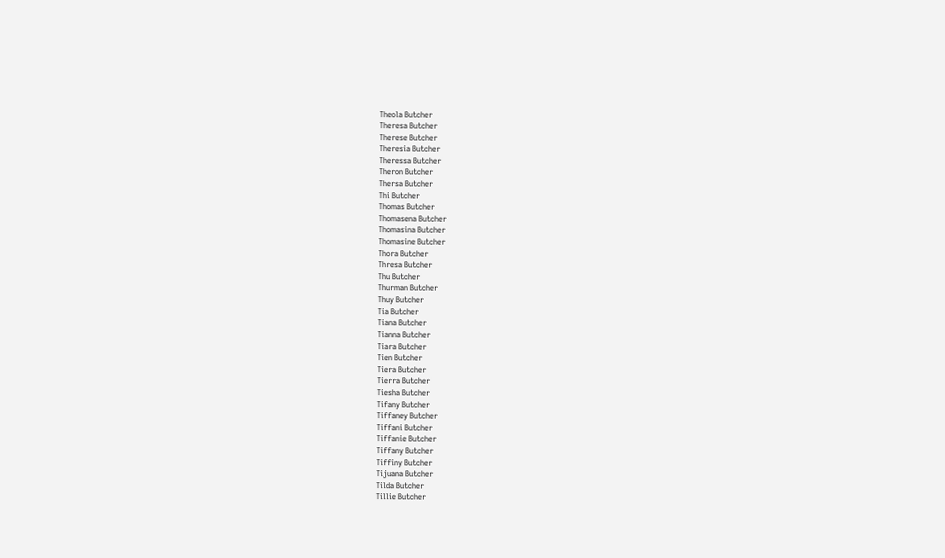Theola Butcher
Theresa Butcher
Therese Butcher
Theresia Butcher
Theressa Butcher
Theron Butcher
Thersa Butcher
Thi Butcher
Thomas Butcher
Thomasena Butcher
Thomasina Butcher
Thomasine Butcher
Thora Butcher
Thresa Butcher
Thu Butcher
Thurman Butcher
Thuy Butcher
Tia Butcher
Tiana Butcher
Tianna Butcher
Tiara Butcher
Tien Butcher
Tiera Butcher
Tierra Butcher
Tiesha Butcher
Tifany Butcher
Tiffaney Butcher
Tiffani Butcher
Tiffanie Butcher
Tiffany Butcher
Tiffiny Butcher
Tijuana Butcher
Tilda Butcher
Tillie Butcher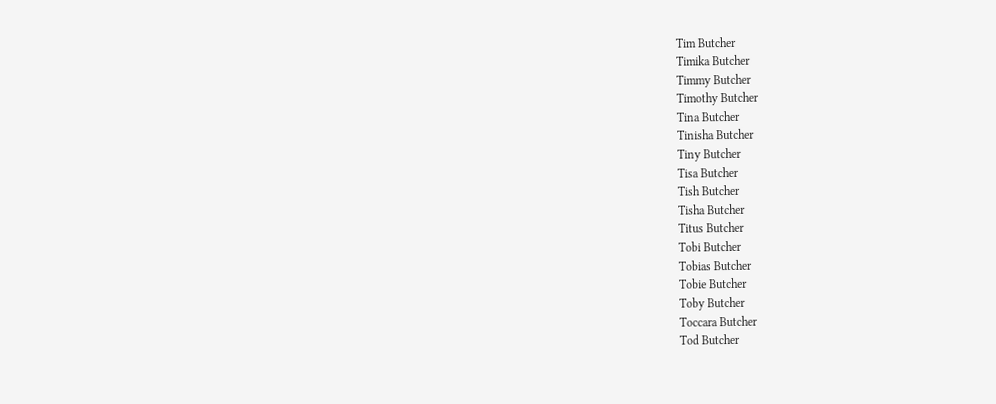Tim Butcher
Timika Butcher
Timmy Butcher
Timothy Butcher
Tina Butcher
Tinisha Butcher
Tiny Butcher
Tisa Butcher
Tish Butcher
Tisha Butcher
Titus Butcher
Tobi Butcher
Tobias Butcher
Tobie Butcher
Toby Butcher
Toccara Butcher
Tod Butcher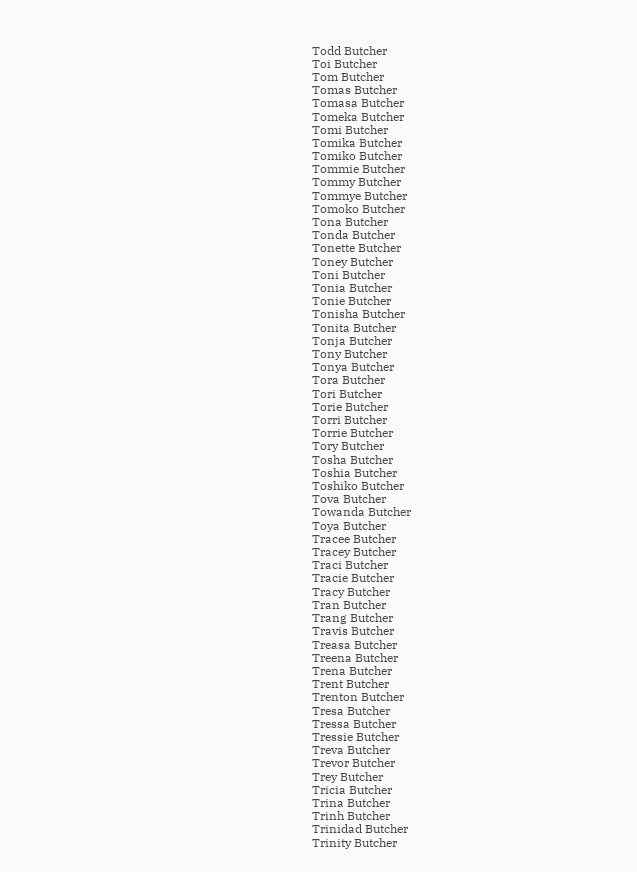Todd Butcher
Toi Butcher
Tom Butcher
Tomas Butcher
Tomasa Butcher
Tomeka Butcher
Tomi Butcher
Tomika Butcher
Tomiko Butcher
Tommie Butcher
Tommy Butcher
Tommye Butcher
Tomoko Butcher
Tona Butcher
Tonda Butcher
Tonette Butcher
Toney Butcher
Toni Butcher
Tonia Butcher
Tonie Butcher
Tonisha Butcher
Tonita Butcher
Tonja Butcher
Tony Butcher
Tonya Butcher
Tora Butcher
Tori Butcher
Torie Butcher
Torri Butcher
Torrie Butcher
Tory Butcher
Tosha Butcher
Toshia Butcher
Toshiko Butcher
Tova Butcher
Towanda Butcher
Toya Butcher
Tracee Butcher
Tracey Butcher
Traci Butcher
Tracie Butcher
Tracy Butcher
Tran Butcher
Trang Butcher
Travis Butcher
Treasa Butcher
Treena Butcher
Trena Butcher
Trent Butcher
Trenton Butcher
Tresa Butcher
Tressa Butcher
Tressie Butcher
Treva Butcher
Trevor Butcher
Trey Butcher
Tricia Butcher
Trina Butcher
Trinh Butcher
Trinidad Butcher
Trinity Butcher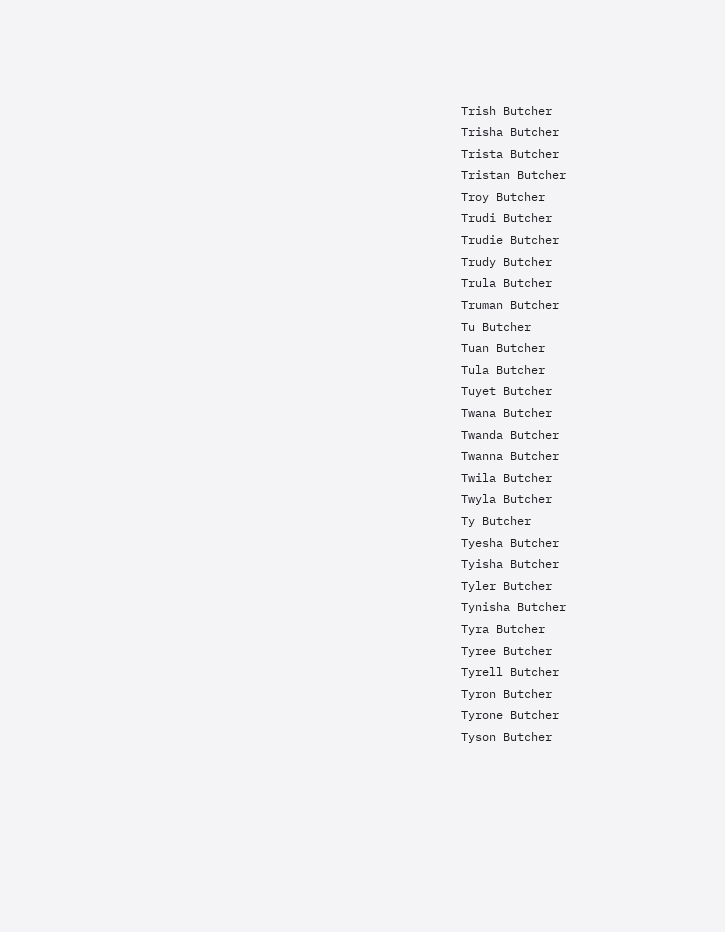Trish Butcher
Trisha Butcher
Trista Butcher
Tristan Butcher
Troy Butcher
Trudi Butcher
Trudie Butcher
Trudy Butcher
Trula Butcher
Truman Butcher
Tu Butcher
Tuan Butcher
Tula Butcher
Tuyet Butcher
Twana Butcher
Twanda Butcher
Twanna Butcher
Twila Butcher
Twyla Butcher
Ty Butcher
Tyesha Butcher
Tyisha Butcher
Tyler Butcher
Tynisha Butcher
Tyra Butcher
Tyree Butcher
Tyrell Butcher
Tyron Butcher
Tyrone Butcher
Tyson Butcher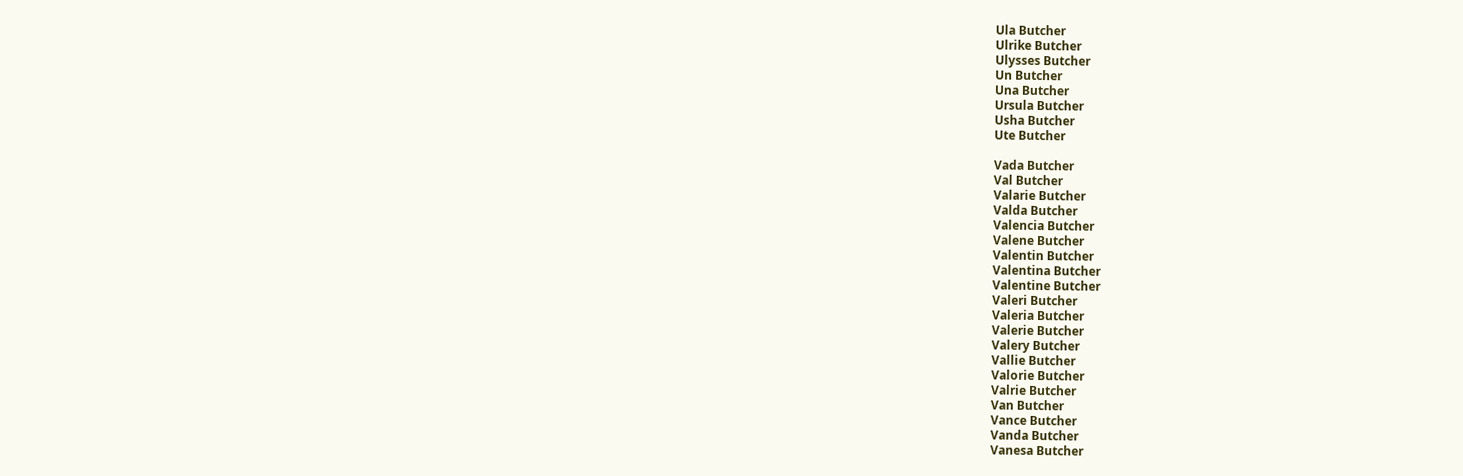Ula Butcher
Ulrike Butcher
Ulysses Butcher
Un Butcher
Una Butcher
Ursula Butcher
Usha Butcher
Ute Butcher

Vada Butcher
Val Butcher
Valarie Butcher
Valda Butcher
Valencia Butcher
Valene Butcher
Valentin Butcher
Valentina Butcher
Valentine Butcher
Valeri Butcher
Valeria Butcher
Valerie Butcher
Valery Butcher
Vallie Butcher
Valorie Butcher
Valrie Butcher
Van Butcher
Vance Butcher
Vanda Butcher
Vanesa Butcher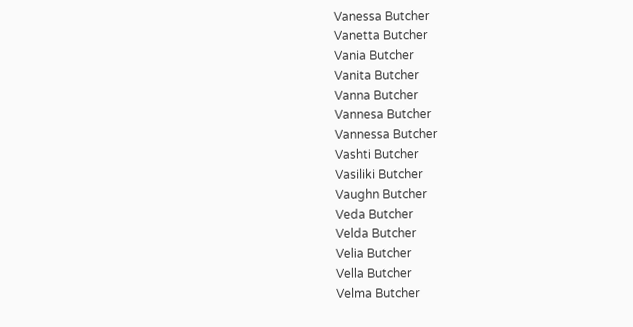Vanessa Butcher
Vanetta Butcher
Vania Butcher
Vanita Butcher
Vanna Butcher
Vannesa Butcher
Vannessa Butcher
Vashti Butcher
Vasiliki Butcher
Vaughn Butcher
Veda Butcher
Velda Butcher
Velia Butcher
Vella Butcher
Velma Butcher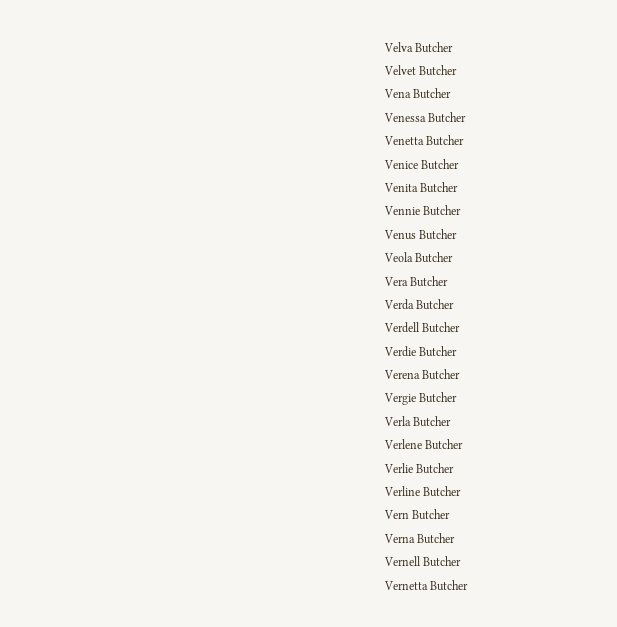Velva Butcher
Velvet Butcher
Vena Butcher
Venessa Butcher
Venetta Butcher
Venice Butcher
Venita Butcher
Vennie Butcher
Venus Butcher
Veola Butcher
Vera Butcher
Verda Butcher
Verdell Butcher
Verdie Butcher
Verena Butcher
Vergie Butcher
Verla Butcher
Verlene Butcher
Verlie Butcher
Verline Butcher
Vern Butcher
Verna Butcher
Vernell Butcher
Vernetta Butcher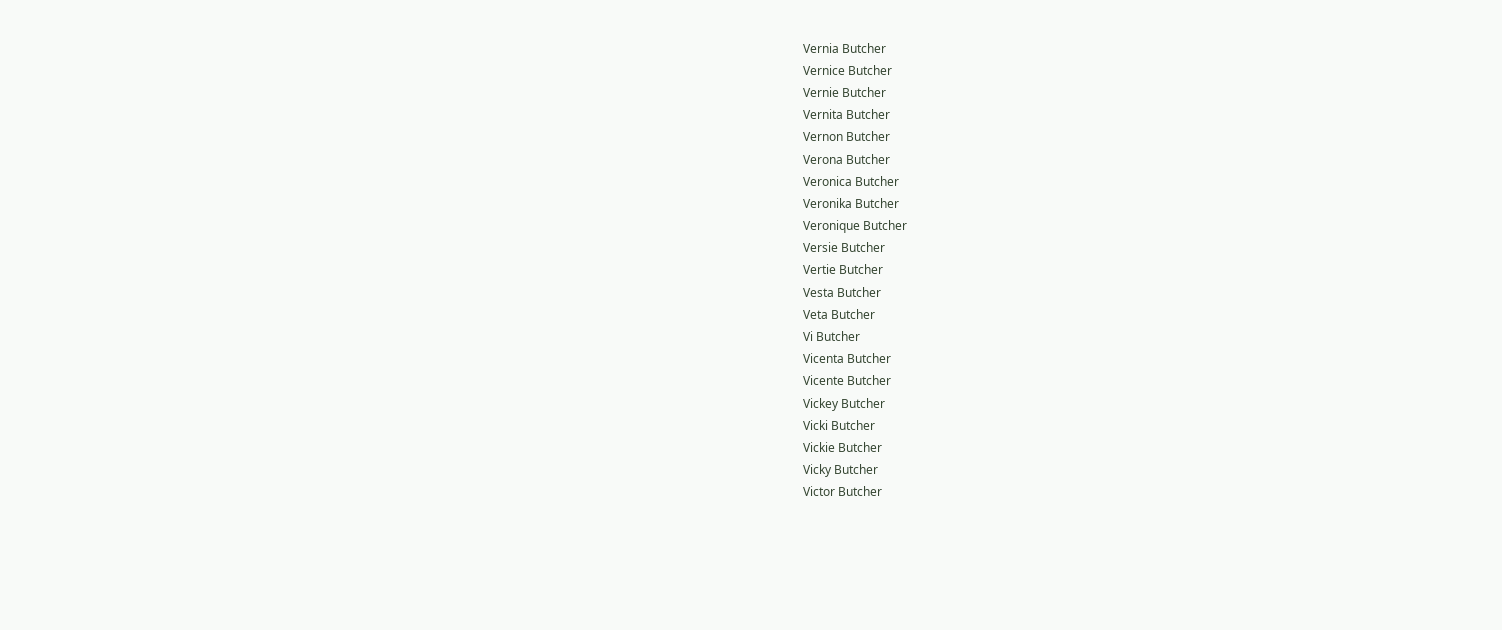Vernia Butcher
Vernice Butcher
Vernie Butcher
Vernita Butcher
Vernon Butcher
Verona Butcher
Veronica Butcher
Veronika Butcher
Veronique Butcher
Versie Butcher
Vertie Butcher
Vesta Butcher
Veta Butcher
Vi Butcher
Vicenta Butcher
Vicente Butcher
Vickey Butcher
Vicki Butcher
Vickie Butcher
Vicky Butcher
Victor Butcher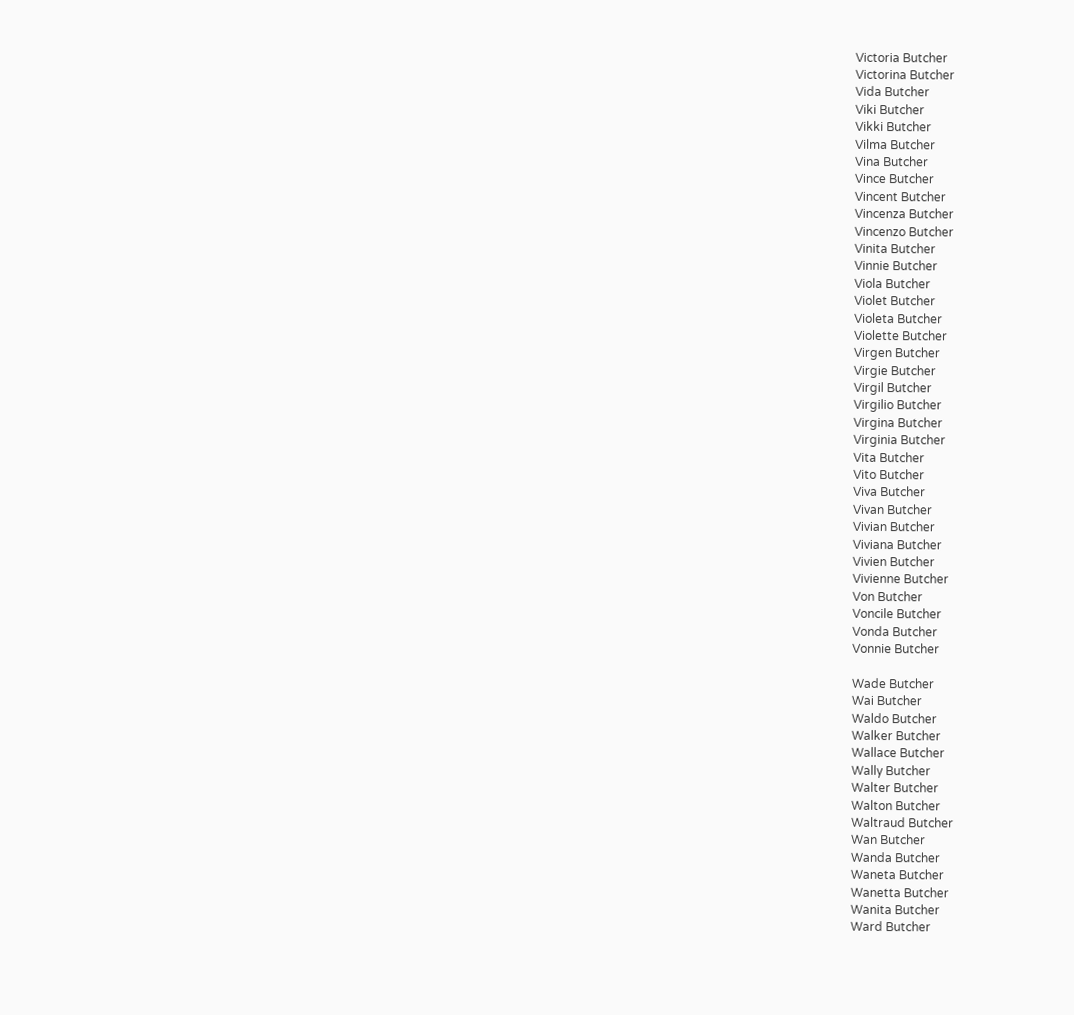Victoria Butcher
Victorina Butcher
Vida Butcher
Viki Butcher
Vikki Butcher
Vilma Butcher
Vina Butcher
Vince Butcher
Vincent Butcher
Vincenza Butcher
Vincenzo Butcher
Vinita Butcher
Vinnie Butcher
Viola Butcher
Violet Butcher
Violeta Butcher
Violette Butcher
Virgen Butcher
Virgie Butcher
Virgil Butcher
Virgilio Butcher
Virgina Butcher
Virginia Butcher
Vita Butcher
Vito Butcher
Viva Butcher
Vivan Butcher
Vivian Butcher
Viviana Butcher
Vivien Butcher
Vivienne Butcher
Von Butcher
Voncile Butcher
Vonda Butcher
Vonnie Butcher

Wade Butcher
Wai Butcher
Waldo Butcher
Walker Butcher
Wallace Butcher
Wally Butcher
Walter Butcher
Walton Butcher
Waltraud Butcher
Wan Butcher
Wanda Butcher
Waneta Butcher
Wanetta Butcher
Wanita Butcher
Ward Butcher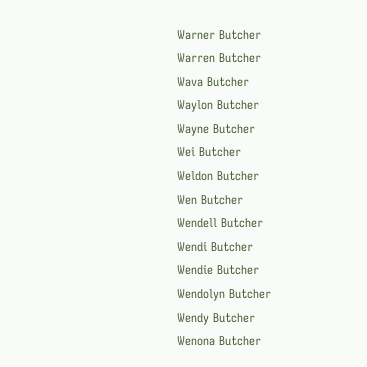Warner Butcher
Warren Butcher
Wava Butcher
Waylon Butcher
Wayne Butcher
Wei Butcher
Weldon Butcher
Wen Butcher
Wendell Butcher
Wendi Butcher
Wendie Butcher
Wendolyn Butcher
Wendy Butcher
Wenona Butcher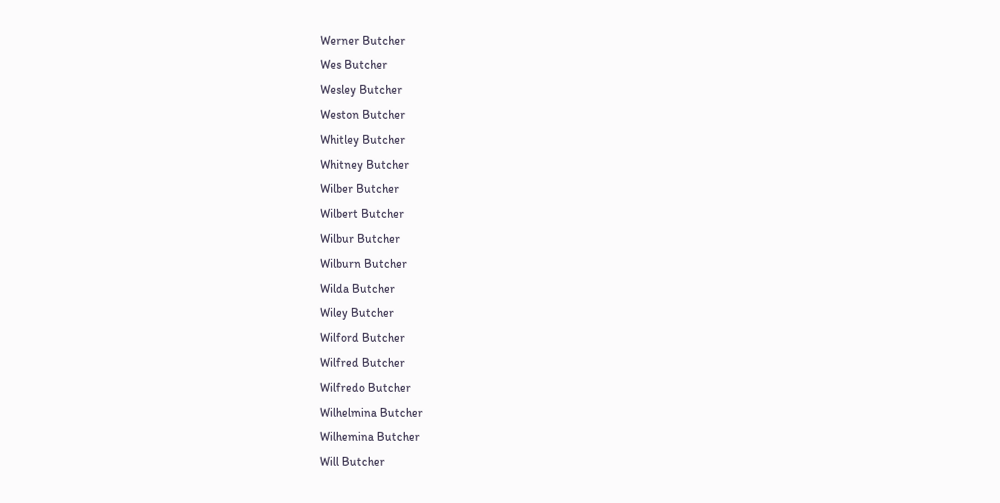Werner Butcher
Wes Butcher
Wesley Butcher
Weston Butcher
Whitley Butcher
Whitney Butcher
Wilber Butcher
Wilbert Butcher
Wilbur Butcher
Wilburn Butcher
Wilda Butcher
Wiley Butcher
Wilford Butcher
Wilfred Butcher
Wilfredo Butcher
Wilhelmina Butcher
Wilhemina Butcher
Will Butcher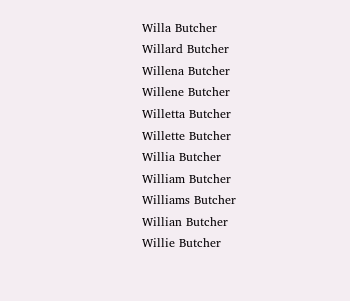Willa Butcher
Willard Butcher
Willena Butcher
Willene Butcher
Willetta Butcher
Willette Butcher
Willia Butcher
William Butcher
Williams Butcher
Willian Butcher
Willie Butcher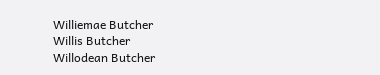Williemae Butcher
Willis Butcher
Willodean Butcher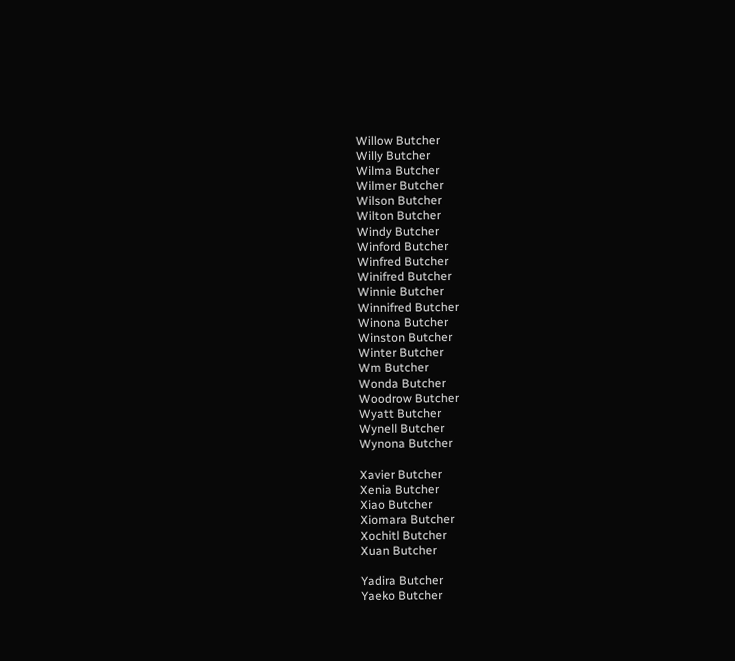Willow Butcher
Willy Butcher
Wilma Butcher
Wilmer Butcher
Wilson Butcher
Wilton Butcher
Windy Butcher
Winford Butcher
Winfred Butcher
Winifred Butcher
Winnie Butcher
Winnifred Butcher
Winona Butcher
Winston Butcher
Winter Butcher
Wm Butcher
Wonda Butcher
Woodrow Butcher
Wyatt Butcher
Wynell Butcher
Wynona Butcher

Xavier Butcher
Xenia Butcher
Xiao Butcher
Xiomara Butcher
Xochitl Butcher
Xuan Butcher

Yadira Butcher
Yaeko Butcher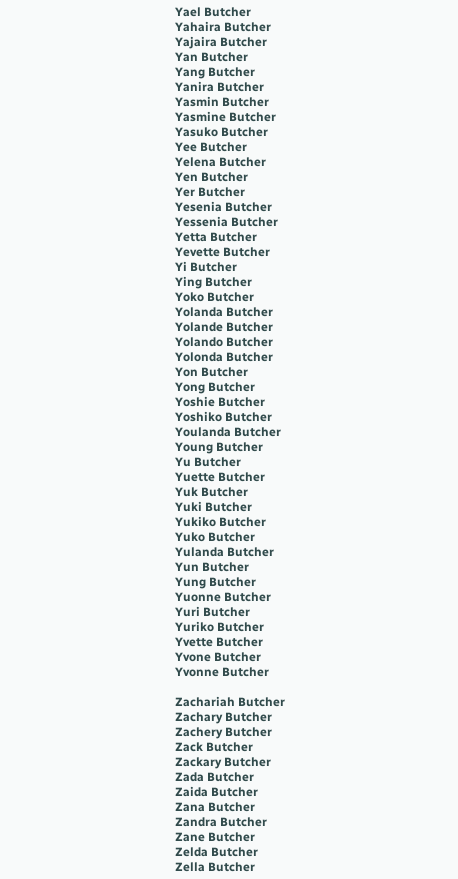Yael Butcher
Yahaira Butcher
Yajaira Butcher
Yan Butcher
Yang Butcher
Yanira Butcher
Yasmin Butcher
Yasmine Butcher
Yasuko Butcher
Yee Butcher
Yelena Butcher
Yen Butcher
Yer Butcher
Yesenia Butcher
Yessenia Butcher
Yetta Butcher
Yevette Butcher
Yi Butcher
Ying Butcher
Yoko Butcher
Yolanda Butcher
Yolande Butcher
Yolando Butcher
Yolonda Butcher
Yon Butcher
Yong Butcher
Yoshie Butcher
Yoshiko Butcher
Youlanda Butcher
Young Butcher
Yu Butcher
Yuette Butcher
Yuk Butcher
Yuki Butcher
Yukiko Butcher
Yuko Butcher
Yulanda Butcher
Yun Butcher
Yung Butcher
Yuonne Butcher
Yuri Butcher
Yuriko Butcher
Yvette Butcher
Yvone Butcher
Yvonne Butcher

Zachariah Butcher
Zachary Butcher
Zachery Butcher
Zack Butcher
Zackary Butcher
Zada Butcher
Zaida Butcher
Zana Butcher
Zandra Butcher
Zane Butcher
Zelda Butcher
Zella Butcher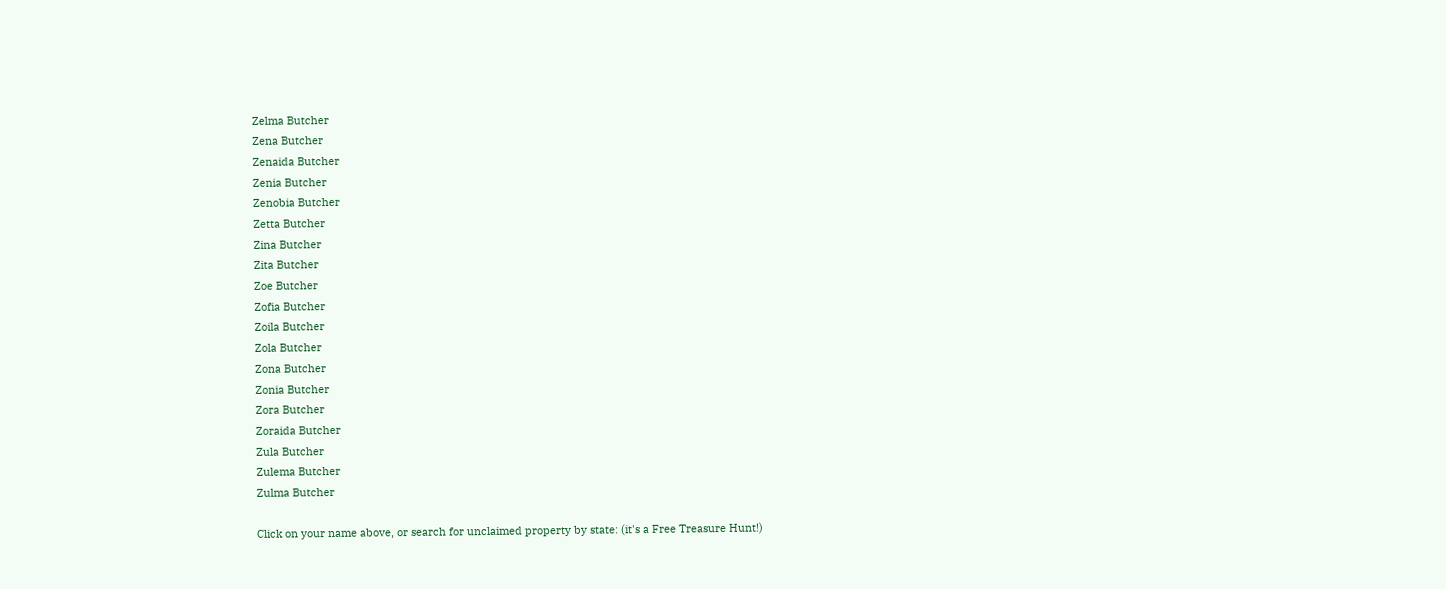Zelma Butcher
Zena Butcher
Zenaida Butcher
Zenia Butcher
Zenobia Butcher
Zetta Butcher
Zina Butcher
Zita Butcher
Zoe Butcher
Zofia Butcher
Zoila Butcher
Zola Butcher
Zona Butcher
Zonia Butcher
Zora Butcher
Zoraida Butcher
Zula Butcher
Zulema Butcher
Zulma Butcher

Click on your name above, or search for unclaimed property by state: (it's a Free Treasure Hunt!)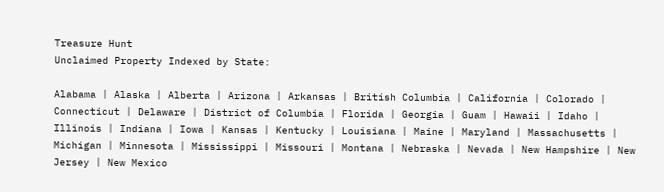Treasure Hunt
Unclaimed Property Indexed by State:

Alabama | Alaska | Alberta | Arizona | Arkansas | British Columbia | California | Colorado | Connecticut | Delaware | District of Columbia | Florida | Georgia | Guam | Hawaii | Idaho | Illinois | Indiana | Iowa | Kansas | Kentucky | Louisiana | Maine | Maryland | Massachusetts | Michigan | Minnesota | Mississippi | Missouri | Montana | Nebraska | Nevada | New Hampshire | New Jersey | New Mexico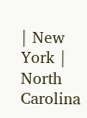| New York | North Carolina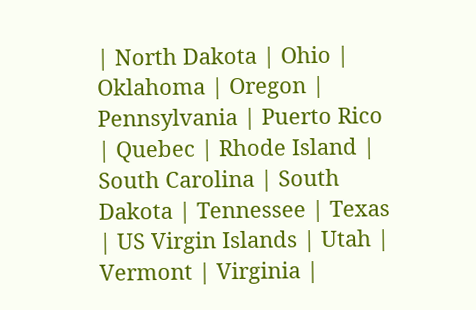| North Dakota | Ohio | Oklahoma | Oregon | Pennsylvania | Puerto Rico | Quebec | Rhode Island | South Carolina | South Dakota | Tennessee | Texas | US Virgin Islands | Utah | Vermont | Virginia |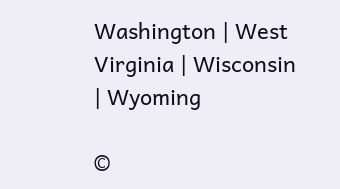Washington | West Virginia | Wisconsin | Wyoming

©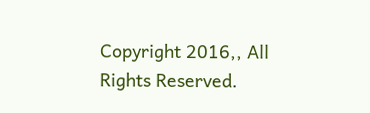Copyright 2016,, All Rights Reserved.